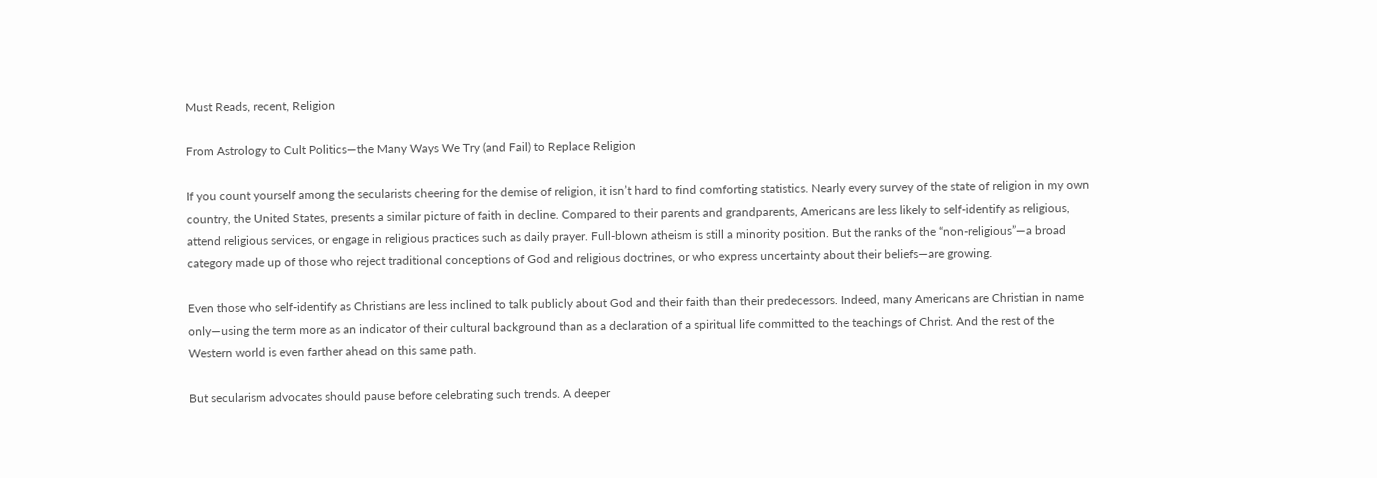Must Reads, recent, Religion

From Astrology to Cult Politics—the Many Ways We Try (and Fail) to Replace Religion

If you count yourself among the secularists cheering for the demise of religion, it isn’t hard to find comforting statistics. Nearly every survey of the state of religion in my own country, the United States, presents a similar picture of faith in decline. Compared to their parents and grandparents, Americans are less likely to self-identify as religious, attend religious services, or engage in religious practices such as daily prayer. Full-blown atheism is still a minority position. But the ranks of the “non-religious”—a broad category made up of those who reject traditional conceptions of God and religious doctrines, or who express uncertainty about their beliefs—are growing.

Even those who self-identify as Christians are less inclined to talk publicly about God and their faith than their predecessors. Indeed, many Americans are Christian in name only—using the term more as an indicator of their cultural background than as a declaration of a spiritual life committed to the teachings of Christ. And the rest of the Western world is even farther ahead on this same path.

But secularism advocates should pause before celebrating such trends. A deeper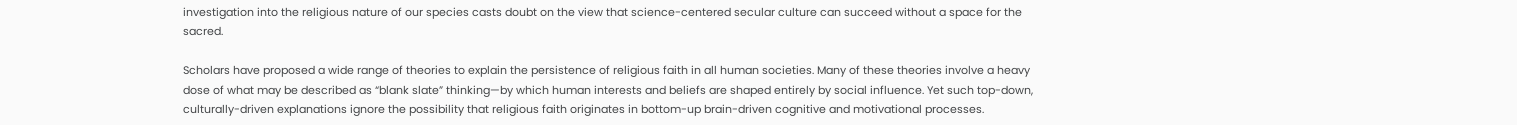investigation into the religious nature of our species casts doubt on the view that science-centered secular culture can succeed without a space for the sacred.

Scholars have proposed a wide range of theories to explain the persistence of religious faith in all human societies. Many of these theories involve a heavy dose of what may be described as “blank slate” thinking—by which human interests and beliefs are shaped entirely by social influence. Yet such top-down, culturally-driven explanations ignore the possibility that religious faith originates in bottom-up brain-driven cognitive and motivational processes.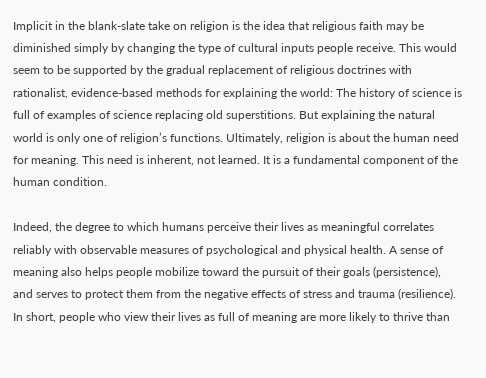Implicit in the blank-slate take on religion is the idea that religious faith may be diminished simply by changing the type of cultural inputs people receive. This would seem to be supported by the gradual replacement of religious doctrines with rationalist, evidence-based methods for explaining the world: The history of science is full of examples of science replacing old superstitions. But explaining the natural world is only one of religion’s functions. Ultimately, religion is about the human need for meaning. This need is inherent, not learned. It is a fundamental component of the human condition.

Indeed, the degree to which humans perceive their lives as meaningful correlates reliably with observable measures of psychological and physical health. A sense of meaning also helps people mobilize toward the pursuit of their goals (persistence), and serves to protect them from the negative effects of stress and trauma (resilience). In short, people who view their lives as full of meaning are more likely to thrive than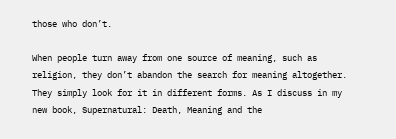those who don’t.

When people turn away from one source of meaning, such as religion, they don’t abandon the search for meaning altogether. They simply look for it in different forms. As I discuss in my new book, Supernatural: Death, Meaning and the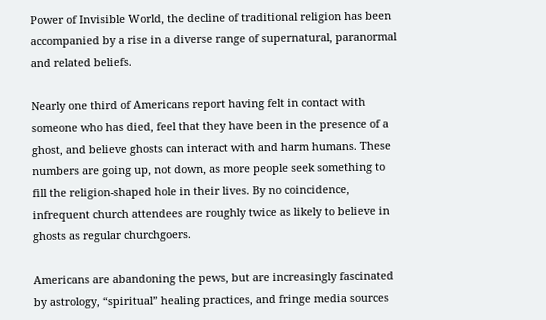Power of Invisible World, the decline of traditional religion has been accompanied by a rise in a diverse range of supernatural, paranormal and related beliefs.

Nearly one third of Americans report having felt in contact with someone who has died, feel that they have been in the presence of a ghost, and believe ghosts can interact with and harm humans. These numbers are going up, not down, as more people seek something to fill the religion-shaped hole in their lives. By no coincidence, infrequent church attendees are roughly twice as likely to believe in ghosts as regular churchgoers.

Americans are abandoning the pews, but are increasingly fascinated by astrology, “spiritual” healing practices, and fringe media sources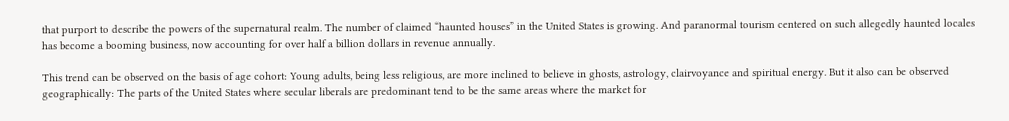that purport to describe the powers of the supernatural realm. The number of claimed “haunted houses” in the United States is growing. And paranormal tourism centered on such allegedly haunted locales has become a booming business, now accounting for over half a billion dollars in revenue annually.

This trend can be observed on the basis of age cohort: Young adults, being less religious, are more inclined to believe in ghosts, astrology, clairvoyance and spiritual energy. But it also can be observed geographically: The parts of the United States where secular liberals are predominant tend to be the same areas where the market for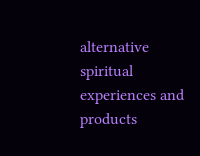alternative spiritual experiences and products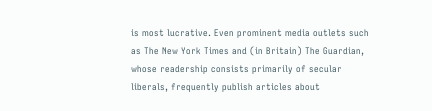is most lucrative. Even prominent media outlets such as The New York Times and (in Britain) The Guardian, whose readership consists primarily of secular liberals, frequently publish articles about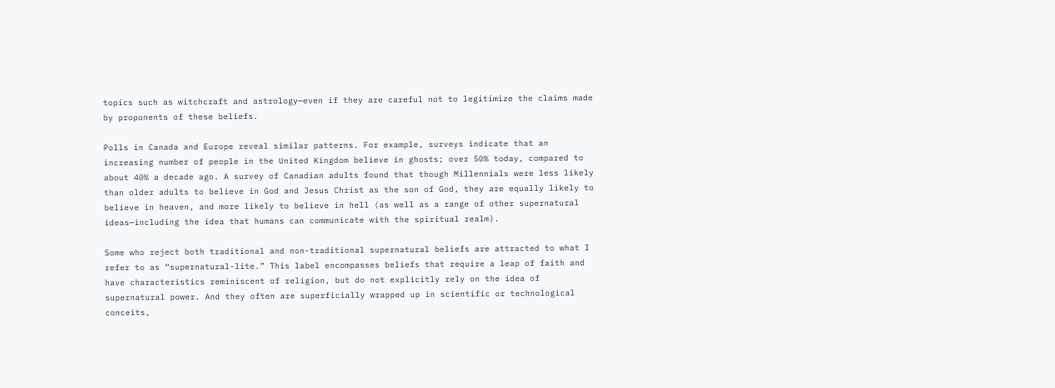topics such as witchcraft and astrology—even if they are careful not to legitimize the claims made by proponents of these beliefs.

Polls in Canada and Europe reveal similar patterns. For example, surveys indicate that an increasing number of people in the United Kingdom believe in ghosts; over 50% today, compared to about 40% a decade ago. A survey of Canadian adults found that though Millennials were less likely than older adults to believe in God and Jesus Christ as the son of God, they are equally likely to believe in heaven, and more likely to believe in hell (as well as a range of other supernatural ideas—including the idea that humans can communicate with the spiritual realm).

Some who reject both traditional and non-traditional supernatural beliefs are attracted to what I refer to as “supernatural-lite.” This label encompasses beliefs that require a leap of faith and have characteristics reminiscent of religion, but do not explicitly rely on the idea of supernatural power. And they often are superficially wrapped up in scientific or technological conceits,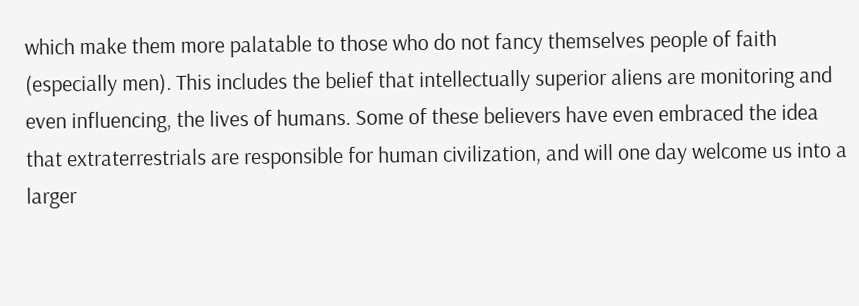which make them more palatable to those who do not fancy themselves people of faith (especially men). This includes the belief that intellectually superior aliens are monitoring and even influencing, the lives of humans. Some of these believers have even embraced the idea that extraterrestrials are responsible for human civilization, and will one day welcome us into a larger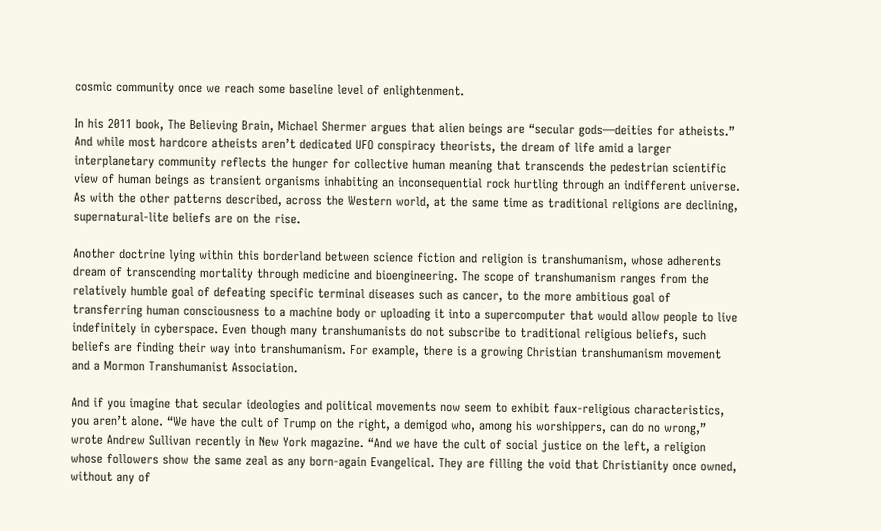cosmic community once we reach some baseline level of enlightenment.

In his 2011 book, The Believing Brain, Michael Shermer argues that alien beings are “secular gods—deities for atheists.” And while most hardcore atheists aren’t dedicated UFO conspiracy theorists, the dream of life amid a larger interplanetary community reflects the hunger for collective human meaning that transcends the pedestrian scientific view of human beings as transient organisms inhabiting an inconsequential rock hurtling through an indifferent universe. As with the other patterns described, across the Western world, at the same time as traditional religions are declining, supernatural-lite beliefs are on the rise.

Another doctrine lying within this borderland between science fiction and religion is transhumanism, whose adherents dream of transcending mortality through medicine and bioengineering. The scope of transhumanism ranges from the relatively humble goal of defeating specific terminal diseases such as cancer, to the more ambitious goal of transferring human consciousness to a machine body or uploading it into a supercomputer that would allow people to live indefinitely in cyberspace. Even though many transhumanists do not subscribe to traditional religious beliefs, such beliefs are finding their way into transhumanism. For example, there is a growing Christian transhumanism movement and a Mormon Transhumanist Association.

And if you imagine that secular ideologies and political movements now seem to exhibit faux-religious characteristics, you aren’t alone. “We have the cult of Trump on the right, a demigod who, among his worshippers, can do no wrong,” wrote Andrew Sullivan recently in New York magazine. “And we have the cult of social justice on the left, a religion whose followers show the same zeal as any born-again Evangelical. They are filling the void that Christianity once owned, without any of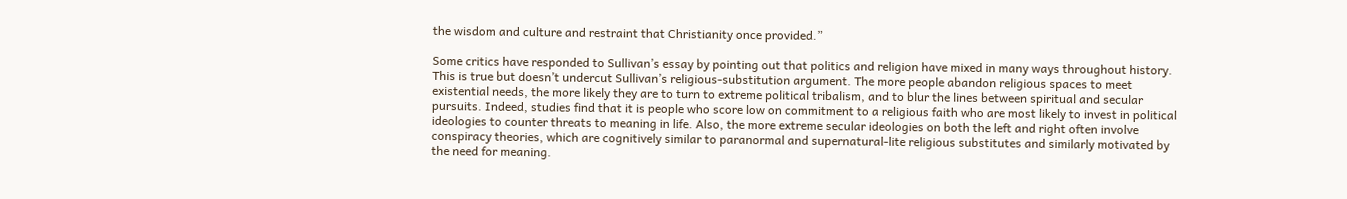the wisdom and culture and restraint that Christianity once provided.”

Some critics have responded to Sullivan’s essay by pointing out that politics and religion have mixed in many ways throughout history. This is true but doesn’t undercut Sullivan’s religious-substitution argument. The more people abandon religious spaces to meet existential needs, the more likely they are to turn to extreme political tribalism, and to blur the lines between spiritual and secular pursuits. Indeed, studies find that it is people who score low on commitment to a religious faith who are most likely to invest in political ideologies to counter threats to meaning in life. Also, the more extreme secular ideologies on both the left and right often involve conspiracy theories, which are cognitively similar to paranormal and supernatural-lite religious substitutes and similarly motivated by the need for meaning.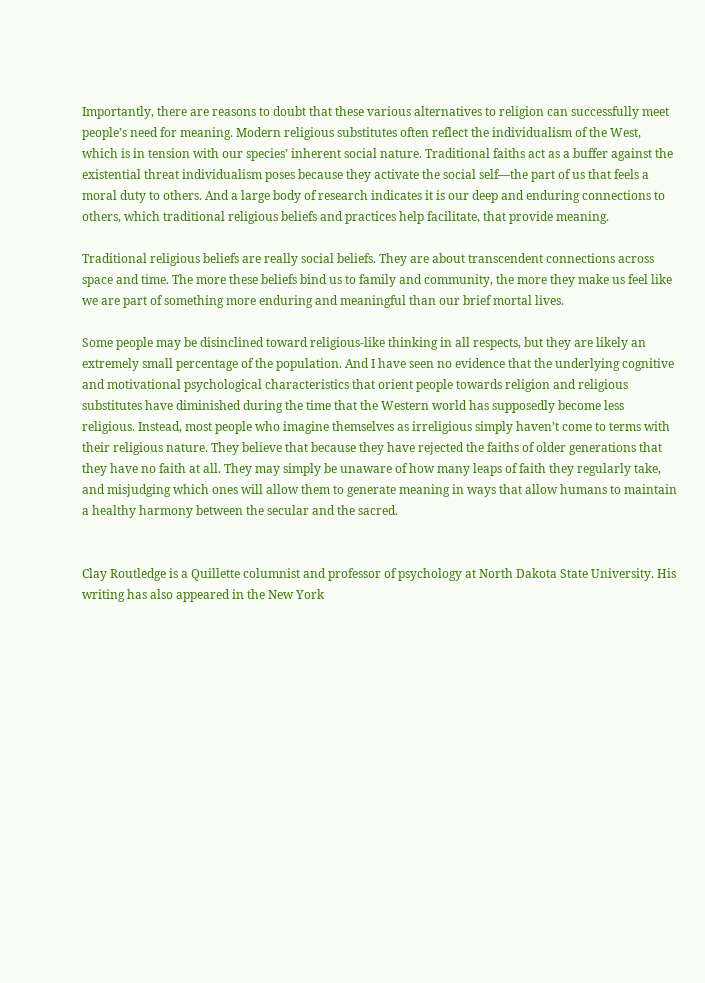Importantly, there are reasons to doubt that these various alternatives to religion can successfully meet people’s need for meaning. Modern religious substitutes often reflect the individualism of the West, which is in tension with our species’ inherent social nature. Traditional faiths act as a buffer against the existential threat individualism poses because they activate the social self—the part of us that feels a moral duty to others. And a large body of research indicates it is our deep and enduring connections to others, which traditional religious beliefs and practices help facilitate, that provide meaning.

Traditional religious beliefs are really social beliefs. They are about transcendent connections across space and time. The more these beliefs bind us to family and community, the more they make us feel like we are part of something more enduring and meaningful than our brief mortal lives.

Some people may be disinclined toward religious-like thinking in all respects, but they are likely an extremely small percentage of the population. And I have seen no evidence that the underlying cognitive and motivational psychological characteristics that orient people towards religion and religious substitutes have diminished during the time that the Western world has supposedly become less religious. Instead, most people who imagine themselves as irreligious simply haven’t come to terms with their religious nature. They believe that because they have rejected the faiths of older generations that they have no faith at all. They may simply be unaware of how many leaps of faith they regularly take, and misjudging which ones will allow them to generate meaning in ways that allow humans to maintain a healthy harmony between the secular and the sacred.


Clay Routledge is a Quillette columnist and professor of psychology at North Dakota State University. His writing has also appeared in the New York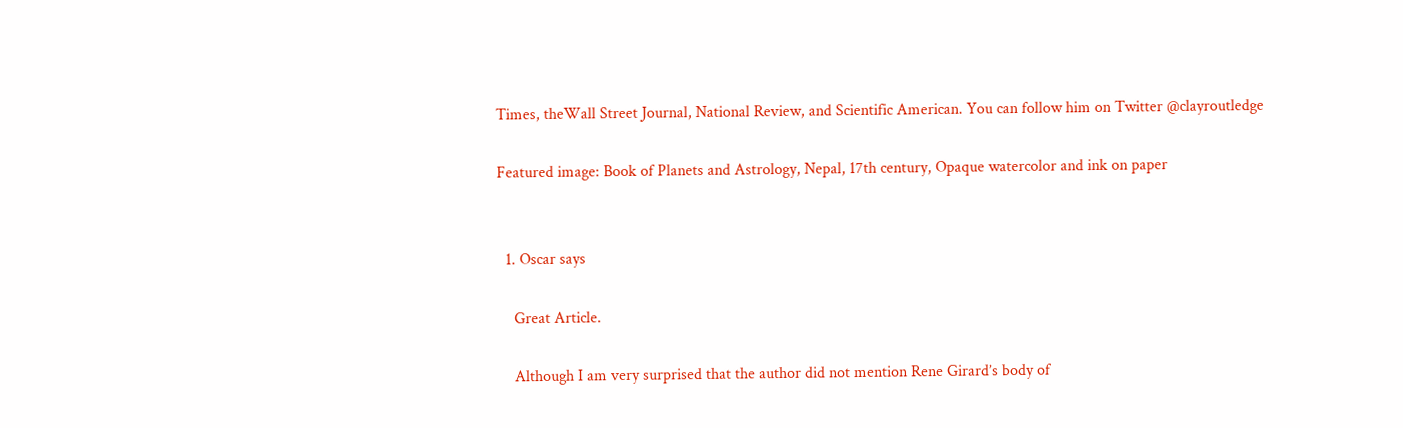Times, theWall Street Journal, National Review, and Scientific American. You can follow him on Twitter @clayroutledge

Featured image: Book of Planets and Astrology, Nepal, 17th century, Opaque watercolor and ink on paper


  1. Oscar says

    Great Article.

    Although I am very surprised that the author did not mention Rene Girard’s body of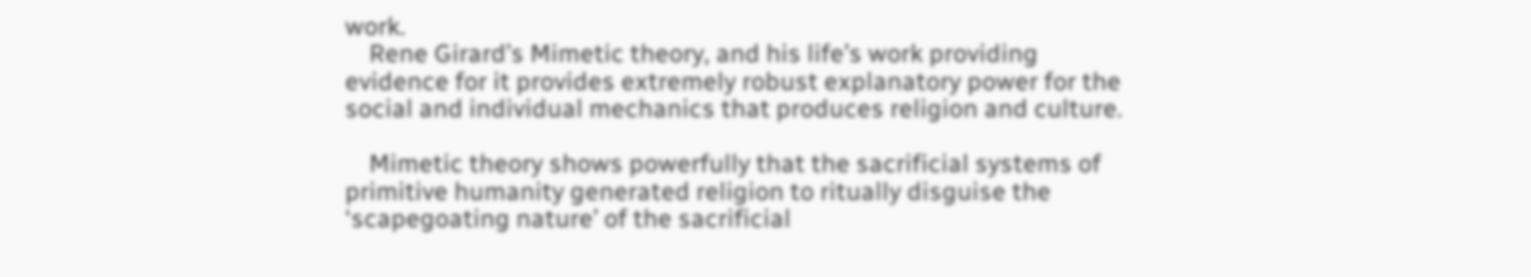work.
    Rene Girard’s Mimetic theory, and his life’s work providing evidence for it provides extremely robust explanatory power for the social and individual mechanics that produces religion and culture.

    Mimetic theory shows powerfully that the sacrificial systems of primitive humanity generated religion to ritually disguise the ‘scapegoating nature’ of the sacrificial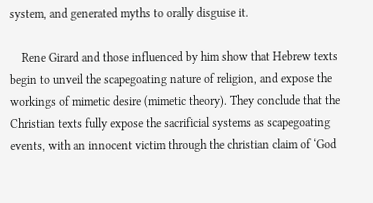system, and generated myths to orally disguise it.

    Rene Girard and those influenced by him show that Hebrew texts begin to unveil the scapegoating nature of religion, and expose the workings of mimetic desire (mimetic theory). They conclude that the Christian texts fully expose the sacrificial systems as scapegoating events, with an innocent victim through the christian claim of ‘God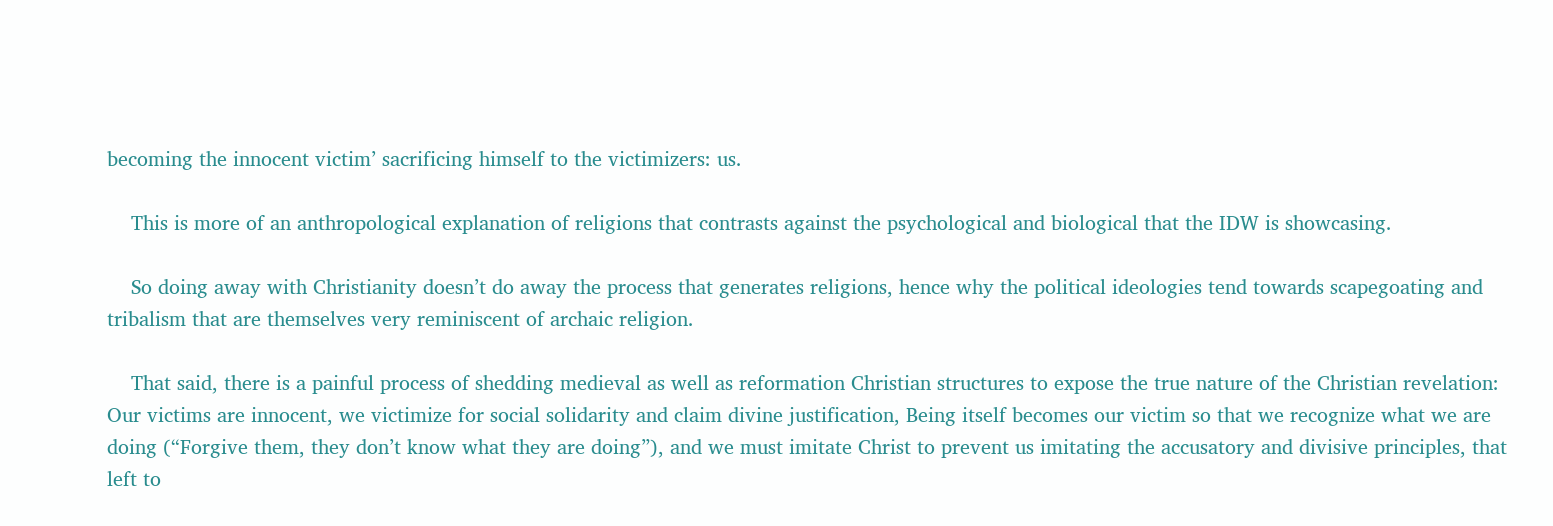becoming the innocent victim’ sacrificing himself to the victimizers: us.

    This is more of an anthropological explanation of religions that contrasts against the psychological and biological that the IDW is showcasing.

    So doing away with Christianity doesn’t do away the process that generates religions, hence why the political ideologies tend towards scapegoating and tribalism that are themselves very reminiscent of archaic religion.

    That said, there is a painful process of shedding medieval as well as reformation Christian structures to expose the true nature of the Christian revelation: Our victims are innocent, we victimize for social solidarity and claim divine justification, Being itself becomes our victim so that we recognize what we are doing (“Forgive them, they don’t know what they are doing”), and we must imitate Christ to prevent us imitating the accusatory and divisive principles, that left to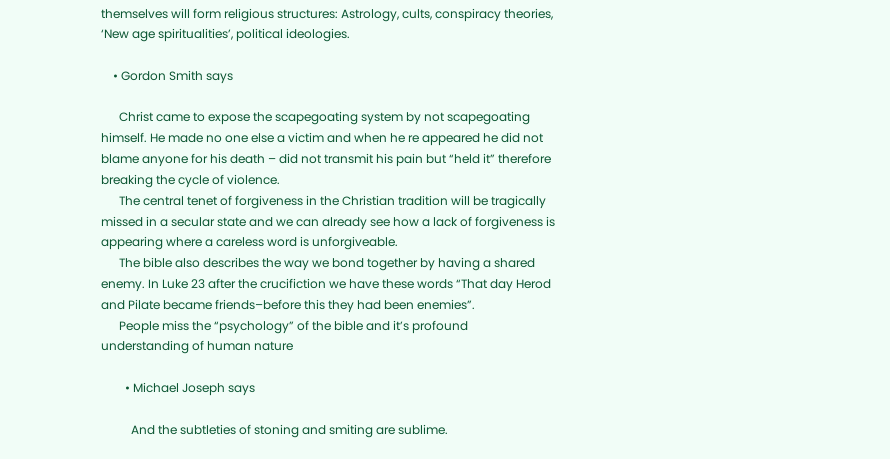themselves will form religious structures: Astrology, cults, conspiracy theories, ‘New age spiritualities’, political ideologies.

    • Gordon Smith says

      Christ came to expose the scapegoating system by not scapegoating himself. He made no one else a victim and when he re appeared he did not blame anyone for his death – did not transmit his pain but “held it” therefore breaking the cycle of violence.
      The central tenet of forgiveness in the Christian tradition will be tragically missed in a secular state and we can already see how a lack of forgiveness is appearing where a careless word is unforgiveable.
      The bible also describes the way we bond together by having a shared enemy. In Luke 23 after the crucifiction we have these words “That day Herod and Pilate became friends–before this they had been enemies”.
      People miss the “psychology” of the bible and it’s profound understanding of human nature

        • Michael Joseph says

          And the subtleties of stoning and smiting are sublime.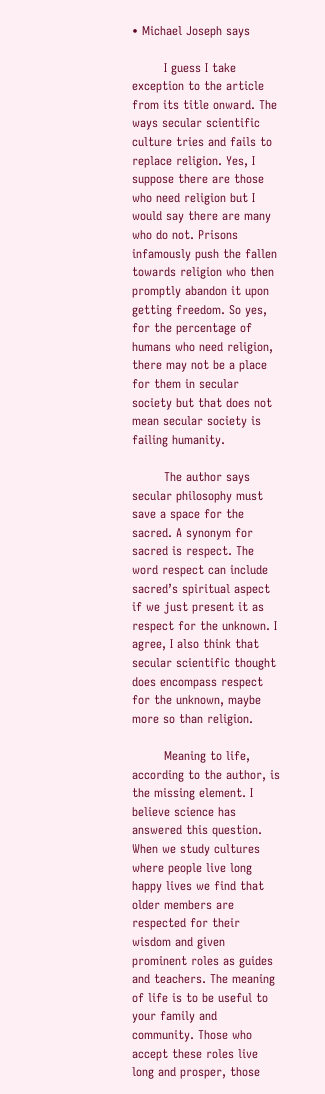• Michael Joseph says

        I guess I take exception to the article from its title onward. The ways secular scientific culture tries and fails to replace religion. Yes, I suppose there are those who need religion but I would say there are many who do not. Prisons infamously push the fallen towards religion who then promptly abandon it upon getting freedom. So yes, for the percentage of humans who need religion, there may not be a place for them in secular society but that does not mean secular society is failing humanity.

        The author says secular philosophy must save a space for the sacred. A synonym for sacred is respect. The word respect can include sacred’s spiritual aspect if we just present it as respect for the unknown. I agree, I also think that secular scientific thought does encompass respect for the unknown, maybe more so than religion.

        Meaning to life, according to the author, is the missing element. I believe science has answered this question. When we study cultures where people live long happy lives we find that older members are respected for their wisdom and given prominent roles as guides and teachers. The meaning of life is to be useful to your family and community. Those who accept these roles live long and prosper, those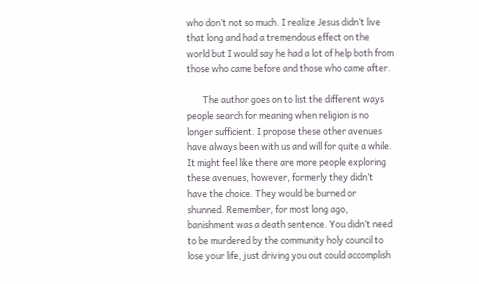who don’t not so much. I realize Jesus didn’t live that long and had a tremendous effect on the world but I would say he had a lot of help both from those who came before and those who came after.

        The author goes on to list the different ways people search for meaning when religion is no longer sufficient. I propose these other avenues have always been with us and will for quite a while. It might feel like there are more people exploring these avenues, however, formerly they didn’t have the choice. They would be burned or shunned. Remember, for most long ago, banishment was a death sentence. You didn’t need to be murdered by the community holy council to lose your life, just driving you out could accomplish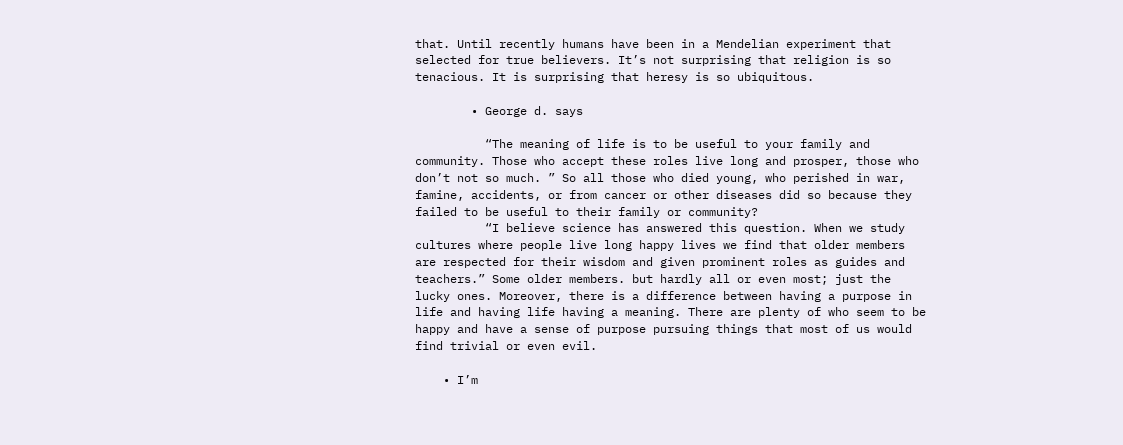that. Until recently humans have been in a Mendelian experiment that selected for true believers. It’s not surprising that religion is so tenacious. It is surprising that heresy is so ubiquitous.

        • George d. says

          “The meaning of life is to be useful to your family and community. Those who accept these roles live long and prosper, those who don’t not so much. ” So all those who died young, who perished in war, famine, accidents, or from cancer or other diseases did so because they failed to be useful to their family or community?
          “I believe science has answered this question. When we study cultures where people live long happy lives we find that older members are respected for their wisdom and given prominent roles as guides and teachers.” Some older members. but hardly all or even most; just the lucky ones. Moreover, there is a difference between having a purpose in life and having life having a meaning. There are plenty of who seem to be happy and have a sense of purpose pursuing things that most of us would find trivial or even evil.

    • I’m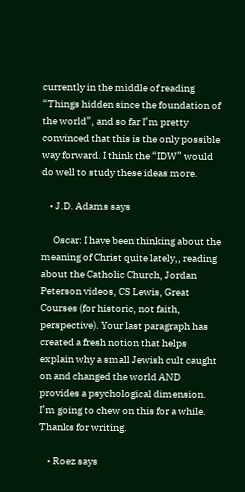currently in the middle of reading “Things hidden since the foundation of the world”, and so far I’m pretty convinced that this is the only possible way forward. I think the “IDW” would do well to study these ideas more.

    • J.D. Adams says

      Oscar: I have been thinking about the meaning of Christ quite lately,, reading about the Catholic Church, Jordan Peterson videos, CS Lewis, Great Courses (for historic, not faith, perspective). Your last paragraph has created a fresh notion that helps explain why a small Jewish cult caught on and changed the world AND provides a psychological dimension. I’m going to chew on this for a while. Thanks for writing.

    • Roez says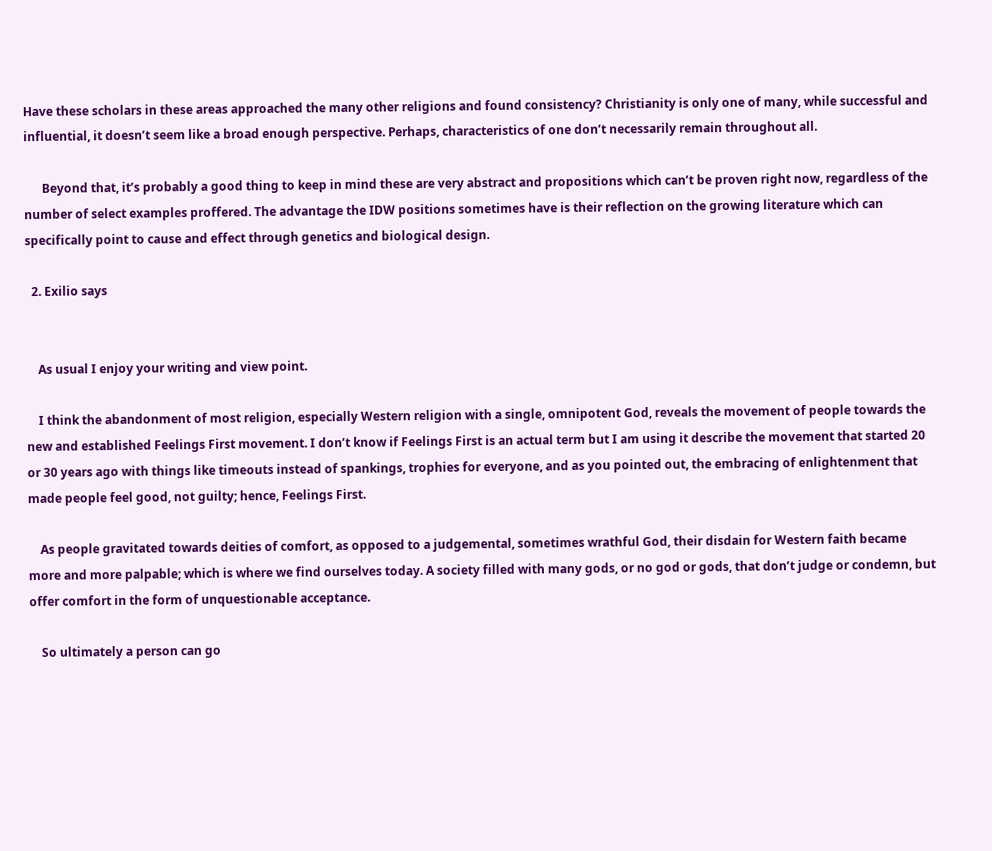Have these scholars in these areas approached the many other religions and found consistency? Christianity is only one of many, while successful and influential, it doesn’t seem like a broad enough perspective. Perhaps, characteristics of one don’t necessarily remain throughout all.

      Beyond that, it’s probably a good thing to keep in mind these are very abstract and propositions which can’t be proven right now, regardless of the number of select examples proffered. The advantage the IDW positions sometimes have is their reflection on the growing literature which can specifically point to cause and effect through genetics and biological design.

  2. Exilio says


    As usual I enjoy your writing and view point.

    I think the abandonment of most religion, especially Western religion with a single, omnipotent God, reveals the movement of people towards the new and established Feelings First movement. I don’t know if Feelings First is an actual term but I am using it describe the movement that started 20 or 30 years ago with things like timeouts instead of spankings, trophies for everyone, and as you pointed out, the embracing of enlightenment that made people feel good, not guilty; hence, Feelings First.

    As people gravitated towards deities of comfort, as opposed to a judgemental, sometimes wrathful God, their disdain for Western faith became more and more palpable; which is where we find ourselves today. A society filled with many gods, or no god or gods, that don’t judge or condemn, but offer comfort in the form of unquestionable acceptance.

    So ultimately a person can go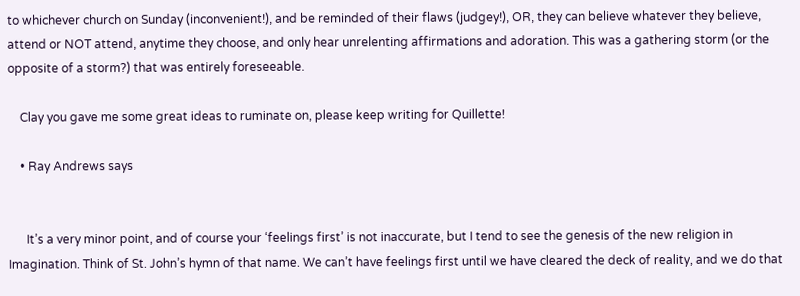to whichever church on Sunday (inconvenient!), and be reminded of their flaws (judgey!), OR, they can believe whatever they believe, attend or NOT attend, anytime they choose, and only hear unrelenting affirmations and adoration. This was a gathering storm (or the opposite of a storm?) that was entirely foreseeable.

    Clay you gave me some great ideas to ruminate on, please keep writing for Quillette!

    • Ray Andrews says


      It’s a very minor point, and of course your ‘feelings first’ is not inaccurate, but I tend to see the genesis of the new religion in Imagination. Think of St. John’s hymn of that name. We can’t have feelings first until we have cleared the deck of reality, and we do that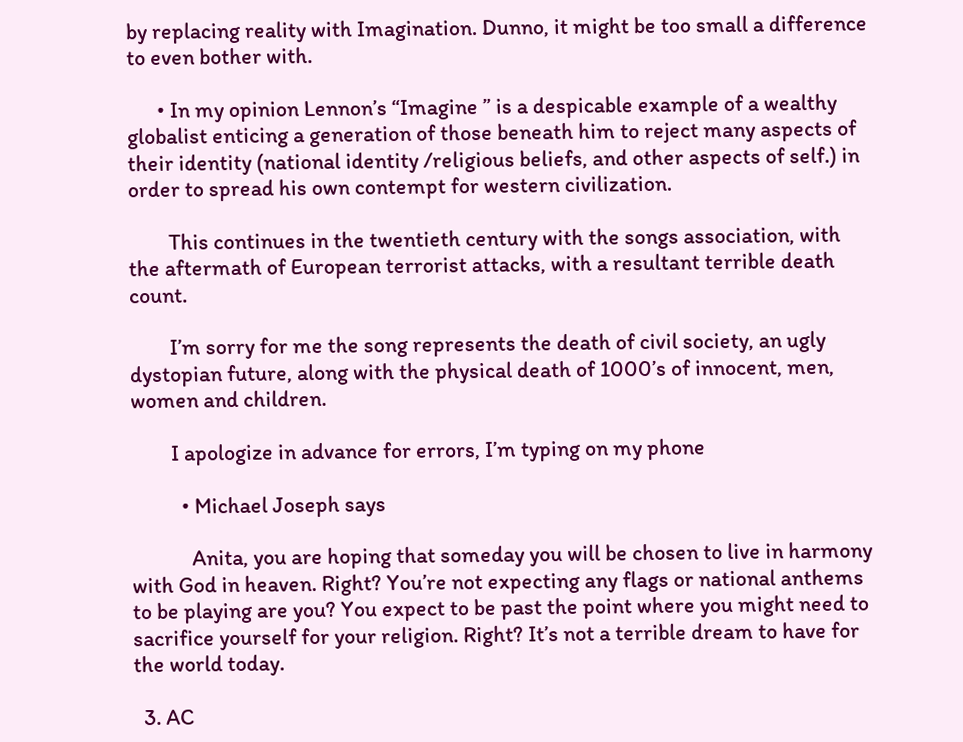by replacing reality with Imagination. Dunno, it might be too small a difference to even bother with.

      • In my opinion Lennon’s “Imagine ” is a despicable example of a wealthy globalist enticing a generation of those beneath him to reject many aspects of their identity (national identity /religious beliefs, and other aspects of self.) in order to spread his own contempt for western civilization.

        This continues in the twentieth century with the songs association, with the aftermath of European terrorist attacks, with a resultant terrible death count.

        I’m sorry for me the song represents the death of civil society, an ugly dystopian future, along with the physical death of 1000’s of innocent, men, women and children.

        I apologize in advance for errors, I’m typing on my phone

          • Michael Joseph says

            Anita, you are hoping that someday you will be chosen to live in harmony with God in heaven. Right? You’re not expecting any flags or national anthems to be playing are you? You expect to be past the point where you might need to sacrifice yourself for your religion. Right? It’s not a terrible dream to have for the world today.

  3. AC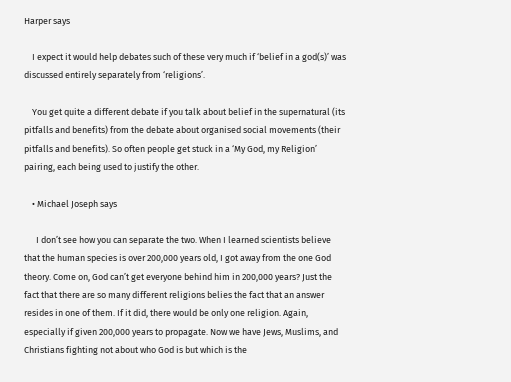Harper says

    I expect it would help debates such of these very much if ‘belief in a god(s)’ was discussed entirely separately from ‘religions’.

    You get quite a different debate if you talk about belief in the supernatural (its pitfalls and benefits) from the debate about organised social movements (their pitfalls and benefits). So often people get stuck in a ‘My God, my Religion’ pairing, each being used to justify the other.

    • Michael Joseph says

      I don’t see how you can separate the two. When I learned scientists believe that the human species is over 200,000 years old, I got away from the one God theory. Come on, God can’t get everyone behind him in 200,000 years? Just the fact that there are so many different religions belies the fact that an answer resides in one of them. If it did, there would be only one religion. Again, especially if given 200,000 years to propagate. Now we have Jews, Muslims, and Christians fighting not about who God is but which is the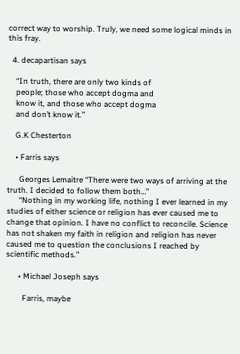correct way to worship. Truly, we need some logical minds in this fray.

  4. decapartisan says

    “In truth, there are only two kinds of
    people; those who accept dogma and
    know it, and those who accept dogma
    and don’t know it.”

    G.K Chesterton

    • Farris says

      Georges Lemaitre “There were two ways of arriving at the truth. I decided to follow them both…”
      “Nothing in my working life, nothing I ever learned in my studies of either science or religion has ever caused me to change that opinion. I have no conflict to reconcile. Science has not shaken my faith in religion and religion has never caused me to question the conclusions I reached by scientific methods.”

      • Michael Joseph says

        Farris, maybe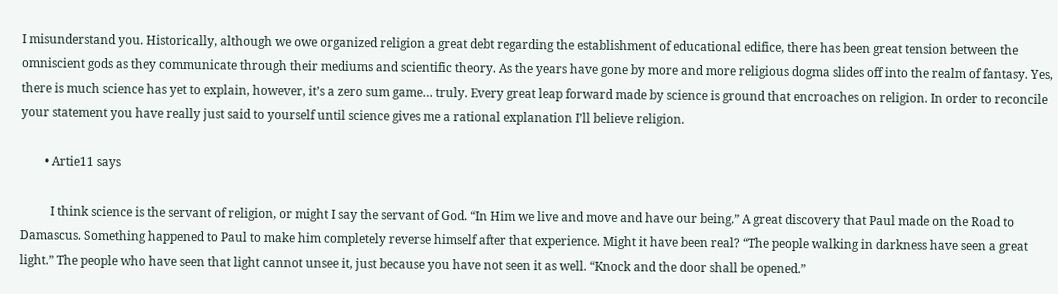I misunderstand you. Historically, although we owe organized religion a great debt regarding the establishment of educational edifice, there has been great tension between the omniscient gods as they communicate through their mediums and scientific theory. As the years have gone by more and more religious dogma slides off into the realm of fantasy. Yes, there is much science has yet to explain, however, it’s a zero sum game… truly. Every great leap forward made by science is ground that encroaches on religion. In order to reconcile your statement you have really just said to yourself until science gives me a rational explanation I’ll believe religion.

        • Artie11 says

          I think science is the servant of religion, or might I say the servant of God. “In Him we live and move and have our being.” A great discovery that Paul made on the Road to Damascus. Something happened to Paul to make him completely reverse himself after that experience. Might it have been real? “The people walking in darkness have seen a great light.” The people who have seen that light cannot unsee it, just because you have not seen it as well. “Knock and the door shall be opened.”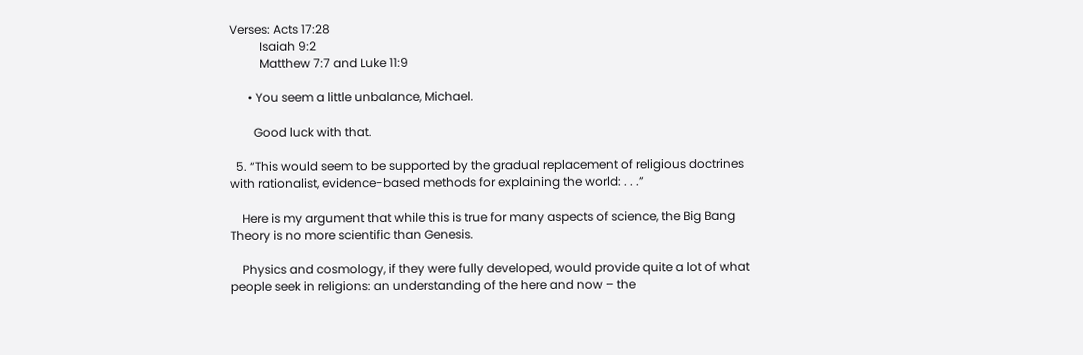Verses: Acts 17:28
          Isaiah 9:2
          Matthew 7:7 and Luke 11:9

      • You seem a little unbalance, Michael.

        Good luck with that.

  5. “This would seem to be supported by the gradual replacement of religious doctrines with rationalist, evidence-based methods for explaining the world: . . .”

    Here is my argument that while this is true for many aspects of science, the Big Bang Theory is no more scientific than Genesis.

    Physics and cosmology, if they were fully developed, would provide quite a lot of what people seek in religions: an understanding of the here and now – the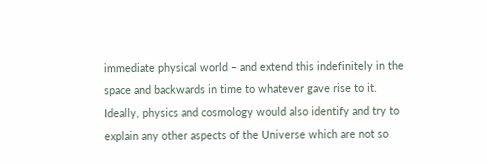immediate physical world – and extend this indefinitely in the space and backwards in time to whatever gave rise to it. Ideally, physics and cosmology would also identify and try to explain any other aspects of the Universe which are not so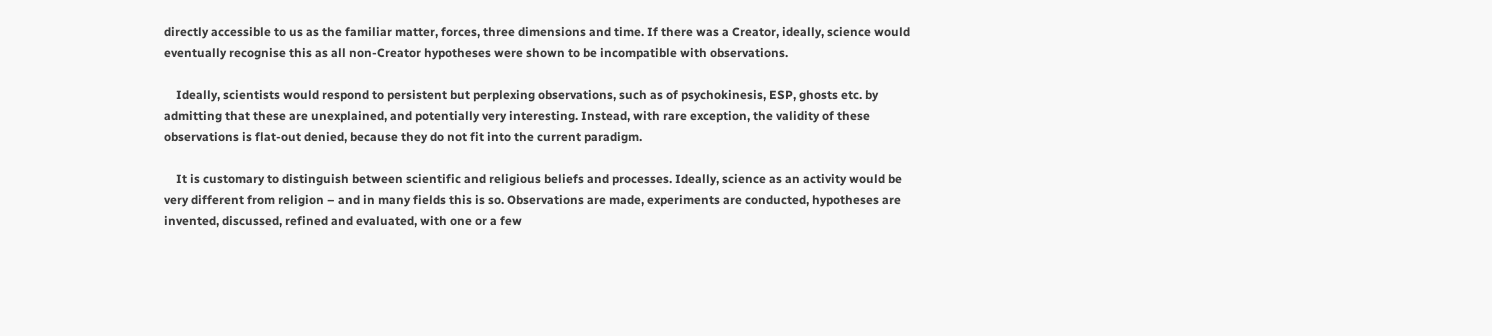directly accessible to us as the familiar matter, forces, three dimensions and time. If there was a Creator, ideally, science would eventually recognise this as all non-Creator hypotheses were shown to be incompatible with observations.

    Ideally, scientists would respond to persistent but perplexing observations, such as of psychokinesis, ESP, ghosts etc. by admitting that these are unexplained, and potentially very interesting. Instead, with rare exception, the validity of these observations is flat-out denied, because they do not fit into the current paradigm.

    It is customary to distinguish between scientific and religious beliefs and processes. Ideally, science as an activity would be very different from religion – and in many fields this is so. Observations are made, experiments are conducted, hypotheses are invented, discussed, refined and evaluated, with one or a few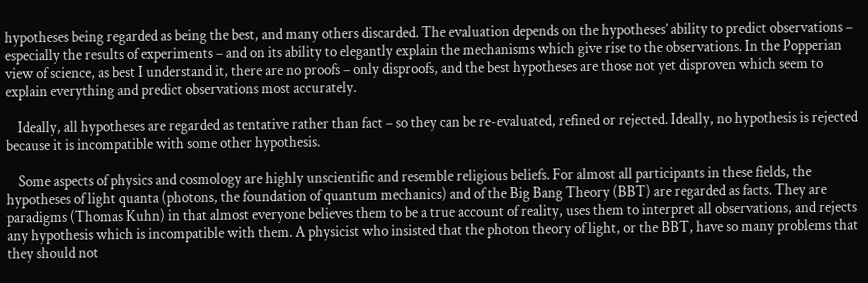hypotheses being regarded as being the best, and many others discarded. The evaluation depends on the hypotheses’ ability to predict observations – especially the results of experiments – and on its ability to elegantly explain the mechanisms which give rise to the observations. In the Popperian view of science, as best I understand it, there are no proofs – only disproofs, and the best hypotheses are those not yet disproven which seem to explain everything and predict observations most accurately.

    Ideally, all hypotheses are regarded as tentative rather than fact – so they can be re-evaluated, refined or rejected. Ideally, no hypothesis is rejected because it is incompatible with some other hypothesis.

    Some aspects of physics and cosmology are highly unscientific and resemble religious beliefs. For almost all participants in these fields, the hypotheses of light quanta (photons, the foundation of quantum mechanics) and of the Big Bang Theory (BBT) are regarded as facts. They are paradigms (Thomas Kuhn) in that almost everyone believes them to be a true account of reality, uses them to interpret all observations, and rejects any hypothesis which is incompatible with them. A physicist who insisted that the photon theory of light, or the BBT, have so many problems that they should not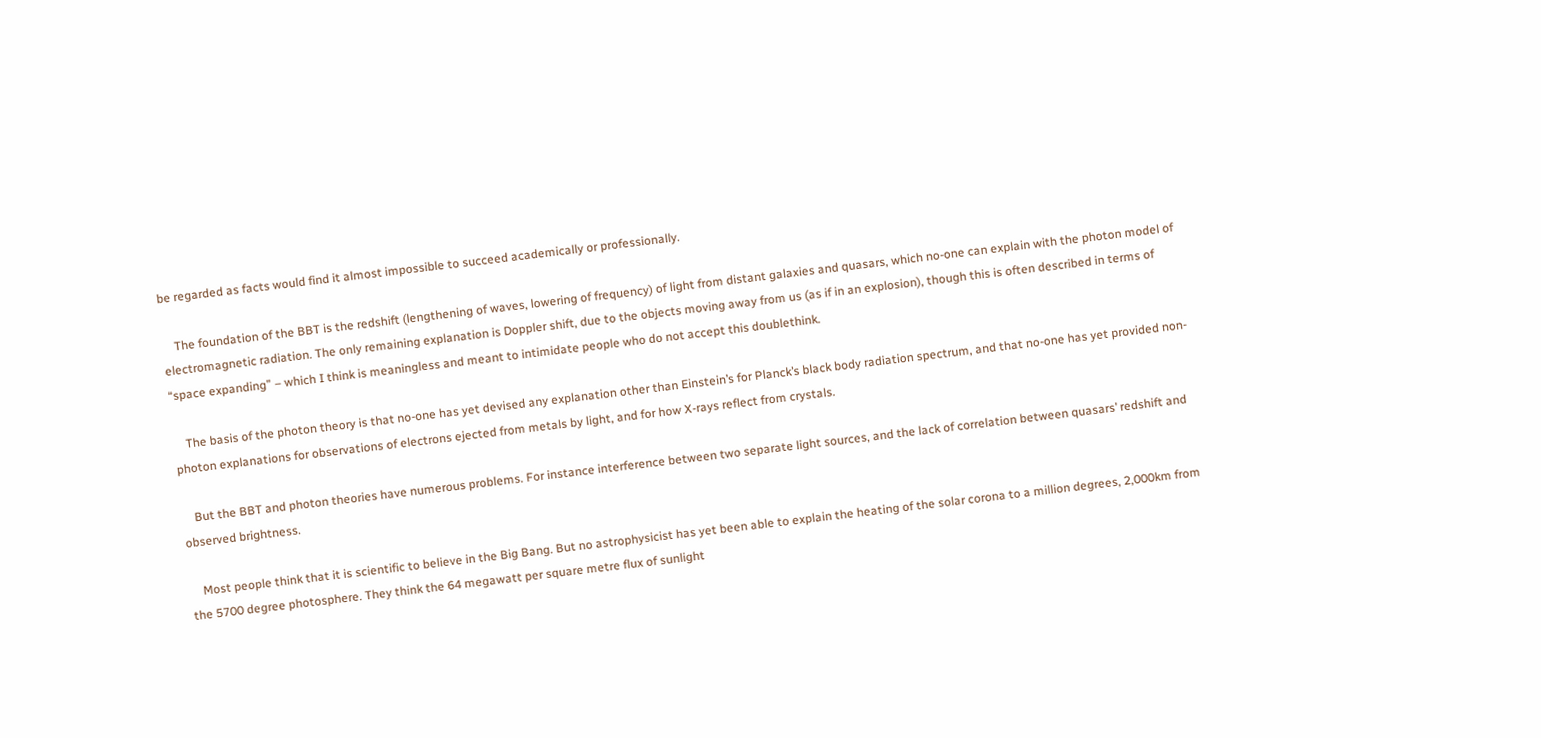be regarded as facts would find it almost impossible to succeed academically or professionally.

    The foundation of the BBT is the redshift (lengthening of waves, lowering of frequency) of light from distant galaxies and quasars, which no-one can explain with the photon model of electromagnetic radiation. The only remaining explanation is Doppler shift, due to the objects moving away from us (as if in an explosion), though this is often described in terms of “space expanding” – which I think is meaningless and meant to intimidate people who do not accept this doublethink.

    The basis of the photon theory is that no-one has yet devised any explanation other than Einstein’s for Planck’s black body radiation spectrum, and that no-one has yet provided non-photon explanations for observations of electrons ejected from metals by light, and for how X-rays reflect from crystals.

    But the BBT and photon theories have numerous problems. For instance interference between two separate light sources, and the lack of correlation between quasars’ redshift and observed brightness.

    Most people think that it is scientific to believe in the Big Bang. But no astrophysicist has yet been able to explain the heating of the solar corona to a million degrees, 2,000km from the 5700 degree photosphere. They think the 64 megawatt per square metre flux of sunlight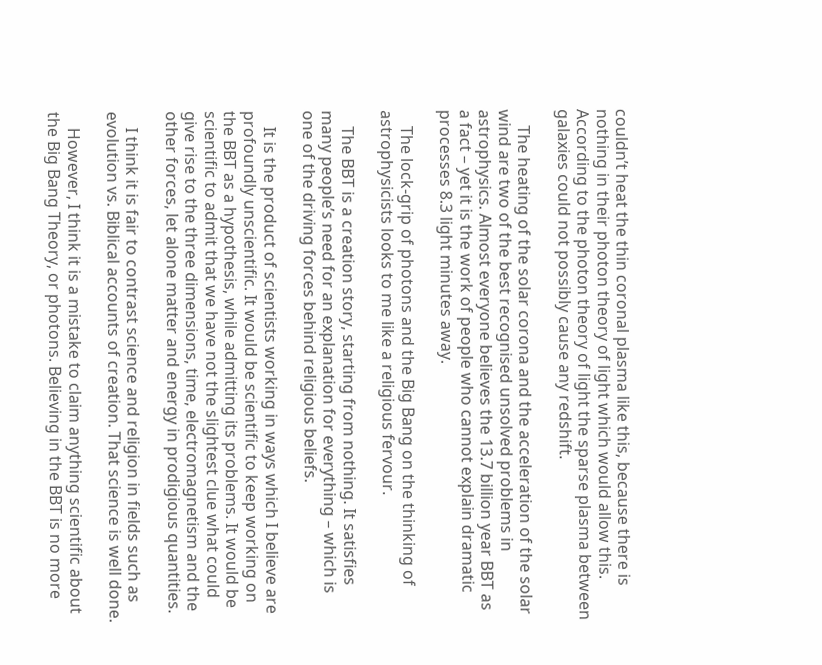couldn’t heat the thin coronal plasma like this, because there is nothing in their photon theory of light which would allow this. According to the photon theory of light the sparse plasma between galaxies could not possibly cause any redshift.

    The heating of the solar corona and the acceleration of the solar wind are two of the best recognised unsolved problems in astrophysics. Almost everyone believes the 13.7 billion year BBT as a fact – yet it is the work of people who cannot explain dramatic processes 8.3 light minutes away.

    The lock-grip of photons and the Big Bang on the thinking of astrophysicists looks to me like a religious fervour.

    The BBT is a creation story, starting from nothing. It satisfies many people’s need for an explanation for everything – which is one of the driving forces behind religious beliefs.

    It is the product of scientists working in ways which I believe are profoundly unscientific. It would be scientific to keep working on the BBT as a hypothesis, while admitting its problems. It would be scientific to admit that we have not the slightest clue what could give rise to the three dimensions, time, electromagnetism and the other forces, let alone matter and energy in prodigious quantities.

    I think it is fair to contrast science and religion in fields such as evolution vs. Biblical accounts of creation. That science is well done.

    However, I think it is a mistake to claim anything scientific about the Big Bang Theory, or photons. Believing in the BBT is no more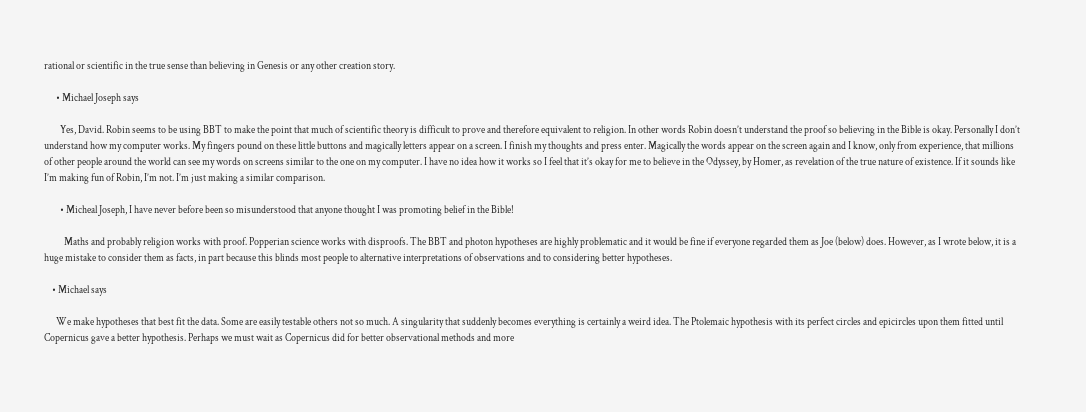rational or scientific in the true sense than believing in Genesis or any other creation story.

      • Michael Joseph says

        Yes, David. Robin seems to be using BBT to make the point that much of scientific theory is difficult to prove and therefore equivalent to religion. In other words Robin doesn’t understand the proof so believing in the Bible is okay. Personally I don’t understand how my computer works. My fingers pound on these little buttons and magically letters appear on a screen. I finish my thoughts and press enter. Magically the words appear on the screen again and I know, only from experience, that millions of other people around the world can see my words on screens similar to the one on my computer. I have no idea how it works so I feel that it’s okay for me to believe in the Odyssey, by Homer, as revelation of the true nature of existence. If it sounds like I’m making fun of Robin, I’m not. I’m just making a similar comparison.

        • Micheal Joseph, I have never before been so misunderstood that anyone thought I was promoting belief in the Bible!

          Maths and probably religion works with proof. Popperian science works with disproofs. The BBT and photon hypotheses are highly problematic and it would be fine if everyone regarded them as Joe (below) does. However, as I wrote below, it is a huge mistake to consider them as facts, in part because this blinds most people to alternative interpretations of observations and to considering better hypotheses.

    • Michael says

      We make hypotheses that best fit the data. Some are easily testable others not so much. A singularity that suddenly becomes everything is certainly a weird idea. The Ptolemaic hypothesis with its perfect circles and epicircles upon them fitted until Copernicus gave a better hypothesis. Perhaps we must wait as Copernicus did for better observational methods and more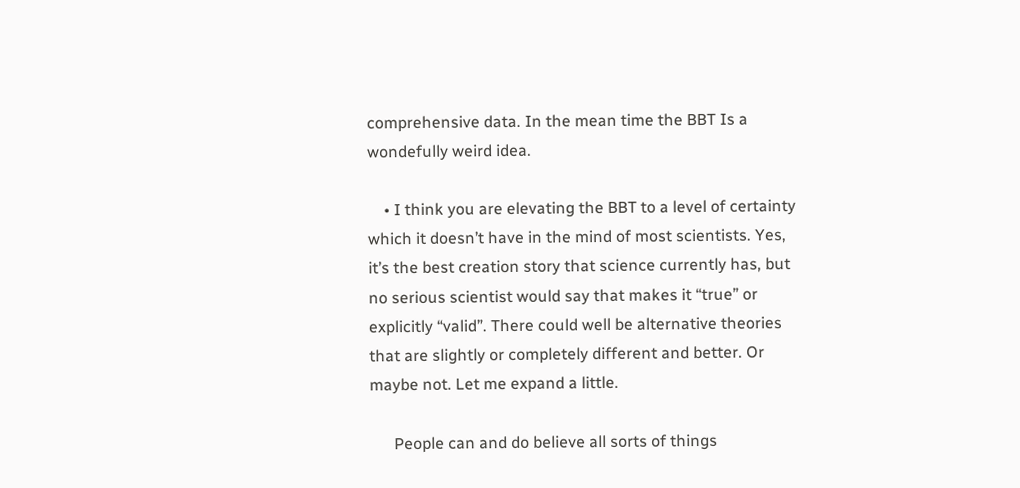comprehensive data. In the mean time the BBT Is a wondefully weird idea.

    • I think you are elevating the BBT to a level of certainty which it doesn’t have in the mind of most scientists. Yes, it’s the best creation story that science currently has, but no serious scientist would say that makes it “true” or explicitly “valid”. There could well be alternative theories that are slightly or completely different and better. Or maybe not. Let me expand a little.

      People can and do believe all sorts of things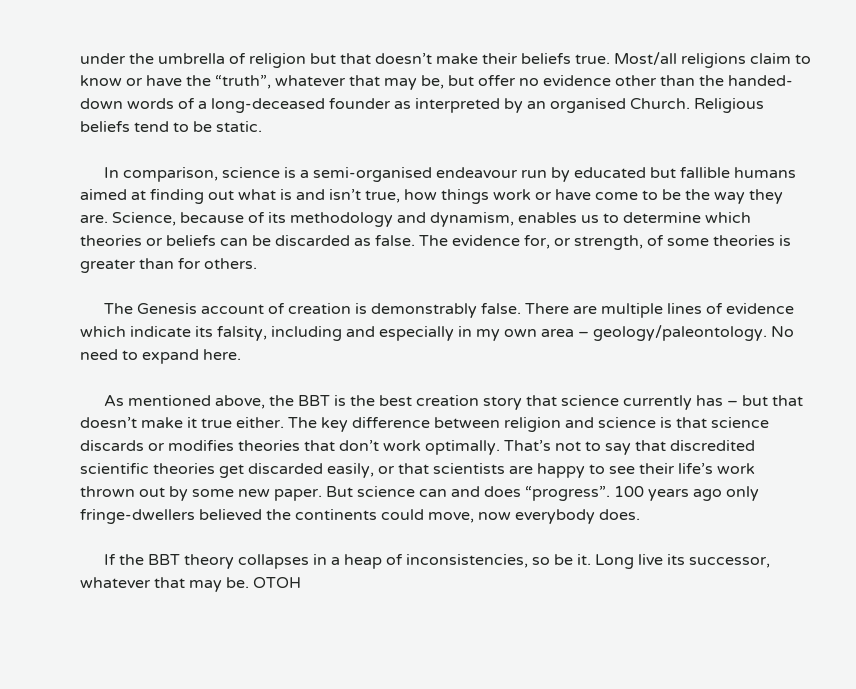under the umbrella of religion but that doesn’t make their beliefs true. Most/all religions claim to know or have the “truth”, whatever that may be, but offer no evidence other than the handed-down words of a long-deceased founder as interpreted by an organised Church. Religious beliefs tend to be static.

      In comparison, science is a semi-organised endeavour run by educated but fallible humans aimed at finding out what is and isn’t true, how things work or have come to be the way they are. Science, because of its methodology and dynamism, enables us to determine which theories or beliefs can be discarded as false. The evidence for, or strength, of some theories is greater than for others.

      The Genesis account of creation is demonstrably false. There are multiple lines of evidence which indicate its falsity, including and especially in my own area – geology/paleontology. No need to expand here.

      As mentioned above, the BBT is the best creation story that science currently has – but that doesn’t make it true either. The key difference between religion and science is that science discards or modifies theories that don’t work optimally. That’s not to say that discredited scientific theories get discarded easily, or that scientists are happy to see their life’s work thrown out by some new paper. But science can and does “progress”. 100 years ago only fringe-dwellers believed the continents could move, now everybody does.

      If the BBT theory collapses in a heap of inconsistencies, so be it. Long live its successor, whatever that may be. OTOH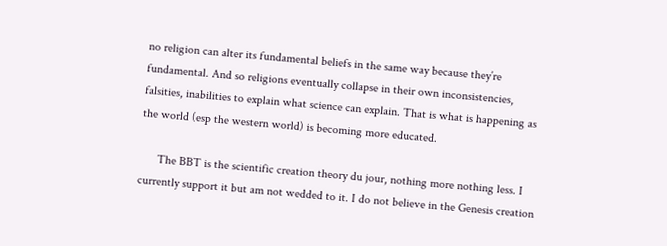no religion can alter its fundamental beliefs in the same way because they’re fundamental. And so religions eventually collapse in their own inconsistencies, falsities, inabilities to explain what science can explain. That is what is happening as the world (esp the western world) is becoming more educated.

      The BBT is the scientific creation theory du jour, nothing more nothing less. I currently support it but am not wedded to it. I do not believe in the Genesis creation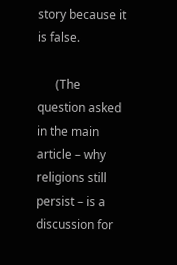story because it is false.

      (The question asked in the main article – why religions still persist – is a discussion for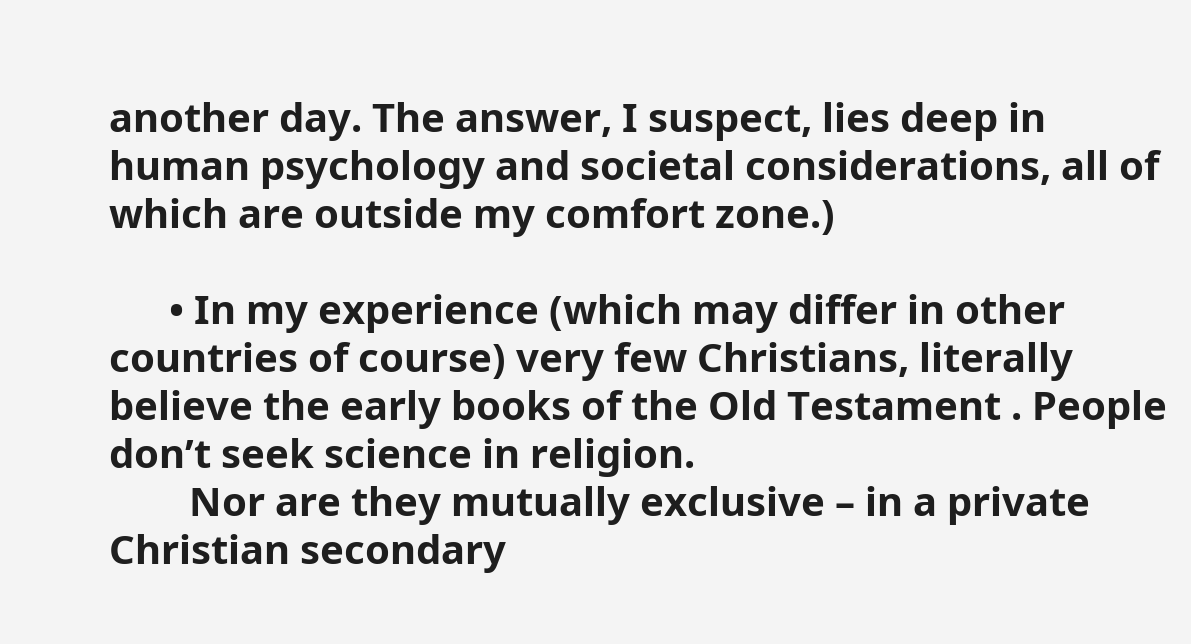another day. The answer, I suspect, lies deep in human psychology and societal considerations, all of which are outside my comfort zone.)

      • In my experience (which may differ in other countries of course) very few Christians, literally believe the early books of the Old Testament . People don’t seek science in religion.
        Nor are they mutually exclusive – in a private Christian secondary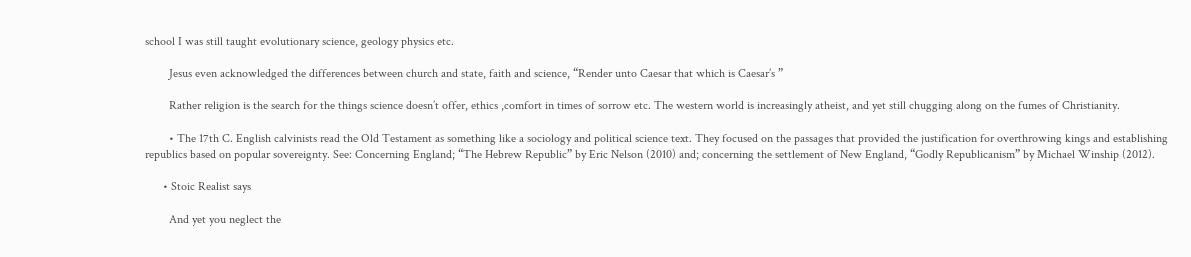school I was still taught evolutionary science, geology physics etc.

        Jesus even acknowledged the differences between church and state, faith and science, “Render unto Caesar that which is Caesar’s ”

        Rather religion is the search for the things science doesn’t offer, ethics ,comfort in times of sorrow etc. The western world is increasingly atheist, and yet still chugging along on the fumes of Christianity.

        • The 17th C. English calvinists read the Old Testament as something like a sociology and political science text. They focused on the passages that provided the justification for overthrowing kings and establishing republics based on popular sovereignty. See: Concerning England; “The Hebrew Republic” by Eric Nelson (2010) and; concerning the settlement of New England, “Godly Republicanism” by Michael Winship (2012).

      • Stoic Realist says

        And yet you neglect the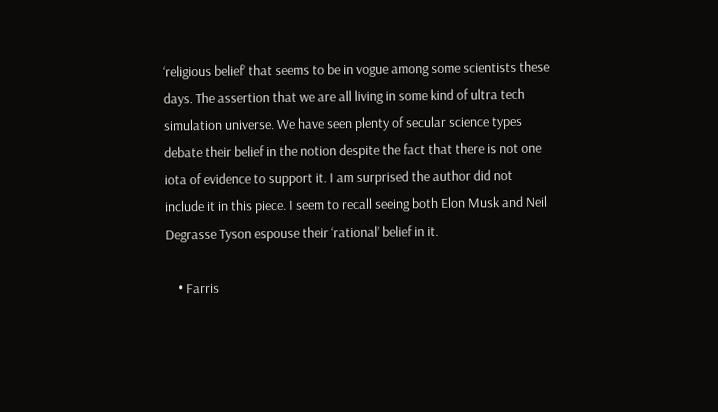‘religious belief’ that seems to be in vogue among some scientists these days. The assertion that we are all living in some kind of ultra tech simulation universe. We have seen plenty of secular science types debate their belief in the notion despite the fact that there is not one iota of evidence to support it. I am surprised the author did not include it in this piece. I seem to recall seeing both Elon Musk and Neil Degrasse Tyson espouse their ‘rational’ belief in it.

    • Farris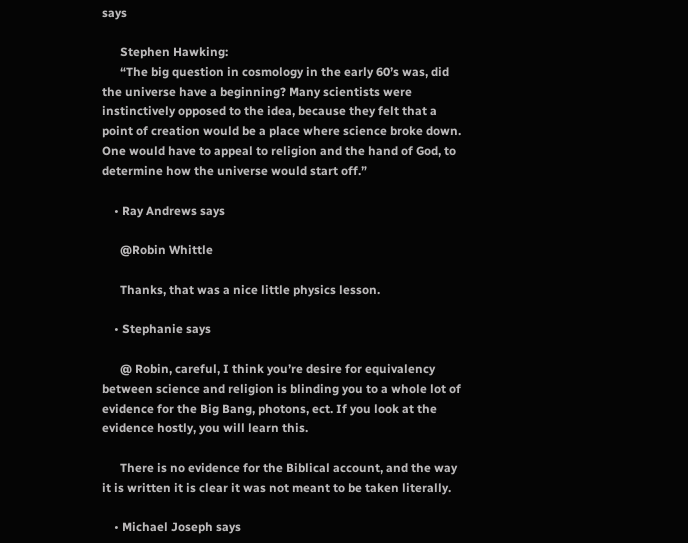says

      Stephen Hawking:
      “The big question in cosmology in the early 60’s was, did the universe have a beginning? Many scientists were instinctively opposed to the idea, because they felt that a point of creation would be a place where science broke down. One would have to appeal to religion and the hand of God, to determine how the universe would start off.”

    • Ray Andrews says

      @Robin Whittle

      Thanks, that was a nice little physics lesson.

    • Stephanie says

      @ Robin, careful, I think you’re desire for equivalency between science and religion is blinding you to a whole lot of evidence for the Big Bang, photons, ect. If you look at the evidence hostly, you will learn this.

      There is no evidence for the Biblical account, and the way it is written it is clear it was not meant to be taken literally.

    • Michael Joseph says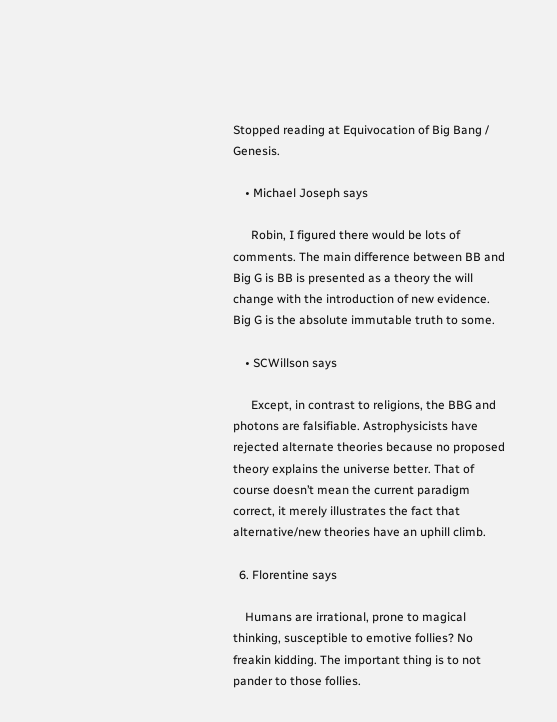Stopped reading at Equivocation of Big Bang / Genesis.

    • Michael Joseph says

      Robin, I figured there would be lots of comments. The main difference between BB and Big G is BB is presented as a theory the will change with the introduction of new evidence. Big G is the absolute immutable truth to some.

    • SCWillson says

      Except, in contrast to religions, the BBG and photons are falsifiable. Astrophysicists have rejected alternate theories because no proposed theory explains the universe better. That of course doesn’t mean the current paradigm correct, it merely illustrates the fact that alternative/new theories have an uphill climb.

  6. Florentine says

    Humans are irrational, prone to magical thinking, susceptible to emotive follies? No freakin kidding. The important thing is to not pander to those follies.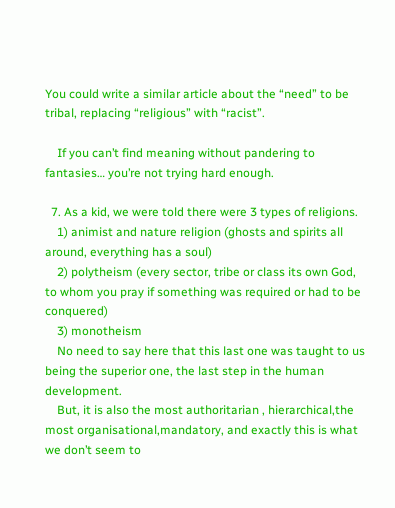You could write a similar article about the “need” to be tribal, replacing “religious” with “racist”.

    If you can’t find meaning without pandering to fantasies… you’re not trying hard enough.

  7. As a kid, we were told there were 3 types of religions.
    1) animist and nature religion (ghosts and spirits all around, everything has a soul)
    2) polytheism (every sector, tribe or class its own God, to whom you pray if something was required or had to be conquered)
    3) monotheism
    No need to say here that this last one was taught to us being the superior one, the last step in the human development.
    But, it is also the most authoritarian , hierarchical,the most organisational,mandatory, and exactly this is what we don’t seem to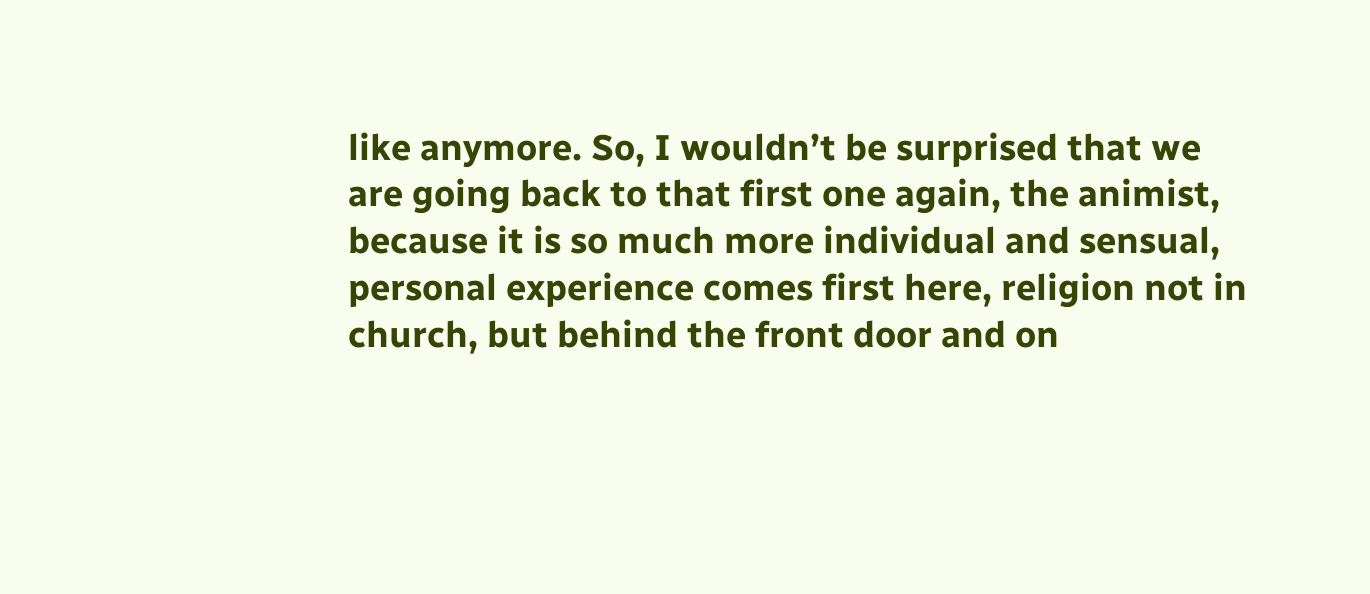like anymore. So, I wouldn’t be surprised that we are going back to that first one again, the animist, because it is so much more individual and sensual, personal experience comes first here, religion not in church, but behind the front door and on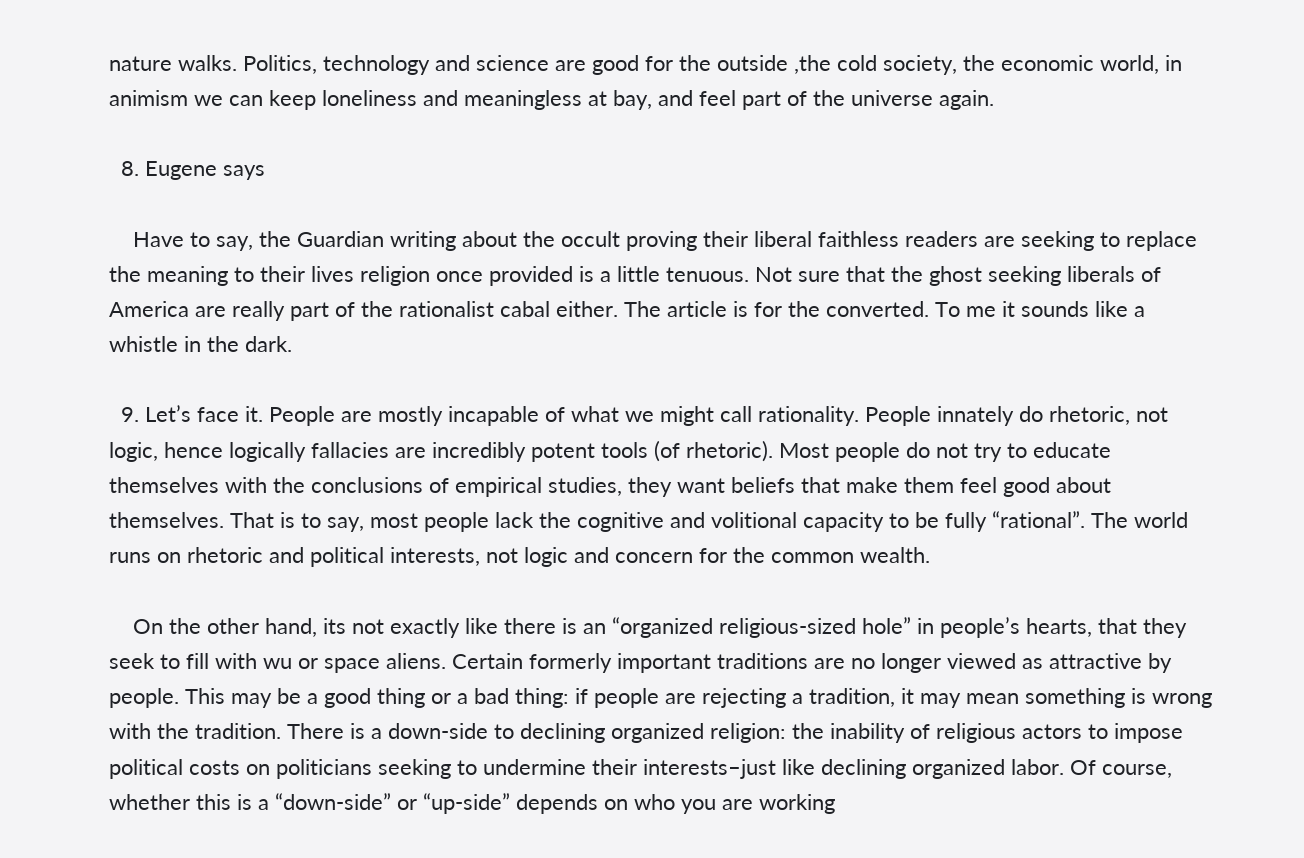nature walks. Politics, technology and science are good for the outside ,the cold society, the economic world, in animism we can keep loneliness and meaningless at bay, and feel part of the universe again.

  8. Eugene says

    Have to say, the Guardian writing about the occult proving their liberal faithless readers are seeking to replace the meaning to their lives religion once provided is a little tenuous. Not sure that the ghost seeking liberals of America are really part of the rationalist cabal either. The article is for the converted. To me it sounds like a whistle in the dark.

  9. Let’s face it. People are mostly incapable of what we might call rationality. People innately do rhetoric, not logic, hence logically fallacies are incredibly potent tools (of rhetoric). Most people do not try to educate themselves with the conclusions of empirical studies, they want beliefs that make them feel good about themselves. That is to say, most people lack the cognitive and volitional capacity to be fully “rational”. The world runs on rhetoric and political interests, not logic and concern for the common wealth.

    On the other hand, its not exactly like there is an “organized religious-sized hole” in people’s hearts, that they seek to fill with wu or space aliens. Certain formerly important traditions are no longer viewed as attractive by people. This may be a good thing or a bad thing: if people are rejecting a tradition, it may mean something is wrong with the tradition. There is a down-side to declining organized religion: the inability of religious actors to impose political costs on politicians seeking to undermine their interests–just like declining organized labor. Of course, whether this is a “down-side” or “up-side” depends on who you are working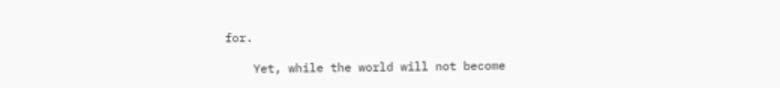for.

    Yet, while the world will not become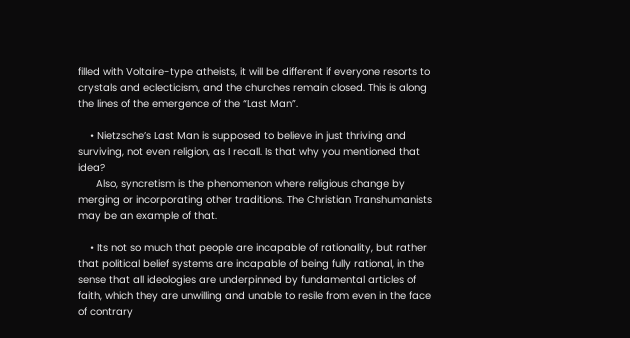filled with Voltaire-type atheists, it will be different if everyone resorts to crystals and eclecticism, and the churches remain closed. This is along the lines of the emergence of the “Last Man”.

    • Nietzsche’s Last Man is supposed to believe in just thriving and surviving, not even religion, as I recall. Is that why you mentioned that idea?
      Also, syncretism is the phenomenon where religious change by merging or incorporating other traditions. The Christian Transhumanists may be an example of that.

    • Its not so much that people are incapable of rationality, but rather that political belief systems are incapable of being fully rational, in the sense that all ideologies are underpinned by fundamental articles of faith, which they are unwilling and unable to resile from even in the face of contrary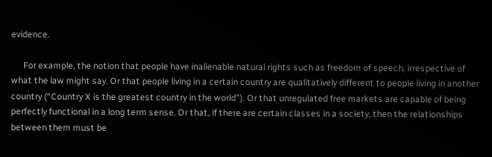evidence.

      For example, the notion that people have inalienable natural rights such as freedom of speech, irrespective of what the law might say. Or that people living in a certain country are qualitatively different to people living in another country (“Country X is the greatest country in the world”). Or that unregulated free markets are capable of being perfectly functional in a long term sense. Or that, if there are certain classes in a society, then the relationships between them must be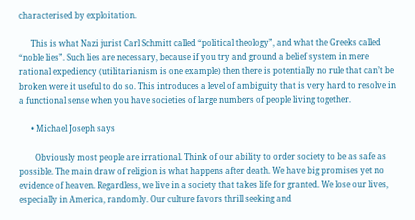characterised by exploitation.

      This is what Nazi jurist Carl Schmitt called “political theology”, and what the Greeks called “noble lies”. Such lies are necessary, because if you try and ground a belief system in mere rational expediency (utilitarianism is one example) then there is potentially no rule that can’t be broken were it useful to do so. This introduces a level of ambiguity that is very hard to resolve in a functional sense when you have societies of large numbers of people living together.

      • Michael Joseph says

        Obviously most people are irrational. Think of our ability to order society to be as safe as possible. The main draw of religion is what happens after death. We have big promises yet no evidence of heaven. Regardless, we live in a society that takes life for granted. We lose our lives, especially in America, randomly. Our culture favors thrill seeking and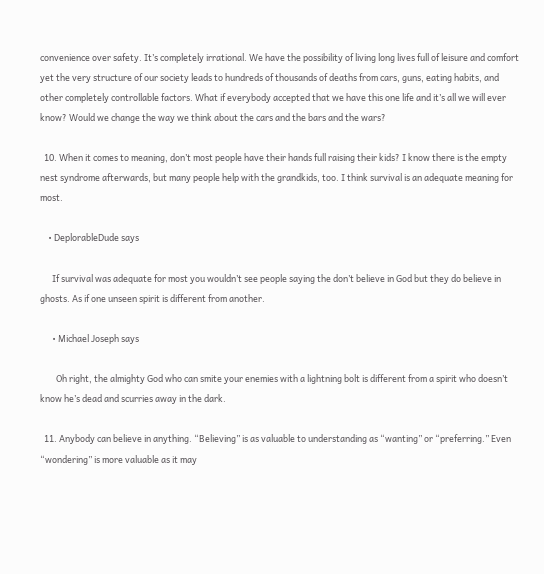convenience over safety. It’s completely irrational. We have the possibility of living long lives full of leisure and comfort yet the very structure of our society leads to hundreds of thousands of deaths from cars, guns, eating habits, and other completely controllable factors. What if everybody accepted that we have this one life and it’s all we will ever know? Would we change the way we think about the cars and the bars and the wars?

  10. When it comes to meaning, don’t most people have their hands full raising their kids? I know there is the empty nest syndrome afterwards, but many people help with the grandkids, too. I think survival is an adequate meaning for most.

    • DeplorableDude says

      If survival was adequate for most you wouldn’t see people saying the don’t believe in God but they do believe in ghosts. As if one unseen spirit is different from another.

      • Michael Joseph says

        Oh right, the almighty God who can smite your enemies with a lightning bolt is different from a spirit who doesn’t know he’s dead and scurries away in the dark.

  11. Anybody can believe in anything. “Believing” is as valuable to understanding as “wanting” or “preferring.” Even “wondering” is more valuable as it may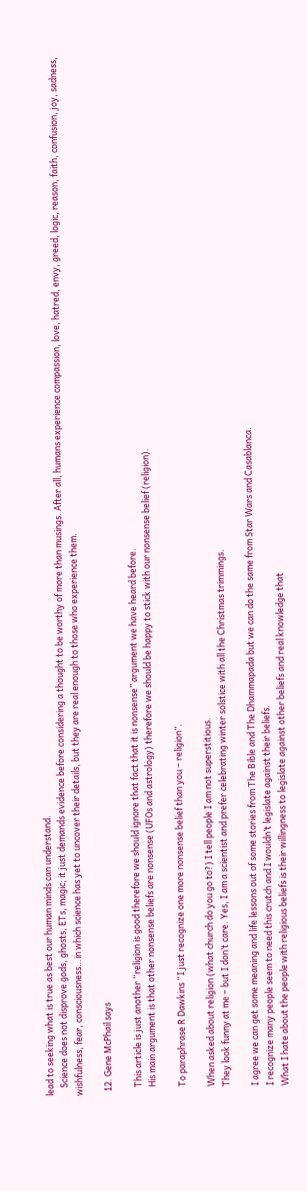lead to seeking what is true as best our human minds can understand.
    Science does not disprove gods, ghosts, ETs, magic; it just demands evidence before considering a thought to be worthy of more than musings. After all, humans experience compassion, love, hatred, envy, greed, logic, reason, faith, confusion, joy, sadness, wishfulness, fear, consciousness…in which science has yet to uncover their details, but they are real enough to those who experience them.

  12. Gene McPhail says

    This article is just another “religion is good therefore we should ignore that fact that it is nonsense” argument we have heard before.
    His main argument is that other nonsense beliefs are nonsense (UFOs and astrology) therefore we should be happy to stick with our nonsense belief (religion).

    To paraphrase R Dawkins “I just recognize one more nonsense belief than you – religion”.

    When asked about religion (what church do you go to?) I tell people I am not superstitious.
    They look funny at me – but I don’t care. Yes, I am a scientist and prefer celebrating winter solstice with all the Christmas trimmings.

    I agree we can get some meaning and life lessons out of some stories from The Bible and The Dhammapada but we can do the same from Star Wars and Casablanca.
    I recognize many people seem to need this crutch and I wouldn’t legislate against their beliefs.
    What I hate about the people with religious beliefs is their willingness to legislate against other beliefs and real knowledge that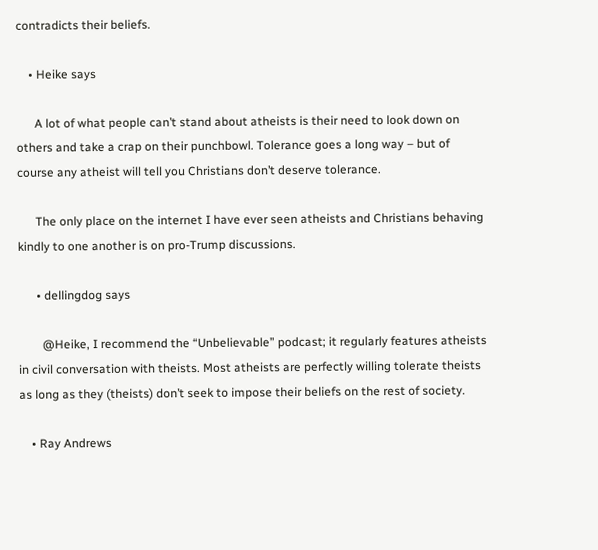contradicts their beliefs.

    • Heike says

      A lot of what people can’t stand about atheists is their need to look down on others and take a crap on their punchbowl. Tolerance goes a long way – but of course any atheist will tell you Christians don’t deserve tolerance.

      The only place on the internet I have ever seen atheists and Christians behaving kindly to one another is on pro-Trump discussions.

      • dellingdog says

        @Heike, I recommend the “Unbelievable” podcast; it regularly features atheists in civil conversation with theists. Most atheists are perfectly willing tolerate theists as long as they (theists) don’t seek to impose their beliefs on the rest of society.

    • Ray Andrews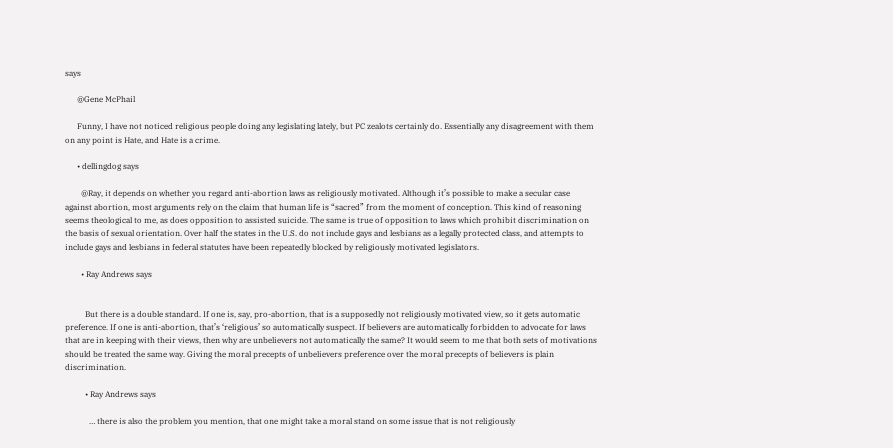says

      @Gene McPhail

      Funny, I have not noticed religious people doing any legislating lately, but PC zealots certainly do. Essentially any disagreement with them on any point is Hate, and Hate is a crime.

      • dellingdog says

        @Ray, it depends on whether you regard anti-abortion laws as religiously motivated. Although it’s possible to make a secular case against abortion, most arguments rely on the claim that human life is “sacred” from the moment of conception. This kind of reasoning seems theological to me, as does opposition to assisted suicide. The same is true of opposition to laws which prohibit discrimination on the basis of sexual orientation. Over half the states in the U.S. do not include gays and lesbians as a legally protected class, and attempts to include gays and lesbians in federal statutes have been repeatedly blocked by religiously motivated legislators.

        • Ray Andrews says


          But there is a double standard. If one is, say, pro-abortion, that is a supposedly not religiously motivated view, so it gets automatic preference. If one is anti-abortion, that’s ‘religious’ so automatically suspect. If believers are automatically forbidden to advocate for laws that are in keeping with their views, then why are unbelievers not automatically the same? It would seem to me that both sets of motivations should be treated the same way. Giving the moral precepts of unbelievers preference over the moral precepts of believers is plain discrimination.

          • Ray Andrews says

            … there is also the problem you mention, that one might take a moral stand on some issue that is not religiously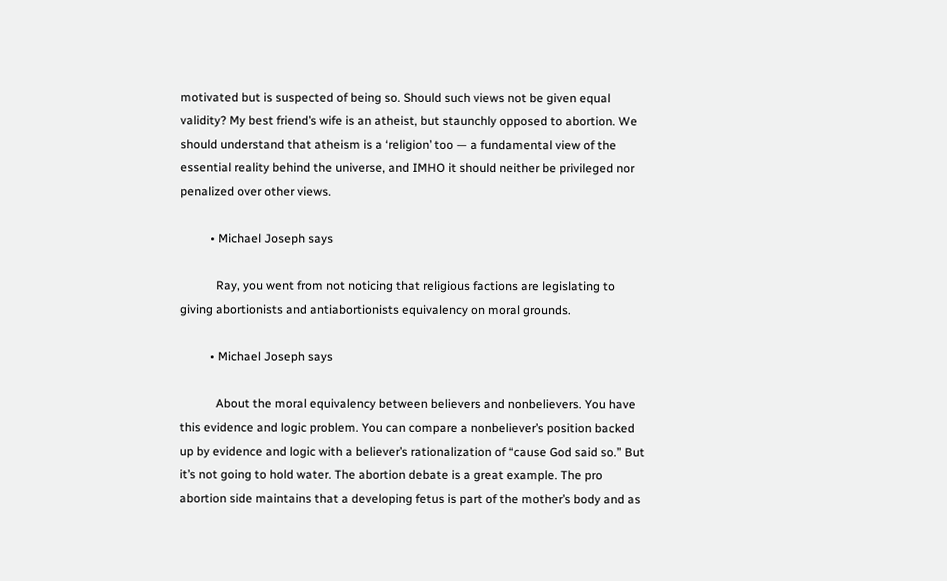motivated but is suspected of being so. Should such views not be given equal validity? My best friend’s wife is an atheist, but staunchly opposed to abortion. We should understand that atheism is a ‘religion’ too — a fundamental view of the essential reality behind the universe, and IMHO it should neither be privileged nor penalized over other views.

          • Michael Joseph says

            Ray, you went from not noticing that religious factions are legislating to giving abortionists and antiabortionists equivalency on moral grounds.

          • Michael Joseph says

            About the moral equivalency between believers and nonbelievers. You have this evidence and logic problem. You can compare a nonbeliever’s position backed up by evidence and logic with a believer’s rationalization of “cause God said so.” But it’s not going to hold water. The abortion debate is a great example. The pro abortion side maintains that a developing fetus is part of the mother’s body and as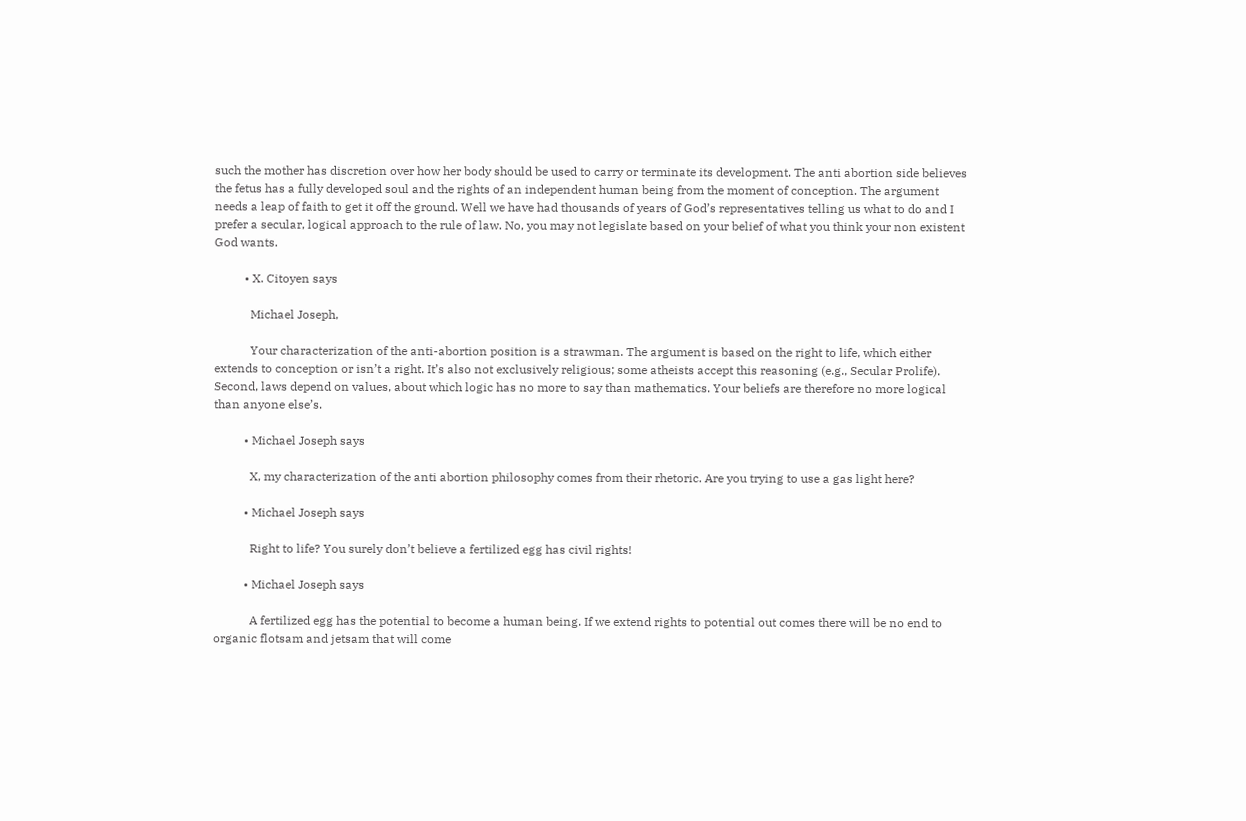such the mother has discretion over how her body should be used to carry or terminate its development. The anti abortion side believes the fetus has a fully developed soul and the rights of an independent human being from the moment of conception. The argument needs a leap of faith to get it off the ground. Well we have had thousands of years of God’s representatives telling us what to do and I prefer a secular, logical approach to the rule of law. No, you may not legislate based on your belief of what you think your non existent God wants.

          • X. Citoyen says

            Michael Joseph,

            Your characterization of the anti-abortion position is a strawman. The argument is based on the right to life, which either extends to conception or isn’t a right. It’s also not exclusively religious; some atheists accept this reasoning (e.g., Secular Prolife). Second, laws depend on values, about which logic has no more to say than mathematics. Your beliefs are therefore no more logical than anyone else’s.

          • Michael Joseph says

            X, my characterization of the anti abortion philosophy comes from their rhetoric. Are you trying to use a gas light here?

          • Michael Joseph says

            Right to life? You surely don’t believe a fertilized egg has civil rights!

          • Michael Joseph says

            A fertilized egg has the potential to become a human being. If we extend rights to potential out comes there will be no end to organic flotsam and jetsam that will come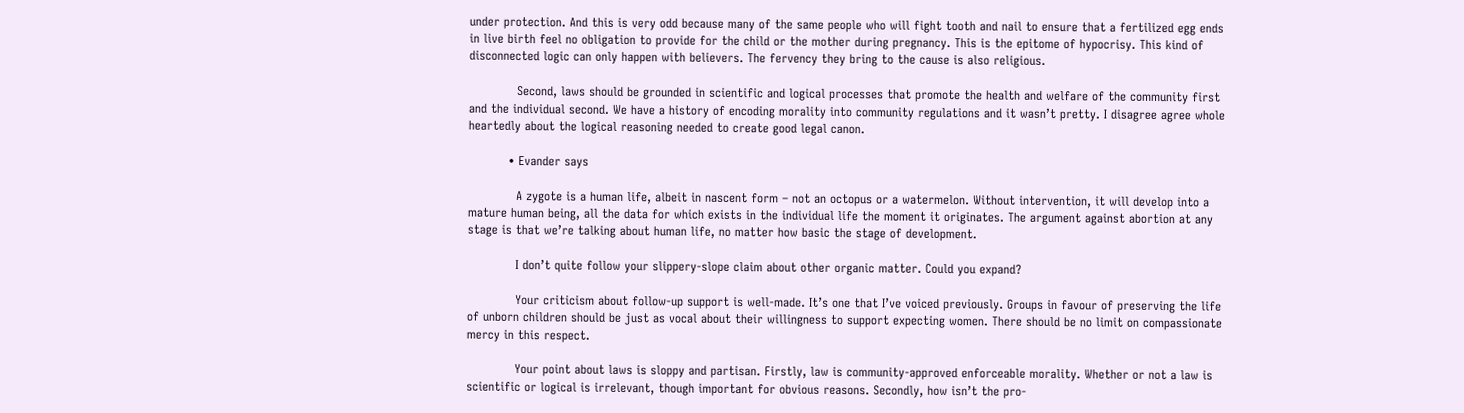under protection. And this is very odd because many of the same people who will fight tooth and nail to ensure that a fertilized egg ends in live birth feel no obligation to provide for the child or the mother during pregnancy. This is the epitome of hypocrisy. This kind of disconnected logic can only happen with believers. The fervency they bring to the cause is also religious.

            Second, laws should be grounded in scientific and logical processes that promote the health and welfare of the community first and the individual second. We have a history of encoding morality into community regulations and it wasn’t pretty. I disagree agree whole heartedly about the logical reasoning needed to create good legal canon.

          • Evander says

            A zygote is a human life, albeit in nascent form – not an octopus or a watermelon. Without intervention, it will develop into a mature human being, all the data for which exists in the individual life the moment it originates. The argument against abortion at any stage is that we’re talking about human life, no matter how basic the stage of development.

            I don’t quite follow your slippery-slope claim about other organic matter. Could you expand?

            Your criticism about follow-up support is well-made. It’s one that I’ve voiced previously. Groups in favour of preserving the life of unborn children should be just as vocal about their willingness to support expecting women. There should be no limit on compassionate mercy in this respect.

            Your point about laws is sloppy and partisan. Firstly, law is community-approved enforceable morality. Whether or not a law is scientific or logical is irrelevant, though important for obvious reasons. Secondly, how isn’t the pro-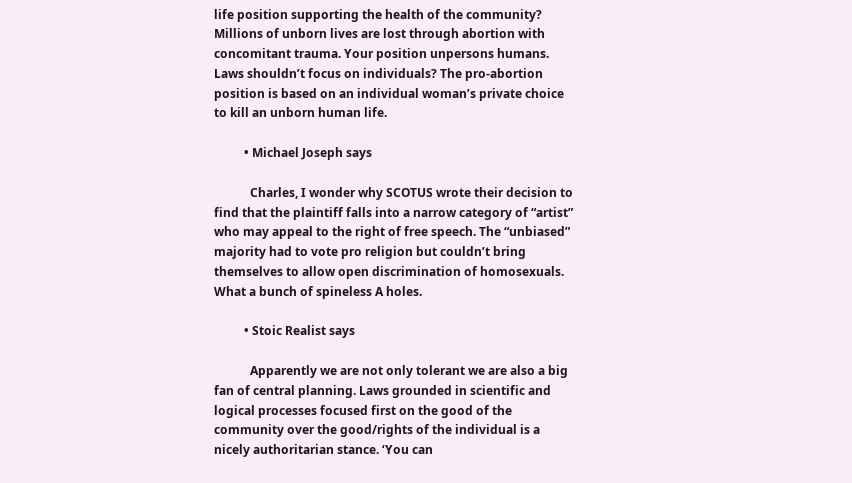life position supporting the health of the community? Millions of unborn lives are lost through abortion with concomitant trauma. Your position unpersons humans. Laws shouldn’t focus on individuals? The pro-abortion position is based on an individual woman’s private choice to kill an unborn human life.

          • Michael Joseph says

            Charles, I wonder why SCOTUS wrote their decision to find that the plaintiff falls into a narrow category of “artist” who may appeal to the right of free speech. The “unbiased” majority had to vote pro religion but couldn’t bring themselves to allow open discrimination of homosexuals. What a bunch of spineless A holes.

          • Stoic Realist says

            Apparently we are not only tolerant we are also a big fan of central planning. Laws grounded in scientific and logical processes focused first on the good of the community over the good/rights of the individual is a nicely authoritarian stance. ‘You can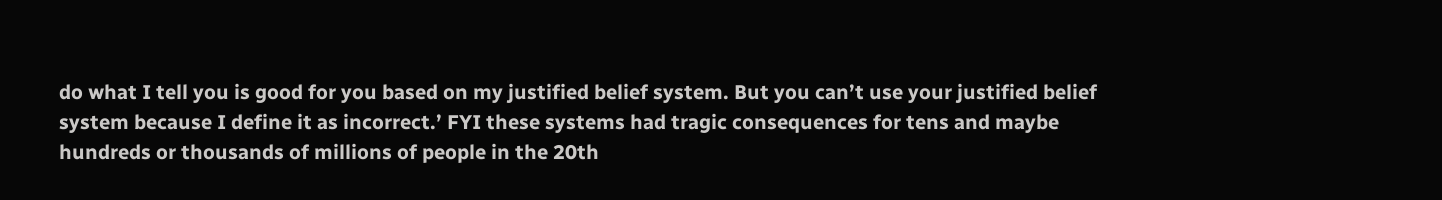do what I tell you is good for you based on my justified belief system. But you can’t use your justified belief system because I define it as incorrect.’ FYI these systems had tragic consequences for tens and maybe hundreds or thousands of millions of people in the 20th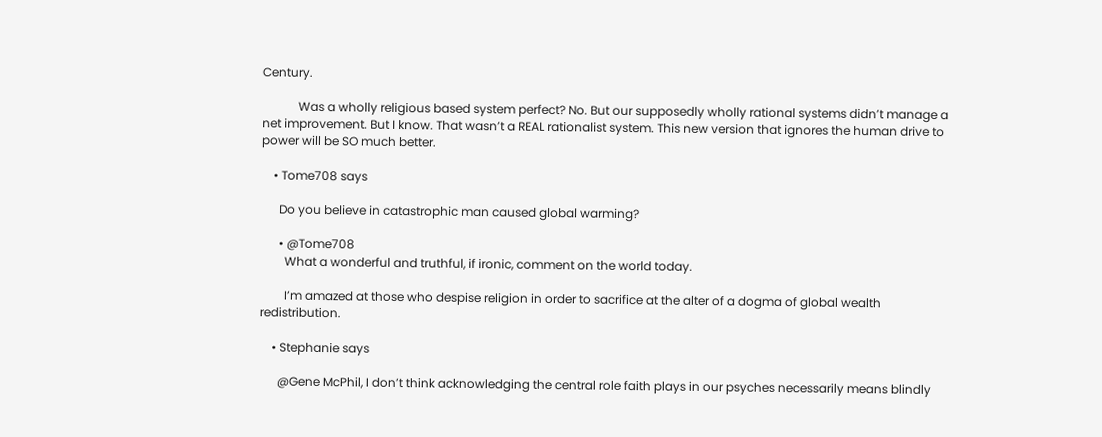Century.

            Was a wholly religious based system perfect? No. But our supposedly wholly rational systems didn’t manage a net improvement. But I know. That wasn’t a REAL rationalist system. This new version that ignores the human drive to power will be SO much better.

    • Tome708 says

      Do you believe in catastrophic man caused global warming?

      • @Tome708
        What a wonderful and truthful, if ironic, comment on the world today.

        I’m amazed at those who despise religion in order to sacrifice at the alter of a dogma of global wealth redistribution.

    • Stephanie says

      @Gene McPhil, I don’t think acknowledging the central role faith plays in our psyches necessarily means blindly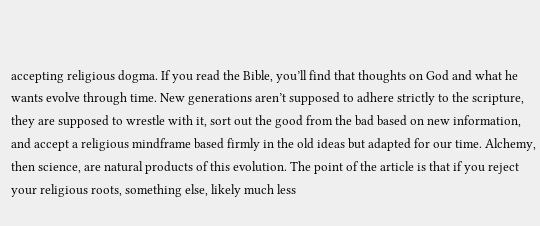accepting religious dogma. If you read the Bible, you’ll find that thoughts on God and what he wants evolve through time. New generations aren’t supposed to adhere strictly to the scripture, they are supposed to wrestle with it, sort out the good from the bad based on new information, and accept a religious mindframe based firmly in the old ideas but adapted for our time. Alchemy, then science, are natural products of this evolution. The point of the article is that if you reject your religious roots, something else, likely much less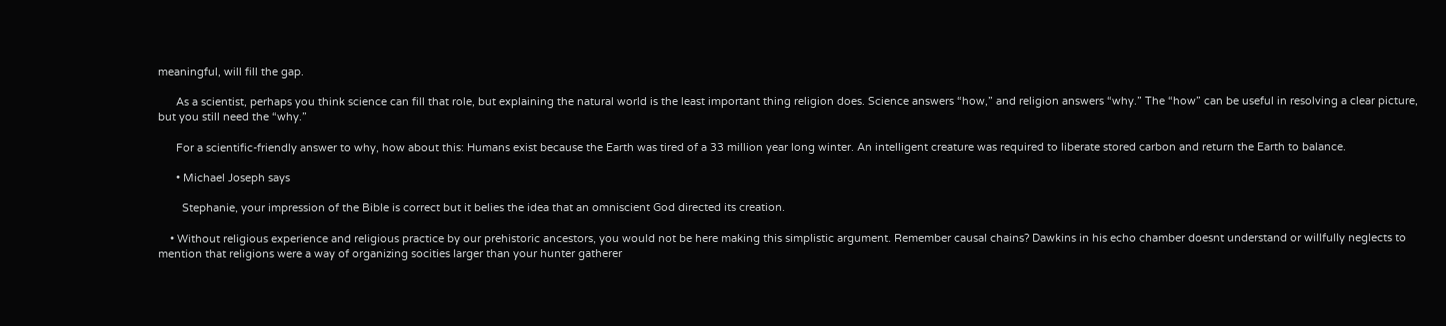meaningful, will fill the gap.

      As a scientist, perhaps you think science can fill that role, but explaining the natural world is the least important thing religion does. Science answers “how,” and religion answers “why.” The “how” can be useful in resolving a clear picture, but you still need the “why.”

      For a scientific-friendly answer to why, how about this: Humans exist because the Earth was tired of a 33 million year long winter. An intelligent creature was required to liberate stored carbon and return the Earth to balance.

      • Michael Joseph says

        Stephanie, your impression of the Bible is correct but it belies the idea that an omniscient God directed its creation.

    • Without religious experience and religious practice by our prehistoric ancestors, you would not be here making this simplistic argument. Remember causal chains? Dawkins in his echo chamber doesnt understand or willfully neglects to mention that religions were a way of organizing socities larger than your hunter gatherer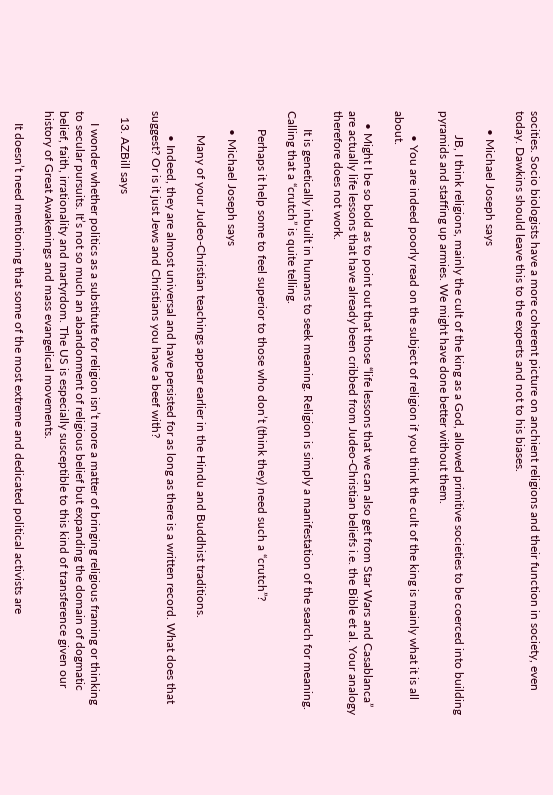socities. Socio biologists have a more coherent picture on anchient religions and their function in society, even today. Dawkins should leave this to the experts and not to his biases.

      • Michael Joseph says

        JB, I think religions, mainly the cult of the king as a God, allowed primitive societies to be coerced into building pyramids and staffing up armies. We might have done better without them.

        • You are indeed poorly read on the subject of religion if you think the cult of the king is mainly what it is all about.

    • Might I be so bold as to point out that those “life lessons that we can also get from Star Wars and Casablanca” are actually life lessons that have already been cribbed from Judeo-Christian beliefs i.e. the Bible et al. Your analogy therefore does not work.

      It is genetically inbuilt in humans to seek meaning. Religion is simply a manifestation of the search for meaning. Calling that a “crutch” is quite telling.

      Perhaps it help some to feel superior to those who don’t (think they) need such a “crutch”?

      • Michael Joseph says

        Many of your Judeo-Christian teachings appear earlier in the Hindu and Buddhist traditions.

        • Indeed, they are almost universal and have persisted for as long as there is a written record. What does that suggest? Or is it just Jews and Christians you have a beef with?

  13. AZBill says

    I wonder whether politics as a substitute for religion isn’t more a matter of bringing religious framing or thinking to secular pursuits. It’s not so much an abandonment of religious belief but expanding the domain of dogmatic belief, faith, irrationality and martyrdom. The US is especially susceptible to this kind of transference given our history of Great Awakenings and mass evangelical movements.

    It doesn’t need mentioning that some of the most extreme and dedicated political activists are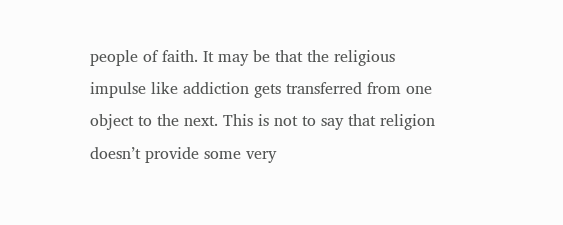people of faith. It may be that the religious impulse like addiction gets transferred from one object to the next. This is not to say that religion doesn’t provide some very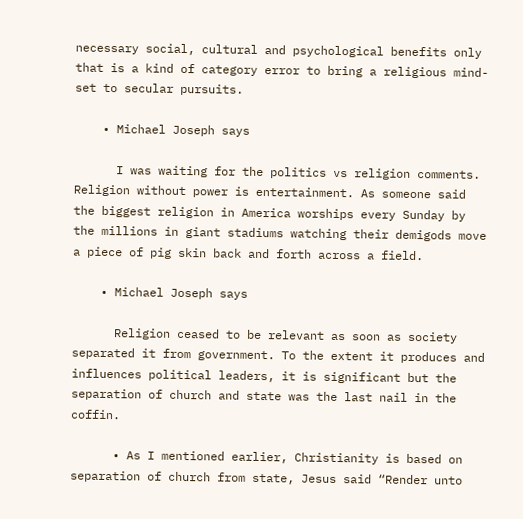necessary social, cultural and psychological benefits only that is a kind of category error to bring a religious mind-set to secular pursuits.

    • Michael Joseph says

      I was waiting for the politics vs religion comments. Religion without power is entertainment. As someone said the biggest religion in America worships every Sunday by the millions in giant stadiums watching their demigods move a piece of pig skin back and forth across a field.

    • Michael Joseph says

      Religion ceased to be relevant as soon as society separated it from government. To the extent it produces and influences political leaders, it is significant but the separation of church and state was the last nail in the coffin.

      • As I mentioned earlier, Christianity is based on separation of church from state, Jesus said “Render unto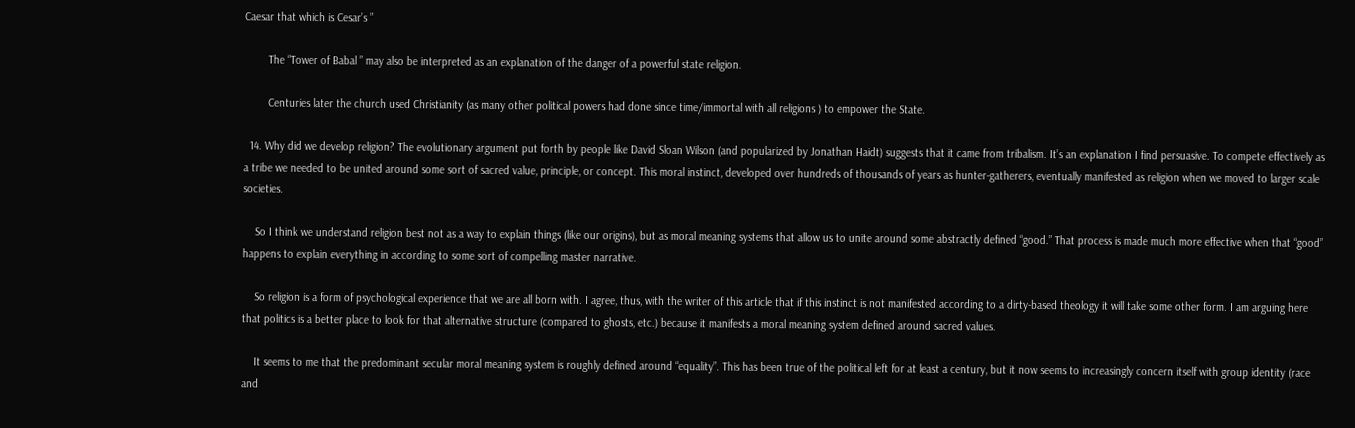Caesar that which is Cesar’s ”

        The “Tower of Babal ” may also be interpreted as an explanation of the danger of a powerful state religion.

        Centuries later the church used Christianity (as many other political powers had done since time/immortal with all religions ) to empower the State.

  14. Why did we develop religion? The evolutionary argument put forth by people like David Sloan Wilson (and popularized by Jonathan Haidt) suggests that it came from tribalism. It’s an explanation I find persuasive. To compete effectively as a tribe we needed to be united around some sort of sacred value, principle, or concept. This moral instinct, developed over hundreds of thousands of years as hunter-gatherers, eventually manifested as religion when we moved to larger scale societies.

    So I think we understand religion best not as a way to explain things (like our origins), but as moral meaning systems that allow us to unite around some abstractly defined “good.” That process is made much more effective when that “good” happens to explain everything in according to some sort of compelling master narrative.

    So religion is a form of psychological experience that we are all born with. I agree, thus, with the writer of this article that if this instinct is not manifested according to a dirty-based theology it will take some other form. I am arguing here that politics is a better place to look for that alternative structure (compared to ghosts, etc.) because it manifests a moral meaning system defined around sacred values.

    It seems to me that the predominant secular moral meaning system is roughly defined around “equality”. This has been true of the political left for at least a century, but it now seems to increasingly concern itself with group identity (race and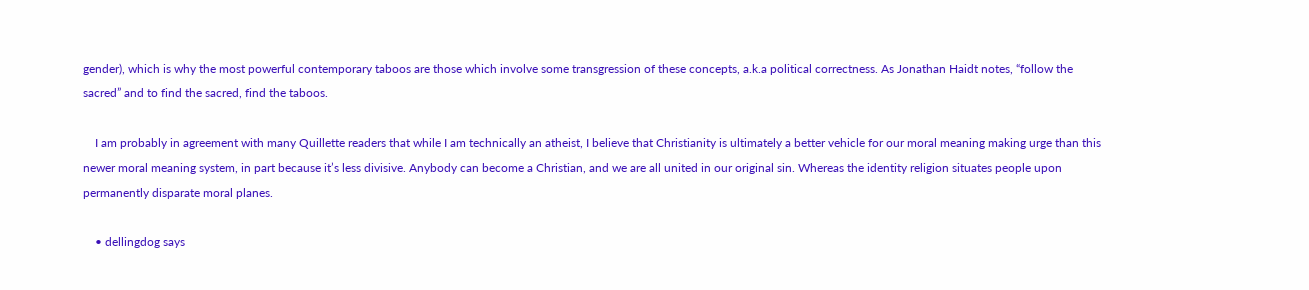gender), which is why the most powerful contemporary taboos are those which involve some transgression of these concepts, a.k.a political correctness. As Jonathan Haidt notes, “follow the sacred” and to find the sacred, find the taboos.

    I am probably in agreement with many Quillette readers that while I am technically an atheist, I believe that Christianity is ultimately a better vehicle for our moral meaning making urge than this newer moral meaning system, in part because it’s less divisive. Anybody can become a Christian, and we are all united in our original sin. Whereas the identity religion situates people upon permanently disparate moral planes.

    • dellingdog says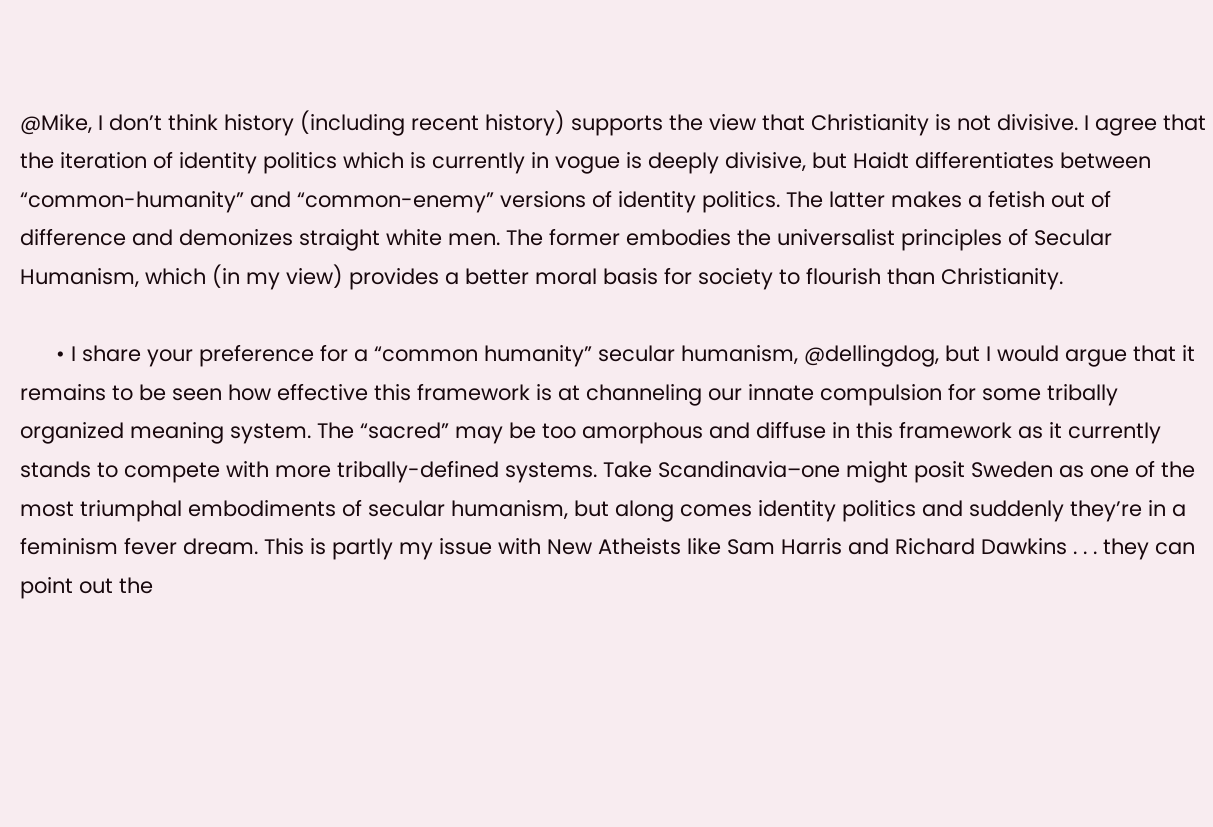@Mike, I don’t think history (including recent history) supports the view that Christianity is not divisive. I agree that the iteration of identity politics which is currently in vogue is deeply divisive, but Haidt differentiates between “common-humanity” and “common-enemy” versions of identity politics. The latter makes a fetish out of difference and demonizes straight white men. The former embodies the universalist principles of Secular Humanism, which (in my view) provides a better moral basis for society to flourish than Christianity.

      • I share your preference for a “common humanity” secular humanism, @dellingdog, but I would argue that it remains to be seen how effective this framework is at channeling our innate compulsion for some tribally organized meaning system. The “sacred” may be too amorphous and diffuse in this framework as it currently stands to compete with more tribally-defined systems. Take Scandinavia–one might posit Sweden as one of the most triumphal embodiments of secular humanism, but along comes identity politics and suddenly they’re in a feminism fever dream. This is partly my issue with New Atheists like Sam Harris and Richard Dawkins . . . they can point out the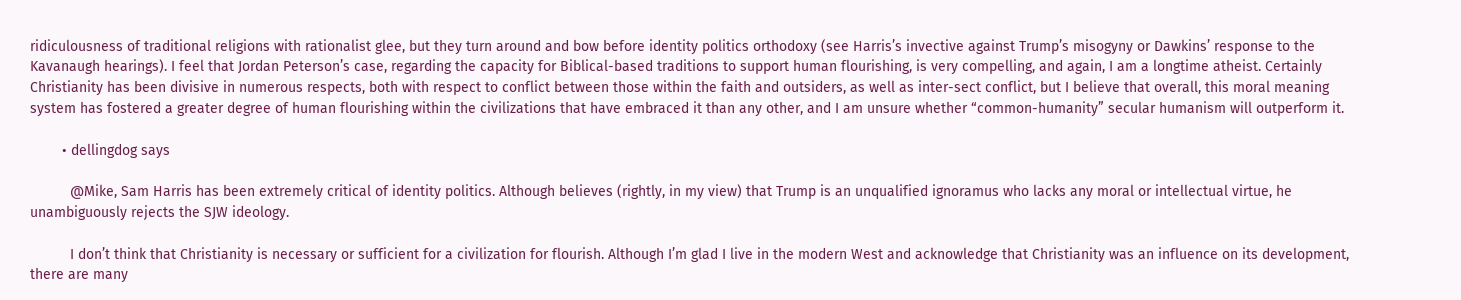ridiculousness of traditional religions with rationalist glee, but they turn around and bow before identity politics orthodoxy (see Harris’s invective against Trump’s misogyny or Dawkins’ response to the Kavanaugh hearings). I feel that Jordan Peterson’s case, regarding the capacity for Biblical-based traditions to support human flourishing, is very compelling, and again, I am a longtime atheist. Certainly Christianity has been divisive in numerous respects, both with respect to conflict between those within the faith and outsiders, as well as inter-sect conflict, but I believe that overall, this moral meaning system has fostered a greater degree of human flourishing within the civilizations that have embraced it than any other, and I am unsure whether “common-humanity” secular humanism will outperform it.

        • dellingdog says

          @Mike, Sam Harris has been extremely critical of identity politics. Although believes (rightly, in my view) that Trump is an unqualified ignoramus who lacks any moral or intellectual virtue, he unambiguously rejects the SJW ideology.

          I don’t think that Christianity is necessary or sufficient for a civilization for flourish. Although I’m glad I live in the modern West and acknowledge that Christianity was an influence on its development, there are many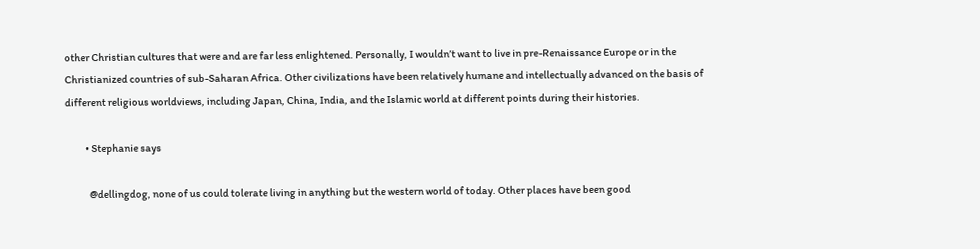other Christian cultures that were and are far less enlightened. Personally, I wouldn’t want to live in pre-Renaissance Europe or in the Christianized countries of sub-Saharan Africa. Other civilizations have been relatively humane and intellectually advanced on the basis of different religious worldviews, including Japan, China, India, and the Islamic world at different points during their histories.

          • Stephanie says

            @dellingdog, none of us could tolerate living in anything but the western world of today. Other places have been good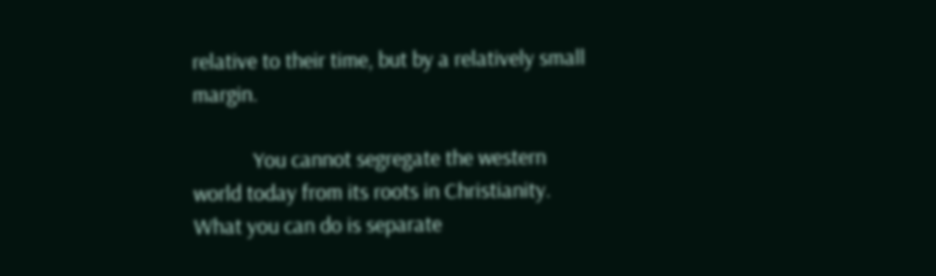relative to their time, but by a relatively small margin.

            You cannot segregate the western world today from its roots in Christianity. What you can do is separate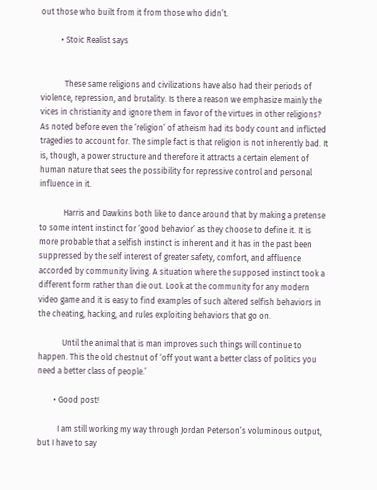out those who built from it from those who didn’t.

          • Stoic Realist says


            These same religions and civilizations have also had their periods of violence, repression, and brutality. Is there a reason we emphasize mainly the vices in christianity and ignore them in favor of the virtues in other religions? As noted before even the ‘religion’ of atheism had its body count and inflicted tragedies to account for. The simple fact is that religion is not inherently bad. It is, though, a power structure and therefore it attracts a certain element of human nature that sees the possibility for repressive control and personal influence in it.

            Harris and Dawkins both like to dance around that by making a pretense to some intent instinct for ‘good behavior’ as they choose to define it. It is more probable that a selfish instinct is inherent and it has in the past been suppressed by the self interest of greater safety, comfort, and affluence accorded by community living. A situation where the supposed instinct took a different form rather than die out. Look at the community for any modern video game and it is easy to find examples of such altered selfish behaviors in the cheating, hacking, and rules exploiting behaviors that go on.

            Until the animal that is man improves such things will continue to happen. This the old chestnut of ‘off yout want a better class of politics you need a better class of people.’

        • Good post!

          I am still working my way through Jordan Peterson’s voluminous output, but I have to say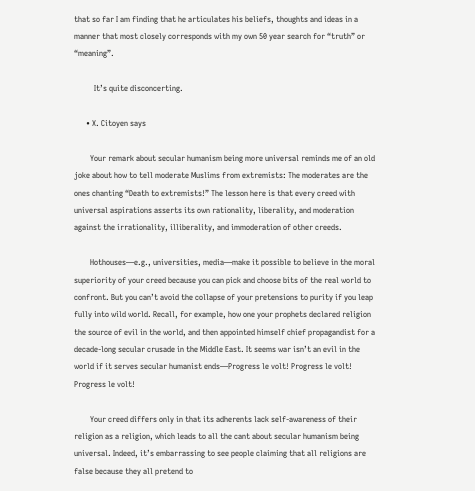that so far I am finding that he articulates his beliefs, thoughts and ideas in a manner that most closely corresponds with my own 50 year search for “truth” or “meaning”.

          It’s quite disconcerting.

      • X. Citoyen says

        Your remark about secular humanism being more universal reminds me of an old joke about how to tell moderate Muslims from extremists: The moderates are the ones chanting “Death to extremists!” The lesson here is that every creed with universal aspirations asserts its own rationality, liberality, and moderation against the irrationality, illiberality, and immoderation of other creeds.

        Hothouses—e.g., universities, media—make it possible to believe in the moral superiority of your creed because you can pick and choose bits of the real world to confront. But you can’t avoid the collapse of your pretensions to purity if you leap fully into wild world. Recall, for example, how one your prophets declared religion the source of evil in the world, and then appointed himself chief propagandist for a decade-long secular crusade in the Middle East. It seems war isn’t an evil in the world if it serves secular humanist ends—Progress le volt! Progress le volt! Progress le volt!

        Your creed differs only in that its adherents lack self-awareness of their religion as a religion, which leads to all the cant about secular humanism being universal. Indeed, it’s embarrassing to see people claiming that all religions are false because they all pretend to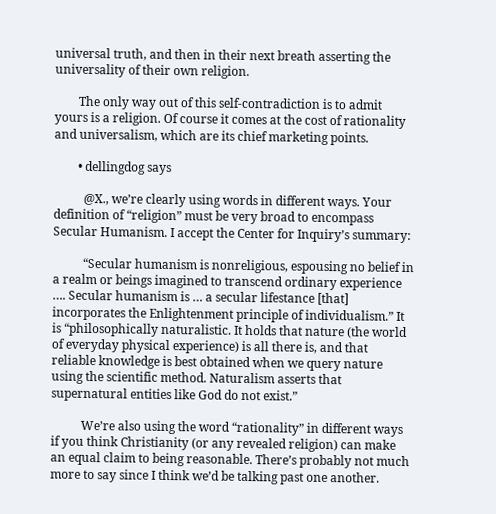universal truth, and then in their next breath asserting the universality of their own religion.

        The only way out of this self-contradiction is to admit yours is a religion. Of course it comes at the cost of rationality and universalism, which are its chief marketing points.

        • dellingdog says

          @X., we’re clearly using words in different ways. Your definition of “religion” must be very broad to encompass Secular Humanism. I accept the Center for Inquiry’s summary:

          “Secular humanism is nonreligious, espousing no belief in a realm or beings imagined to transcend ordinary experience …. Secular humanism is … a secular lifestance [that] incorporates the Enlightenment principle of individualism.” It is “philosophically naturalistic. It holds that nature (the world of everyday physical experience) is all there is, and that reliable knowledge is best obtained when we query nature using the scientific method. Naturalism asserts that supernatural entities like God do not exist.”

          We’re also using the word “rationality” in different ways if you think Christianity (or any revealed religion) can make an equal claim to being reasonable. There’s probably not much more to say since I think we’d be talking past one another.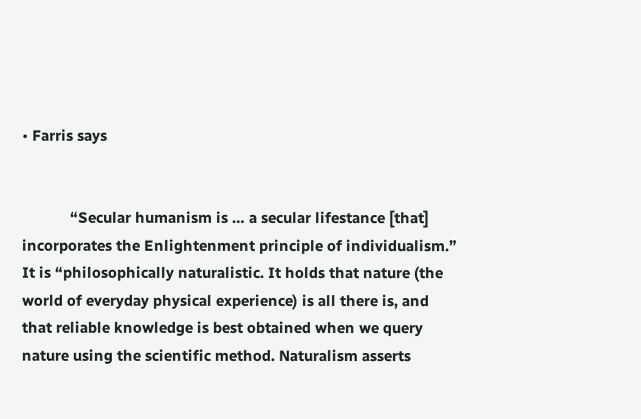• Farris says


            “Secular humanism is … a secular lifestance [that] incorporates the Enlightenment principle of individualism.” It is “philosophically naturalistic. It holds that nature (the world of everyday physical experience) is all there is, and that reliable knowledge is best obtained when we query nature using the scientific method. Naturalism asserts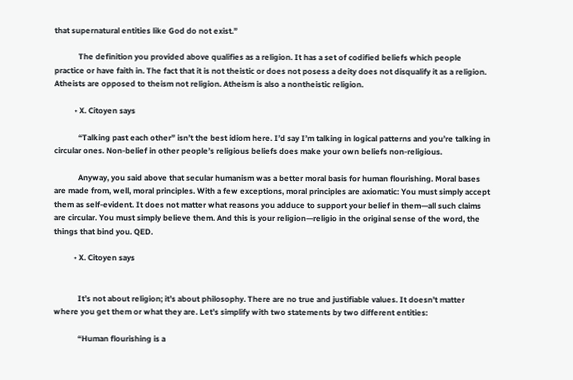that supernatural entities like God do not exist.”

            The definition you provided above qualifies as a religion. It has a set of codified beliefs which people practice or have faith in. The fact that it is not theistic or does not posess a deity does not disqualify it as a religion. Atheists are opposed to theism not religion. Atheism is also a nontheistic religion.

          • X. Citoyen says

            “Talking past each other” isn’t the best idiom here. I’d say I’m talking in logical patterns and you’re talking in circular ones. Non-belief in other people’s religious beliefs does make your own beliefs non-religious.

            Anyway, you said above that secular humanism was a better moral basis for human flourishing. Moral bases are made from, well, moral principles. With a few exceptions, moral principles are axiomatic: You must simply accept them as self-evident. It does not matter what reasons you adduce to support your belief in them—all such claims are circular. You must simply believe them. And this is your religion—religio in the original sense of the word, the things that bind you. QED.

          • X. Citoyen says


            It’s not about religion; it’s about philosophy. There are no true and justifiable values. It doesn’t matter where you get them or what they are. Let’s simplify with two statements by two different entities:

            “Human flourishing is a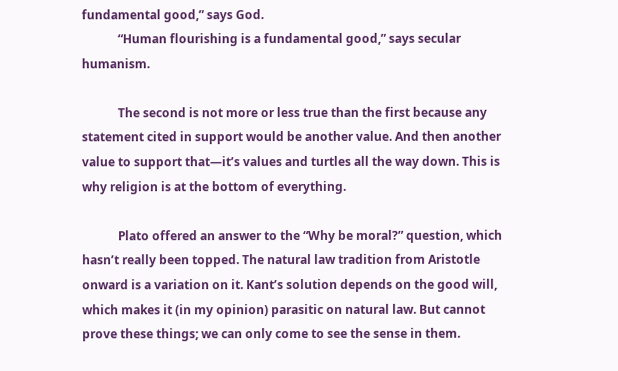fundamental good,” says God.
            “Human flourishing is a fundamental good,” says secular humanism.

            The second is not more or less true than the first because any statement cited in support would be another value. And then another value to support that—it’s values and turtles all the way down. This is why religion is at the bottom of everything.

            Plato offered an answer to the “Why be moral?” question, which hasn’t really been topped. The natural law tradition from Aristotle onward is a variation on it. Kant’s solution depends on the good will, which makes it (in my opinion) parasitic on natural law. But cannot prove these things; we can only come to see the sense in them.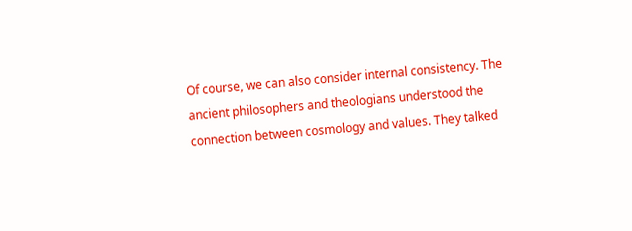Of course, we can also consider internal consistency. The ancient philosophers and theologians understood the connection between cosmology and values. They talked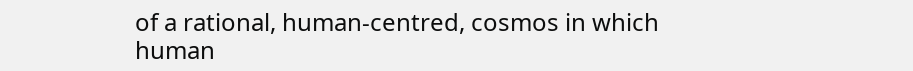of a rational, human-centred, cosmos in which human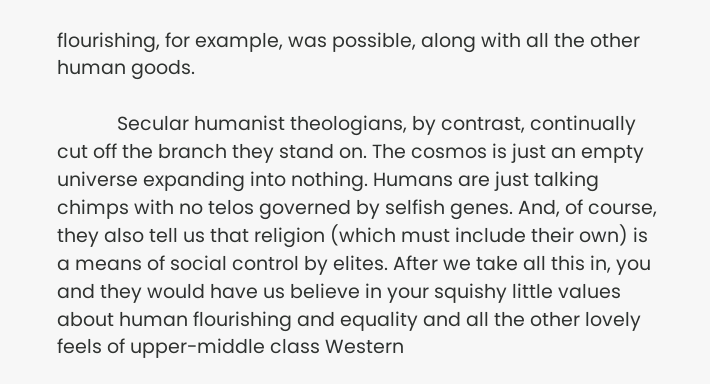flourishing, for example, was possible, along with all the other human goods.

            Secular humanist theologians, by contrast, continually cut off the branch they stand on. The cosmos is just an empty universe expanding into nothing. Humans are just talking chimps with no telos governed by selfish genes. And, of course, they also tell us that religion (which must include their own) is a means of social control by elites. After we take all this in, you and they would have us believe in your squishy little values about human flourishing and equality and all the other lovely feels of upper-middle class Western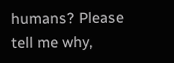humans? Please tell me why,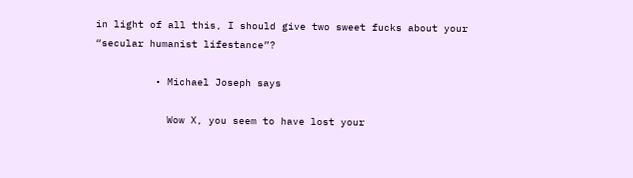in light of all this, I should give two sweet fucks about your “secular humanist lifestance”?

          • Michael Joseph says

            Wow X, you seem to have lost your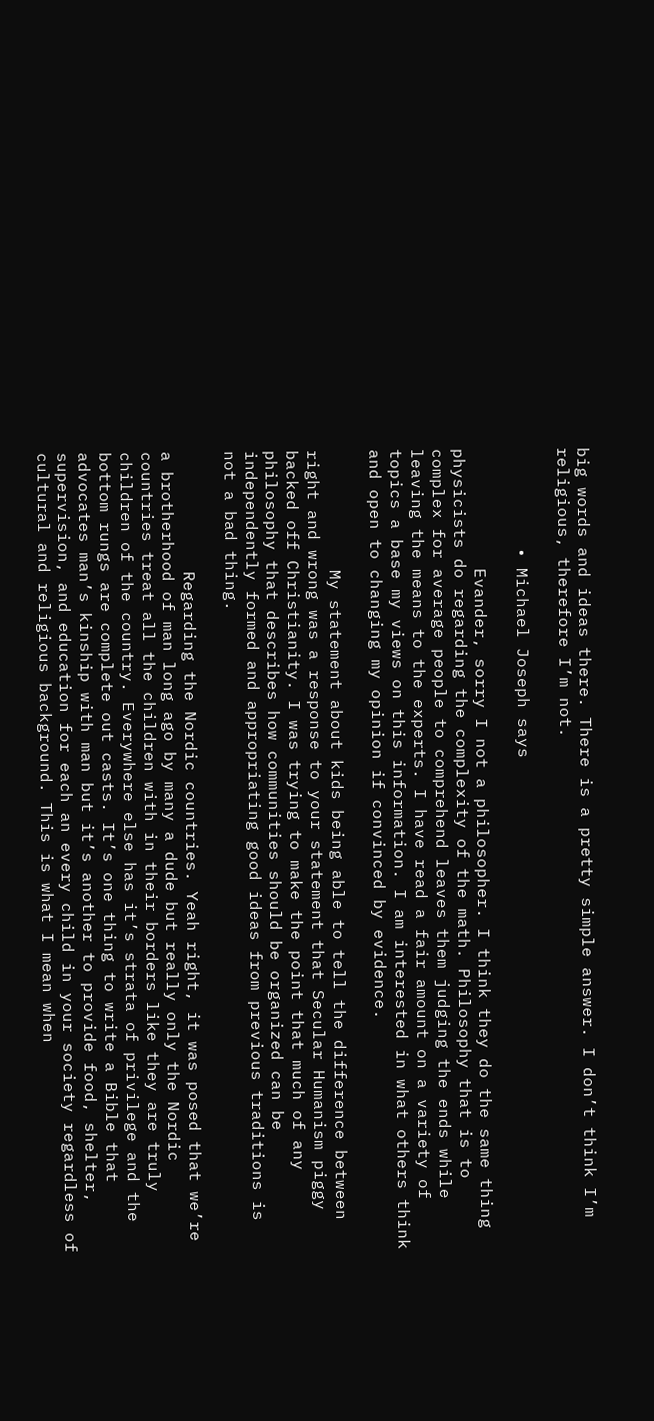big words and ideas there. There is a pretty simple answer. I don’t think I’m religious, therefore I’m not.

          • Michael Joseph says

            Evander, sorry I not a philosopher. I think they do the same thing physicists do regarding the complexity of the math. Philosophy that is to complex for average people to comprehend leaves them judging the ends while leaving the means to the experts. I have read a fair amount on a variety of topics a base my views on this information. I am interested in what others think and open to changing my opinion if convinced by evidence.

            My statement about kids being able to tell the difference between right and wrong was a response to your statement that Secular Humanism piggy backed off Christianity. I was trying to make the point that much of any philosophy that describes how communities should be organized can be independently formed and appropriating good ideas from previous traditions is not a bad thing.

            Regarding the Nordic countries. Yeah right, it was posed that we’re a brotherhood of man long ago by many a dude but really only the Nordic countries treat all the children with in their borders like they are truly children of the country. Everywhere else has it’s strata of privilege and the bottom rungs are complete out casts. It’s one thing to write a Bible that advocates man’s kinship with man but it’s another to provide food, shelter, supervision, and education for each an every child in your society regardless of cultural and religious background. This is what I mean when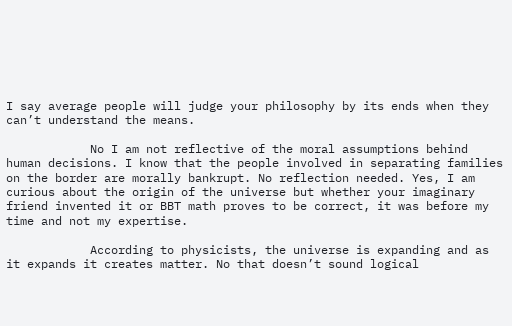I say average people will judge your philosophy by its ends when they can’t understand the means.

            No I am not reflective of the moral assumptions behind human decisions. I know that the people involved in separating families on the border are morally bankrupt. No reflection needed. Yes, I am curious about the origin of the universe but whether your imaginary friend invented it or BBT math proves to be correct, it was before my time and not my expertise.

            According to physicists, the universe is expanding and as it expands it creates matter. No that doesn’t sound logical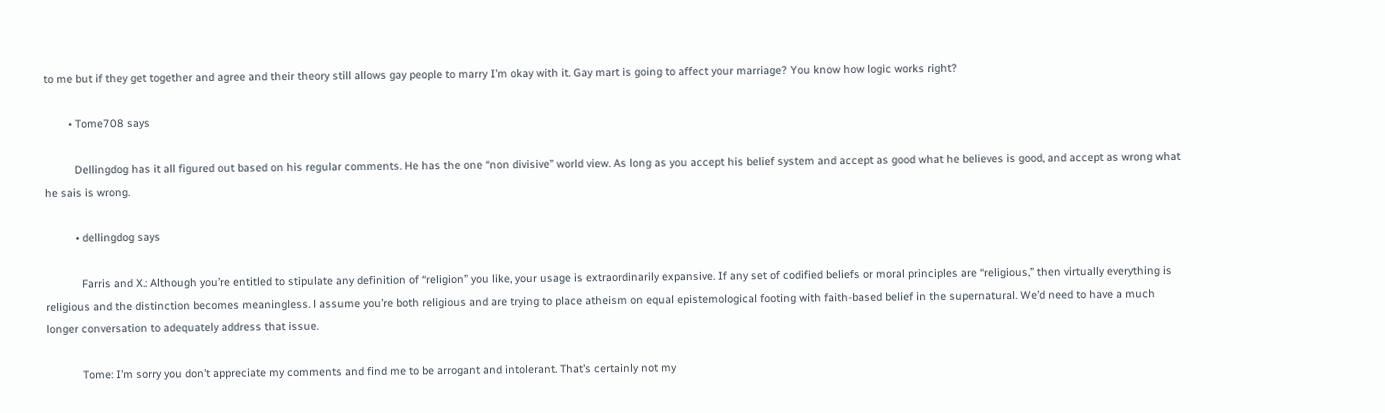to me but if they get together and agree and their theory still allows gay people to marry I’m okay with it. Gay mart is going to affect your marriage? You know how logic works right?

        • Tome708 says

          Dellingdog has it all figured out based on his regular comments. He has the one “non divisive” world view. As long as you accept his belief system and accept as good what he believes is good, and accept as wrong what he sais is wrong.

          • dellingdog says

            Farris and X.: Although you’re entitled to stipulate any definition of “religion” you like, your usage is extraordinarily expansive. If any set of codified beliefs or moral principles are “religious,” then virtually everything is religious and the distinction becomes meaningless. l assume you’re both religious and are trying to place atheism on equal epistemological footing with faith-based belief in the supernatural. We’d need to have a much longer conversation to adequately address that issue.

            Tome: I’m sorry you don’t appreciate my comments and find me to be arrogant and intolerant. That’s certainly not my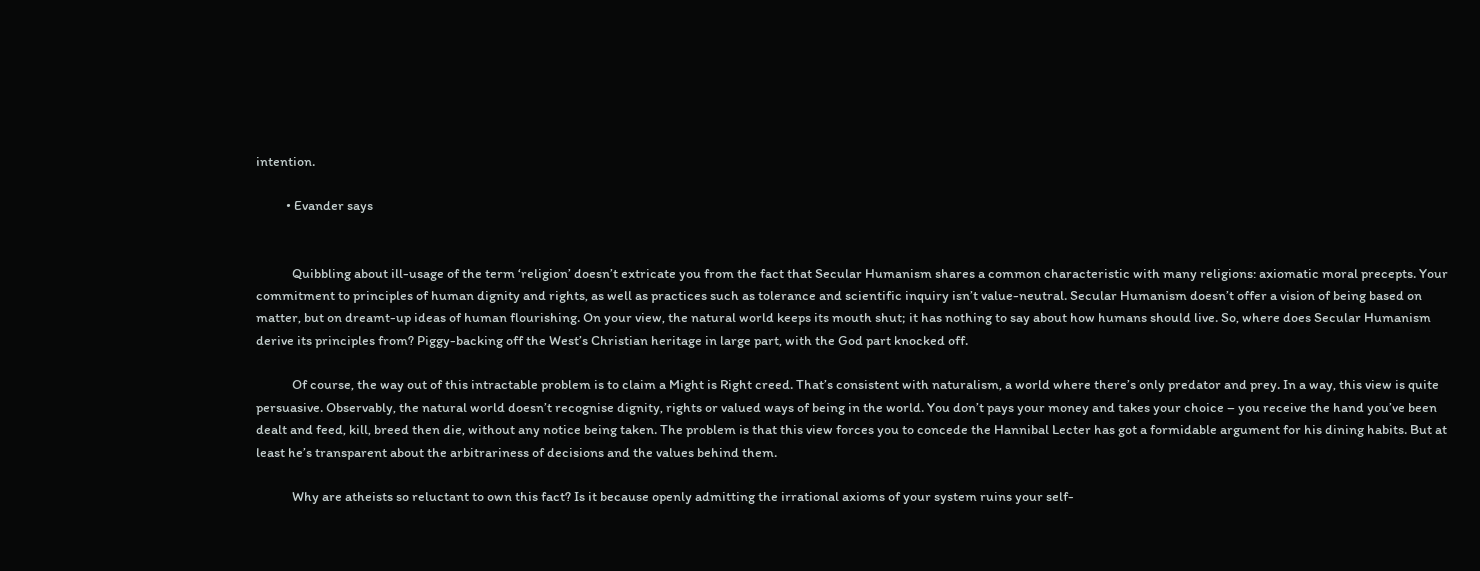intention.

          • Evander says


            Quibbling about ill-usage of the term ‘religion’ doesn’t extricate you from the fact that Secular Humanism shares a common characteristic with many religions: axiomatic moral precepts. Your commitment to principles of human dignity and rights, as well as practices such as tolerance and scientific inquiry isn’t value-neutral. Secular Humanism doesn’t offer a vision of being based on matter, but on dreamt-up ideas of human flourishing. On your view, the natural world keeps its mouth shut; it has nothing to say about how humans should live. So, where does Secular Humanism derive its principles from? Piggy-backing off the West’s Christian heritage in large part, with the God part knocked off.

            Of course, the way out of this intractable problem is to claim a Might is Right creed. That’s consistent with naturalism, a world where there’s only predator and prey. In a way, this view is quite persuasive. Observably, the natural world doesn’t recognise dignity, rights or valued ways of being in the world. You don’t pays your money and takes your choice – you receive the hand you’ve been dealt and feed, kill, breed then die, without any notice being taken. The problem is that this view forces you to concede the Hannibal Lecter has got a formidable argument for his dining habits. But at least he’s transparent about the arbitrariness of decisions and the values behind them.

            Why are atheists so reluctant to own this fact? Is it because openly admitting the irrational axioms of your system ruins your self-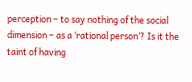perception – to say nothing of the social dimension – as a ‘rational person’? Is it the taint of having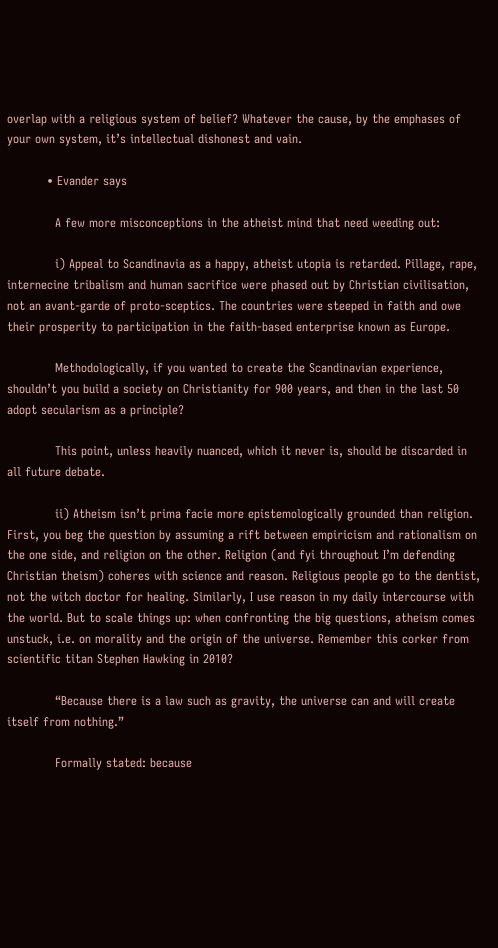overlap with a religious system of belief? Whatever the cause, by the emphases of your own system, it’s intellectual dishonest and vain.

          • Evander says

            A few more misconceptions in the atheist mind that need weeding out:

            i) Appeal to Scandinavia as a happy, atheist utopia is retarded. Pillage, rape, internecine tribalism and human sacrifice were phased out by Christian civilisation, not an avant-garde of proto-sceptics. The countries were steeped in faith and owe their prosperity to participation in the faith-based enterprise known as Europe.

            Methodologically, if you wanted to create the Scandinavian experience, shouldn’t you build a society on Christianity for 900 years, and then in the last 50 adopt secularism as a principle?

            This point, unless heavily nuanced, which it never is, should be discarded in all future debate.

            ii) Atheism isn’t prima facie more epistemologically grounded than religion. First, you beg the question by assuming a rift between empiricism and rationalism on the one side, and religion on the other. Religion (and fyi throughout I’m defending Christian theism) coheres with science and reason. Religious people go to the dentist, not the witch doctor for healing. Similarly, I use reason in my daily intercourse with the world. But to scale things up: when confronting the big questions, atheism comes unstuck, i.e. on morality and the origin of the universe. Remember this corker from scientific titan Stephen Hawking in 2010?

            “Because there is a law such as gravity, the universe can and will create itself from nothing.”

            Formally stated: because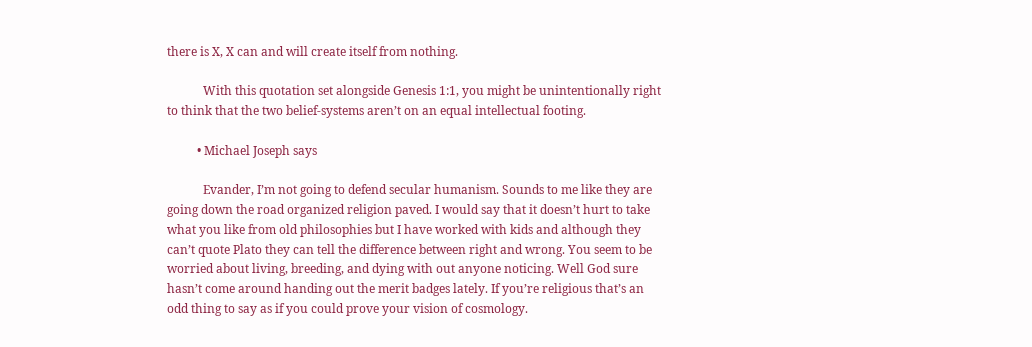there is X, X can and will create itself from nothing.

            With this quotation set alongside Genesis 1:1, you might be unintentionally right to think that the two belief-systems aren’t on an equal intellectual footing.

          • Michael Joseph says

            Evander, I’m not going to defend secular humanism. Sounds to me like they are going down the road organized religion paved. I would say that it doesn’t hurt to take what you like from old philosophies but I have worked with kids and although they can’t quote Plato they can tell the difference between right and wrong. You seem to be worried about living, breeding, and dying with out anyone noticing. Well God sure hasn’t come around handing out the merit badges lately. If you’re religious that’s an odd thing to say as if you could prove your vision of cosmology.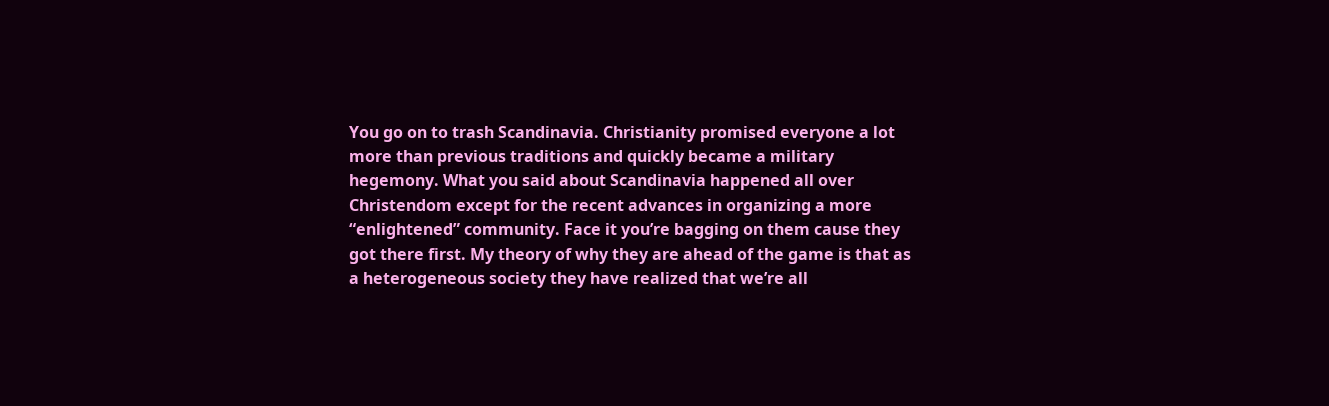You go on to trash Scandinavia. Christianity promised everyone a lot more than previous traditions and quickly became a military hegemony. What you said about Scandinavia happened all over Christendom except for the recent advances in organizing a more “enlightened” community. Face it you’re bagging on them cause they got there first. My theory of why they are ahead of the game is that as a heterogeneous society they have realized that we’re all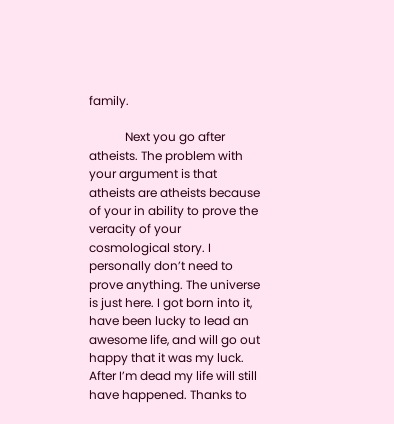family.

            Next you go after atheists. The problem with your argument is that atheists are atheists because of your in ability to prove the veracity of your cosmological story. I personally don’t need to prove anything. The universe is just here. I got born into it, have been lucky to lead an awesome life, and will go out happy that it was my luck. After I’m dead my life will still have happened. Thanks to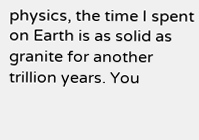physics, the time I spent on Earth is as solid as granite for another trillion years. You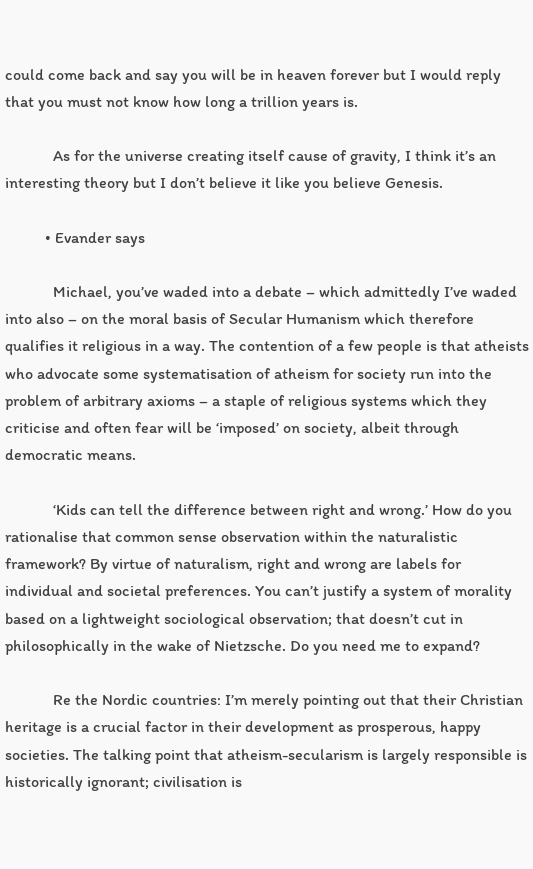could come back and say you will be in heaven forever but I would reply that you must not know how long a trillion years is.

            As for the universe creating itself cause of gravity, I think it’s an interesting theory but I don’t believe it like you believe Genesis.

          • Evander says

            Michael, you’ve waded into a debate – which admittedly I’ve waded into also – on the moral basis of Secular Humanism which therefore qualifies it religious in a way. The contention of a few people is that atheists who advocate some systematisation of atheism for society run into the problem of arbitrary axioms – a staple of religious systems which they criticise and often fear will be ‘imposed’ on society, albeit through democratic means.

            ‘Kids can tell the difference between right and wrong.’ How do you rationalise that common sense observation within the naturalistic framework? By virtue of naturalism, right and wrong are labels for individual and societal preferences. You can’t justify a system of morality based on a lightweight sociological observation; that doesn’t cut in philosophically in the wake of Nietzsche. Do you need me to expand?

            Re the Nordic countries: I’m merely pointing out that their Christian heritage is a crucial factor in their development as prosperous, happy societies. The talking point that atheism-secularism is largely responsible is historically ignorant; civilisation is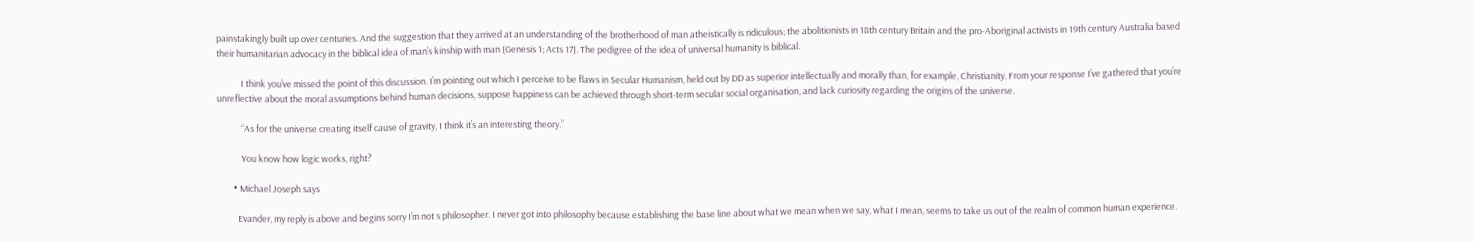painstakingly built up over centuries. And the suggestion that they arrived at an understanding of the brotherhood of man atheistically is ridiculous; the abolitionists in 18th century Britain and the pro-Aboriginal activists in 19th century Australia based their humanitarian advocacy in the biblical idea of man’s kinship with man (Genesis 1; Acts 17). The pedigree of the idea of universal humanity is biblical.

            I think you’ve missed the point of this discussion. I’m pointing out which I perceive to be flaws in Secular Humanism, held out by DD as superior intellectually and morally than, for example, Christianity. From your response I’ve gathered that you’re unreflective about the moral assumptions behind human decisions, suppose happiness can be achieved through short-term secular social organisation, and lack curiosity regarding the origins of the universe.

            “As for the universe creating itself cause of gravity, I think it’s an interesting theory.”

            You know how logic works, right?

        • Michael Joseph says

          Evander, my reply is above and begins sorry I’m not s philosopher. I never got into philosophy because establishing the base line about what we mean when we say, what I mean, seems to take us out of the realm of common human experience.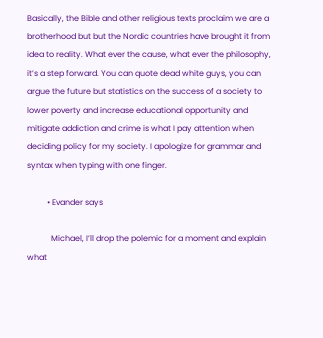Basically, the Bible and other religious texts proclaim we are a brotherhood but but the Nordic countries have brought it from idea to reality. What ever the cause, what ever the philosophy, it’s a step forward. You can quote dead white guys, you can argue the future but statistics on the success of a society to lower poverty and increase educational opportunity and mitigate addiction and crime is what I pay attention when deciding policy for my society. I apologize for grammar and syntax when typing with one finger.

          • Evander says

            Michael, I’ll drop the polemic for a moment and explain what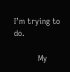I’m trying to do.

            My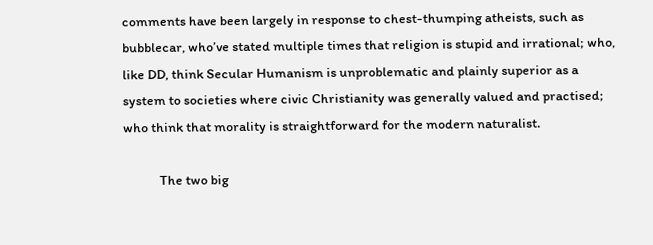comments have been largely in response to chest-thumping atheists, such as bubblecar, who’ve stated multiple times that religion is stupid and irrational; who, like DD, think Secular Humanism is unproblematic and plainly superior as a system to societies where civic Christianity was generally valued and practised; who think that morality is straightforward for the modern naturalist.

            The two big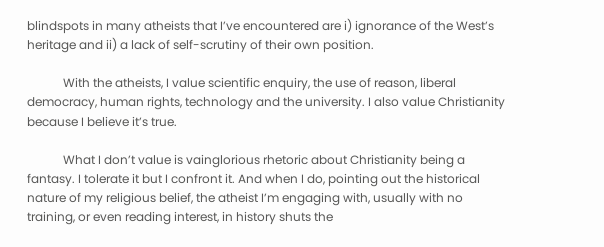blindspots in many atheists that I’ve encountered are i) ignorance of the West’s heritage and ii) a lack of self-scrutiny of their own position.

            With the atheists, I value scientific enquiry, the use of reason, liberal democracy, human rights, technology and the university. I also value Christianity because I believe it’s true.

            What I don’t value is vainglorious rhetoric about Christianity being a fantasy. I tolerate it but I confront it. And when I do, pointing out the historical nature of my religious belief, the atheist I’m engaging with, usually with no training, or even reading interest, in history shuts the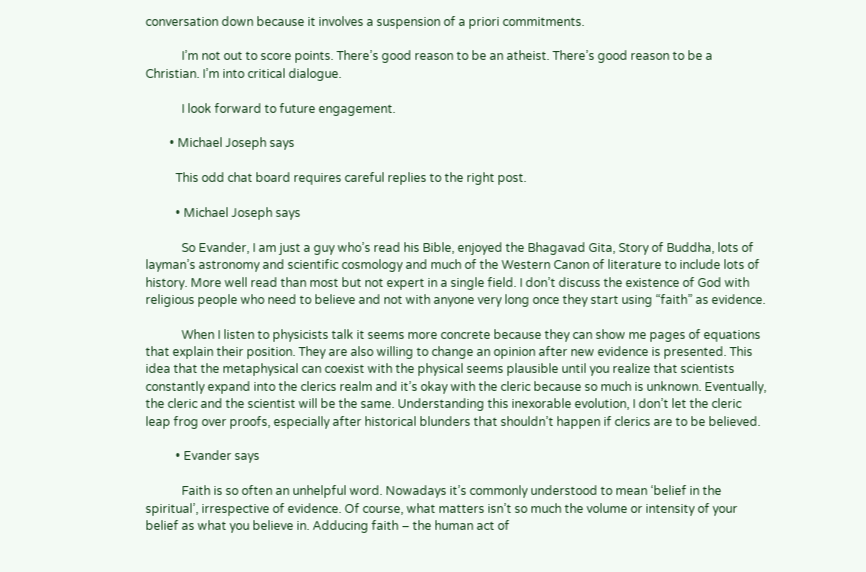conversation down because it involves a suspension of a priori commitments.

            I’m not out to score points. There’s good reason to be an atheist. There’s good reason to be a Christian. I’m into critical dialogue.

            I look forward to future engagement.

        • Michael Joseph says

          This odd chat board requires careful replies to the right post.

          • Michael Joseph says

            So Evander, I am just a guy who’s read his Bible, enjoyed the Bhagavad Gita, Story of Buddha, lots of layman’s astronomy and scientific cosmology and much of the Western Canon of literature to include lots of history. More well read than most but not expert in a single field. I don’t discuss the existence of God with religious people who need to believe and not with anyone very long once they start using “faith” as evidence.

            When I listen to physicists talk it seems more concrete because they can show me pages of equations that explain their position. They are also willing to change an opinion after new evidence is presented. This idea that the metaphysical can coexist with the physical seems plausible until you realize that scientists constantly expand into the clerics realm and it’s okay with the cleric because so much is unknown. Eventually, the cleric and the scientist will be the same. Understanding this inexorable evolution, I don’t let the cleric leap frog over proofs, especially after historical blunders that shouldn’t happen if clerics are to be believed.

          • Evander says

            Faith is so often an unhelpful word. Nowadays it’s commonly understood to mean ‘belief in the spiritual’, irrespective of evidence. Of course, what matters isn’t so much the volume or intensity of your belief as what you believe in. Adducing faith – the human act of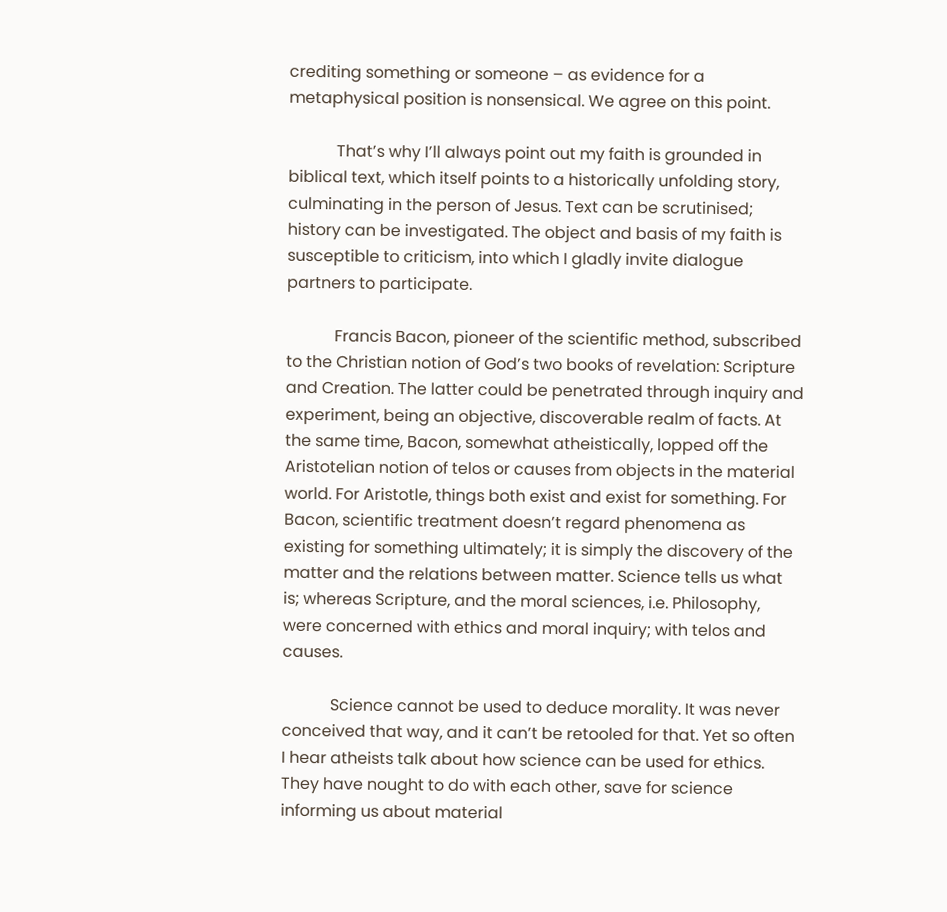crediting something or someone – as evidence for a metaphysical position is nonsensical. We agree on this point.

            That’s why I’ll always point out my faith is grounded in biblical text, which itself points to a historically unfolding story, culminating in the person of Jesus. Text can be scrutinised; history can be investigated. The object and basis of my faith is susceptible to criticism, into which I gladly invite dialogue partners to participate.

            Francis Bacon, pioneer of the scientific method, subscribed to the Christian notion of God’s two books of revelation: Scripture and Creation. The latter could be penetrated through inquiry and experiment, being an objective, discoverable realm of facts. At the same time, Bacon, somewhat atheistically, lopped off the Aristotelian notion of telos or causes from objects in the material world. For Aristotle, things both exist and exist for something. For Bacon, scientific treatment doesn’t regard phenomena as existing for something ultimately; it is simply the discovery of the matter and the relations between matter. Science tells us what is; whereas Scripture, and the moral sciences, i.e. Philosophy, were concerned with ethics and moral inquiry; with telos and causes.

            Science cannot be used to deduce morality. It was never conceived that way, and it can’t be retooled for that. Yet so often I hear atheists talk about how science can be used for ethics. They have nought to do with each other, save for science informing us about material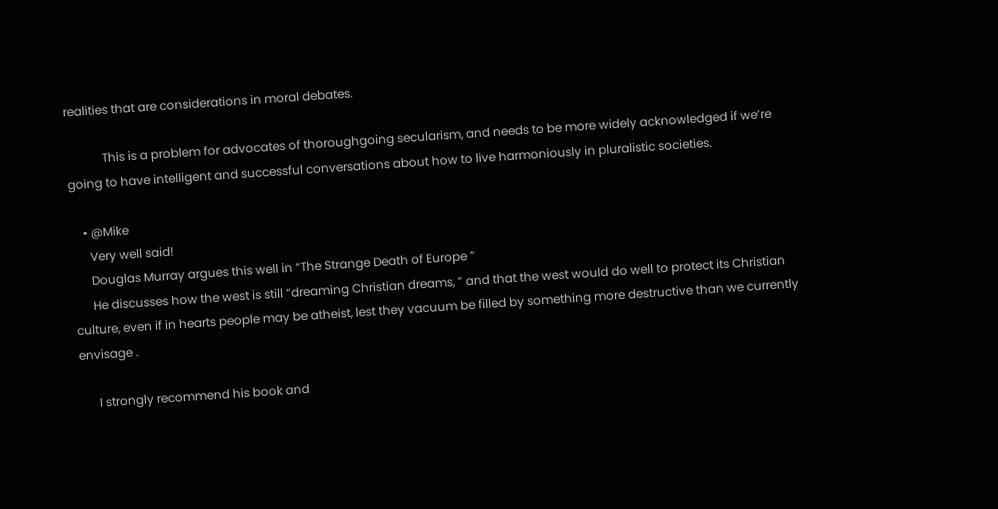realities that are considerations in moral debates.

            This is a problem for advocates of thoroughgoing secularism, and needs to be more widely acknowledged if we’re going to have intelligent and successful conversations about how to live harmoniously in pluralistic societies.

    • @Mike
      Very well said!
      Douglas Murray argues this well in “The Strange Death of Europe ”
      He discusses how the west is still “dreaming Christian dreams, ” and that the west would do well to protect its Christian culture, even if in hearts people may be atheist, lest they vacuum be filled by something more destructive than we currently envisage .

      I strongly recommend his book and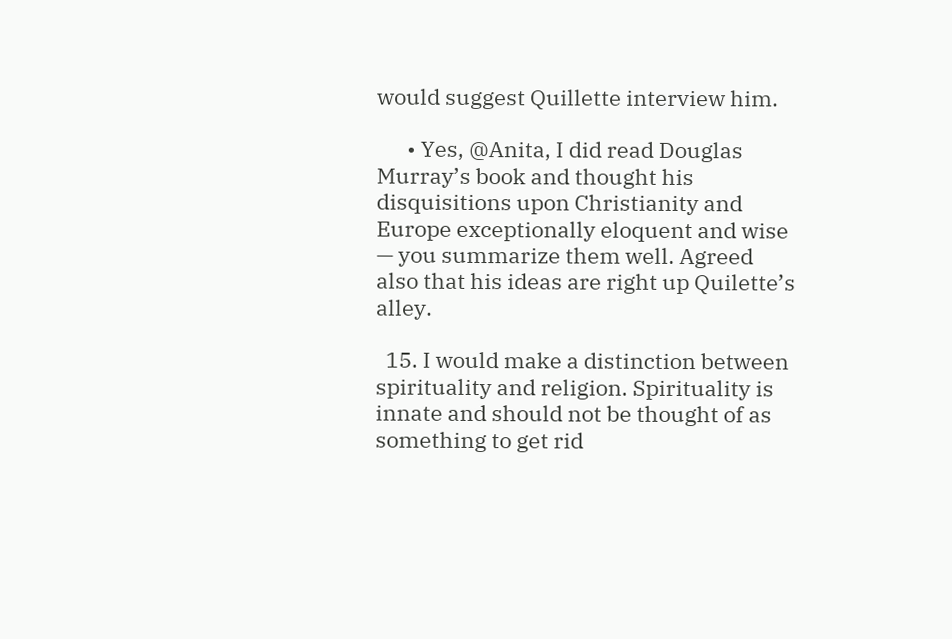would suggest Quillette interview him.

      • Yes, @Anita, I did read Douglas Murray’s book and thought his disquisitions upon Christianity and Europe exceptionally eloquent and wise — you summarize them well. Agreed also that his ideas are right up Quilette’s alley.

  15. I would make a distinction between spirituality and religion. Spirituality is innate and should not be thought of as something to get rid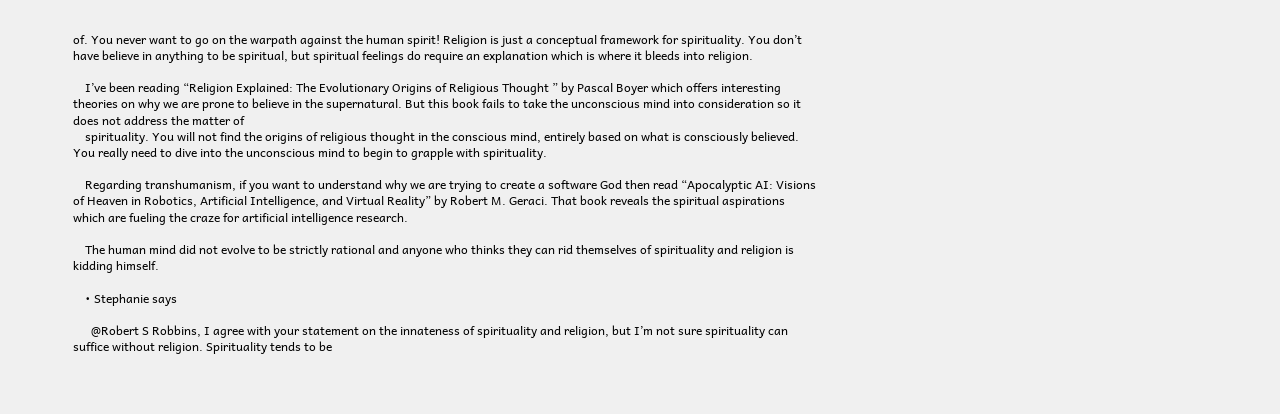of. You never want to go on the warpath against the human spirit! Religion is just a conceptual framework for spirituality. You don’t have believe in anything to be spiritual, but spiritual feelings do require an explanation which is where it bleeds into religion.

    I’ve been reading “Religion Explained: The Evolutionary Origins of Religious Thought ” by Pascal Boyer which offers interesting theories on why we are prone to believe in the supernatural. But this book fails to take the unconscious mind into consideration so it does not address the matter of
    spirituality. You will not find the origins of religious thought in the conscious mind, entirely based on what is consciously believed. You really need to dive into the unconscious mind to begin to grapple with spirituality.

    Regarding transhumanism, if you want to understand why we are trying to create a software God then read “Apocalyptic AI: Visions of Heaven in Robotics, Artificial Intelligence, and Virtual Reality” by Robert M. Geraci. That book reveals the spiritual aspirations which are fueling the craze for artificial intelligence research.

    The human mind did not evolve to be strictly rational and anyone who thinks they can rid themselves of spirituality and religion is kidding himself.

    • Stephanie says

      @Robert S Robbins, I agree with your statement on the innateness of spirituality and religion, but I’m not sure spirituality can suffice without religion. Spirituality tends to be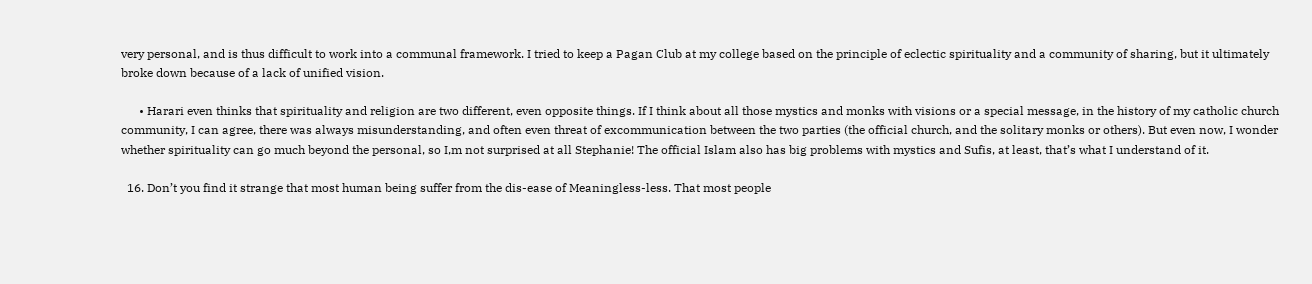very personal, and is thus difficult to work into a communal framework. I tried to keep a Pagan Club at my college based on the principle of eclectic spirituality and a community of sharing, but it ultimately broke down because of a lack of unified vision.

      • Harari even thinks that spirituality and religion are two different, even opposite things. If I think about all those mystics and monks with visions or a special message, in the history of my catholic church community, I can agree, there was always misunderstanding, and often even threat of excommunication between the two parties (the official church, and the solitary monks or others). But even now, I wonder whether spirituality can go much beyond the personal, so I,m not surprised at all Stephanie! The official Islam also has big problems with mystics and Sufis, at least, that’s what I understand of it.

  16. Don’t you find it strange that most human being suffer from the dis-ease of Meaningless-less. That most people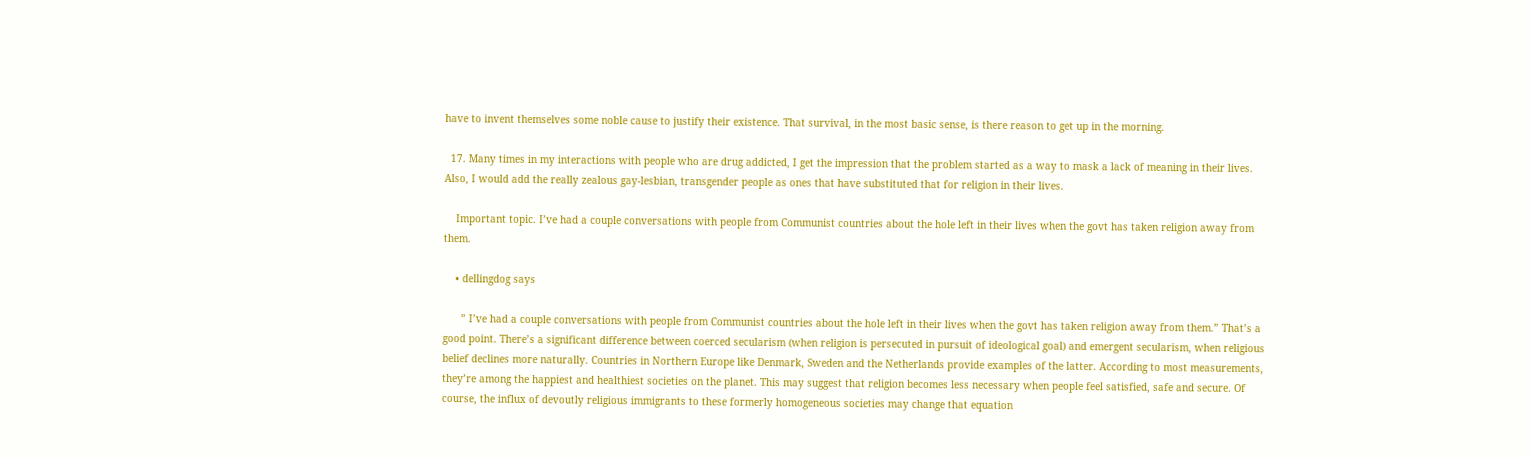have to invent themselves some noble cause to justify their existence. That survival, in the most basic sense, is there reason to get up in the morning.

  17. Many times in my interactions with people who are drug addicted, I get the impression that the problem started as a way to mask a lack of meaning in their lives. Also, I would add the really zealous gay-lesbian, transgender people as ones that have substituted that for religion in their lives.

    Important topic. I’ve had a couple conversations with people from Communist countries about the hole left in their lives when the govt has taken religion away from them.

    • dellingdog says

      ” I’ve had a couple conversations with people from Communist countries about the hole left in their lives when the govt has taken religion away from them.” That’s a good point. There’s a significant difference between coerced secularism (when religion is persecuted in pursuit of ideological goal) and emergent secularism, when religious belief declines more naturally. Countries in Northern Europe like Denmark, Sweden and the Netherlands provide examples of the latter. According to most measurements, they’re among the happiest and healthiest societies on the planet. This may suggest that religion becomes less necessary when people feel satisfied, safe and secure. Of course, the influx of devoutly religious immigrants to these formerly homogeneous societies may change that equation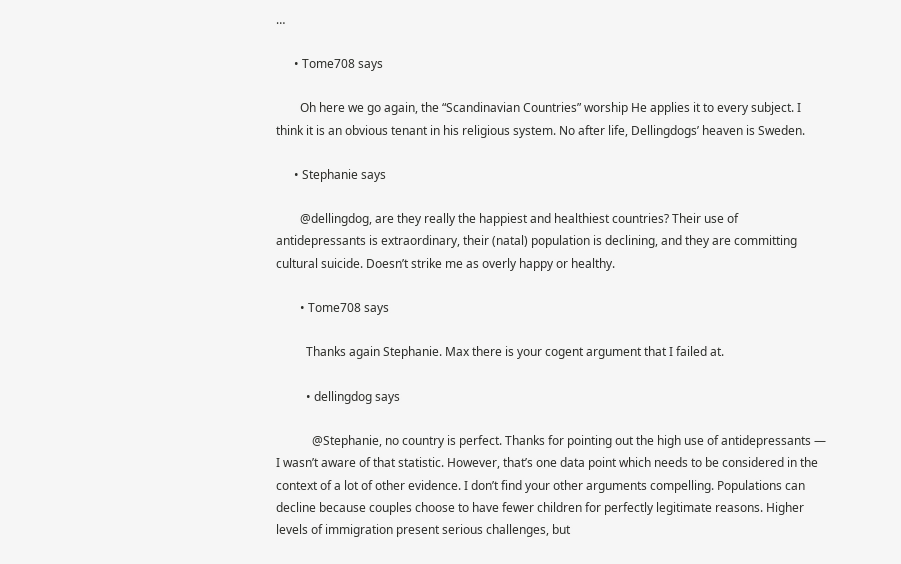…

      • Tome708 says

        Oh here we go again, the “Scandinavian Countries” worship He applies it to every subject. I think it is an obvious tenant in his religious system. No after life, Dellingdogs’ heaven is Sweden.

      • Stephanie says

        @dellingdog, are they really the happiest and healthiest countries? Their use of antidepressants is extraordinary, their (natal) population is declining, and they are committing cultural suicide. Doesn’t strike me as overly happy or healthy.

        • Tome708 says

          Thanks again Stephanie. Max there is your cogent argument that I failed at.

          • dellingdog says

            @Stephanie, no country is perfect. Thanks for pointing out the high use of antidepressants — I wasn’t aware of that statistic. However, that’s one data point which needs to be considered in the context of a lot of other evidence. I don’t find your other arguments compelling. Populations can decline because couples choose to have fewer children for perfectly legitimate reasons. Higher levels of immigration present serious challenges, but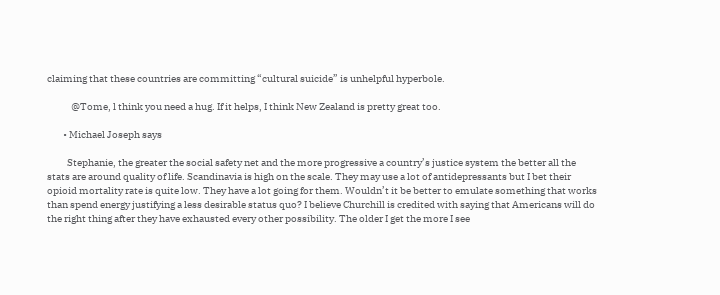claiming that these countries are committing “cultural suicide” is unhelpful hyperbole.

            @Tome, l think you need a hug. If it helps, I think New Zealand is pretty great too.

        • Michael Joseph says

          Stephanie, the greater the social safety net and the more progressive a country’s justice system the better all the stats are around quality of life. Scandinavia is high on the scale. They may use a lot of antidepressants but I bet their opioid mortality rate is quite low. They have a lot going for them. Wouldn’t it be better to emulate something that works than spend energy justifying a less desirable status quo? I believe Churchill is credited with saying that Americans will do the right thing after they have exhausted every other possibility. The older I get the more I see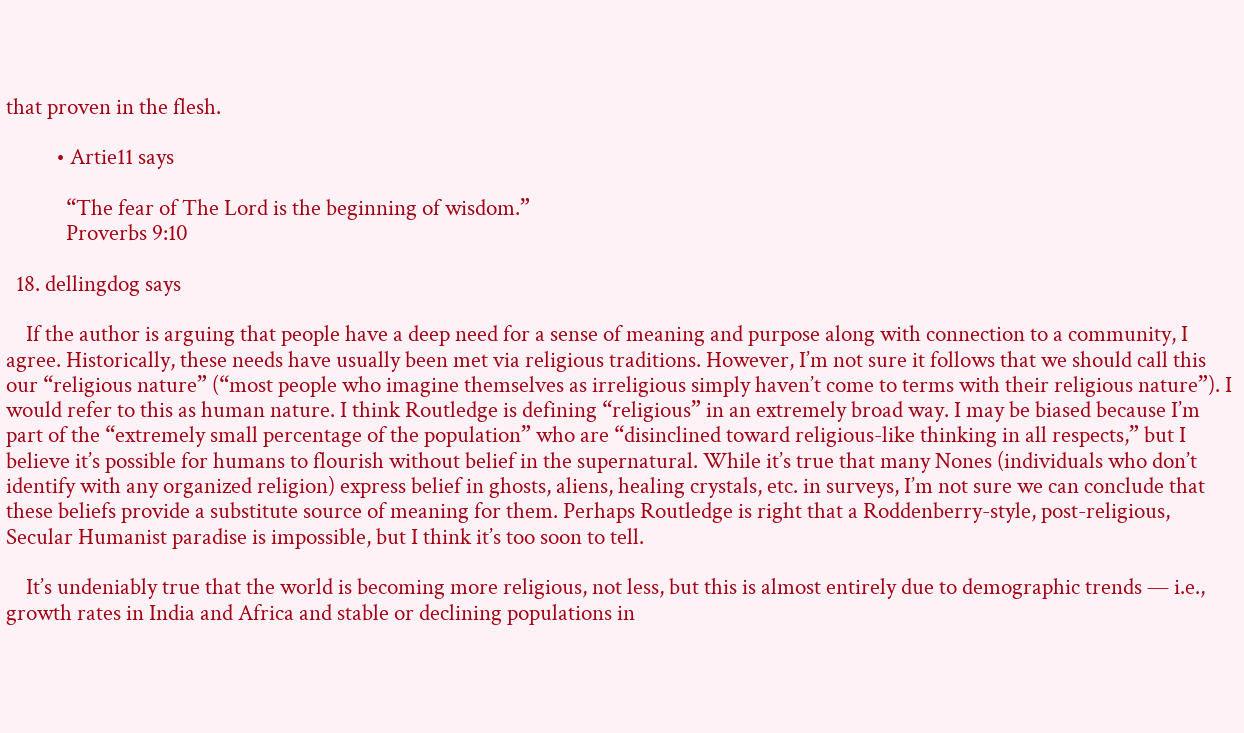that proven in the flesh.

          • Artie11 says

            “The fear of The Lord is the beginning of wisdom.”
            Proverbs 9:10

  18. dellingdog says

    If the author is arguing that people have a deep need for a sense of meaning and purpose along with connection to a community, I agree. Historically, these needs have usually been met via religious traditions. However, I’m not sure it follows that we should call this our “religious nature” (“most people who imagine themselves as irreligious simply haven’t come to terms with their religious nature”). I would refer to this as human nature. I think Routledge is defining “religious” in an extremely broad way. I may be biased because I’m part of the “extremely small percentage of the population” who are “disinclined toward religious-like thinking in all respects,” but I believe it’s possible for humans to flourish without belief in the supernatural. While it’s true that many Nones (individuals who don’t identify with any organized religion) express belief in ghosts, aliens, healing crystals, etc. in surveys, I’m not sure we can conclude that these beliefs provide a substitute source of meaning for them. Perhaps Routledge is right that a Roddenberry-style, post-religious, Secular Humanist paradise is impossible, but I think it’s too soon to tell.

    It’s undeniably true that the world is becoming more religious, not less, but this is almost entirely due to demographic trends — i.e., growth rates in India and Africa and stable or declining populations in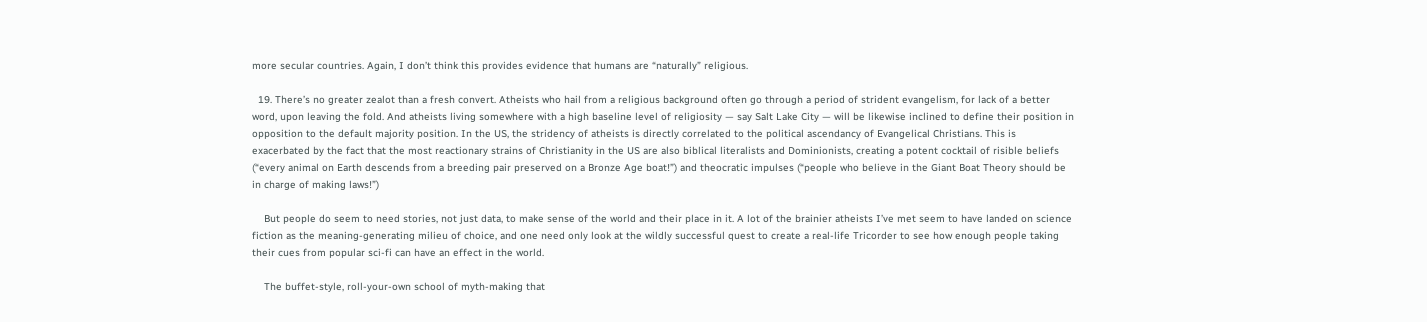more secular countries. Again, I don’t think this provides evidence that humans are “naturally” religious.

  19. There’s no greater zealot than a fresh convert. Atheists who hail from a religious background often go through a period of strident evangelism, for lack of a better word, upon leaving the fold. And atheists living somewhere with a high baseline level of religiosity — say Salt Lake City — will be likewise inclined to define their position in opposition to the default majority position. In the US, the stridency of atheists is directly correlated to the political ascendancy of Evangelical Christians. This is exacerbated by the fact that the most reactionary strains of Christianity in the US are also biblical literalists and Dominionists, creating a potent cocktail of risible beliefs (“every animal on Earth descends from a breeding pair preserved on a Bronze Age boat!”) and theocratic impulses (“people who believe in the Giant Boat Theory should be in charge of making laws!”)

    But people do seem to need stories, not just data, to make sense of the world and their place in it. A lot of the brainier atheists I’ve met seem to have landed on science fiction as the meaning-generating milieu of choice, and one need only look at the wildly successful quest to create a real-life Tricorder to see how enough people taking their cues from popular sci-fi can have an effect in the world.

    The buffet-style, roll-your-own school of myth-making that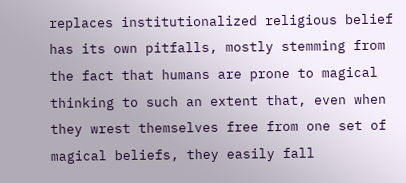replaces institutionalized religious belief has its own pitfalls, mostly stemming from the fact that humans are prone to magical thinking to such an extent that, even when they wrest themselves free from one set of magical beliefs, they easily fall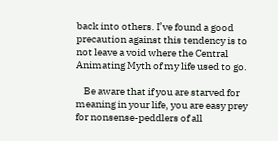back into others. I’ve found a good precaution against this tendency is to not leave a void where the Central Animating Myth of my life used to go.

    Be aware that if you are starved for meaning in your life, you are easy prey for nonsense-peddlers of all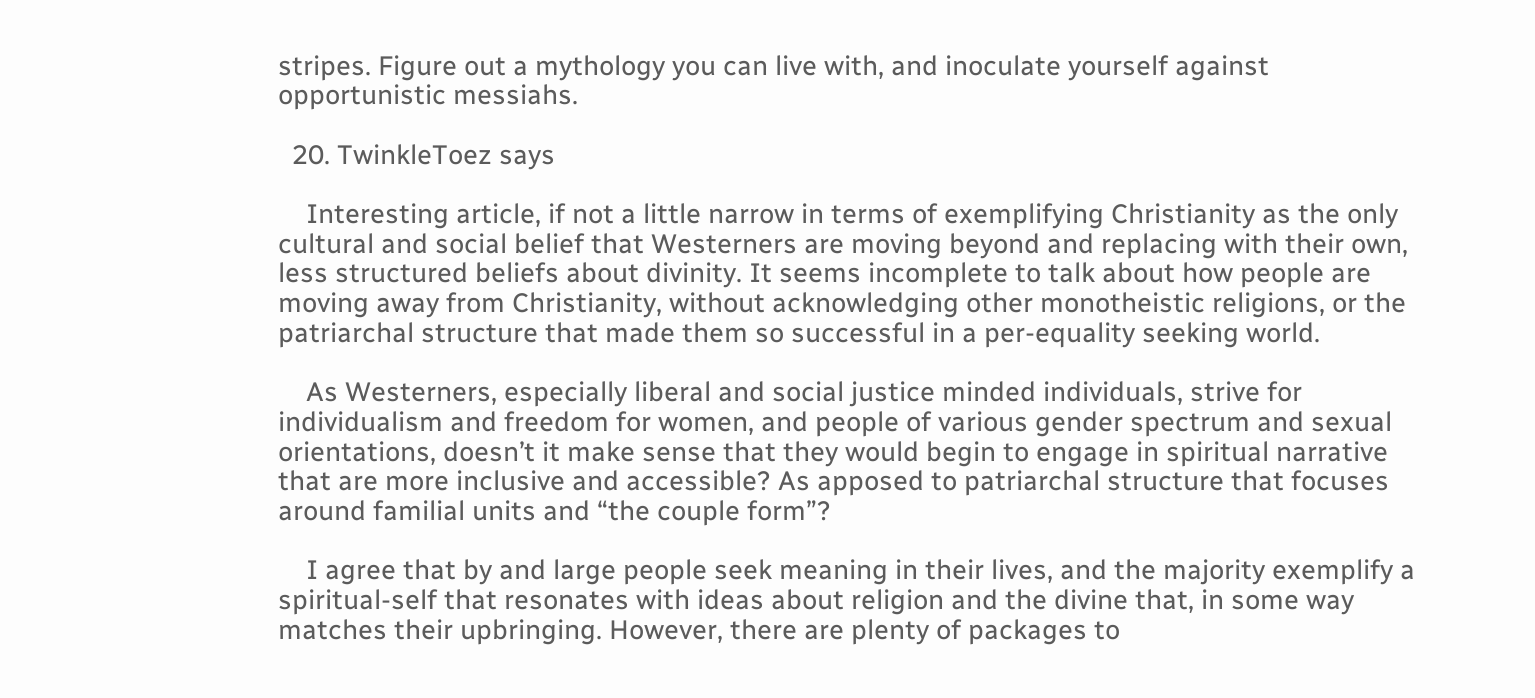stripes. Figure out a mythology you can live with, and inoculate yourself against opportunistic messiahs.

  20. TwinkleToez says

    Interesting article, if not a little narrow in terms of exemplifying Christianity as the only cultural and social belief that Westerners are moving beyond and replacing with their own, less structured beliefs about divinity. It seems incomplete to talk about how people are moving away from Christianity, without acknowledging other monotheistic religions, or the patriarchal structure that made them so successful in a per-equality seeking world.

    As Westerners, especially liberal and social justice minded individuals, strive for individualism and freedom for women, and people of various gender spectrum and sexual orientations, doesn’t it make sense that they would begin to engage in spiritual narrative that are more inclusive and accessible? As apposed to patriarchal structure that focuses around familial units and “the couple form”?

    I agree that by and large people seek meaning in their lives, and the majority exemplify a spiritual-self that resonates with ideas about religion and the divine that, in some way matches their upbringing. However, there are plenty of packages to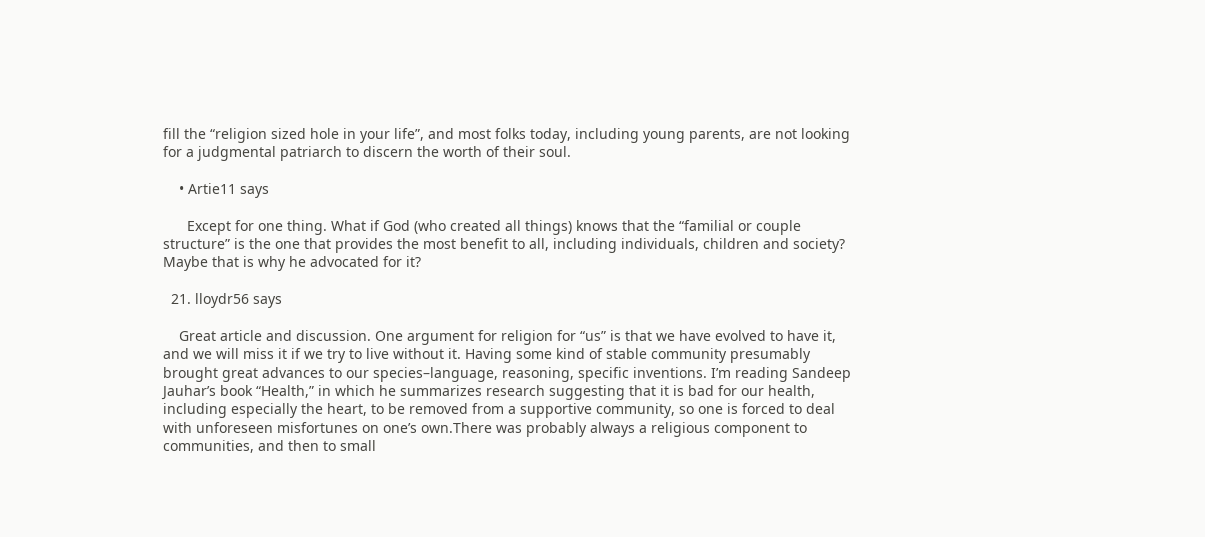fill the “religion sized hole in your life”, and most folks today, including young parents, are not looking for a judgmental patriarch to discern the worth of their soul.

    • Artie11 says

      Except for one thing. What if God (who created all things) knows that the “familial or couple structure” is the one that provides the most benefit to all, including individuals, children and society? Maybe that is why he advocated for it?

  21. lloydr56 says

    Great article and discussion. One argument for religion for “us” is that we have evolved to have it, and we will miss it if we try to live without it. Having some kind of stable community presumably brought great advances to our species–language, reasoning, specific inventions. I’m reading Sandeep Jauhar’s book “Health,” in which he summarizes research suggesting that it is bad for our health, including especially the heart, to be removed from a supportive community, so one is forced to deal with unforeseen misfortunes on one’s own.There was probably always a religious component to communities, and then to small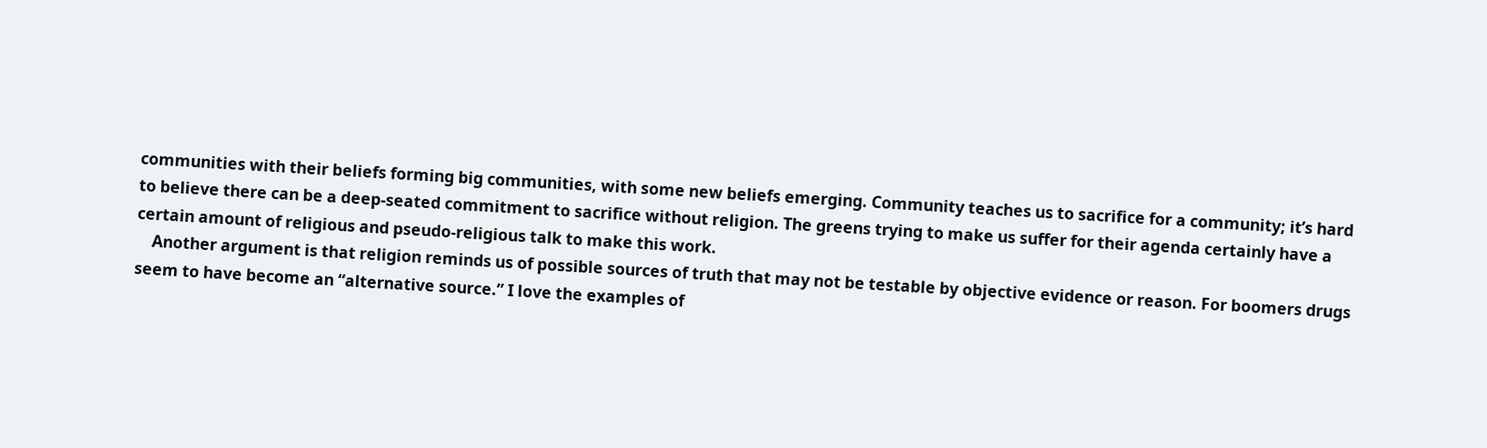communities with their beliefs forming big communities, with some new beliefs emerging. Community teaches us to sacrifice for a community; it’s hard to believe there can be a deep-seated commitment to sacrifice without religion. The greens trying to make us suffer for their agenda certainly have a certain amount of religious and pseudo-religious talk to make this work.
    Another argument is that religion reminds us of possible sources of truth that may not be testable by objective evidence or reason. For boomers drugs seem to have become an “alternative source.” I love the examples of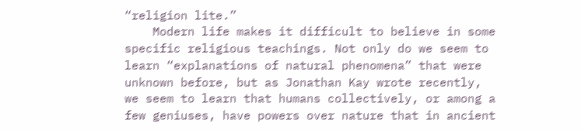“religion lite.”
    Modern life makes it difficult to believe in some specific religious teachings. Not only do we seem to learn “explanations of natural phenomena” that were unknown before, but as Jonathan Kay wrote recently, we seem to learn that humans collectively, or among a few geniuses, have powers over nature that in ancient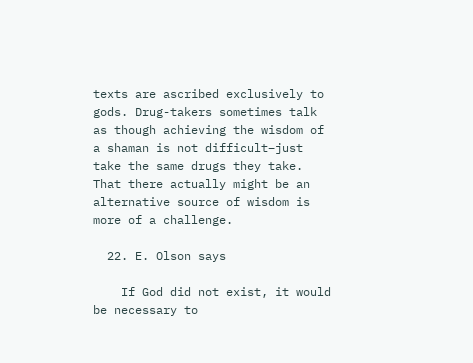texts are ascribed exclusively to gods. Drug-takers sometimes talk as though achieving the wisdom of a shaman is not difficult–just take the same drugs they take. That there actually might be an alternative source of wisdom is more of a challenge.

  22. E. Olson says

    If God did not exist, it would be necessary to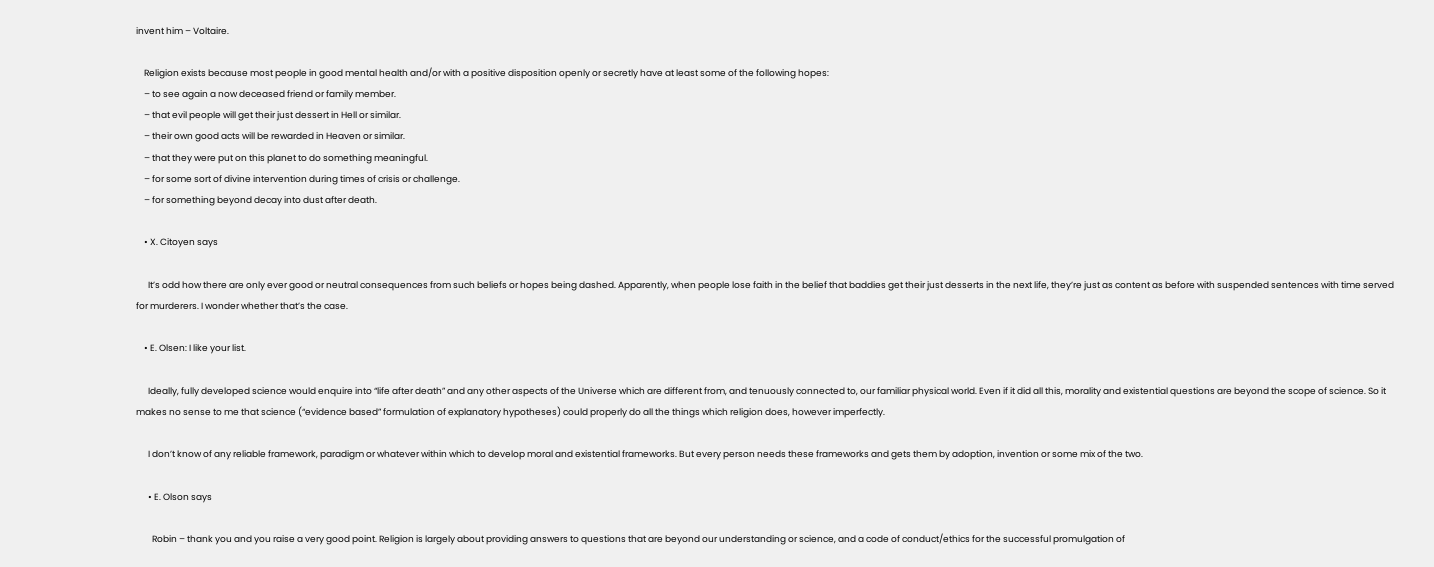invent him – Voltaire.

    Religion exists because most people in good mental health and/or with a positive disposition openly or secretly have at least some of the following hopes:
    – to see again a now deceased friend or family member.
    – that evil people will get their just dessert in Hell or similar.
    – their own good acts will be rewarded in Heaven or similar.
    – that they were put on this planet to do something meaningful.
    – for some sort of divine intervention during times of crisis or challenge.
    – for something beyond decay into dust after death.

    • X. Citoyen says

      It’s odd how there are only ever good or neutral consequences from such beliefs or hopes being dashed. Apparently, when people lose faith in the belief that baddies get their just desserts in the next life, they’re just as content as before with suspended sentences with time served for murderers. I wonder whether that’s the case.

    • E. Olsen: I like your list.

      Ideally, fully developed science would enquire into “life after death” and any other aspects of the Universe which are different from, and tenuously connected to, our familiar physical world. Even if it did all this, morality and existential questions are beyond the scope of science. So it makes no sense to me that science (“evidence based” formulation of explanatory hypotheses) could properly do all the things which religion does, however imperfectly.

      I don’t know of any reliable framework, paradigm or whatever within which to develop moral and existential frameworks. But every person needs these frameworks and gets them by adoption, invention or some mix of the two.

      • E. Olson says

        Robin – thank you and you raise a very good point. Religion is largely about providing answers to questions that are beyond our understanding or science, and a code of conduct/ethics for the successful promulgation of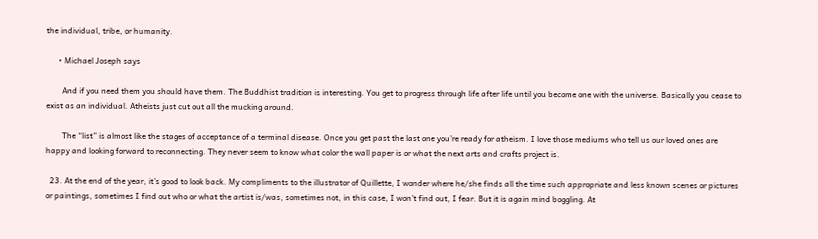the individual, tribe, or humanity.

      • Michael Joseph says

        And if you need them you should have them. The Buddhist tradition is interesting. You get to progress through life after life until you become one with the universe. Basically you cease to exist as an individual. Atheists just cut out all the mucking around.

        The “list” is almost like the stages of acceptance of a terminal disease. Once you get past the last one you’re ready for atheism. I love those mediums who tell us our loved ones are happy and looking forward to reconnecting. They never seem to know what color the wall paper is or what the next arts and crafts project is.

  23. At the end of the year, it’s good to look back. My compliments to the illustrator of Quillette, I wonder where he/she finds all the time such appropriate and less known scenes or pictures or paintings, sometimes I find out who or what the artist is/was, sometimes not, in this case, I won’t find out, I fear. But it is again mind boggling. At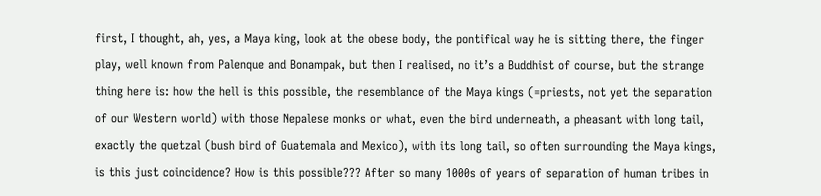first, I thought, ah, yes, a Maya king, look at the obese body, the pontifical way he is sitting there, the finger play, well known from Palenque and Bonampak, but then I realised, no it’s a Buddhist of course, but the strange thing here is: how the hell is this possible, the resemblance of the Maya kings (=priests, not yet the separation of our Western world) with those Nepalese monks or what, even the bird underneath, a pheasant with long tail, exactly the quetzal (bush bird of Guatemala and Mexico), with its long tail, so often surrounding the Maya kings, is this just coincidence? How is this possible??? After so many 1000s of years of separation of human tribes in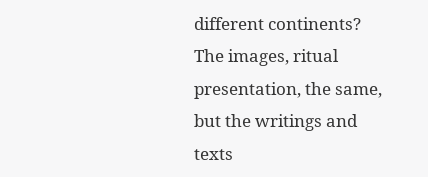different continents? The images, ritual presentation, the same, but the writings and texts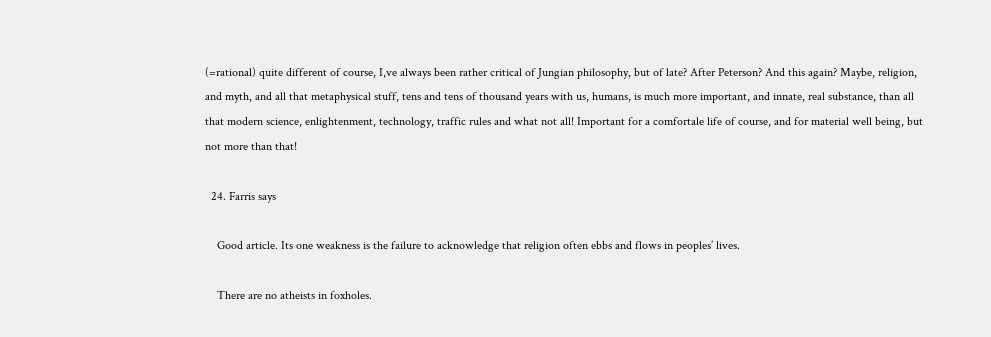(=rational) quite different of course, I,ve always been rather critical of Jungian philosophy, but of late? After Peterson? And this again? Maybe, religion, and myth, and all that metaphysical stuff, tens and tens of thousand years with us, humans, is much more important, and innate, real substance, than all that modern science, enlightenment, technology, traffic rules and what not all! Important for a comfortale life of course, and for material well being, but not more than that!

  24. Farris says

    Good article. Its one weakness is the failure to acknowledge that religion often ebbs and flows in peoples’ lives.

    There are no atheists in foxholes.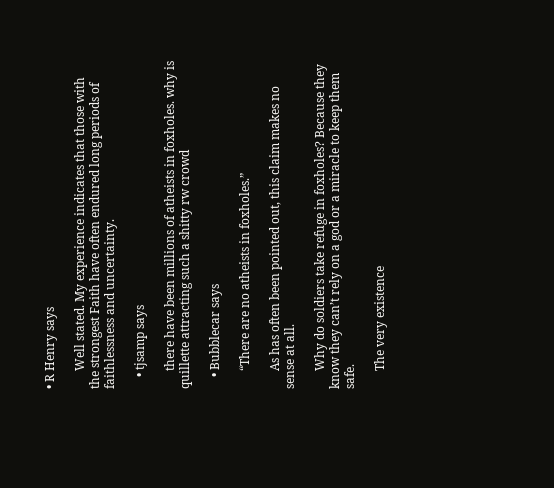• R Henry says

      Well stated. My experience indicates that those with the strongest Faith have often endured long periods of faithlessness and uncertainty.

    • tjsamp says

      there have been millions of atheists in foxholes. why is quillette attracting such a shitty rw crowd

    • Bubblecar says

      “There are no atheists in foxholes.”

      As has often been pointed out, this claim makes no sense at all.

      Why do soldiers take refuge in foxholes? Because they know they can’t rely on a god or a miracle to keep them safe.

      The very existence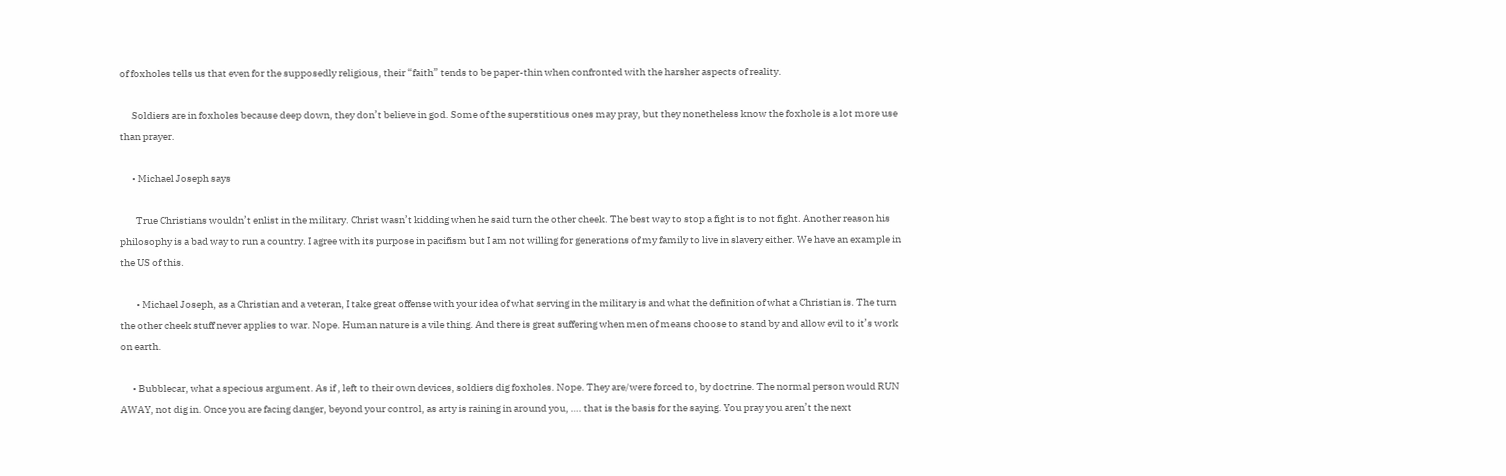of foxholes tells us that even for the supposedly religious, their “faith” tends to be paper-thin when confronted with the harsher aspects of reality.

      Soldiers are in foxholes because deep down, they don’t believe in god. Some of the superstitious ones may pray, but they nonetheless know the foxhole is a lot more use than prayer.

      • Michael Joseph says

        True Christians wouldn’t enlist in the military. Christ wasn’t kidding when he said turn the other cheek. The best way to stop a fight is to not fight. Another reason his philosophy is a bad way to run a country. I agree with its purpose in pacifism but I am not willing for generations of my family to live in slavery either. We have an example in the US of this.

        • Michael Joseph, as a Christian and a veteran, I take great offense with your idea of what serving in the military is and what the definition of what a Christian is. The turn the other cheek stuff never applies to war. Nope. Human nature is a vile thing. And there is great suffering when men of means choose to stand by and allow evil to it’s work on earth.

      • Bubblecar, what a specious argument. As if , left to their own devices, soldiers dig foxholes. Nope. They are/were forced to, by doctrine. The normal person would RUN AWAY, not dig in. Once you are facing danger, beyond your control, as arty is raining in around you, …. that is the basis for the saying. You pray you aren’t the next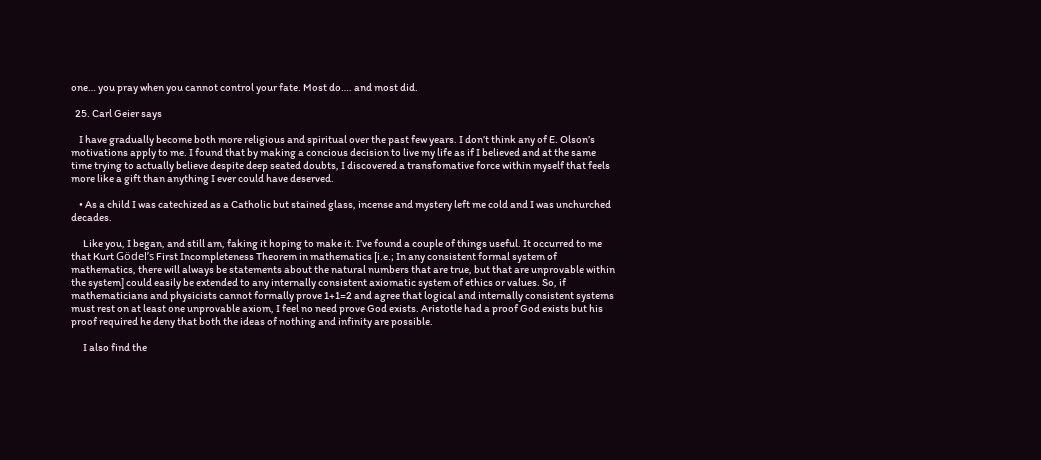one… you pray when you cannot control your fate. Most do…. and most did.

  25. Carl Geier says

    I have gradually become both more religious and spiritual over the past few years. I don’t think any of E. Olson’s motivations apply to me. I found that by making a concious decision to live my life as if I believed and at the same time trying to actually believe despite deep seated doubts, I discovered a transfomative force within myself that feels more like a gift than anything I ever could have deserved.

    • As a child I was catechized as a Catholic but stained glass, incense and mystery left me cold and I was unchurched decades.

      Like you, I began, and still am, faking it hoping to make it. I’ve found a couple of things useful. It occurred to me that Kurt Gödel’s First Incompleteness Theorem in mathematics [i.e.; In any consistent formal system of mathematics, there will always be statements about the natural numbers that are true, but that are unprovable within the system] could easily be extended to any internally consistent axiomatic system of ethics or values. So, if mathematicians and physicists cannot formally prove 1+1=2 and agree that logical and internally consistent systems must rest on at least one unprovable axiom, I feel no need prove God exists. Aristotle had a proof God exists but his proof required he deny that both the ideas of nothing and infinity are possible.

      I also find the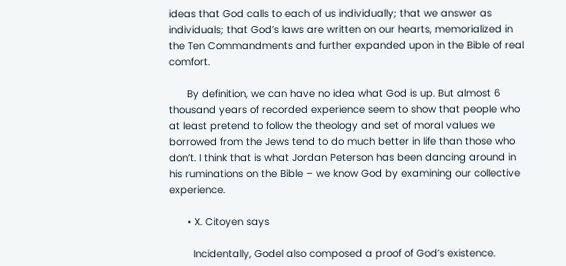ideas that God calls to each of us individually; that we answer as individuals; that God’s laws are written on our hearts, memorialized in the Ten Commandments and further expanded upon in the Bible of real comfort.

      By definition, we can have no idea what God is up. But almost 6 thousand years of recorded experience seem to show that people who at least pretend to follow the theology and set of moral values we borrowed from the Jews tend to do much better in life than those who don’t. I think that is what Jordan Peterson has been dancing around in his ruminations on the Bible – we know God by examining our collective experience.

      • X. Citoyen says

        Incidentally, Godel also composed a proof of God’s existence.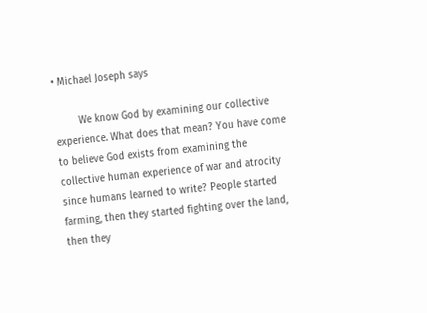• Michael Joseph says

        We know God by examining our collective experience. What does that mean? You have come to believe God exists from examining the collective human experience of war and atrocity since humans learned to write? People started farming, then they started fighting over the land, then they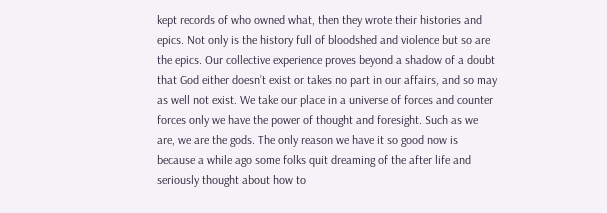kept records of who owned what, then they wrote their histories and epics. Not only is the history full of bloodshed and violence but so are the epics. Our collective experience proves beyond a shadow of a doubt that God either doesn’t exist or takes no part in our affairs, and so may as well not exist. We take our place in a universe of forces and counter forces only we have the power of thought and foresight. Such as we are, we are the gods. The only reason we have it so good now is because a while ago some folks quit dreaming of the after life and seriously thought about how to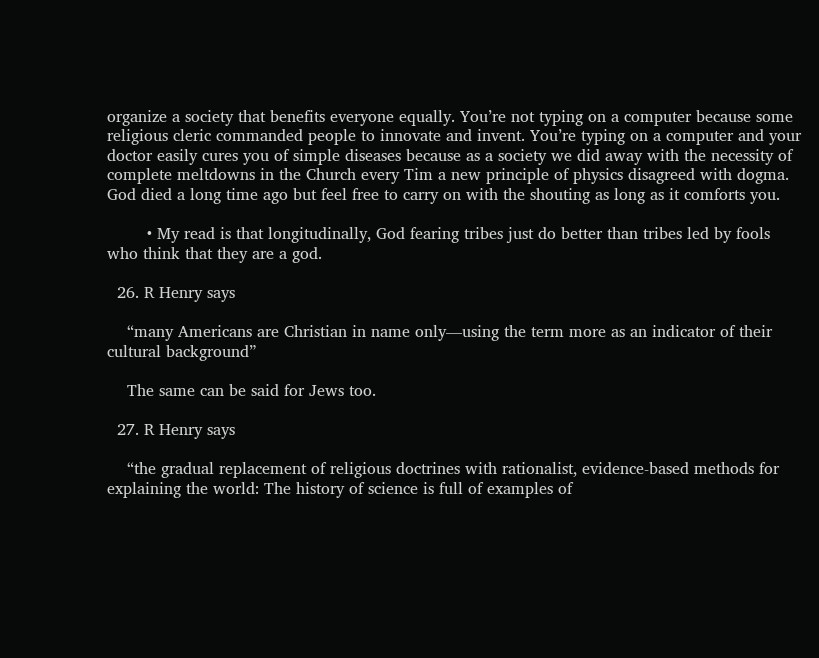organize a society that benefits everyone equally. You’re not typing on a computer because some religious cleric commanded people to innovate and invent. You’re typing on a computer and your doctor easily cures you of simple diseases because as a society we did away with the necessity of complete meltdowns in the Church every Tim a new principle of physics disagreed with dogma. God died a long time ago but feel free to carry on with the shouting as long as it comforts you.

        • My read is that longitudinally, God fearing tribes just do better than tribes led by fools who think that they are a god.

  26. R Henry says

    “many Americans are Christian in name only—using the term more as an indicator of their cultural background”

    The same can be said for Jews too.

  27. R Henry says

    “the gradual replacement of religious doctrines with rationalist, evidence-based methods for explaining the world: The history of science is full of examples of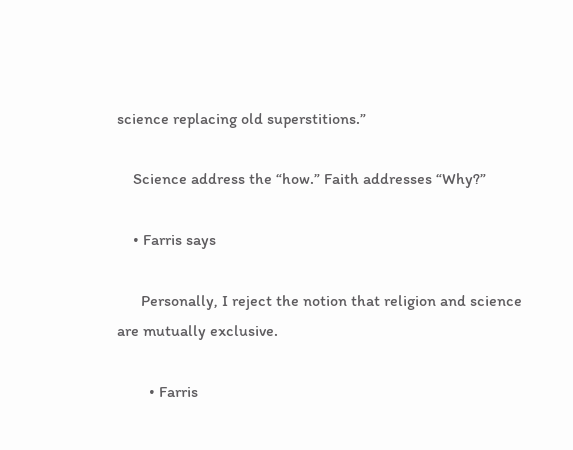science replacing old superstitions.”

    Science address the “how.” Faith addresses “Why?”

    • Farris says

      Personally, I reject the notion that religion and science are mutually exclusive.

        • Farris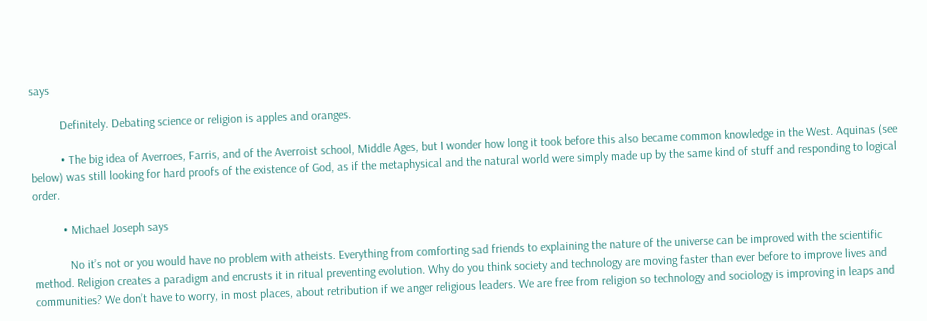says

          Definitely. Debating science or religion is apples and oranges.

          • The big idea of Averroes, Farris, and of the Averroist school, Middle Ages, but I wonder how long it took before this also became common knowledge in the West. Aquinas (see below) was still looking for hard proofs of the existence of God, as if the metaphysical and the natural world were simply made up by the same kind of stuff and responding to logical order.

          • Michael Joseph says

            No it’s not or you would have no problem with atheists. Everything from comforting sad friends to explaining the nature of the universe can be improved with the scientific method. Religion creates a paradigm and encrusts it in ritual preventing evolution. Why do you think society and technology are moving faster than ever before to improve lives and communities? We don’t have to worry, in most places, about retribution if we anger religious leaders. We are free from religion so technology and sociology is improving in leaps and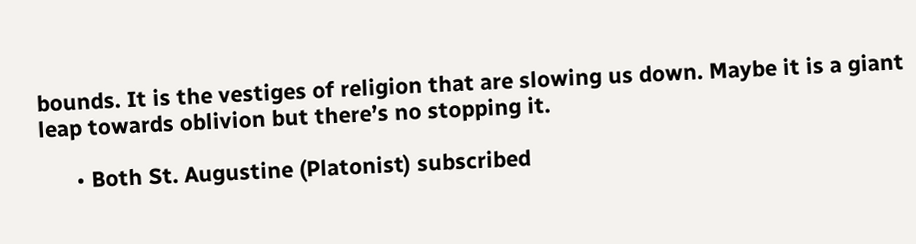bounds. It is the vestiges of religion that are slowing us down. Maybe it is a giant leap towards oblivion but there’s no stopping it.

      • Both St. Augustine (Platonist) subscribed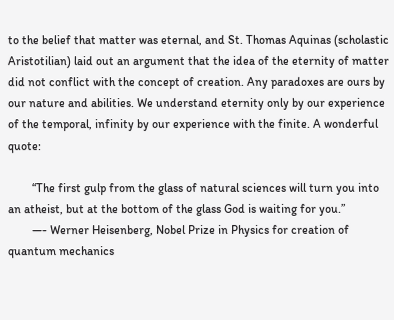to the belief that matter was eternal, and St. Thomas Aquinas (scholastic Aristotilian) laid out an argument that the idea of the eternity of matter did not conflict with the concept of creation. Any paradoxes are ours by our nature and abilities. We understand eternity only by our experience of the temporal, infinity by our experience with the finite. A wonderful quote:

        “The first gulp from the glass of natural sciences will turn you into an atheist, but at the bottom of the glass God is waiting for you.”
        —- Werner Heisenberg, Nobel Prize in Physics for creation of quantum mechanics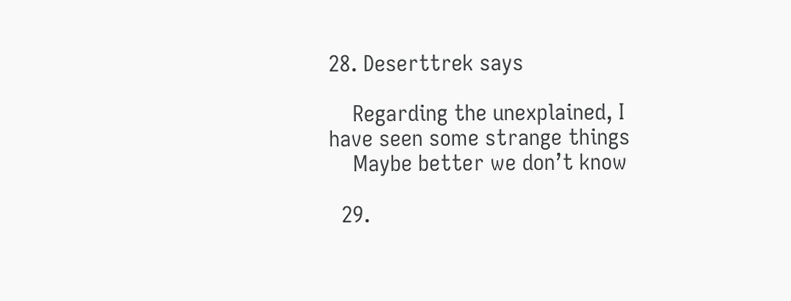28. Deserttrek says

    Regarding the unexplained, I have seen some strange things
    Maybe better we don’t know

  29.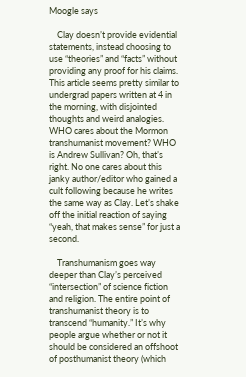Moogle says

    Clay doesn’t provide evidential statements, instead choosing to use “theories” and “facts” without providing any proof for his claims. This article seems pretty similar to undergrad papers written at 4 in the morning, with disjointed thoughts and weird analogies. WHO cares about the Mormon transhumanist movement? WHO is Andrew Sullivan? Oh, that’s right. No one cares about this janky author/editor who gained a cult following because he writes the same way as Clay. Let’s shake off the initial reaction of saying “yeah, that makes sense” for just a second.

    Transhumanism goes way deeper than Clay’s perceived “intersection” of science fiction and religion. The entire point of transhumanist theory is to transcend “humanity.” It’s why people argue whether or not it should be considered an offshoot of posthumanist theory (which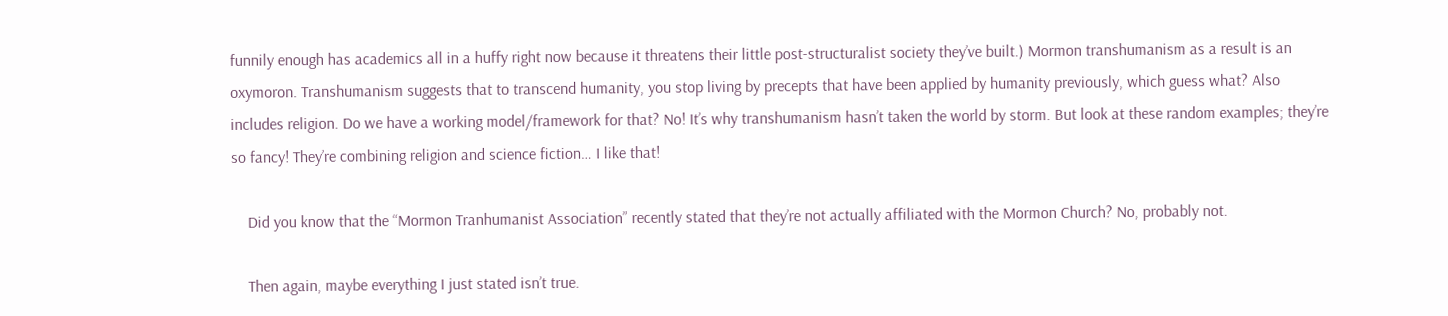funnily enough has academics all in a huffy right now because it threatens their little post-structuralist society they’ve built.) Mormon transhumanism as a result is an oxymoron. Transhumanism suggests that to transcend humanity, you stop living by precepts that have been applied by humanity previously, which guess what? Also includes religion. Do we have a working model/framework for that? No! It’s why transhumanism hasn’t taken the world by storm. But look at these random examples; they’re so fancy! They’re combining religion and science fiction… I like that!

    Did you know that the “Mormon Tranhumanist Association” recently stated that they’re not actually affiliated with the Mormon Church? No, probably not.

    Then again, maybe everything I just stated isn’t true.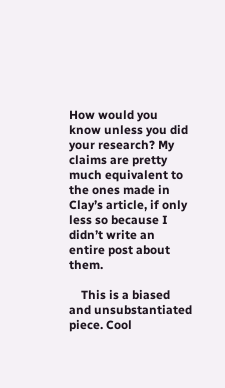How would you know unless you did your research? My claims are pretty much equivalent to the ones made in Clay’s article, if only less so because I didn’t write an entire post about them.

    This is a biased and unsubstantiated piece. Cool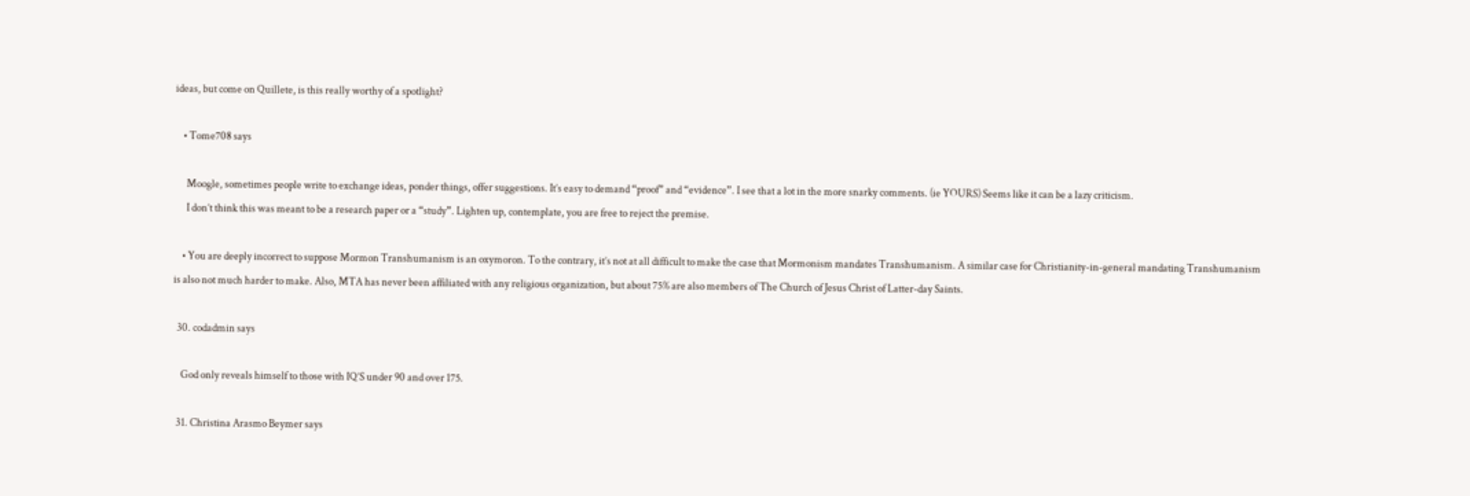ideas, but come on Quillete, is this really worthy of a spotlight?

    • Tome708 says

      Moogle, sometimes people write to exchange ideas, ponder things, offer suggestions. It’s easy to demand “proof” and “evidence”. I see that a lot in the more snarky comments. (ie YOURS) Seems like it can be a lazy criticism.
      I don’t think this was meant to be a research paper or a “study”. Lighten up, contemplate, you are free to reject the premise.

    • You are deeply incorrect to suppose Mormon Transhumanism is an oxymoron. To the contrary, it’s not at all difficult to make the case that Mormonism mandates Transhumanism. A similar case for Christianity-in-general mandating Transhumanism is also not much harder to make. Also, MTA has never been affiliated with any religious organization, but about 75% are also members of The Church of Jesus Christ of Latter-day Saints.

  30. codadmin says

    God only reveals himself to those with IQ’S under 90 and over 175.

  31. Christina Arasmo Beymer says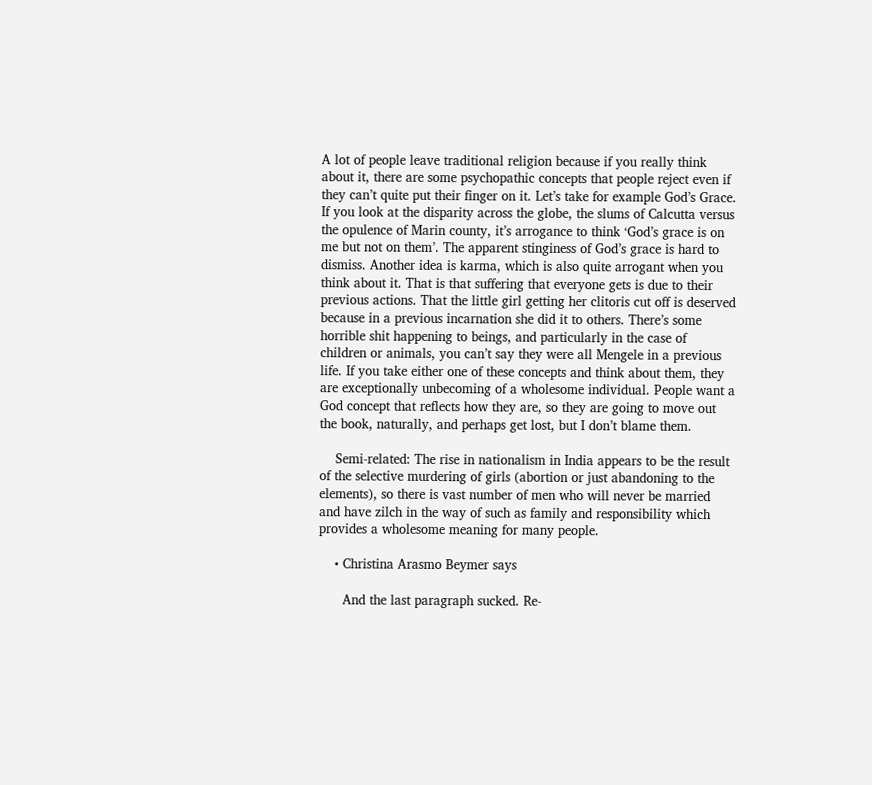A lot of people leave traditional religion because if you really think about it, there are some psychopathic concepts that people reject even if they can’t quite put their finger on it. Let’s take for example God’s Grace. If you look at the disparity across the globe, the slums of Calcutta versus the opulence of Marin county, it’s arrogance to think ‘God’s grace is on me but not on them’. The apparent stinginess of God’s grace is hard to dismiss. Another idea is karma, which is also quite arrogant when you think about it. That is that suffering that everyone gets is due to their previous actions. That the little girl getting her clitoris cut off is deserved because in a previous incarnation she did it to others. There’s some horrible shit happening to beings, and particularly in the case of children or animals, you can’t say they were all Mengele in a previous life. If you take either one of these concepts and think about them, they are exceptionally unbecoming of a wholesome individual. People want a God concept that reflects how they are, so they are going to move out the book, naturally, and perhaps get lost, but I don’t blame them.

    Semi-related: The rise in nationalism in India appears to be the result of the selective murdering of girls (abortion or just abandoning to the elements), so there is vast number of men who will never be married and have zilch in the way of such as family and responsibility which provides a wholesome meaning for many people.

    • Christina Arasmo Beymer says

      And the last paragraph sucked. Re-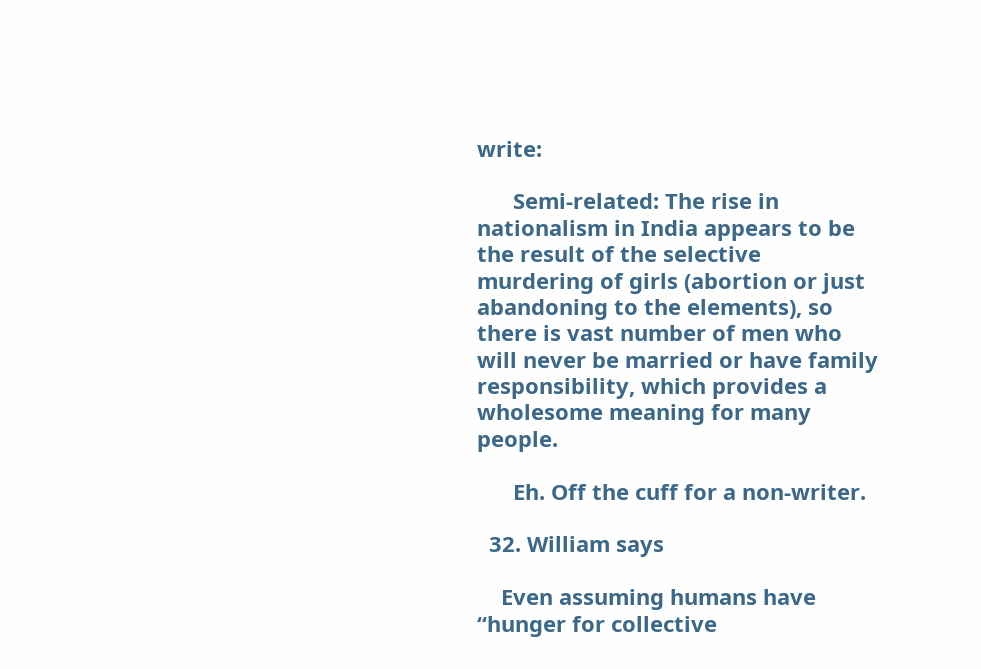write:

      Semi-related: The rise in nationalism in India appears to be the result of the selective murdering of girls (abortion or just abandoning to the elements), so there is vast number of men who will never be married or have family responsibility, which provides a wholesome meaning for many people.

      Eh. Off the cuff for a non-writer.

  32. William says

    Even assuming humans have “hunger for collective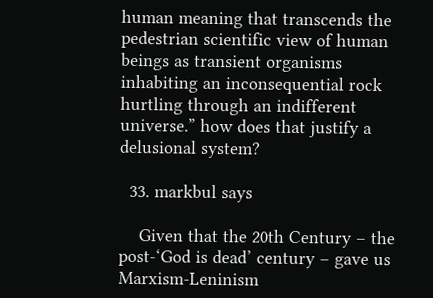human meaning that transcends the pedestrian scientific view of human beings as transient organisms inhabiting an inconsequential rock hurtling through an indifferent universe.” how does that justify a delusional system?

  33. markbul says

    Given that the 20th Century – the post-‘God is dead’ century – gave us Marxism-Leninism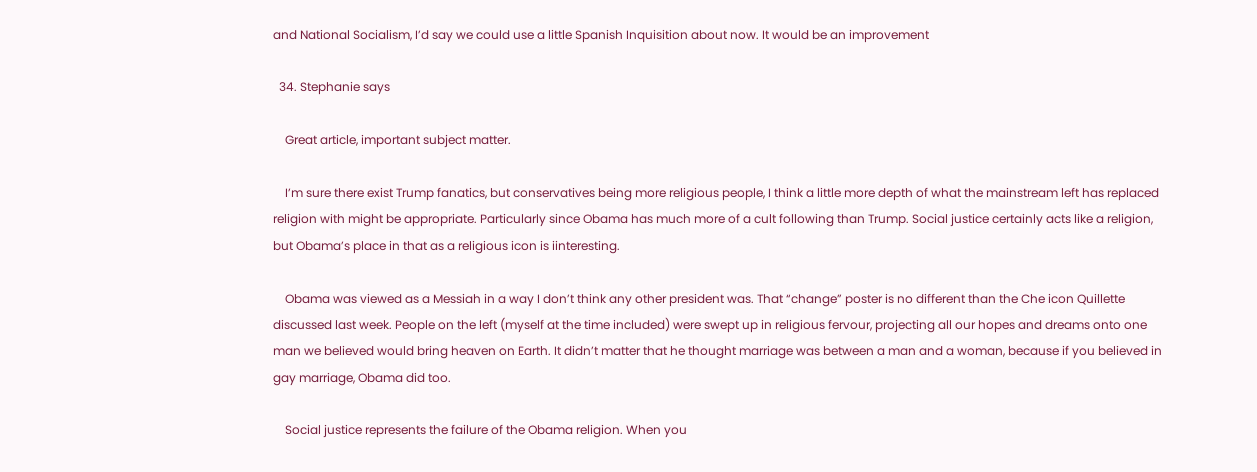and National Socialism, I’d say we could use a little Spanish Inquisition about now. It would be an improvement

  34. Stephanie says

    Great article, important subject matter.

    I’m sure there exist Trump fanatics, but conservatives being more religious people, I think a little more depth of what the mainstream left has replaced religion with might be appropriate. Particularly since Obama has much more of a cult following than Trump. Social justice certainly acts like a religion, but Obama’s place in that as a religious icon is iinteresting.

    Obama was viewed as a Messiah in a way I don’t think any other president was. That “change” poster is no different than the Che icon Quillette discussed last week. People on the left (myself at the time included) were swept up in religious fervour, projecting all our hopes and dreams onto one man we believed would bring heaven on Earth. It didn’t matter that he thought marriage was between a man and a woman, because if you believed in gay marriage, Obama did too.

    Social justice represents the failure of the Obama religion. When you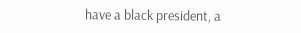have a black president, a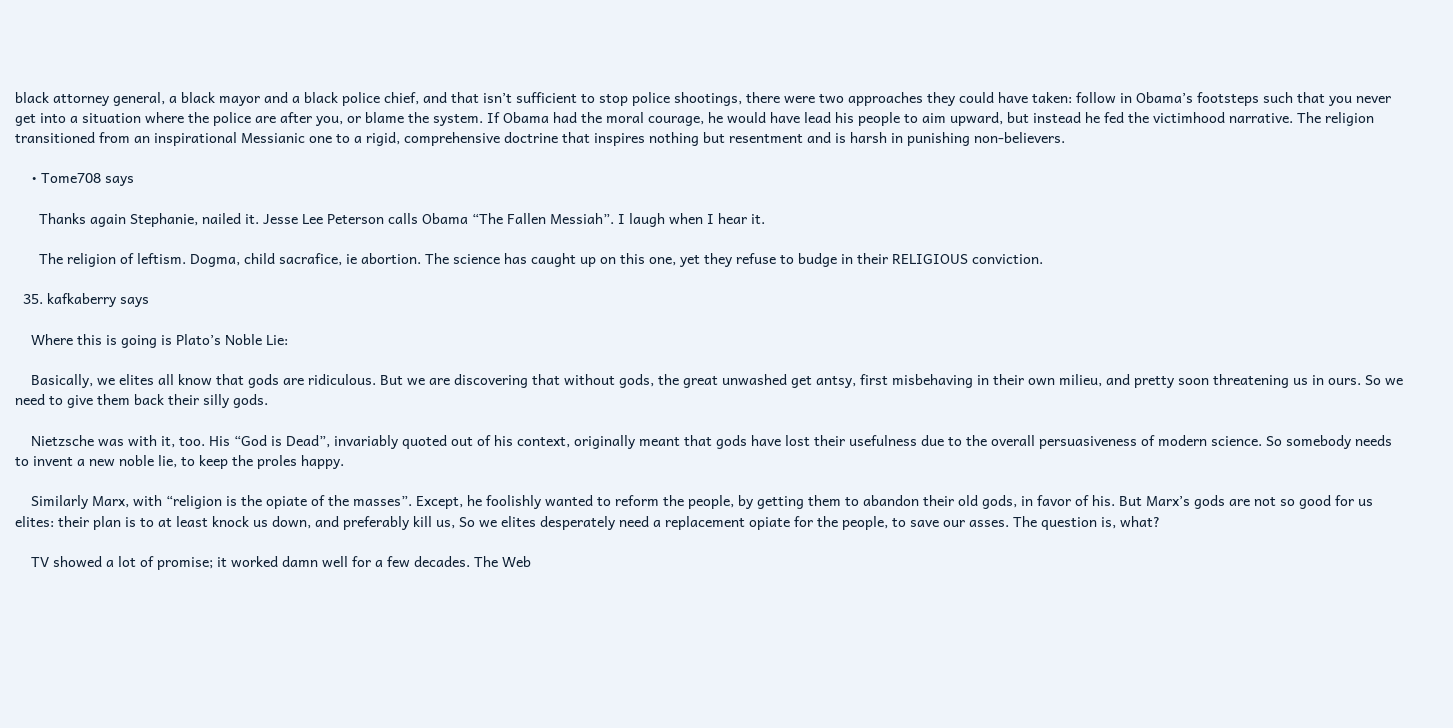black attorney general, a black mayor and a black police chief, and that isn’t sufficient to stop police shootings, there were two approaches they could have taken: follow in Obama’s footsteps such that you never get into a situation where the police are after you, or blame the system. If Obama had the moral courage, he would have lead his people to aim upward, but instead he fed the victimhood narrative. The religion transitioned from an inspirational Messianic one to a rigid, comprehensive doctrine that inspires nothing but resentment and is harsh in punishing non-believers.

    • Tome708 says

      Thanks again Stephanie, nailed it. Jesse Lee Peterson calls Obama “The Fallen Messiah”. I laugh when I hear it.

      The religion of leftism. Dogma, child sacrafice, ie abortion. The science has caught up on this one, yet they refuse to budge in their RELIGIOUS conviction.

  35. kafkaberry says

    Where this is going is Plato’s Noble Lie:

    Basically, we elites all know that gods are ridiculous. But we are discovering that without gods, the great unwashed get antsy, first misbehaving in their own milieu, and pretty soon threatening us in ours. So we need to give them back their silly gods.

    Nietzsche was with it, too. His “God is Dead”, invariably quoted out of his context, originally meant that gods have lost their usefulness due to the overall persuasiveness of modern science. So somebody needs to invent a new noble lie, to keep the proles happy.

    Similarly Marx, with “religion is the opiate of the masses”. Except, he foolishly wanted to reform the people, by getting them to abandon their old gods, in favor of his. But Marx’s gods are not so good for us elites: their plan is to at least knock us down, and preferably kill us, So we elites desperately need a replacement opiate for the people, to save our asses. The question is, what?

    TV showed a lot of promise; it worked damn well for a few decades. The Web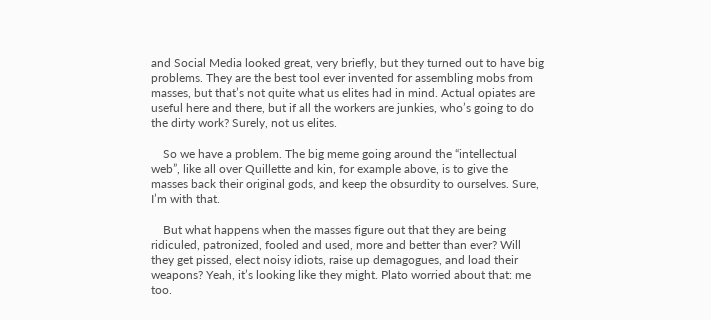and Social Media looked great, very briefly, but they turned out to have big problems. They are the best tool ever invented for assembling mobs from masses, but that’s not quite what us elites had in mind. Actual opiates are useful here and there, but if all the workers are junkies, who’s going to do the dirty work? Surely, not us elites.

    So we have a problem. The big meme going around the “intellectual web”, like all over Quillette and kin, for example above, is to give the masses back their original gods, and keep the obsurdity to ourselves. Sure, I’m with that.

    But what happens when the masses figure out that they are being ridiculed, patronized, fooled and used, more and better than ever? Will they get pissed, elect noisy idiots, raise up demagogues, and load their weapons? Yeah, it’s looking like they might. Plato worried about that: me too.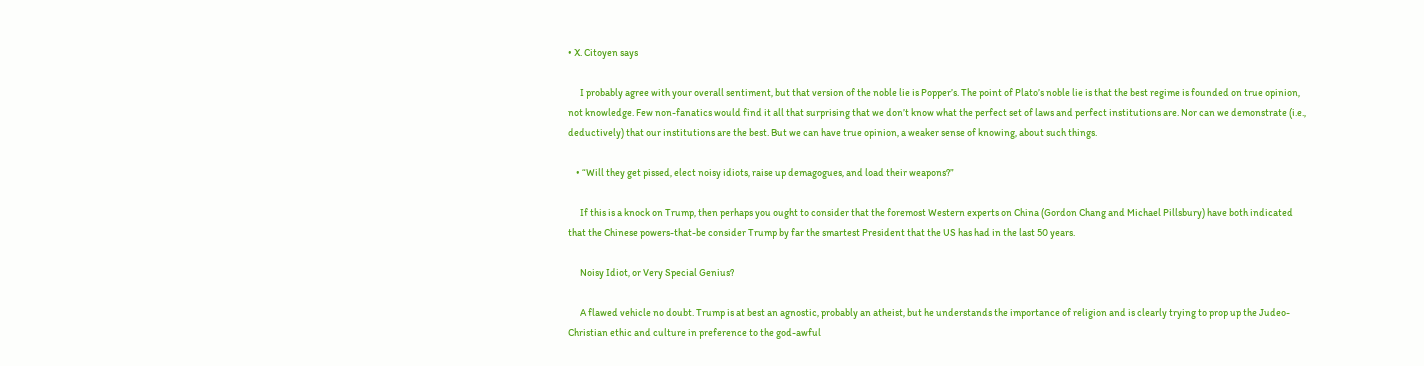• X. Citoyen says

      I probably agree with your overall sentiment, but that version of the noble lie is Popper’s. The point of Plato’s noble lie is that the best regime is founded on true opinion, not knowledge. Few non-fanatics would find it all that surprising that we don’t know what the perfect set of laws and perfect institutions are. Nor can we demonstrate (i.e., deductively) that our institutions are the best. But we can have true opinion, a weaker sense of knowing, about such things.

    • “Will they get pissed, elect noisy idiots, raise up demagogues, and load their weapons?”

      If this is a knock on Trump, then perhaps you ought to consider that the foremost Western experts on China (Gordon Chang and Michael Pillsbury) have both indicated that the Chinese powers-that-be consider Trump by far the smartest President that the US has had in the last 50 years.

      Noisy Idiot, or Very Special Genius?

      A flawed vehicle no doubt. Trump is at best an agnostic, probably an atheist, but he understands the importance of religion and is clearly trying to prop up the Judeo-Christian ethic and culture in preference to the god-awful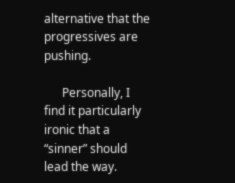alternative that the progressives are pushing.

      Personally, I find it particularly ironic that a “sinner” should lead the way.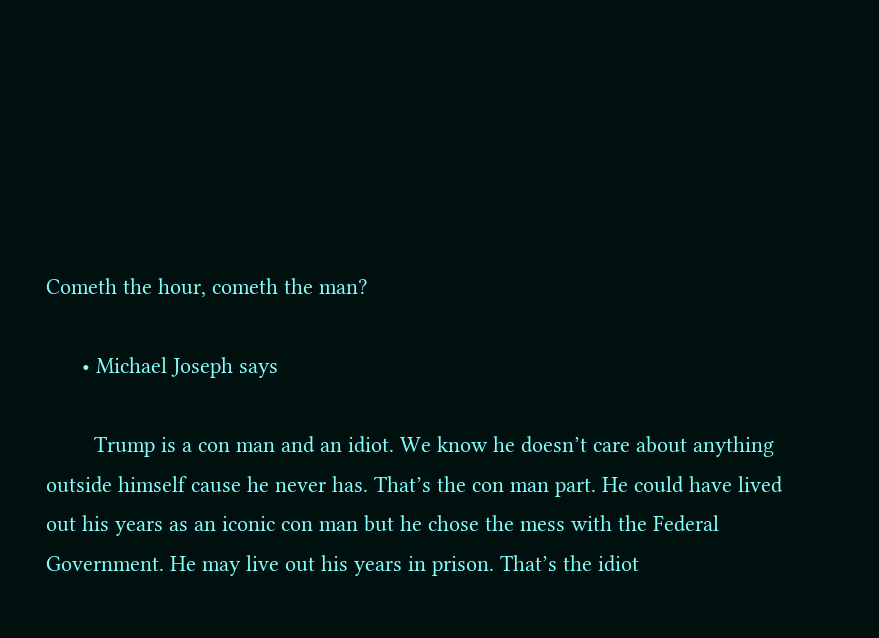Cometh the hour, cometh the man?

      • Michael Joseph says

        Trump is a con man and an idiot. We know he doesn’t care about anything outside himself cause he never has. That’s the con man part. He could have lived out his years as an iconic con man but he chose the mess with the Federal Government. He may live out his years in prison. That’s the idiot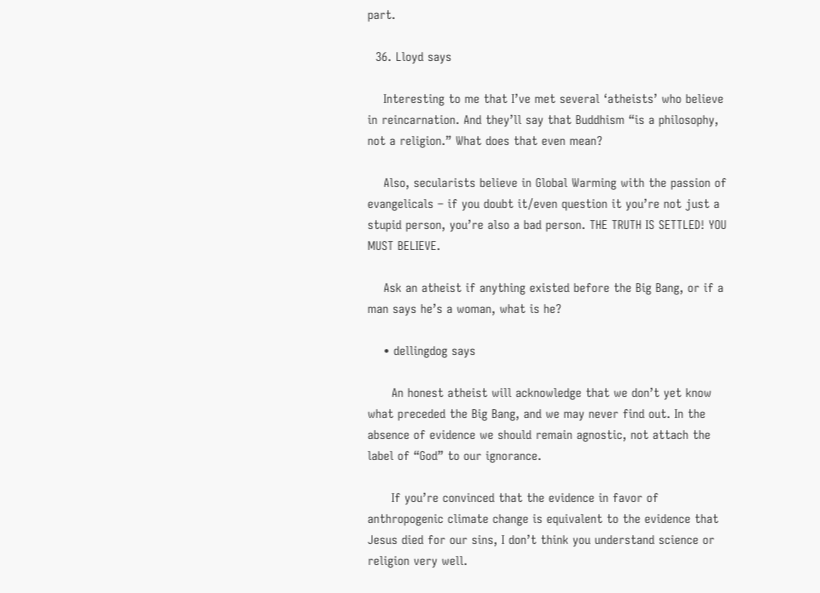part.

  36. Lloyd says

    Interesting to me that I’ve met several ‘atheists’ who believe in reincarnation. And they’ll say that Buddhism “is a philosophy, not a religion.” What does that even mean?

    Also, secularists believe in Global Warming with the passion of evangelicals – if you doubt it/even question it you’re not just a stupid person, you’re also a bad person. THE TRUTH IS SETTLED! YOU MUST BELIEVE.

    Ask an atheist if anything existed before the Big Bang, or if a man says he’s a woman, what is he?

    • dellingdog says

      An honest atheist will acknowledge that we don’t yet know what preceded the Big Bang, and we may never find out. In the absence of evidence we should remain agnostic, not attach the label of “God” to our ignorance.

      If you’re convinced that the evidence in favor of anthropogenic climate change is equivalent to the evidence that Jesus died for our sins, I don’t think you understand science or religion very well.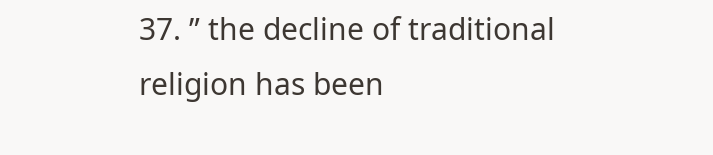37. ” the decline of traditional religion has been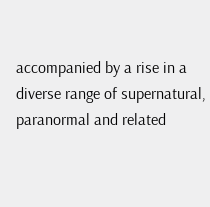accompanied by a rise in a diverse range of supernatural, paranormal and related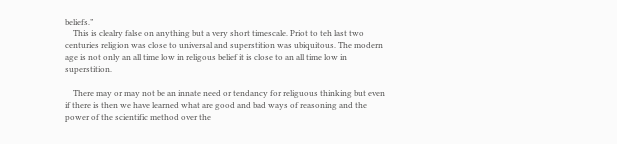beliefs.”
    This is clealry false on anything but a very short timescale. Priot to teh last two centuries religion was close to universal and superstition was ubiquitous. The modern age is not only an all time low in religous belief it is close to an all time low in superstition.

    There may or may not be an innate need or tendancy for religuous thinking but even if there is then we have learned what are good and bad ways of reasoning and the power of the scientific method over the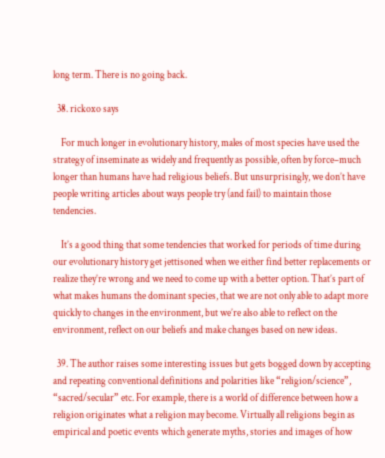long term. There is no going back.

  38. rickoxo says

    For much longer in evolutionary history, males of most species have used the strategy of inseminate as widely and frequently as possible, often by force–much longer than humans have had religious beliefs. But unsurprisingly, we don’t have people writing articles about ways people try (and fail) to maintain those tendencies.

    It’s a good thing that some tendencies that worked for periods of time during our evolutionary history get jettisoned when we either find better replacements or realize they’re wrong and we need to come up with a better option. That’s part of what makes humans the dominant species, that we are not only able to adapt more quickly to changes in the environment, but we’re also able to reflect on the environment, reflect on our beliefs and make changes based on new ideas.

  39. The author raises some interesting issues but gets bogged down by accepting and repeating conventional definitions and polarities like “religion/science”, “sacred/secular” etc. For example, there is a world of difference between how a religion originates what a religion may become. Virtually all religions begin as empirical and poetic events which generate myths, stories and images of how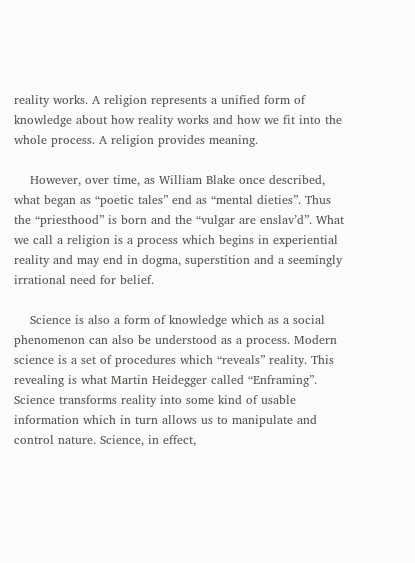reality works. A religion represents a unified form of knowledge about how reality works and how we fit into the whole process. A religion provides meaning.

    However, over time, as William Blake once described, what began as “poetic tales” end as “mental dieties”. Thus the “priesthood” is born and the “vulgar are enslav’d”. What we call a religion is a process which begins in experiential reality and may end in dogma, superstition and a seemingly irrational need for belief.

    Science is also a form of knowledge which as a social phenomenon can also be understood as a process. Modern science is a set of procedures which “reveals” reality. This revealing is what Martin Heidegger called “Enframing”. Science transforms reality into some kind of usable information which in turn allows us to manipulate and control nature. Science, in effect,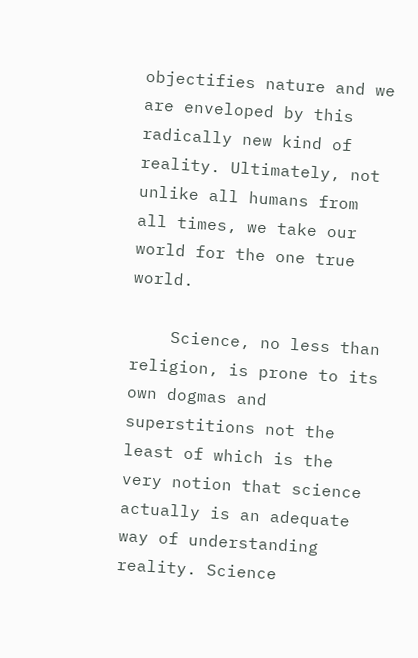objectifies nature and we are enveloped by this radically new kind of reality. Ultimately, not unlike all humans from all times, we take our world for the one true world.

    Science, no less than religion, is prone to its own dogmas and superstitions not the least of which is the very notion that science actually is an adequate way of understanding reality. Science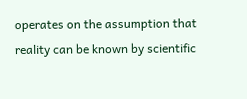operates on the assumption that reality can be known by scientific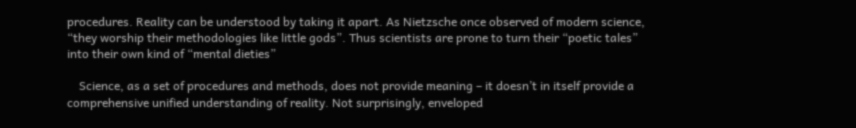procedures. Reality can be understood by taking it apart. As Nietzsche once observed of modern science, “they worship their methodologies like little gods”. Thus scientists are prone to turn their “poetic tales” into their own kind of “mental dieties”

    Science, as a set of procedures and methods, does not provide meaning – it doesn’t in itself provide a comprehensive unified understanding of reality. Not surprisingly, enveloped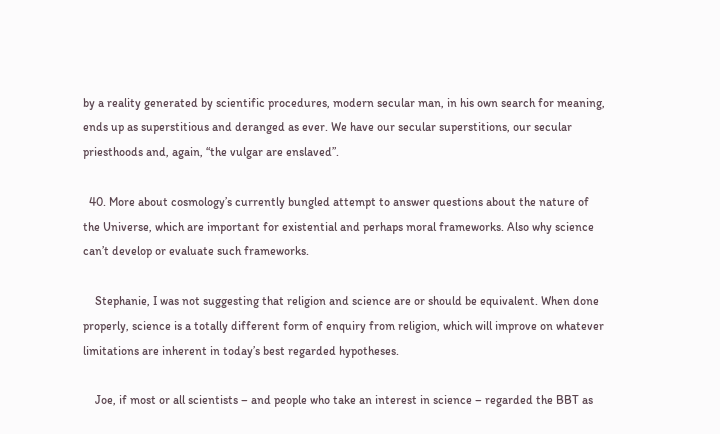by a reality generated by scientific procedures, modern secular man, in his own search for meaning, ends up as superstitious and deranged as ever. We have our secular superstitions, our secular priesthoods and, again, “the vulgar are enslaved”.

  40. More about cosmology’s currently bungled attempt to answer questions about the nature of the Universe, which are important for existential and perhaps moral frameworks. Also why science can’t develop or evaluate such frameworks.

    Stephanie, I was not suggesting that religion and science are or should be equivalent. When done properly, science is a totally different form of enquiry from religion, which will improve on whatever limitations are inherent in today’s best regarded hypotheses.

    Joe, if most or all scientists – and people who take an interest in science – regarded the BBT as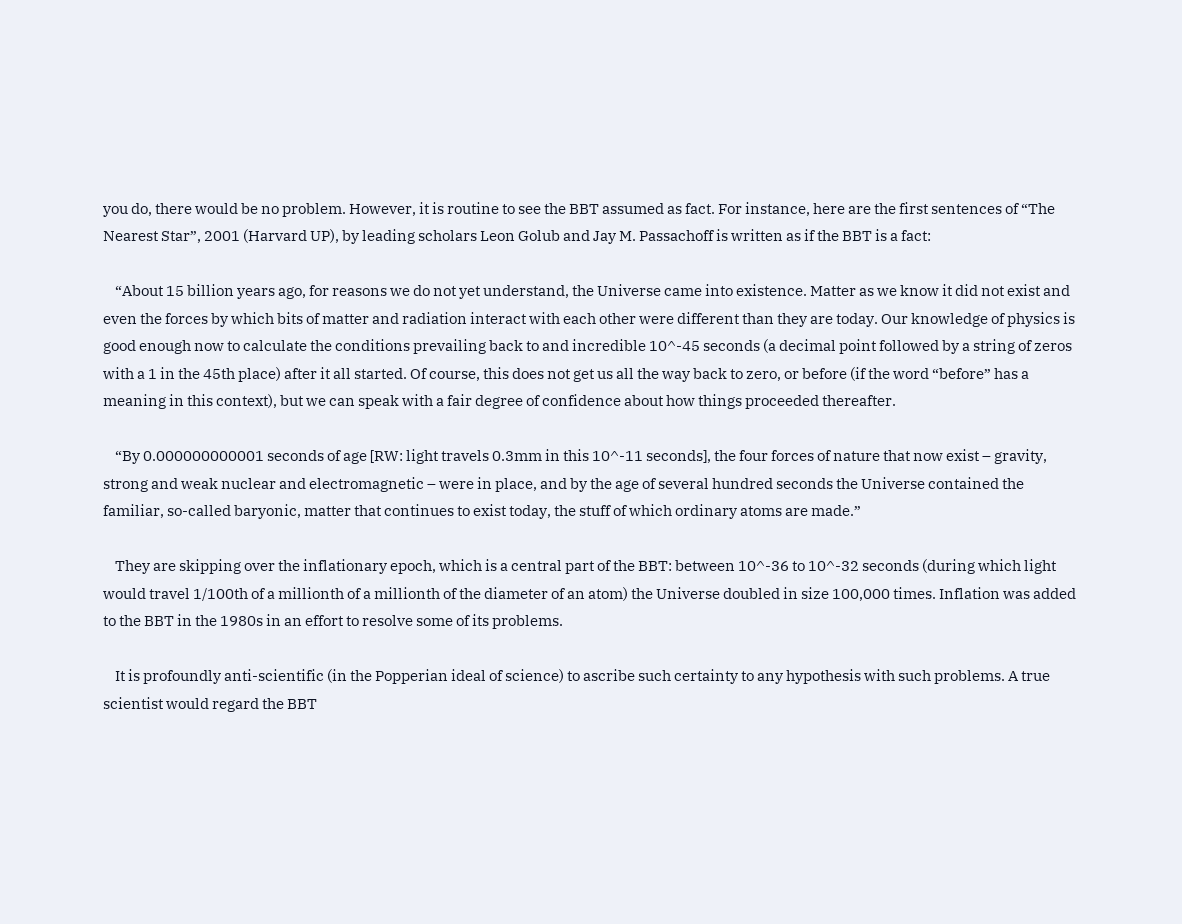you do, there would be no problem. However, it is routine to see the BBT assumed as fact. For instance, here are the first sentences of “The Nearest Star”, 2001 (Harvard UP), by leading scholars Leon Golub and Jay M. Passachoff is written as if the BBT is a fact:

    “About 15 billion years ago, for reasons we do not yet understand, the Universe came into existence. Matter as we know it did not exist and even the forces by which bits of matter and radiation interact with each other were different than they are today. Our knowledge of physics is good enough now to calculate the conditions prevailing back to and incredible 10^-45 seconds (a decimal point followed by a string of zeros with a 1 in the 45th place) after it all started. Of course, this does not get us all the way back to zero, or before (if the word “before” has a meaning in this context), but we can speak with a fair degree of confidence about how things proceeded thereafter.

    “By 0.000000000001 seconds of age [RW: light travels 0.3mm in this 10^-11 seconds], the four forces of nature that now exist – gravity, strong and weak nuclear and electromagnetic – were in place, and by the age of several hundred seconds the Universe contained the familiar, so-called baryonic, matter that continues to exist today, the stuff of which ordinary atoms are made.”

    They are skipping over the inflationary epoch, which is a central part of the BBT: between 10^-36 to 10^-32 seconds (during which light would travel 1/100th of a millionth of a millionth of the diameter of an atom) the Universe doubled in size 100,000 times. Inflation was added to the BBT in the 1980s in an effort to resolve some of its problems.

    It is profoundly anti-scientific (in the Popperian ideal of science) to ascribe such certainty to any hypothesis with such problems. A true scientist would regard the BBT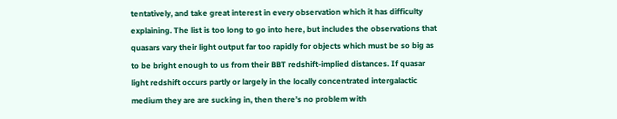tentatively, and take great interest in every observation which it has difficulty explaining. The list is too long to go into here, but includes the observations that quasars vary their light output far too rapidly for objects which must be so big as to be bright enough to us from their BBT redshift-implied distances. If quasar light redshift occurs partly or largely in the locally concentrated intergalactic medium they are are sucking in, then there’s no problem with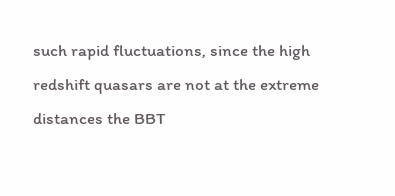such rapid fluctuations, since the high redshift quasars are not at the extreme distances the BBT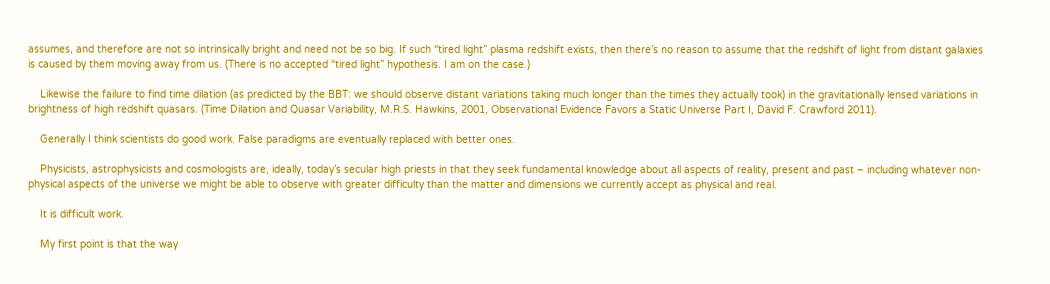assumes, and therefore are not so intrinsically bright and need not be so big. If such “tired light” plasma redshift exists, then there’s no reason to assume that the redshift of light from distant galaxies is caused by them moving away from us. (There is no accepted “tired light” hypothesis. I am on the case.)

    Likewise the failure to find time dilation (as predicted by the BBT: we should observe distant variations taking much longer than the times they actually took) in the gravitationally lensed variations in brightness of high redshift quasars. (Time Dilation and Quasar Variability, M.R.S. Hawkins, 2001, Observational Evidence Favors a Static Universe Part I, David F. Crawford 2011).

    Generally I think scientists do good work. False paradigms are eventually replaced with better ones.

    Physicists, astrophysicists and cosmologists are, ideally, today’s secular high priests in that they seek fundamental knowledge about all aspects of reality, present and past – including whatever non-physical aspects of the universe we might be able to observe with greater difficulty than the matter and dimensions we currently accept as physical and real.

    It is difficult work.

    My first point is that the way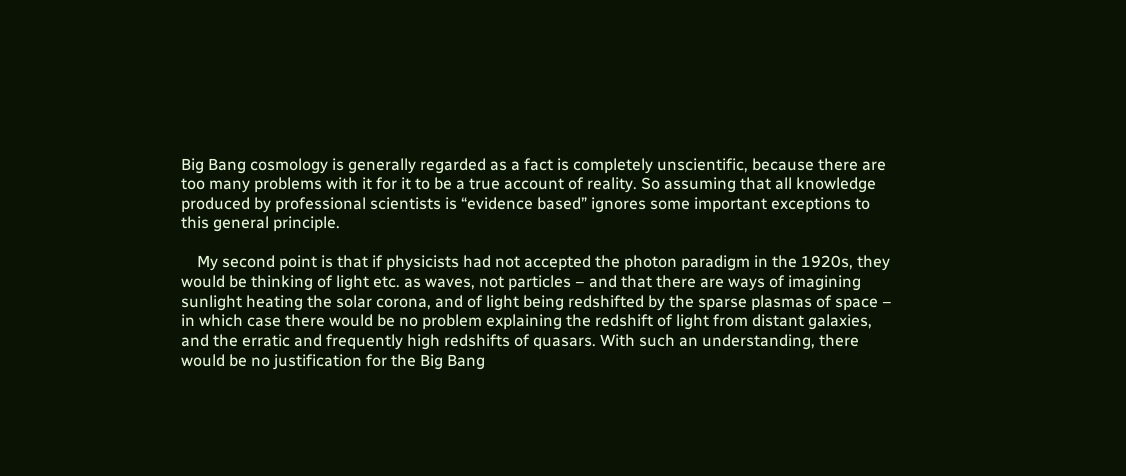Big Bang cosmology is generally regarded as a fact is completely unscientific, because there are too many problems with it for it to be a true account of reality. So assuming that all knowledge produced by professional scientists is “evidence based” ignores some important exceptions to this general principle.

    My second point is that if physicists had not accepted the photon paradigm in the 1920s, they would be thinking of light etc. as waves, not particles – and that there are ways of imagining sunlight heating the solar corona, and of light being redshifted by the sparse plasmas of space – in which case there would be no problem explaining the redshift of light from distant galaxies, and the erratic and frequently high redshifts of quasars. With such an understanding, there would be no justification for the Big Bang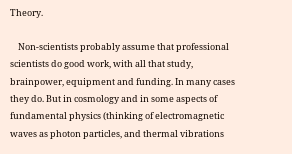Theory.

    Non-scientists probably assume that professional scientists do good work, with all that study, brainpower, equipment and funding. In many cases they do. But in cosmology and in some aspects of fundamental physics (thinking of electromagnetic waves as photon particles, and thermal vibrations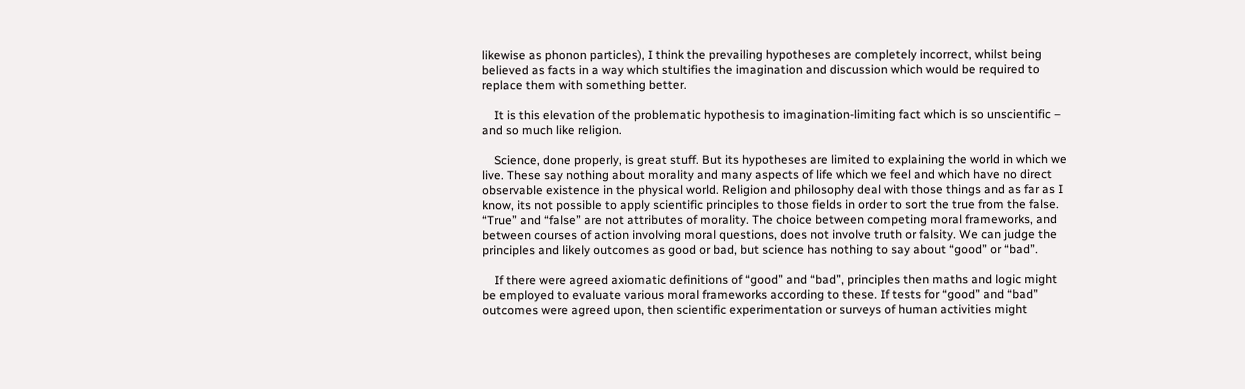likewise as phonon particles), I think the prevailing hypotheses are completely incorrect, whilst being believed as facts in a way which stultifies the imagination and discussion which would be required to replace them with something better.

    It is this elevation of the problematic hypothesis to imagination-limiting fact which is so unscientific – and so much like religion.

    Science, done properly, is great stuff. But its hypotheses are limited to explaining the world in which we live. These say nothing about morality and many aspects of life which we feel and which have no direct observable existence in the physical world. Religion and philosophy deal with those things and as far as I know, its not possible to apply scientific principles to those fields in order to sort the true from the false. “True” and “false” are not attributes of morality. The choice between competing moral frameworks, and between courses of action involving moral questions, does not involve truth or falsity. We can judge the principles and likely outcomes as good or bad, but science has nothing to say about “good” or “bad”.

    If there were agreed axiomatic definitions of “good” and “bad”, principles then maths and logic might be employed to evaluate various moral frameworks according to these. If tests for “good” and “bad” outcomes were agreed upon, then scientific experimentation or surveys of human activities might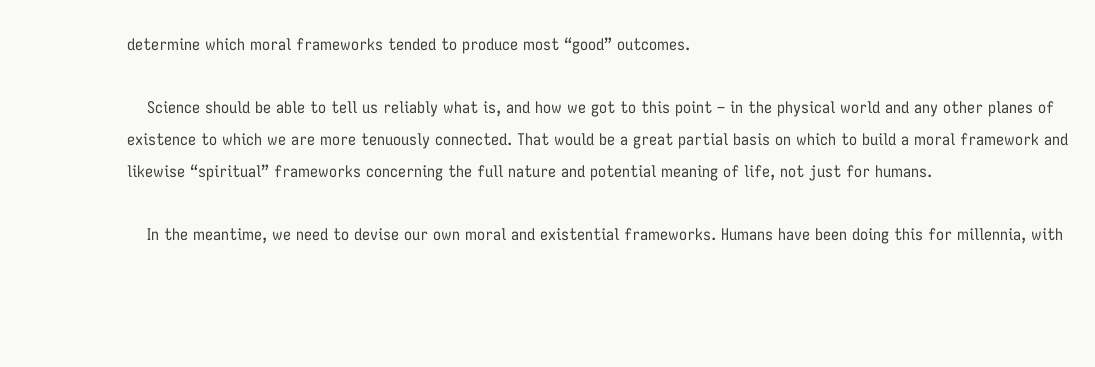determine which moral frameworks tended to produce most “good” outcomes.

    Science should be able to tell us reliably what is, and how we got to this point – in the physical world and any other planes of existence to which we are more tenuously connected. That would be a great partial basis on which to build a moral framework and likewise “spiritual” frameworks concerning the full nature and potential meaning of life, not just for humans.

    In the meantime, we need to devise our own moral and existential frameworks. Humans have been doing this for millennia, with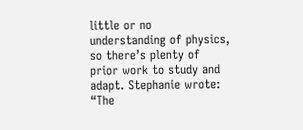little or no understanding of physics, so there’s plenty of prior work to study and adapt. Stephanie wrote: “The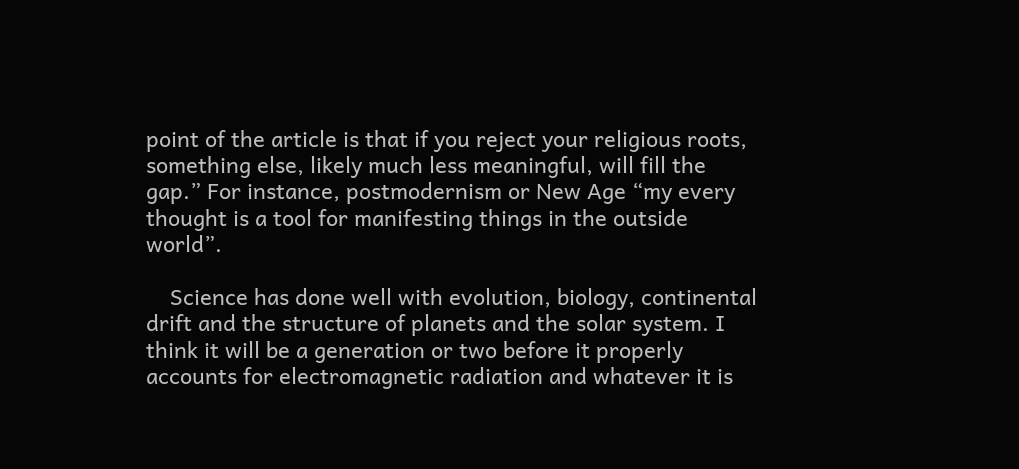point of the article is that if you reject your religious roots, something else, likely much less meaningful, will fill the gap.” For instance, postmodernism or New Age “my every thought is a tool for manifesting things in the outside world”.

    Science has done well with evolution, biology, continental drift and the structure of planets and the solar system. I think it will be a generation or two before it properly accounts for electromagnetic radiation and whatever it is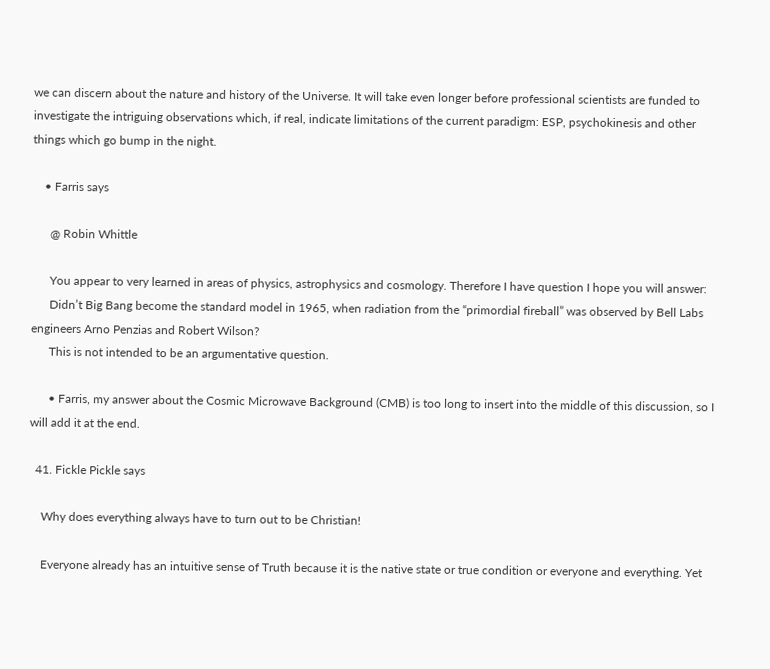we can discern about the nature and history of the Universe. It will take even longer before professional scientists are funded to investigate the intriguing observations which, if real, indicate limitations of the current paradigm: ESP, psychokinesis and other things which go bump in the night.

    • Farris says

      @ Robin Whittle

      You appear to very learned in areas of physics, astrophysics and cosmology. Therefore I have question I hope you will answer:
      Didn’t Big Bang become the standard model in 1965, when radiation from the “primordial fireball” was observed by Bell Labs engineers Arno Penzias and Robert Wilson?
      This is not intended to be an argumentative question.

      • Farris, my answer about the Cosmic Microwave Background (CMB) is too long to insert into the middle of this discussion, so I will add it at the end.

  41. Fickle Pickle says

    Why does everything always have to turn out to be Christian!

    Everyone already has an intuitive sense of Truth because it is the native state or true condition or everyone and everything. Yet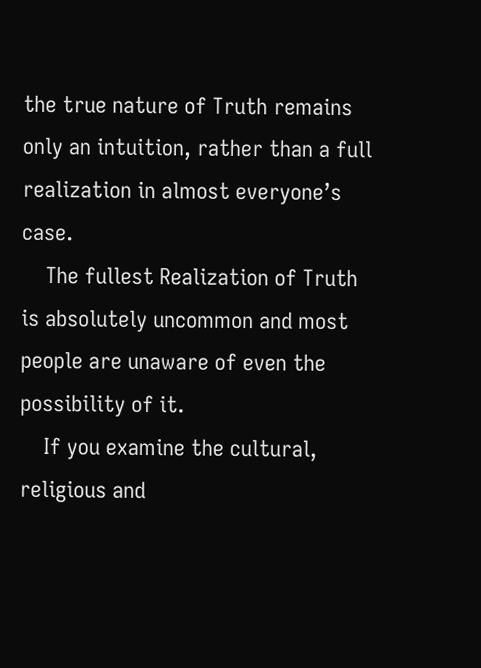the true nature of Truth remains only an intuition, rather than a full realization in almost everyone’s case.
    The fullest Realization of Truth is absolutely uncommon and most people are unaware of even the possibility of it.
    If you examine the cultural, religious and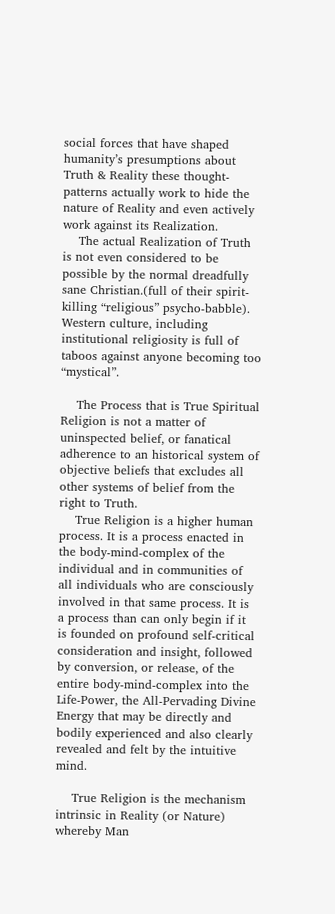social forces that have shaped humanity’s presumptions about Truth & Reality these thought-patterns actually work to hide the nature of Reality and even actively work against its Realization.
    The actual Realization of Truth is not even considered to be possible by the normal dreadfully sane Christian.(full of their spirit-killing “religious” psycho-babble). Western culture, including institutional religiosity is full of taboos against anyone becoming too “mystical”.

    The Process that is True Spiritual Religion is not a matter of uninspected belief, or fanatical adherence to an historical system of objective beliefs that excludes all other systems of belief from the right to Truth.
    True Religion is a higher human process. It is a process enacted in the body-mind-complex of the individual and in communities of all individuals who are consciously involved in that same process. It is a process than can only begin if it is founded on profound self-critical consideration and insight, followed by conversion, or release, of the entire body-mind-complex into the Life-Power, the All-Pervading Divine Energy that may be directly and bodily experienced and also clearly revealed and felt by the intuitive mind.

    True Religion is the mechanism intrinsic in Reality (or Nature) whereby Man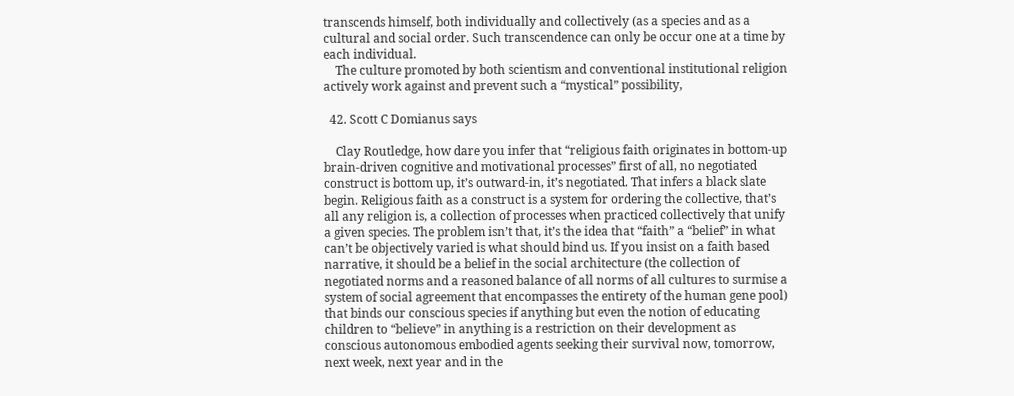transcends himself, both individually and collectively (as a species and as a cultural and social order. Such transcendence can only be occur one at a time by each individual.
    The culture promoted by both scientism and conventional institutional religion actively work against and prevent such a “mystical” possibility,

  42. Scott C Domianus says

    Clay Routledge, how dare you infer that “religious faith originates in bottom-up brain-driven cognitive and motivational processes” first of all, no negotiated construct is bottom up, it’s outward-in, it’s negotiated. That infers a black slate begin. Religious faith as a construct is a system for ordering the collective, that’s all any religion is, a collection of processes when practiced collectively that unify a given species. The problem isn’t that, it’s the idea that “faith” a “belief” in what can’t be objectively varied is what should bind us. If you insist on a faith based narrative, it should be a belief in the social architecture (the collection of negotiated norms and a reasoned balance of all norms of all cultures to surmise a system of social agreement that encompasses the entirety of the human gene pool) that binds our conscious species if anything but even the notion of educating children to “believe” in anything is a restriction on their development as conscious autonomous embodied agents seeking their survival now, tomorrow, next week, next year and in the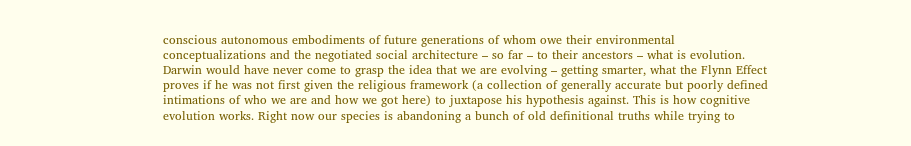conscious autonomous embodiments of future generations of whom owe their environmental conceptualizations and the negotiated social architecture – so far – to their ancestors – what is evolution. Darwin would have never come to grasp the idea that we are evolving – getting smarter, what the Flynn Effect proves if he was not first given the religious framework (a collection of generally accurate but poorly defined intimations of who we are and how we got here) to juxtapose his hypothesis against. This is how cognitive evolution works. Right now our species is abandoning a bunch of old definitional truths while trying to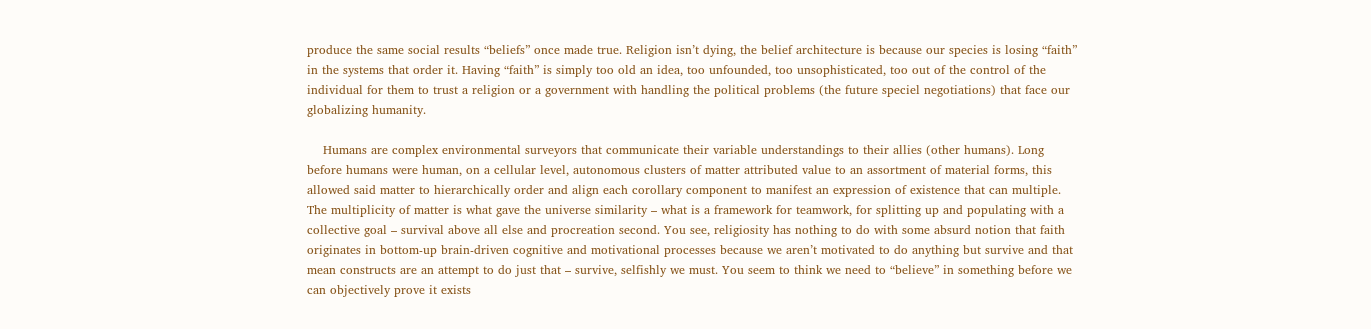produce the same social results “beliefs” once made true. Religion isn’t dying, the belief architecture is because our species is losing “faith” in the systems that order it. Having “faith” is simply too old an idea, too unfounded, too unsophisticated, too out of the control of the individual for them to trust a religion or a government with handling the political problems (the future speciel negotiations) that face our globalizing humanity.

    Humans are complex environmental surveyors that communicate their variable understandings to their allies (other humans). Long before humans were human, on a cellular level, autonomous clusters of matter attributed value to an assortment of material forms, this allowed said matter to hierarchically order and align each corollary component to manifest an expression of existence that can multiple. The multiplicity of matter is what gave the universe similarity – what is a framework for teamwork, for splitting up and populating with a collective goal – survival above all else and procreation second. You see, religiosity has nothing to do with some absurd notion that faith originates in bottom-up brain-driven cognitive and motivational processes because we aren’t motivated to do anything but survive and that mean constructs are an attempt to do just that – survive, selfishly we must. You seem to think we need to “believe” in something before we can objectively prove it exists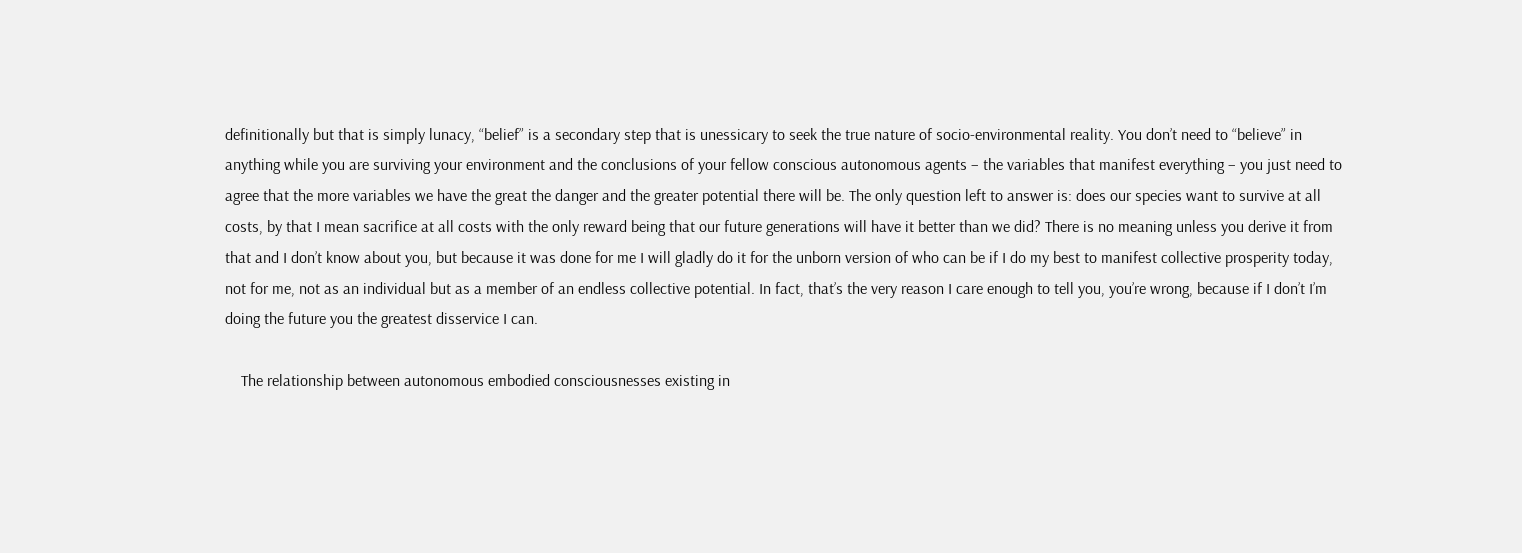definitionally but that is simply lunacy, “belief” is a secondary step that is unessicary to seek the true nature of socio-environmental reality. You don’t need to “believe” in anything while you are surviving your environment and the conclusions of your fellow conscious autonomous agents – the variables that manifest everything – you just need to agree that the more variables we have the great the danger and the greater potential there will be. The only question left to answer is: does our species want to survive at all costs, by that I mean sacrifice at all costs with the only reward being that our future generations will have it better than we did? There is no meaning unless you derive it from that and I don’t know about you, but because it was done for me I will gladly do it for the unborn version of who can be if I do my best to manifest collective prosperity today, not for me, not as an individual but as a member of an endless collective potential. In fact, that’s the very reason I care enough to tell you, you’re wrong, because if I don’t I’m doing the future you the greatest disservice I can.

    The relationship between autonomous embodied consciousnesses existing in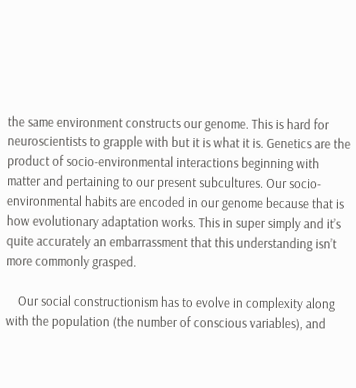the same environment constructs our genome. This is hard for neuroscientists to grapple with but it is what it is. Genetics are the product of socio-environmental interactions beginning with matter and pertaining to our present subcultures. Our socio-environmental habits are encoded in our genome because that is how evolutionary adaptation works. This in super simply and it’s quite accurately an embarrassment that this understanding isn’t more commonly grasped.

    Our social constructionism has to evolve in complexity along with the population (the number of conscious variables), and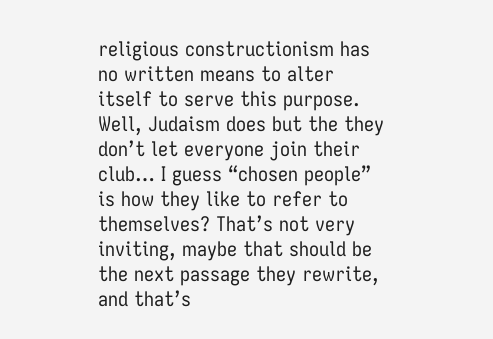religious constructionism has no written means to alter itself to serve this purpose. Well, Judaism does but the they don’t let everyone join their club… I guess “chosen people” is how they like to refer to themselves? That’s not very inviting, maybe that should be the next passage they rewrite, and that’s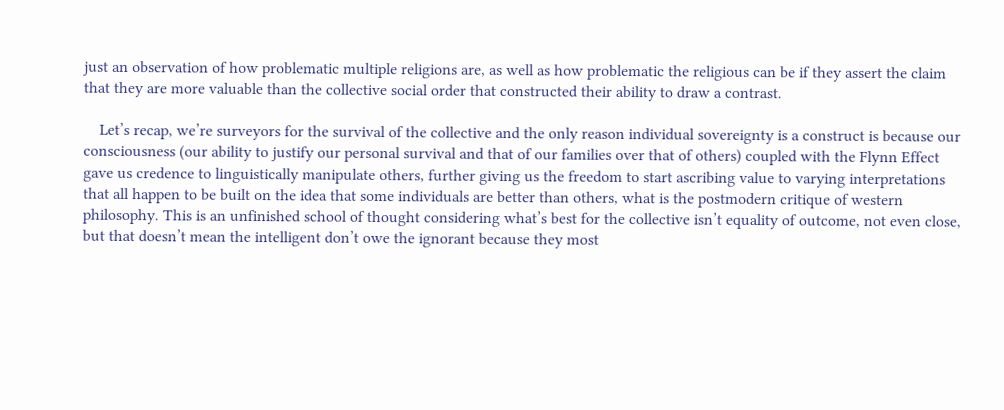just an observation of how problematic multiple religions are, as well as how problematic the religious can be if they assert the claim that they are more valuable than the collective social order that constructed their ability to draw a contrast.

    Let’s recap, we’re surveyors for the survival of the collective and the only reason individual sovereignty is a construct is because our consciousness (our ability to justify our personal survival and that of our families over that of others) coupled with the Flynn Effect gave us credence to linguistically manipulate others, further giving us the freedom to start ascribing value to varying interpretations that all happen to be built on the idea that some individuals are better than others, what is the postmodern critique of western philosophy. This is an unfinished school of thought considering what’s best for the collective isn’t equality of outcome, not even close, but that doesn’t mean the intelligent don’t owe the ignorant because they most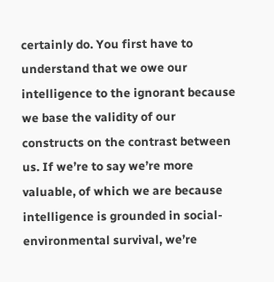certainly do. You first have to understand that we owe our intelligence to the ignorant because we base the validity of our constructs on the contrast between us. If we’re to say we’re more valuable, of which we are because intelligence is grounded in social-environmental survival, we’re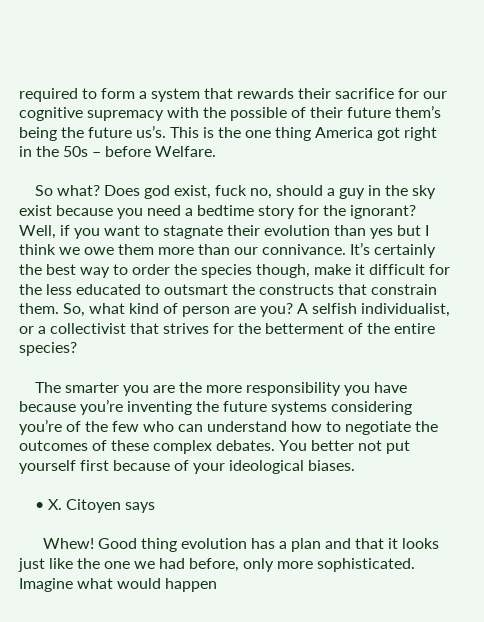required to form a system that rewards their sacrifice for our cognitive supremacy with the possible of their future them’s being the future us’s. This is the one thing America got right in the 50s – before Welfare.

    So what? Does god exist, fuck no, should a guy in the sky exist because you need a bedtime story for the ignorant? Well, if you want to stagnate their evolution than yes but I think we owe them more than our connivance. It’s certainly the best way to order the species though, make it difficult for the less educated to outsmart the constructs that constrain them. So, what kind of person are you? A selfish individualist, or a collectivist that strives for the betterment of the entire species?

    The smarter you are the more responsibility you have because you’re inventing the future systems considering you’re of the few who can understand how to negotiate the outcomes of these complex debates. You better not put yourself first because of your ideological biases.

    • X. Citoyen says

      Whew! Good thing evolution has a plan and that it looks just like the one we had before, only more sophisticated. Imagine what would happen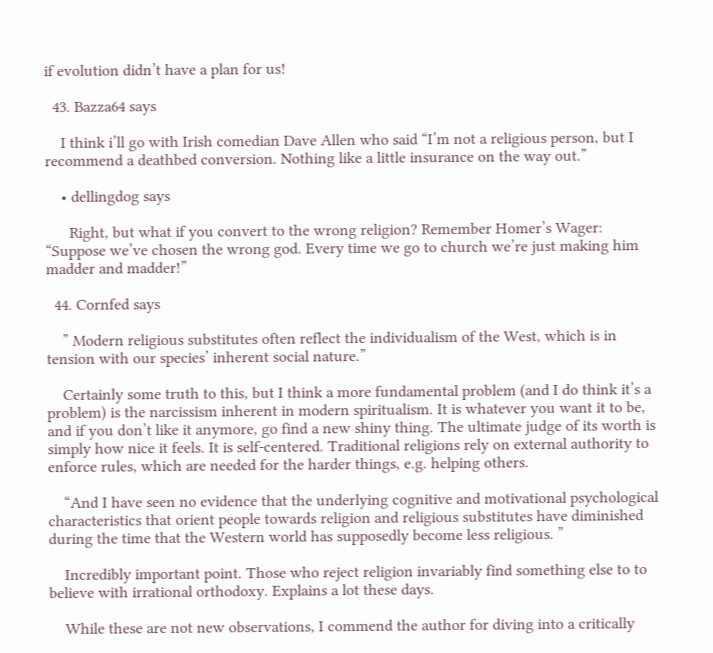if evolution didn’t have a plan for us!

  43. Bazza64 says

    I think i’ll go with Irish comedian Dave Allen who said “I’m not a religious person, but I recommend a deathbed conversion. Nothing like a little insurance on the way out.”

    • dellingdog says

      Right, but what if you convert to the wrong religion? Remember Homer’s Wager: “Suppose we’ve chosen the wrong god. Every time we go to church we’re just making him madder and madder!”

  44. Cornfed says

    ” Modern religious substitutes often reflect the individualism of the West, which is in tension with our species’ inherent social nature.”

    Certainly some truth to this, but I think a more fundamental problem (and I do think it’s a problem) is the narcissism inherent in modern spiritualism. It is whatever you want it to be, and if you don’t like it anymore, go find a new shiny thing. The ultimate judge of its worth is simply how nice it feels. It is self-centered. Traditional religions rely on external authority to enforce rules, which are needed for the harder things, e.g. helping others.

    “And I have seen no evidence that the underlying cognitive and motivational psychological characteristics that orient people towards religion and religious substitutes have diminished during the time that the Western world has supposedly become less religious. ”

    Incredibly important point. Those who reject religion invariably find something else to to believe with irrational orthodoxy. Explains a lot these days.

    While these are not new observations, I commend the author for diving into a critically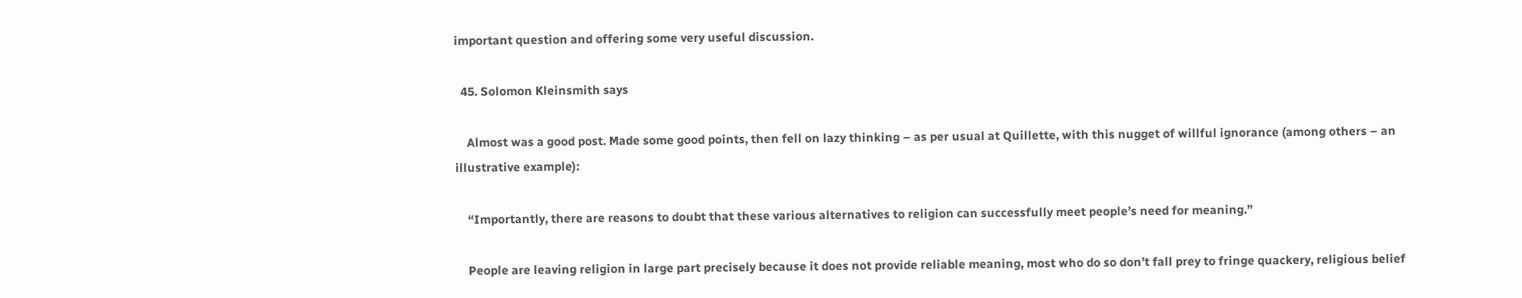important question and offering some very useful discussion.

  45. Solomon Kleinsmith says

    Almost was a good post. Made some good points, then fell on lazy thinking – as per usual at Quillette, with this nugget of willful ignorance (among others – an illustrative example):

    “Importantly, there are reasons to doubt that these various alternatives to religion can successfully meet people’s need for meaning.”

    People are leaving religion in large part precisely because it does not provide reliable meaning, most who do so don’t fall prey to fringe quackery, religious belief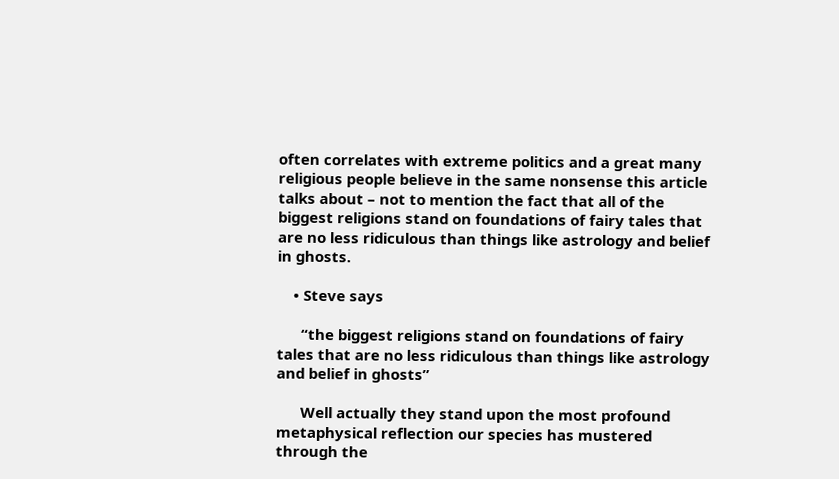often correlates with extreme politics and a great many religious people believe in the same nonsense this article talks about – not to mention the fact that all of the biggest religions stand on foundations of fairy tales that are no less ridiculous than things like astrology and belief in ghosts.

    • Steve says

      “the biggest religions stand on foundations of fairy tales that are no less ridiculous than things like astrology and belief in ghosts”

      Well actually they stand upon the most profound metaphysical reflection our species has mustered through the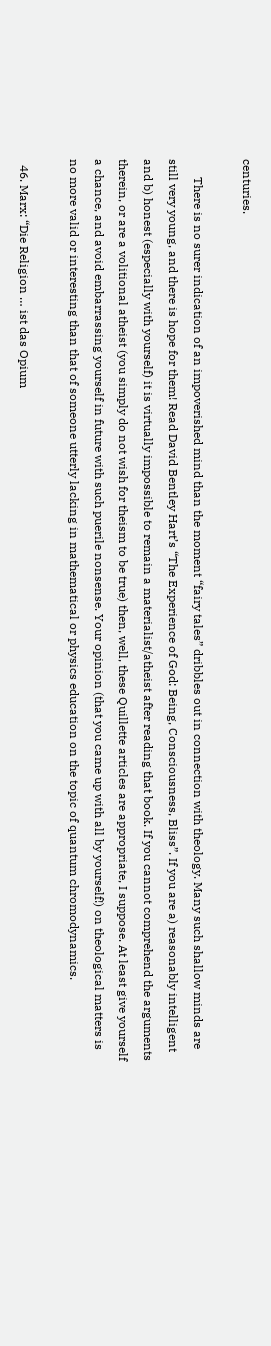centuries.

      There is no surer indication of an impoverished mind than the moment “fairy tales” dribbles out in connection with theology. Many such shallow minds are still very young, and there is hope for them! Read David Bentley Hart’s “The Experience of God: Being, Consciousness, Bliss”. If you are a) reasonably intelligent and b) honest (especially with yourself) it is virtually impossible to remain a materialist/atheist after reading that book. If you cannot comprehend the arguments therein, or are a volitional atheist (you simply do not wish for theism to be true) then, well, these Quillette articles are appropriate, I suppose. At least give yourself a chance, and avoid embarrassing yourself in future with such puerile nonsense. Your opinion (that you came up with all by yourself!) on theological matters is no more valid or interesting than that of someone utterly lacking in mathematical or physics education on the topic of quantum chromodynamics.

  46. Marx: “Die Religion … ist das Opium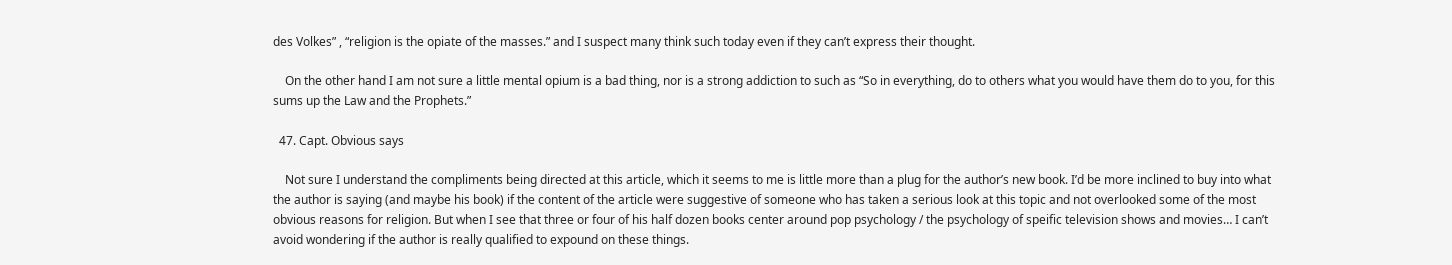des Volkes” , “religion is the opiate of the masses.” and I suspect many think such today even if they can’t express their thought.

    On the other hand I am not sure a little mental opium is a bad thing, nor is a strong addiction to such as “So in everything, do to others what you would have them do to you, for this sums up the Law and the Prophets.”

  47. Capt. Obvious says

    Not sure I understand the compliments being directed at this article, which it seems to me is little more than a plug for the author’s new book. I’d be more inclined to buy into what the author is saying (and maybe his book) if the content of the article were suggestive of someone who has taken a serious look at this topic and not overlooked some of the most obvious reasons for religion. But when I see that three or four of his half dozen books center around pop psychology / the psychology of speific television shows and movies… I can’t avoid wondering if the author is really qualified to expound on these things.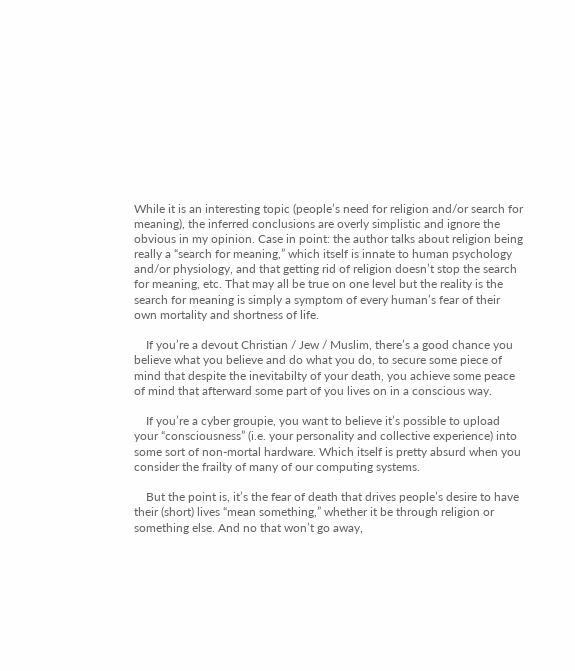While it is an interesting topic (people’s need for religion and/or search for meaning), the inferred conclusions are overly simplistic and ignore the obvious in my opinion. Case in point: the author talks about religion being really a “search for meaning,” which itself is innate to human psychology and/or physiology, and that getting rid of religion doesn’t stop the search for meaning, etc. That may all be true on one level but the reality is the search for meaning is simply a symptom of every human’s fear of their own mortality and shortness of life.

    If you’re a devout Christian / Jew / Muslim, there’s a good chance you believe what you believe and do what you do, to secure some piece of mind that despite the inevitabilty of your death, you achieve some peace of mind that afterward some part of you lives on in a conscious way.

    If you’re a cyber groupie, you want to believe it’s possible to upload your “consciousness” (i.e. your personality and collective experience) into some sort of non-mortal hardware. Which itself is pretty absurd when you consider the frailty of many of our computing systems.

    But the point is, it’s the fear of death that drives people’s desire to have their (short) lives “mean something,” whether it be through religion or something else. And no that won’t go away,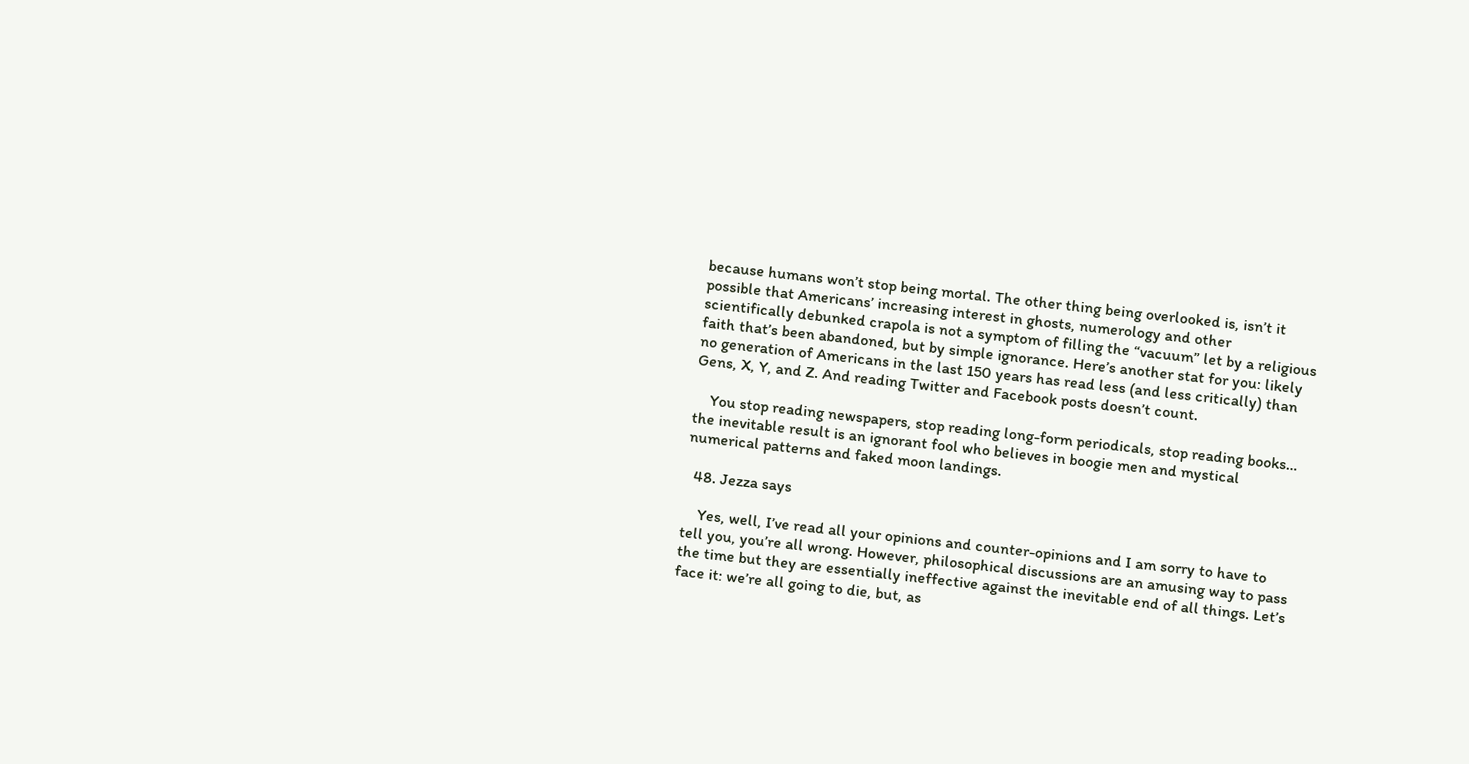because humans won’t stop being mortal. The other thing being overlooked is, isn’t it possible that Americans’ increasing interest in ghosts, numerology and other scientifically debunked crapola is not a symptom of filling the “vacuum” let by a religious faith that’s been abandoned, but by simple ignorance. Here’s another stat for you: likely no generation of Americans in the last 150 years has read less (and less critically) than Gens, X, Y, and Z. And reading Twitter and Facebook posts doesn’t count.

    You stop reading newspapers, stop reading long-form periodicals, stop reading books… the inevitable result is an ignorant fool who believes in boogie men and mystical numerical patterns and faked moon landings.

  48. Jezza says

    Yes, well, I’ve read all your opinions and counter-opinions and I am sorry to have to tell you, you’re all wrong. However, philosophical discussions are an amusing way to pass the time but they are essentially ineffective against the inevitable end of all things. Let’s face it: we’re all going to die, but, as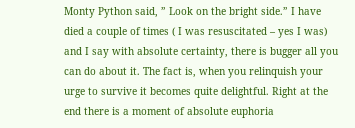Monty Python said, ” Look on the bright side.” I have died a couple of times ( I was resuscitated – yes I was) and I say with absolute certainty, there is bugger all you can do about it. The fact is, when you relinquish your urge to survive it becomes quite delightful. Right at the end there is a moment of absolute euphoria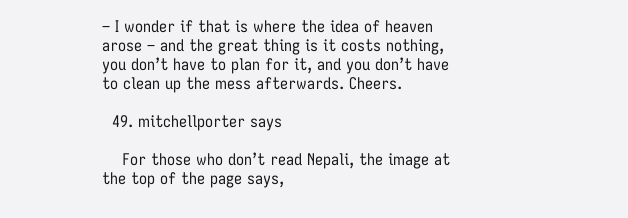– I wonder if that is where the idea of heaven arose – and the great thing is it costs nothing, you don’t have to plan for it, and you don’t have to clean up the mess afterwards. Cheers.

  49. mitchellporter says

    For those who don’t read Nepali, the image at the top of the page says,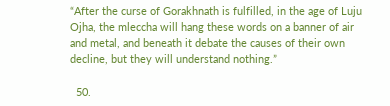“After the curse of Gorakhnath is fulfilled, in the age of Luju Ojha, the mleccha will hang these words on a banner of air and metal, and beneath it debate the causes of their own decline, but they will understand nothing.”

  50.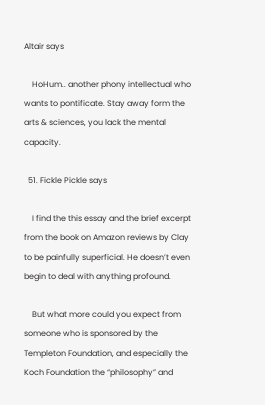Altair says

    HoHum.. another phony intellectual who wants to pontificate. Stay away form the arts & sciences, you lack the mental capacity.

  51. Fickle Pickle says

    I find the this essay and the brief excerpt from the book on Amazon reviews by Clay to be painfully superficial. He doesn’t even begin to deal with anything profound.

    But what more could you expect from someone who is sponsored by the Templeton Foundation, and especially the Koch Foundation the “philosophy” and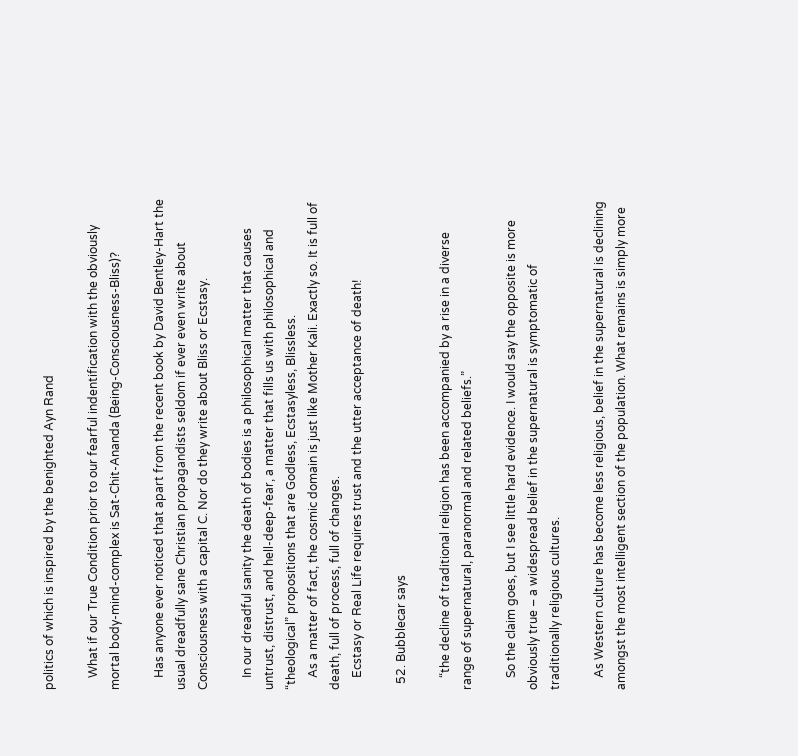politics of which is inspired by the benighted Ayn Rand

    What if our True Condition prior to our fearful indentification with the obviously mortal body-mind-complex is Sat-Chit-Ananda (Being-Consciousness-Bliss)?

    Has anyone ever noticed that apart from the recent book by David Bentley-Hart the usual dreadfully sane Christian propagandists seldom if ever even write about Consciousness with a capital C. Nor do they write about Bliss or Ecstasy.

    In our dreadful sanity the death of bodies is a philosophical matter that causes untrust, distrust, and hell-deep-fear, a matter that fills us with philosophical and “theological” propositions that are Godless, Ecstasyless, Blissless.
    As a matter of fact, the cosmic domain is just like Mother Kali. Exactly so. It is full of death, full of process, full of changes.
    Ecstasy or Real Life requires trust and the utter acceptance of death!

  52. Bubblecar says

    “the decline of traditional religion has been accompanied by a rise in a diverse range of supernatural, paranormal and related beliefs.”

    So the claim goes, but I see little hard evidence. I would say the opposite is more obviously true – a widespread belief in the supernatural is symptomatic of traditionally religious cultures.

    As Western culture has become less religious, belief in the supernatural is declining amongst the most intelligent section of the population. What remains is simply more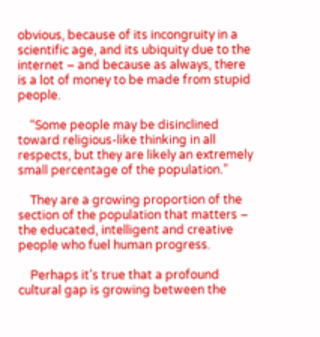obvious, because of its incongruity in a scientific age, and its ubiquity due to the internet – and because as always, there is a lot of money to be made from stupid people.

    “Some people may be disinclined toward religious-like thinking in all respects, but they are likely an extremely small percentage of the population.”

    They are a growing proportion of the section of the population that matters – the educated, intelligent and creative people who fuel human progress.

    Perhaps it’s true that a profound cultural gap is growing between the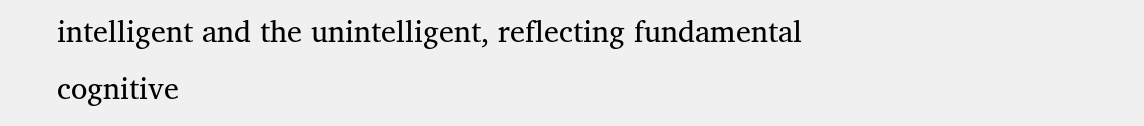intelligent and the unintelligent, reflecting fundamental cognitive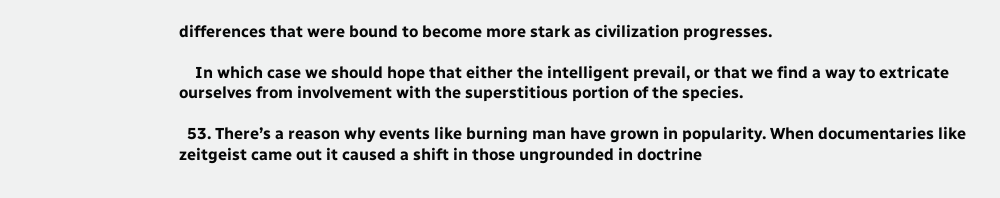differences that were bound to become more stark as civilization progresses.

    In which case we should hope that either the intelligent prevail, or that we find a way to extricate ourselves from involvement with the superstitious portion of the species.

  53. There’s a reason why events like burning man have grown in popularity. When documentaries like zeitgeist came out it caused a shift in those ungrounded in doctrine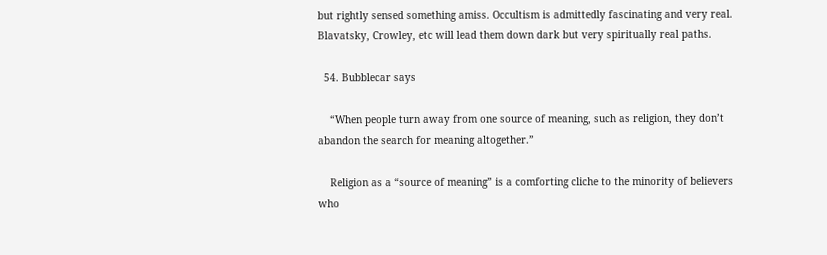but rightly sensed something amiss. Occultism is admittedly fascinating and very real. Blavatsky, Crowley, etc will lead them down dark but very spiritually real paths.

  54. Bubblecar says

    “When people turn away from one source of meaning, such as religion, they don’t abandon the search for meaning altogether.”

    Religion as a “source of meaning” is a comforting cliche to the minority of believers who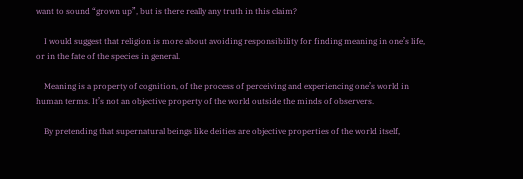want to sound “grown up”, but is there really any truth in this claim?

    I would suggest that religion is more about avoiding responsibility for finding meaning in one’s life, or in the fate of the species in general.

    Meaning is a property of cognition, of the process of perceiving and experiencing one’s world in human terms. It’s not an objective property of the world outside the minds of observers.

    By pretending that supernatural beings like deities are objective properties of the world itself,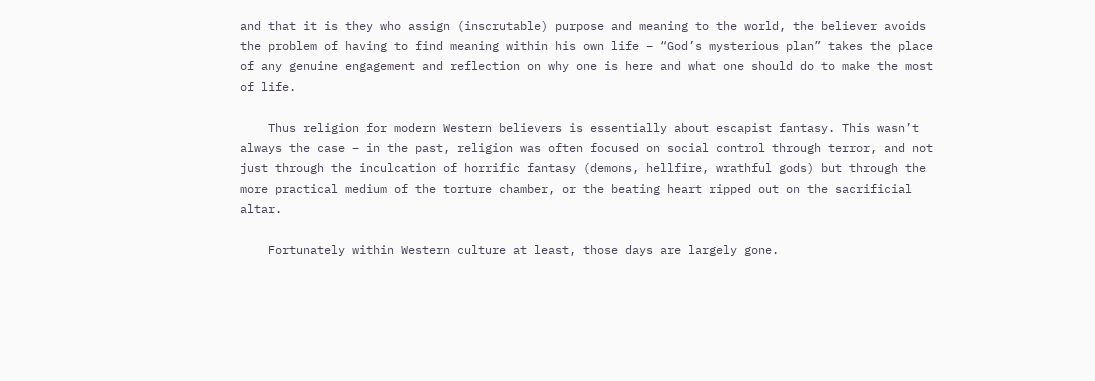and that it is they who assign (inscrutable) purpose and meaning to the world, the believer avoids the problem of having to find meaning within his own life – “God’s mysterious plan” takes the place of any genuine engagement and reflection on why one is here and what one should do to make the most of life.

    Thus religion for modern Western believers is essentially about escapist fantasy. This wasn’t always the case – in the past, religion was often focused on social control through terror, and not just through the inculcation of horrific fantasy (demons, hellfire, wrathful gods) but through the more practical medium of the torture chamber, or the beating heart ripped out on the sacrificial altar.

    Fortunately within Western culture at least, those days are largely gone.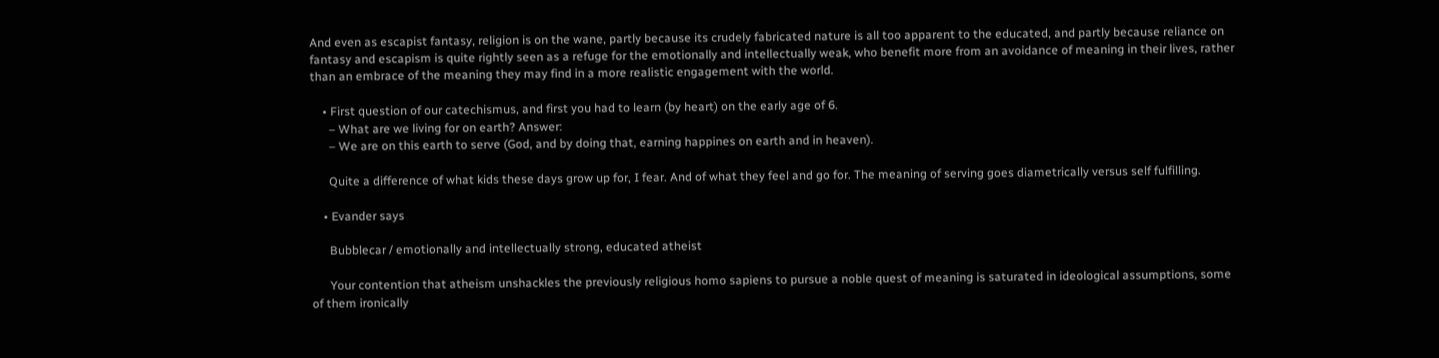And even as escapist fantasy, religion is on the wane, partly because its crudely fabricated nature is all too apparent to the educated, and partly because reliance on fantasy and escapism is quite rightly seen as a refuge for the emotionally and intellectually weak, who benefit more from an avoidance of meaning in their lives, rather than an embrace of the meaning they may find in a more realistic engagement with the world.

    • First question of our catechismus, and first you had to learn (by heart) on the early age of 6.
      – What are we living for on earth? Answer:
      – We are on this earth to serve (God, and by doing that, earning happines on earth and in heaven).

      Quite a difference of what kids these days grow up for, I fear. And of what they feel and go for. The meaning of serving goes diametrically versus self fulfilling.

    • Evander says

      Bubblecar / emotionally and intellectually strong, educated atheist

      Your contention that atheism unshackles the previously religious homo sapiens to pursue a noble quest of meaning is saturated in ideological assumptions, some of them ironically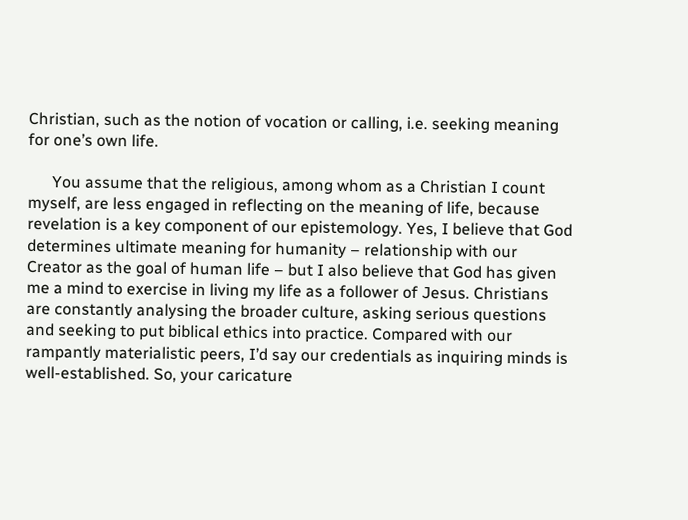Christian, such as the notion of vocation or calling, i.e. seeking meaning for one’s own life.

      You assume that the religious, among whom as a Christian I count myself, are less engaged in reflecting on the meaning of life, because revelation is a key component of our epistemology. Yes, I believe that God determines ultimate meaning for humanity – relationship with our Creator as the goal of human life – but I also believe that God has given me a mind to exercise in living my life as a follower of Jesus. Christians are constantly analysing the broader culture, asking serious questions and seeking to put biblical ethics into practice. Compared with our rampantly materialistic peers, I’d say our credentials as inquiring minds is well-established. So, your caricature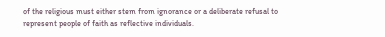of the religious must either stem from ignorance or a deliberate refusal to represent people of faith as reflective individuals.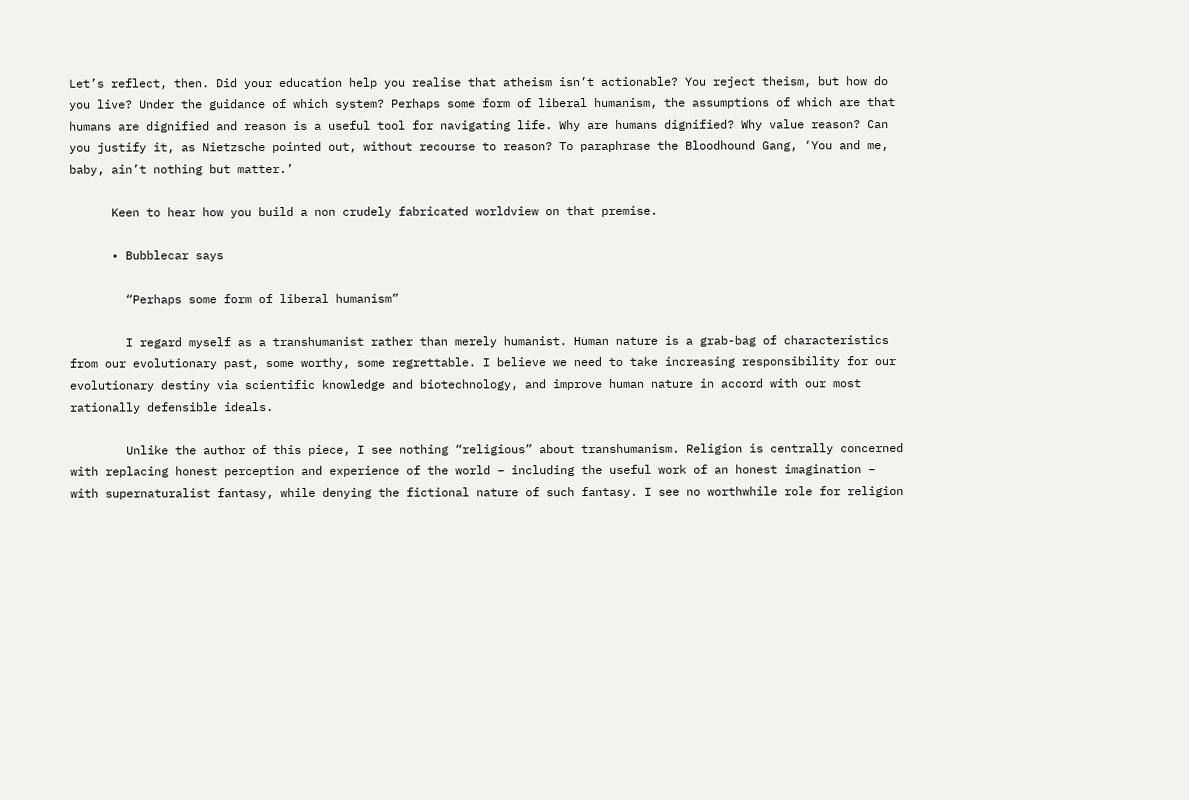Let’s reflect, then. Did your education help you realise that atheism isn’t actionable? You reject theism, but how do you live? Under the guidance of which system? Perhaps some form of liberal humanism, the assumptions of which are that humans are dignified and reason is a useful tool for navigating life. Why are humans dignified? Why value reason? Can you justify it, as Nietzsche pointed out, without recourse to reason? To paraphrase the Bloodhound Gang, ‘You and me, baby, ain’t nothing but matter.’

      Keen to hear how you build a non crudely fabricated worldview on that premise.

      • Bubblecar says

        “Perhaps some form of liberal humanism”

        I regard myself as a transhumanist rather than merely humanist. Human nature is a grab-bag of characteristics from our evolutionary past, some worthy, some regrettable. I believe we need to take increasing responsibility for our evolutionary destiny via scientific knowledge and biotechnology, and improve human nature in accord with our most rationally defensible ideals.

        Unlike the author of this piece, I see nothing “religious” about transhumanism. Religion is centrally concerned with replacing honest perception and experience of the world – including the useful work of an honest imagination – with supernaturalist fantasy, while denying the fictional nature of such fantasy. I see no worthwhile role for religion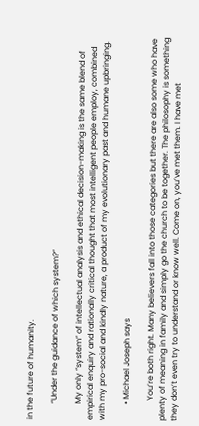in the future of humanity.

        “Under the guidance of which system?”

        My only “system” of intellectual analysis and ethical decision-making is the same blend of empirical enquiry and rationally critical thought that most intelligent people employ, combined with my pro-social and kindly nature, a product of my evolutionary past and humane upbringing.

        • Michael Joseph says

          You’re both right. Many believers fall into those categories but there are also some who have plenty of meaning in family and simply go the church to be together. The philosophy is something they don’t even try to understand or know well. Come on, you’ve met them. I have met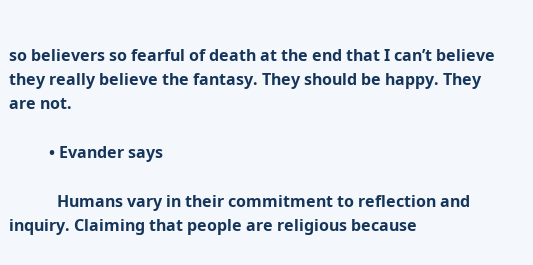so believers so fearful of death at the end that I can’t believe they really believe the fantasy. They should be happy. They are not.

          • Evander says

            Humans vary in their commitment to reflection and inquiry. Claiming that people are religious because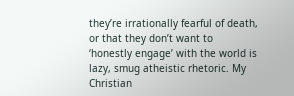they’re irrationally fearful of death, or that they don’t want to ‘honestly engage’ with the world is lazy, smug atheistic rhetoric. My Christian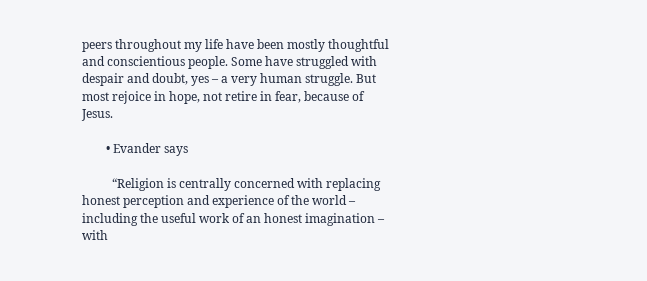peers throughout my life have been mostly thoughtful and conscientious people. Some have struggled with despair and doubt, yes – a very human struggle. But most rejoice in hope, not retire in fear, because of Jesus.

        • Evander says

          “Religion is centrally concerned with replacing honest perception and experience of the world – including the useful work of an honest imagination – with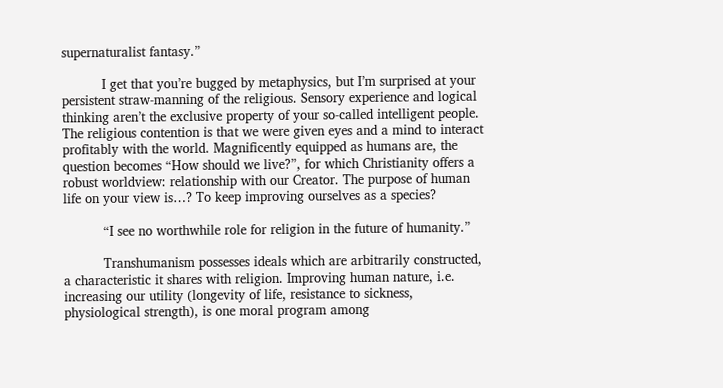supernaturalist fantasy.”

          I get that you’re bugged by metaphysics, but I’m surprised at your persistent straw-manning of the religious. Sensory experience and logical thinking aren’t the exclusive property of your so-called intelligent people. The religious contention is that we were given eyes and a mind to interact profitably with the world. Magnificently equipped as humans are, the question becomes “How should we live?”, for which Christianity offers a robust worldview: relationship with our Creator. The purpose of human life on your view is…? To keep improving ourselves as a species?

          “I see no worthwhile role for religion in the future of humanity.”

          Transhumanism possesses ideals which are arbitrarily constructed, a characteristic it shares with religion. Improving human nature, i.e. increasing our utility (longevity of life, resistance to sickness, physiological strength), is one moral program among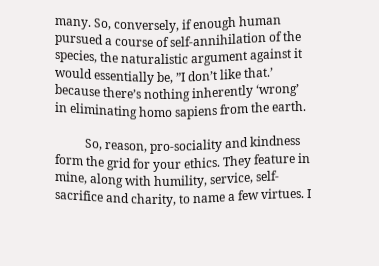many. So, conversely, if enough human pursued a course of self-annihilation of the species, the naturalistic argument against it would essentially be, ”I don’t like that.’ because there’s nothing inherently ‘wrong’ in eliminating homo sapiens from the earth.

          So, reason, pro-sociality and kindness form the grid for your ethics. They feature in mine, along with humility, service, self-sacrifice and charity, to name a few virtues. I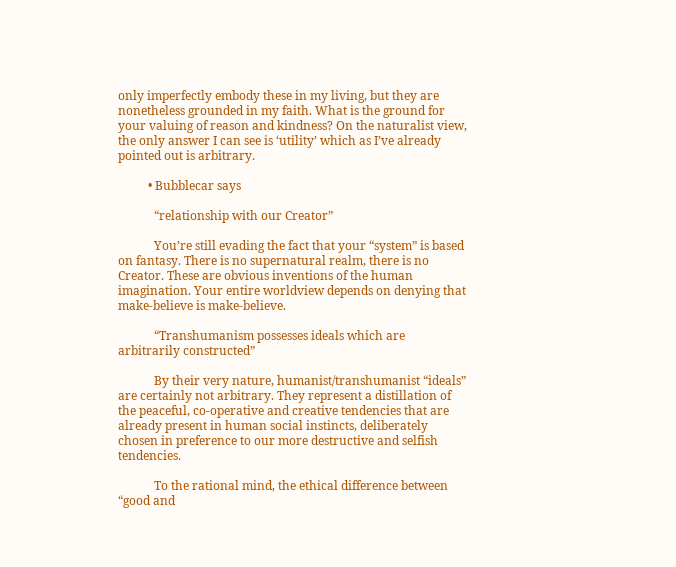only imperfectly embody these in my living, but they are nonetheless grounded in my faith. What is the ground for your valuing of reason and kindness? On the naturalist view, the only answer I can see is ‘utility’ which as I’ve already pointed out is arbitrary.

          • Bubblecar says

            “relationship with our Creator”

            You’re still evading the fact that your “system” is based on fantasy. There is no supernatural realm, there is no Creator. These are obvious inventions of the human imagination. Your entire worldview depends on denying that make-believe is make-believe.

            “Transhumanism possesses ideals which are arbitrarily constructed”

            By their very nature, humanist/transhumanist “ideals” are certainly not arbitrary. They represent a distillation of the peaceful, co-operative and creative tendencies that are already present in human social instincts, deliberately chosen in preference to our more destructive and selfish tendencies.

            To the rational mind, the ethical difference between “good and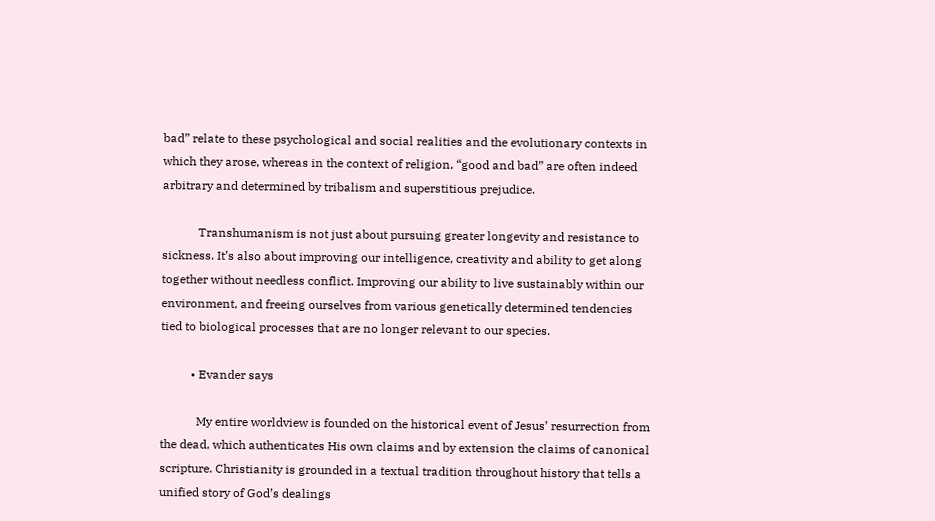bad” relate to these psychological and social realities and the evolutionary contexts in which they arose, whereas in the context of religion, “good and bad” are often indeed arbitrary and determined by tribalism and superstitious prejudice.

            Transhumanism is not just about pursuing greater longevity and resistance to sickness. It’s also about improving our intelligence, creativity and ability to get along together without needless conflict. Improving our ability to live sustainably within our environment, and freeing ourselves from various genetically determined tendencies tied to biological processes that are no longer relevant to our species.

          • Evander says

            My entire worldview is founded on the historical event of Jesus’ resurrection from the dead, which authenticates His own claims and by extension the claims of canonical scripture. Christianity is grounded in a textual tradition throughout history that tells a unified story of God’s dealings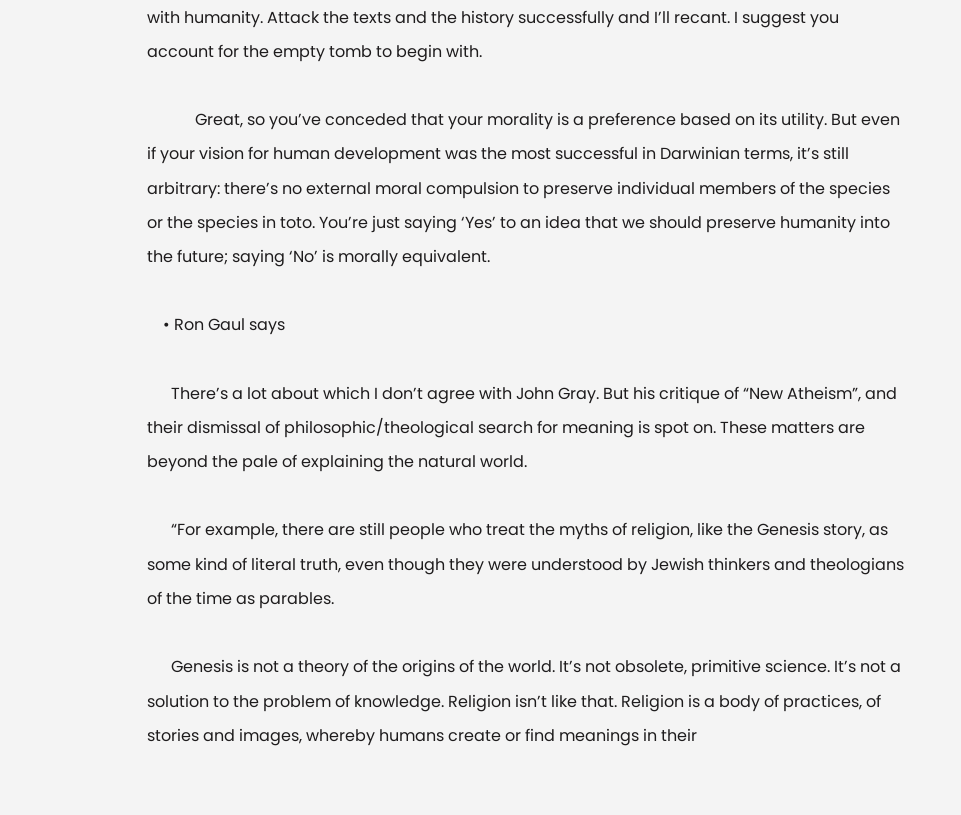with humanity. Attack the texts and the history successfully and I’ll recant. I suggest you account for the empty tomb to begin with.

            Great, so you’ve conceded that your morality is a preference based on its utility. But even if your vision for human development was the most successful in Darwinian terms, it’s still arbitrary: there’s no external moral compulsion to preserve individual members of the species or the species in toto. You’re just saying ‘Yes’ to an idea that we should preserve humanity into the future; saying ‘No’ is morally equivalent.

    • Ron Gaul says

      There’s a lot about which I don’t agree with John Gray. But his critique of “New Atheism”, and their dismissal of philosophic/theological search for meaning is spot on. These matters are beyond the pale of explaining the natural world.

      “For example, there are still people who treat the myths of religion, like the Genesis story, as some kind of literal truth, even though they were understood by Jewish thinkers and theologians of the time as parables.

      Genesis is not a theory of the origins of the world. It’s not obsolete, primitive science. It’s not a solution to the problem of knowledge. Religion isn’t like that. Religion is a body of practices, of stories and images, whereby humans create or find meanings in their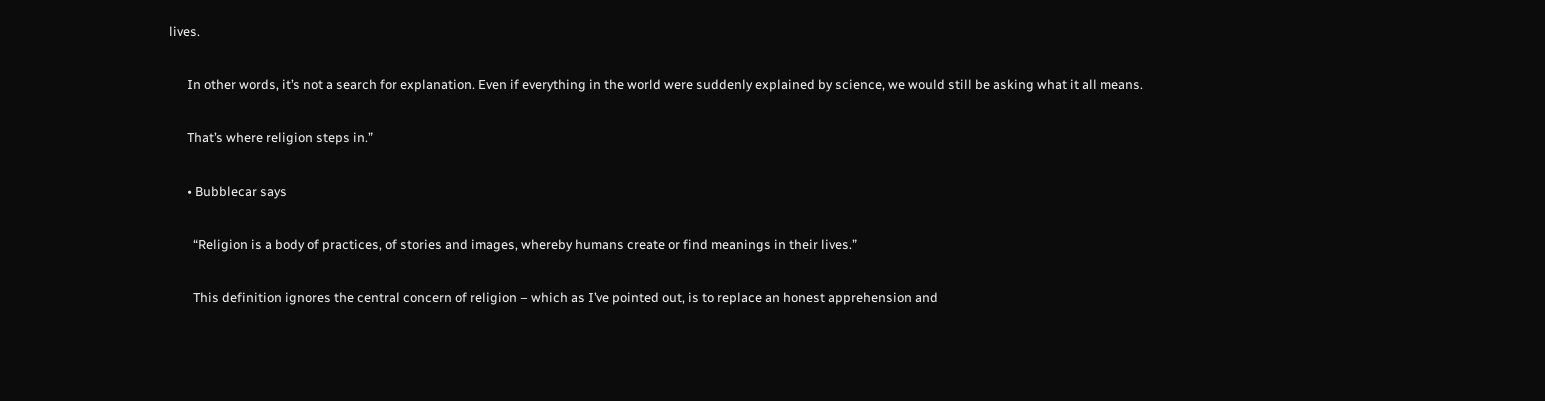lives.

      In other words, it’s not a search for explanation. Even if everything in the world were suddenly explained by science, we would still be asking what it all means.

      That’s where religion steps in.”

      • Bubblecar says

        “Religion is a body of practices, of stories and images, whereby humans create or find meanings in their lives.”

        This definition ignores the central concern of religion – which as I’ve pointed out, is to replace an honest apprehension and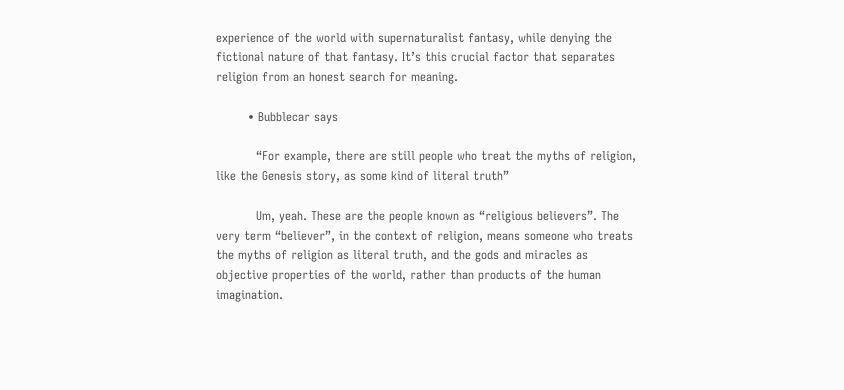experience of the world with supernaturalist fantasy, while denying the fictional nature of that fantasy. It’s this crucial factor that separates religion from an honest search for meaning.

        • Bubblecar says

          “For example, there are still people who treat the myths of religion, like the Genesis story, as some kind of literal truth”

          Um, yeah. These are the people known as “religious believers”. The very term “believer”, in the context of religion, means someone who treats the myths of religion as literal truth, and the gods and miracles as objective properties of the world, rather than products of the human imagination.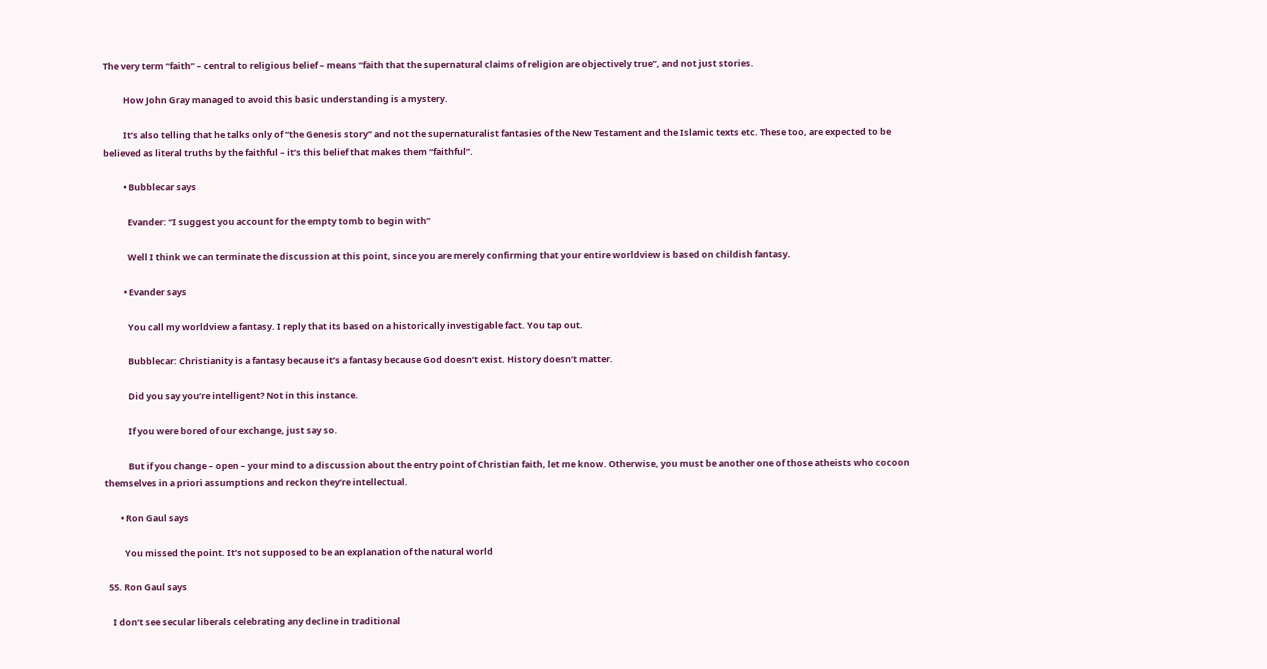The very term “faith” – central to religious belief – means “faith that the supernatural claims of religion are objectively true”, and not just stories.

          How John Gray managed to avoid this basic understanding is a mystery.

          It’s also telling that he talks only of “the Genesis story” and not the supernaturalist fantasies of the New Testament and the Islamic texts etc. These too, are expected to be believed as literal truths by the faithful – it’s this belief that makes them “faithful”.

          • Bubblecar says

            Evander: “I suggest you account for the empty tomb to begin with”

            Well I think we can terminate the discussion at this point, since you are merely confirming that your entire worldview is based on childish fantasy.

          • Evander says

            You call my worldview a fantasy. I reply that its based on a historically investigable fact. You tap out.

            Bubblecar: Christianity is a fantasy because it’s a fantasy because God doesn’t exist. History doesn’t matter.

            Did you say you’re intelligent? Not in this instance.

            If you were bored of our exchange, just say so.

            But if you change – open – your mind to a discussion about the entry point of Christian faith, let me know. Otherwise, you must be another one of those atheists who cocoon themselves in a priori assumptions and reckon they’re intellectual.

        • Ron Gaul says

          You missed the point. It’s not supposed to be an explanation of the natural world

  55. Ron Gaul says

    I don’t see secular liberals celebrating any decline in traditional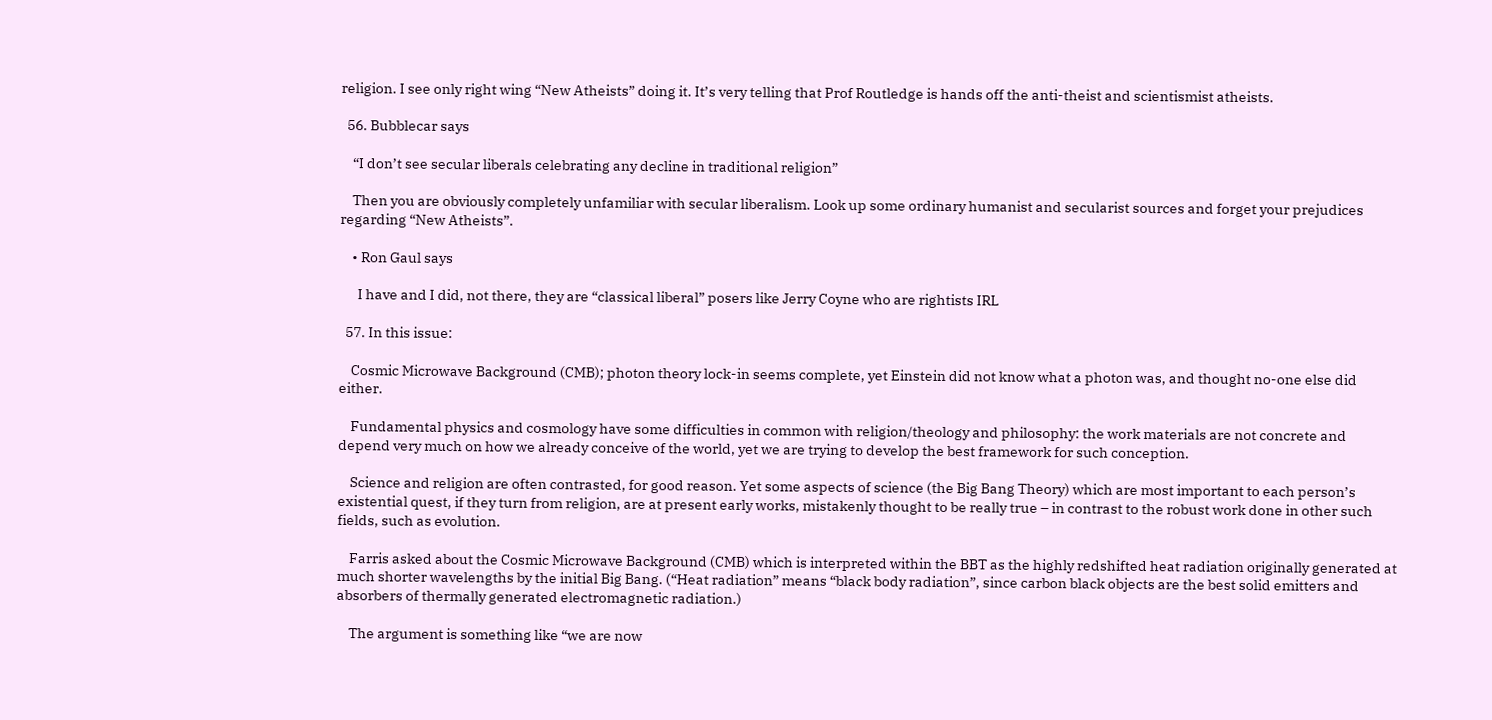religion. I see only right wing “New Atheists” doing it. It’s very telling that Prof Routledge is hands off the anti-theist and scientismist atheists.

  56. Bubblecar says

    “I don’t see secular liberals celebrating any decline in traditional religion”

    Then you are obviously completely unfamiliar with secular liberalism. Look up some ordinary humanist and secularist sources and forget your prejudices regarding “New Atheists”.

    • Ron Gaul says

      I have and I did, not there, they are “classical liberal” posers like Jerry Coyne who are rightists IRL

  57. In this issue:

    Cosmic Microwave Background (CMB); photon theory lock-in seems complete, yet Einstein did not know what a photon was, and thought no-one else did either.

    Fundamental physics and cosmology have some difficulties in common with religion/theology and philosophy: the work materials are not concrete and depend very much on how we already conceive of the world, yet we are trying to develop the best framework for such conception.

    Science and religion are often contrasted, for good reason. Yet some aspects of science (the Big Bang Theory) which are most important to each person’s existential quest, if they turn from religion, are at present early works, mistakenly thought to be really true – in contrast to the robust work done in other such fields, such as evolution.

    Farris asked about the Cosmic Microwave Background (CMB) which is interpreted within the BBT as the highly redshifted heat radiation originally generated at much shorter wavelengths by the initial Big Bang. (“Heat radiation” means “black body radiation”, since carbon black objects are the best solid emitters and absorbers of thermally generated electromagnetic radiation.)

    The argument is something like “we are now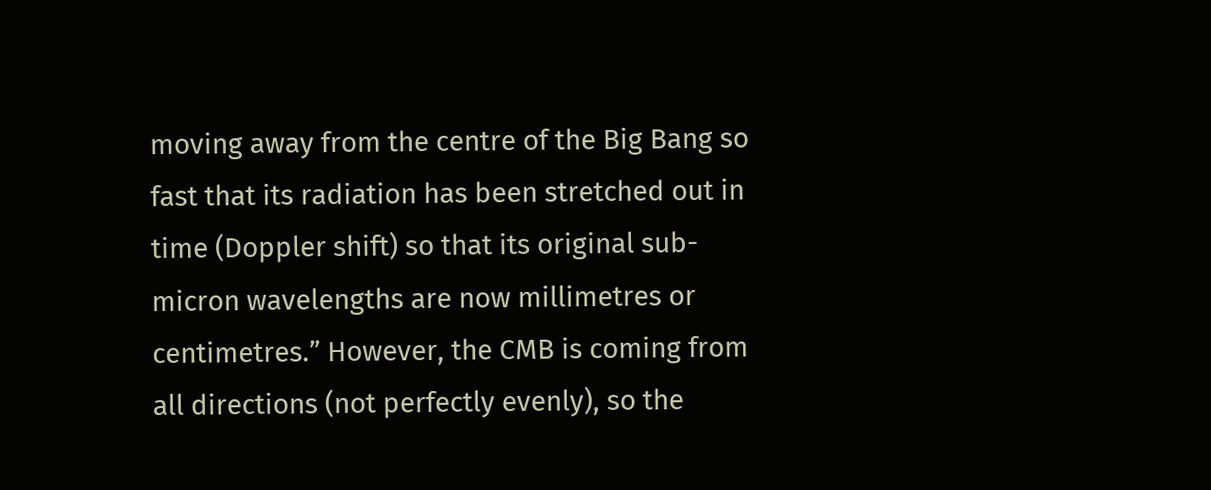moving away from the centre of the Big Bang so fast that its radiation has been stretched out in time (Doppler shift) so that its original sub-micron wavelengths are now millimetres or centimetres.” However, the CMB is coming from all directions (not perfectly evenly), so the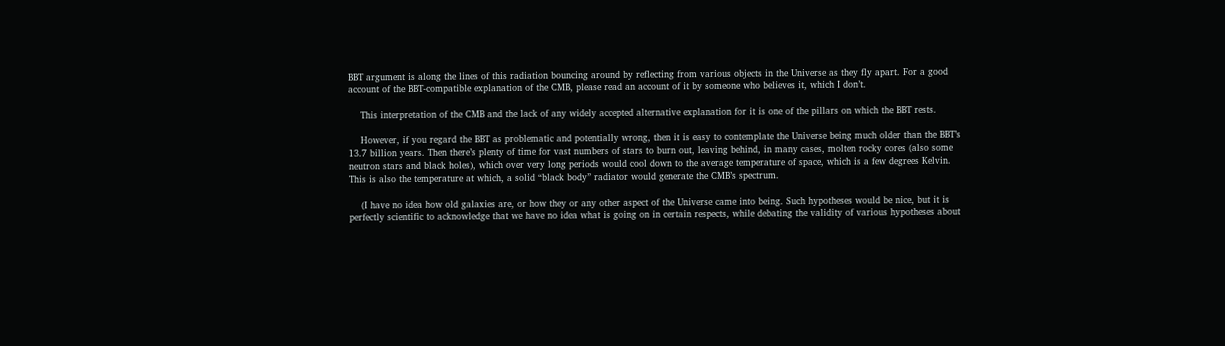BBT argument is along the lines of this radiation bouncing around by reflecting from various objects in the Universe as they fly apart. For a good account of the BBT-compatible explanation of the CMB, please read an account of it by someone who believes it, which I don’t.

    This interpretation of the CMB and the lack of any widely accepted alternative explanation for it is one of the pillars on which the BBT rests.

    However, if you regard the BBT as problematic and potentially wrong, then it is easy to contemplate the Universe being much older than the BBT’s 13.7 billion years. Then there’s plenty of time for vast numbers of stars to burn out, leaving behind, in many cases, molten rocky cores (also some neutron stars and black holes), which over very long periods would cool down to the average temperature of space, which is a few degrees Kelvin. This is also the temperature at which, a solid “black body” radiator would generate the CMB’s spectrum.

    (I have no idea how old galaxies are, or how they or any other aspect of the Universe came into being. Such hypotheses would be nice, but it is perfectly scientific to acknowledge that we have no idea what is going on in certain respects, while debating the validity of various hypotheses about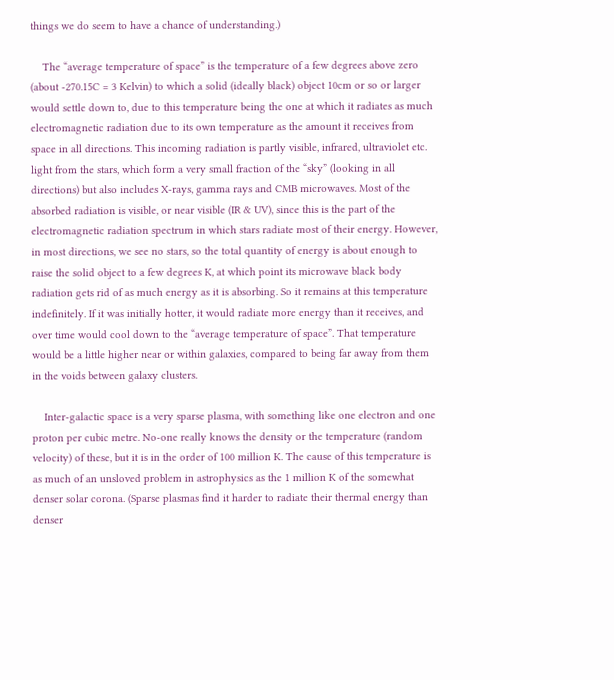things we do seem to have a chance of understanding.)

    The “average temperature of space” is the temperature of a few degrees above zero (about -270.15C = 3 Kelvin) to which a solid (ideally black) object 10cm or so or larger would settle down to, due to this temperature being the one at which it radiates as much electromagnetic radiation due to its own temperature as the amount it receives from space in all directions. This incoming radiation is partly visible, infrared, ultraviolet etc. light from the stars, which form a very small fraction of the “sky” (looking in all directions) but also includes X-rays, gamma rays and CMB microwaves. Most of the absorbed radiation is visible, or near visible (IR & UV), since this is the part of the electromagnetic radiation spectrum in which stars radiate most of their energy. However, in most directions, we see no stars, so the total quantity of energy is about enough to raise the solid object to a few degrees K, at which point its microwave black body radiation gets rid of as much energy as it is absorbing. So it remains at this temperature indefinitely. If it was initially hotter, it would radiate more energy than it receives, and over time would cool down to the “average temperature of space”. That temperature would be a little higher near or within galaxies, compared to being far away from them in the voids between galaxy clusters.

    Inter-galactic space is a very sparse plasma, with something like one electron and one proton per cubic metre. No-one really knows the density or the temperature (random velocity) of these, but it is in the order of 100 million K. The cause of this temperature is as much of an unsloved problem in astrophysics as the 1 million K of the somewhat denser solar corona. (Sparse plasmas find it harder to radiate their thermal energy than denser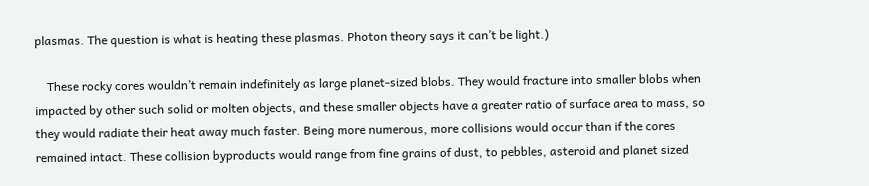plasmas. The question is what is heating these plasmas. Photon theory says it can’t be light.)

    These rocky cores wouldn’t remain indefinitely as large planet-sized blobs. They would fracture into smaller blobs when impacted by other such solid or molten objects, and these smaller objects have a greater ratio of surface area to mass, so they would radiate their heat away much faster. Being more numerous, more collisions would occur than if the cores remained intact. These collision byproducts would range from fine grains of dust, to pebbles, asteroid and planet sized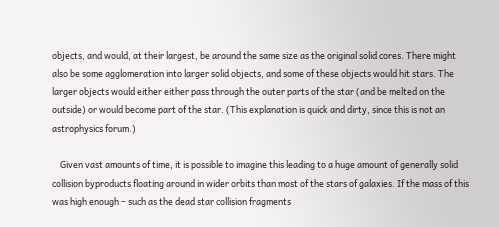objects, and would, at their largest, be around the same size as the original solid cores. There might also be some agglomeration into larger solid objects, and some of these objects would hit stars. The larger objects would either either pass through the outer parts of the star (and be melted on the outside) or would become part of the star. (This explanation is quick and dirty, since this is not an astrophysics forum.)

    Given vast amounts of time, it is possible to imagine this leading to a huge amount of generally solid collision byproducts floating around in wider orbits than most of the stars of galaxies. If the mass of this was high enough – such as the dead star collision fragments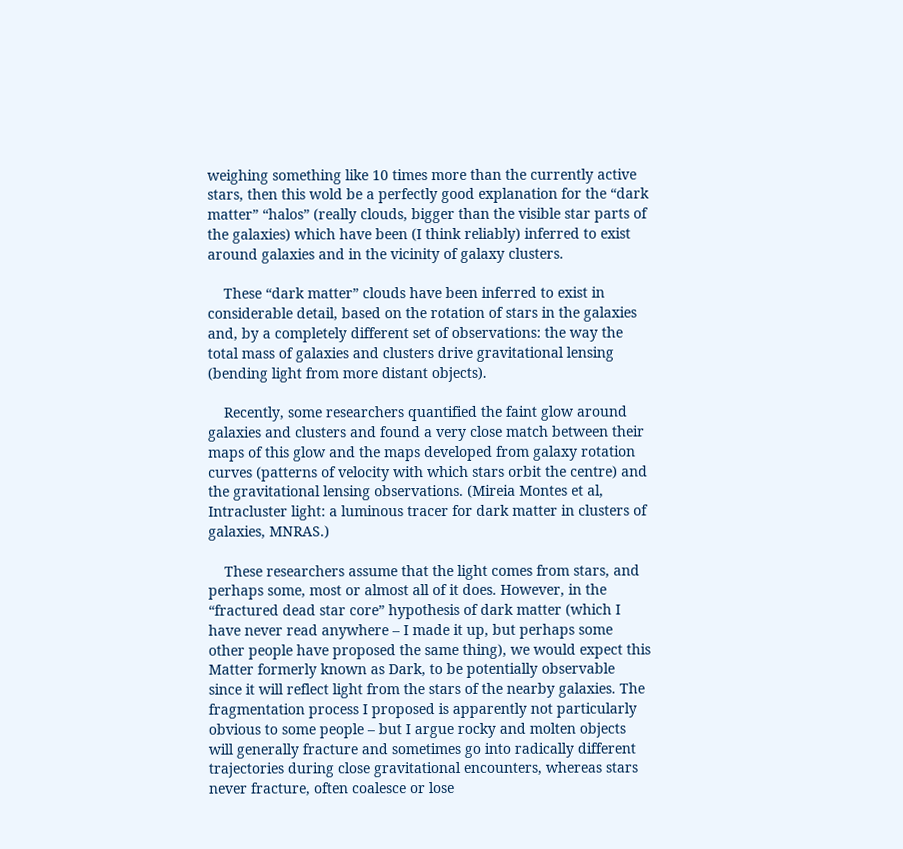weighing something like 10 times more than the currently active stars, then this wold be a perfectly good explanation for the “dark matter” “halos” (really clouds, bigger than the visible star parts of the galaxies) which have been (I think reliably) inferred to exist around galaxies and in the vicinity of galaxy clusters.

    These “dark matter” clouds have been inferred to exist in considerable detail, based on the rotation of stars in the galaxies and, by a completely different set of observations: the way the total mass of galaxies and clusters drive gravitational lensing (bending light from more distant objects).

    Recently, some researchers quantified the faint glow around galaxies and clusters and found a very close match between their maps of this glow and the maps developed from galaxy rotation curves (patterns of velocity with which stars orbit the centre) and the gravitational lensing observations. (Mireia Montes et al, Intracluster light: a luminous tracer for dark matter in clusters of galaxies, MNRAS.)

    These researchers assume that the light comes from stars, and perhaps some, most or almost all of it does. However, in the “fractured dead star core” hypothesis of dark matter (which I have never read anywhere – I made it up, but perhaps some other people have proposed the same thing), we would expect this Matter formerly known as Dark, to be potentially observable since it will reflect light from the stars of the nearby galaxies. The fragmentation process I proposed is apparently not particularly obvious to some people – but I argue rocky and molten objects will generally fracture and sometimes go into radically different trajectories during close gravitational encounters, whereas stars never fracture, often coalesce or lose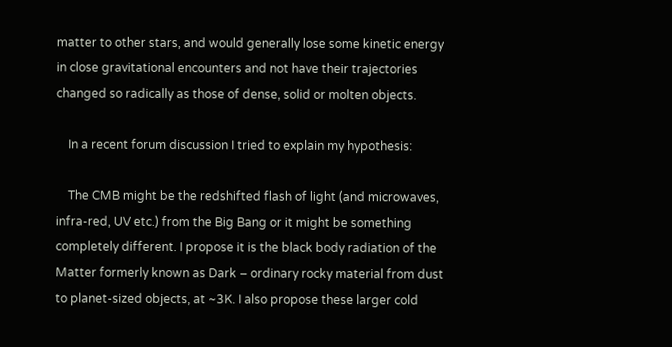matter to other stars, and would generally lose some kinetic energy in close gravitational encounters and not have their trajectories changed so radically as those of dense, solid or molten objects.

    In a recent forum discussion I tried to explain my hypothesis:

    The CMB might be the redshifted flash of light (and microwaves, infra-red, UV etc.) from the Big Bang or it might be something completely different. I propose it is the black body radiation of the Matter formerly known as Dark – ordinary rocky material from dust to planet-sized objects, at ~3K. I also propose these larger cold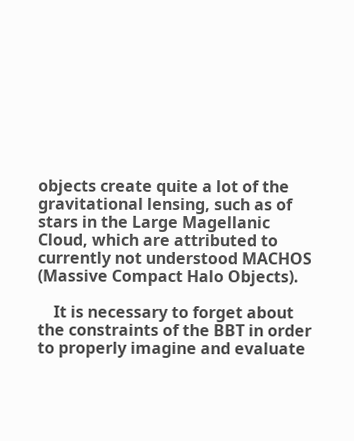objects create quite a lot of the gravitational lensing, such as of stars in the Large Magellanic Cloud, which are attributed to currently not understood MACHOS (Massive Compact Halo Objects).

    It is necessary to forget about the constraints of the BBT in order to properly imagine and evaluate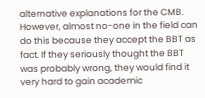alternative explanations for the CMB. However, almost no-one in the field can do this because they accept the BBT as fact. If they seriously thought the BBT was probably wrong, they would find it very hard to gain academic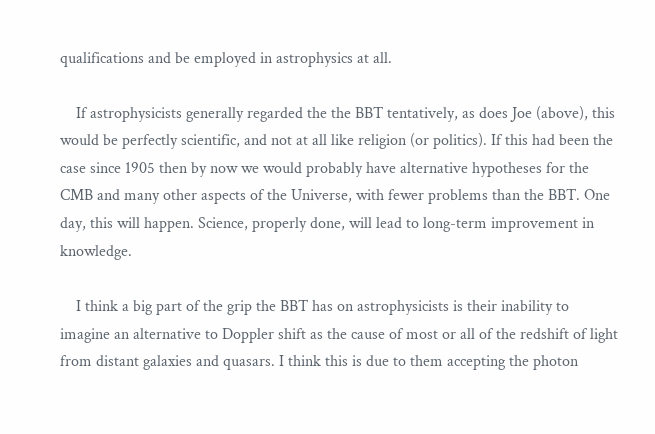qualifications and be employed in astrophysics at all.

    If astrophysicists generally regarded the the BBT tentatively, as does Joe (above), this would be perfectly scientific, and not at all like religion (or politics). If this had been the case since 1905 then by now we would probably have alternative hypotheses for the CMB and many other aspects of the Universe, with fewer problems than the BBT. One day, this will happen. Science, properly done, will lead to long-term improvement in knowledge.

    I think a big part of the grip the BBT has on astrophysicists is their inability to imagine an alternative to Doppler shift as the cause of most or all of the redshift of light from distant galaxies and quasars. I think this is due to them accepting the photon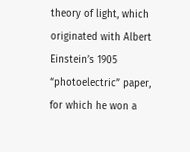theory of light, which originated with Albert Einstein’s 1905 “photoelectric” paper, for which he won a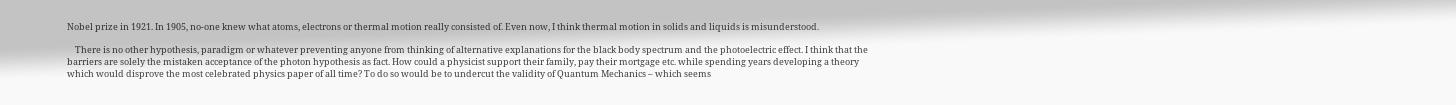Nobel prize in 1921. In 1905, no-one knew what atoms, electrons or thermal motion really consisted of. Even now, I think thermal motion in solids and liquids is misunderstood.

    There is no other hypothesis, paradigm or whatever preventing anyone from thinking of alternative explanations for the black body spectrum and the photoelectric effect. I think that the barriers are solely the mistaken acceptance of the photon hypothesis as fact. How could a physicist support their family, pay their mortgage etc. while spending years developing a theory which would disprove the most celebrated physics paper of all time? To do so would be to undercut the validity of Quantum Mechanics – which seems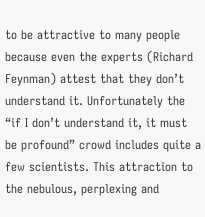to be attractive to many people because even the experts (Richard Feynman) attest that they don’t understand it. Unfortunately the “if I don’t understand it, it must be profound” crowd includes quite a few scientists. This attraction to the nebulous, perplexing and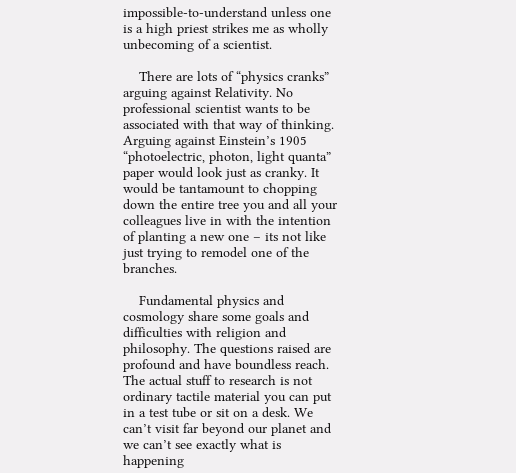impossible-to-understand unless one is a high priest strikes me as wholly unbecoming of a scientist.

    There are lots of “physics cranks” arguing against Relativity. No professional scientist wants to be associated with that way of thinking. Arguing against Einstein’s 1905 “photoelectric, photon, light quanta” paper would look just as cranky. It would be tantamount to chopping down the entire tree you and all your colleagues live in with the intention of planting a new one – its not like just trying to remodel one of the branches.

    Fundamental physics and cosmology share some goals and difficulties with religion and philosophy. The questions raised are profound and have boundless reach. The actual stuff to research is not ordinary tactile material you can put in a test tube or sit on a desk. We can’t visit far beyond our planet and we can’t see exactly what is happening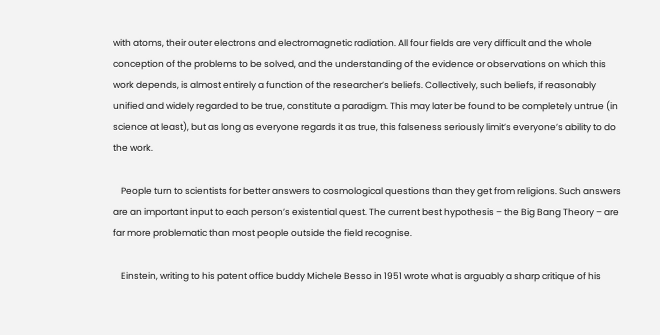with atoms, their outer electrons and electromagnetic radiation. All four fields are very difficult and the whole conception of the problems to be solved, and the understanding of the evidence or observations on which this work depends, is almost entirely a function of the researcher’s beliefs. Collectively, such beliefs, if reasonably unified and widely regarded to be true, constitute a paradigm. This may later be found to be completely untrue (in science at least), but as long as everyone regards it as true, this falseness seriously limit’s everyone’s ability to do the work.

    People turn to scientists for better answers to cosmological questions than they get from religions. Such answers are an important input to each person’s existential quest. The current best hypothesis – the Big Bang Theory – are far more problematic than most people outside the field recognise.

    Einstein, writing to his patent office buddy Michele Besso in 1951 wrote what is arguably a sharp critique of his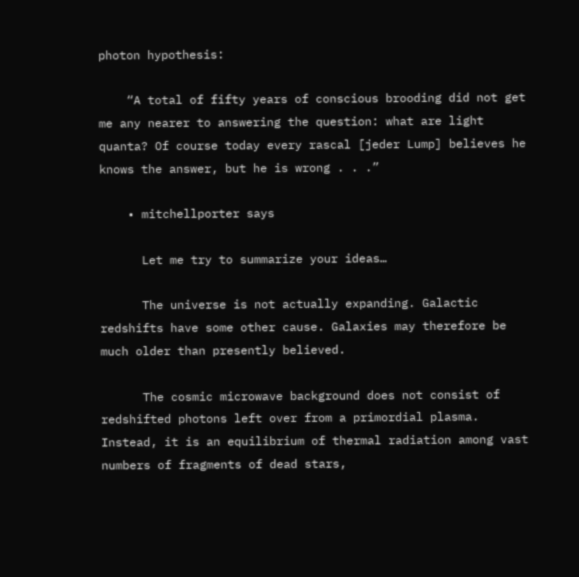photon hypothesis:

    “A total of fifty years of conscious brooding did not get me any nearer to answering the question: what are light quanta? Of course today every rascal [jeder Lump] believes he knows the answer, but he is wrong . . .”

    • mitchellporter says

      Let me try to summarize your ideas…

      The universe is not actually expanding. Galactic redshifts have some other cause. Galaxies may therefore be much older than presently believed.

      The cosmic microwave background does not consist of redshifted photons left over from a primordial plasma. Instead, it is an equilibrium of thermal radiation among vast numbers of fragments of dead stars,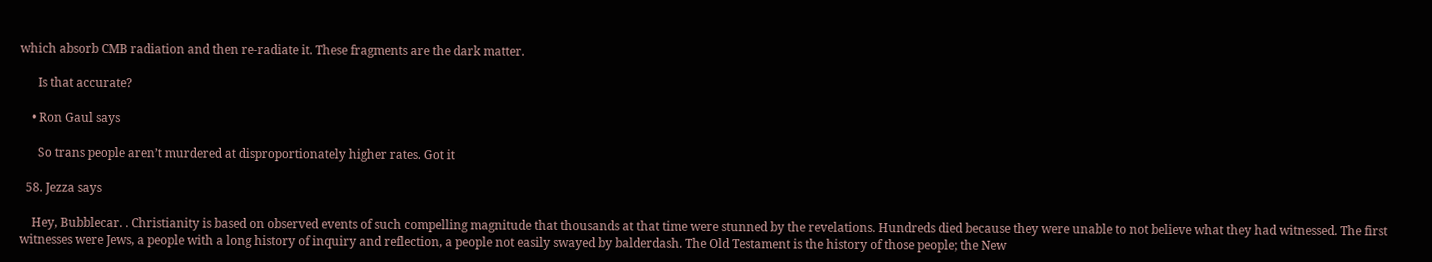which absorb CMB radiation and then re-radiate it. These fragments are the dark matter.

      Is that accurate?

    • Ron Gaul says

      So trans people aren’t murdered at disproportionately higher rates. Got it

  58. Jezza says

    Hey, Bubblecar. . Christianity is based on observed events of such compelling magnitude that thousands at that time were stunned by the revelations. Hundreds died because they were unable to not believe what they had witnessed. The first witnesses were Jews, a people with a long history of inquiry and reflection, a people not easily swayed by balderdash. The Old Testament is the history of those people; the New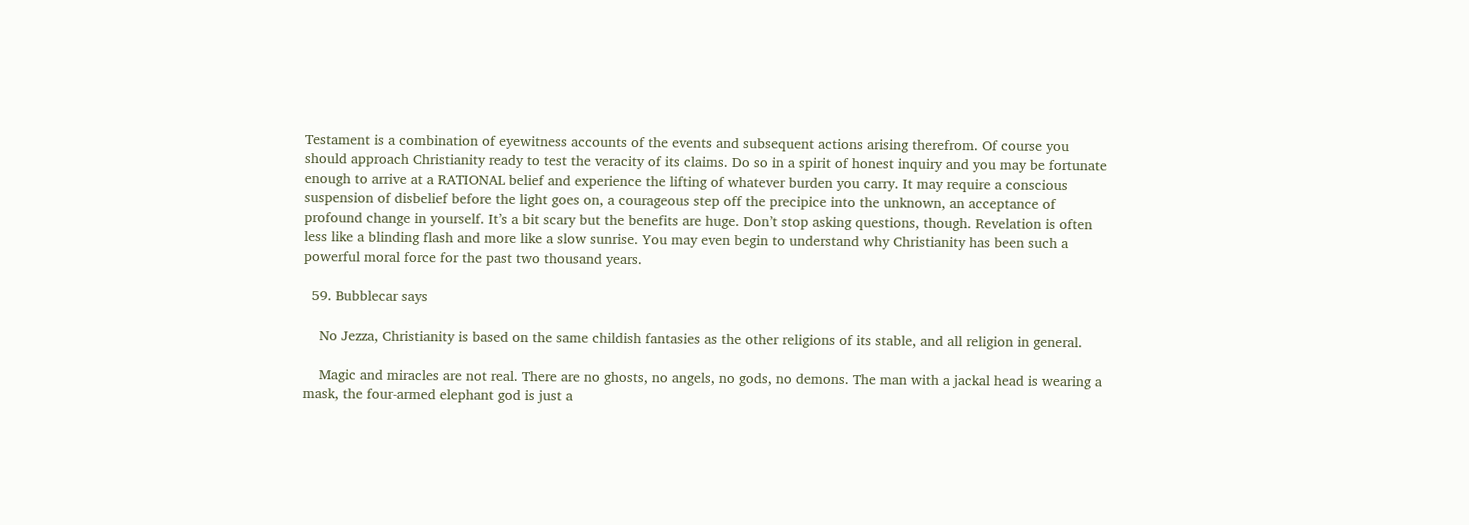Testament is a combination of eyewitness accounts of the events and subsequent actions arising therefrom. Of course you should approach Christianity ready to test the veracity of its claims. Do so in a spirit of honest inquiry and you may be fortunate enough to arrive at a RATIONAL belief and experience the lifting of whatever burden you carry. It may require a conscious suspension of disbelief before the light goes on, a courageous step off the precipice into the unknown, an acceptance of profound change in yourself. It’s a bit scary but the benefits are huge. Don’t stop asking questions, though. Revelation is often less like a blinding flash and more like a slow sunrise. You may even begin to understand why Christianity has been such a powerful moral force for the past two thousand years.

  59. Bubblecar says

    No Jezza, Christianity is based on the same childish fantasies as the other religions of its stable, and all religion in general.

    Magic and miracles are not real. There are no ghosts, no angels, no gods, no demons. The man with a jackal head is wearing a mask, the four-armed elephant god is just a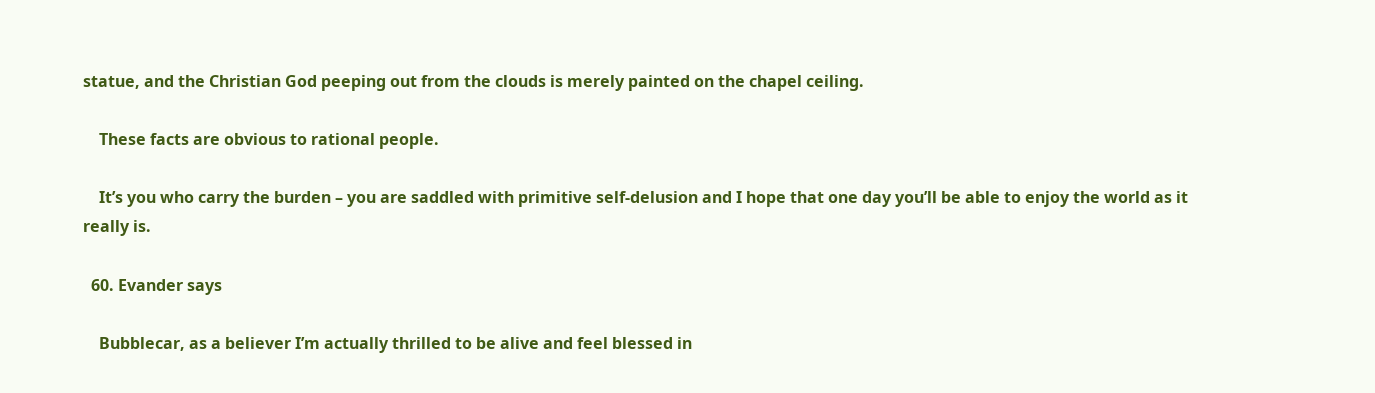statue, and the Christian God peeping out from the clouds is merely painted on the chapel ceiling.

    These facts are obvious to rational people.

    It’s you who carry the burden – you are saddled with primitive self-delusion and I hope that one day you’ll be able to enjoy the world as it really is.

  60. Evander says

    Bubblecar, as a believer I’m actually thrilled to be alive and feel blessed in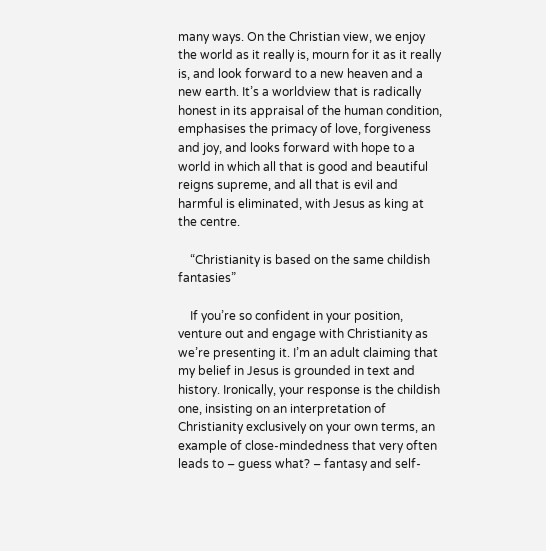many ways. On the Christian view, we enjoy the world as it really is, mourn for it as it really is, and look forward to a new heaven and a new earth. It’s a worldview that is radically honest in its appraisal of the human condition, emphasises the primacy of love, forgiveness and joy, and looks forward with hope to a world in which all that is good and beautiful reigns supreme, and all that is evil and harmful is eliminated, with Jesus as king at the centre.

    “Christianity is based on the same childish fantasies”

    If you’re so confident in your position, venture out and engage with Christianity as we’re presenting it. I’m an adult claiming that my belief in Jesus is grounded in text and history. Ironically, your response is the childish one, insisting on an interpretation of Christianity exclusively on your own terms, an example of close-mindedness that very often leads to – guess what? – fantasy and self-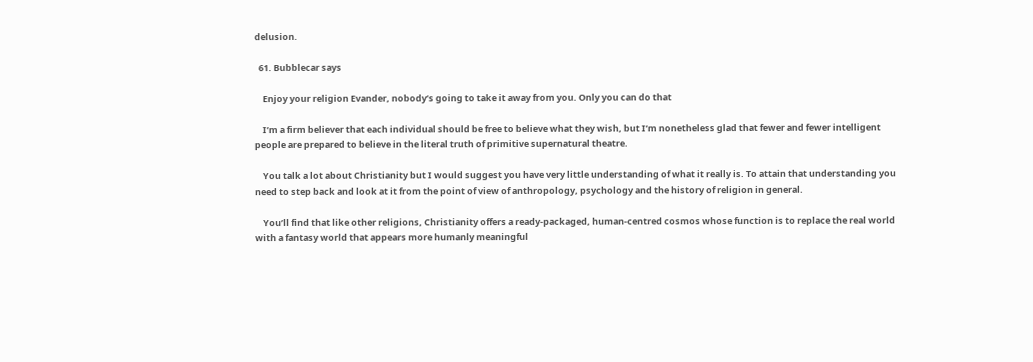delusion.

  61. Bubblecar says

    Enjoy your religion Evander, nobody’s going to take it away from you. Only you can do that

    I’m a firm believer that each individual should be free to believe what they wish, but I’m nonetheless glad that fewer and fewer intelligent people are prepared to believe in the literal truth of primitive supernatural theatre.

    You talk a lot about Christianity but I would suggest you have very little understanding of what it really is. To attain that understanding you need to step back and look at it from the point of view of anthropology, psychology and the history of religion in general.

    You’ll find that like other religions, Christianity offers a ready-packaged, human-centred cosmos whose function is to replace the real world with a fantasy world that appears more humanly meaningful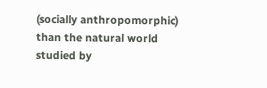(socially anthropomorphic) than the natural world studied by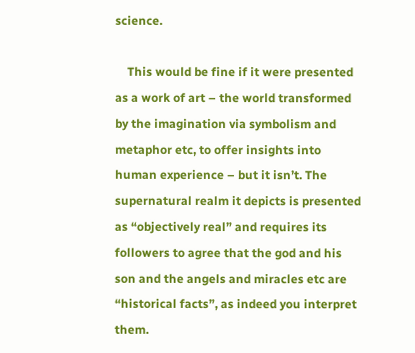science.

    This would be fine if it were presented as a work of art – the world transformed by the imagination via symbolism and metaphor etc, to offer insights into human experience – but it isn’t. The supernatural realm it depicts is presented as “objectively real” and requires its followers to agree that the god and his son and the angels and miracles etc are “historical facts”, as indeed you interpret them.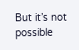But it’s not possible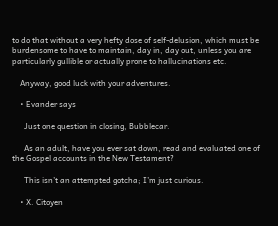to do that without a very hefty dose of self-delusion, which must be burdensome to have to maintain, day in, day out, unless you are particularly gullible or actually prone to hallucinations etc.

    Anyway, good luck with your adventures.

    • Evander says

      Just one question in closing, Bubblecar.

      As an adult, have you ever sat down, read and evaluated one of the Gospel accounts in the New Testament?

      This isn’t an attempted gotcha; I’m just curious.

    • X. Citoyen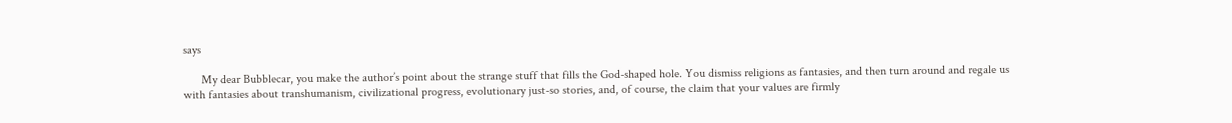says

      My dear Bubblecar, you make the author’s point about the strange stuff that fills the God-shaped hole. You dismiss religions as fantasies, and then turn around and regale us with fantasies about transhumanism, civilizational progress, evolutionary just-so stories, and, of course, the claim that your values are firmly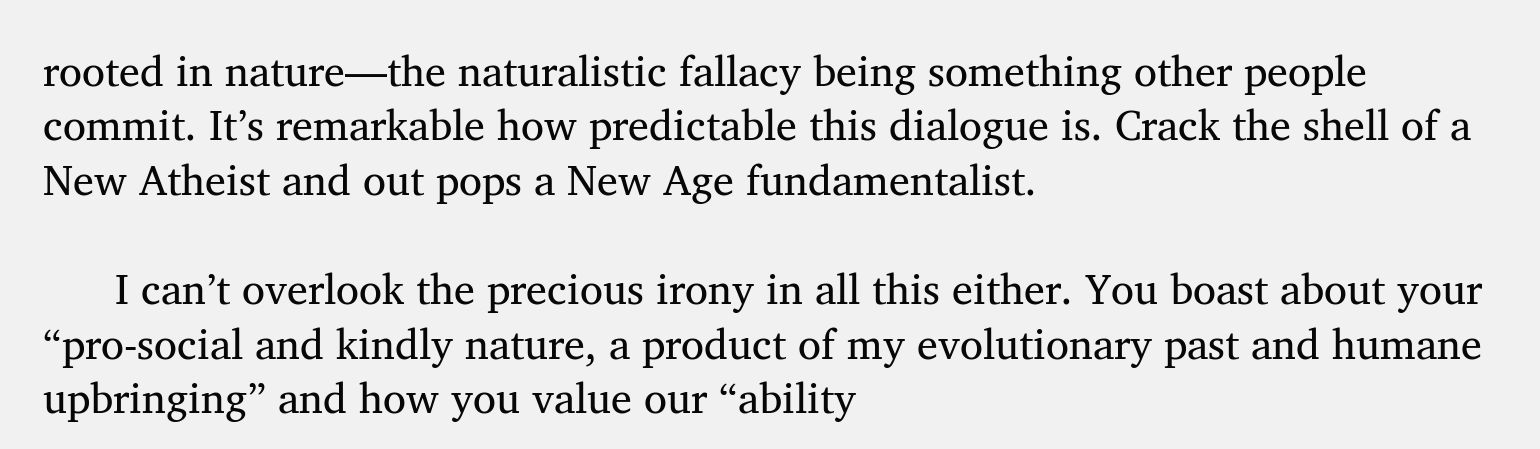rooted in nature—the naturalistic fallacy being something other people commit. It’s remarkable how predictable this dialogue is. Crack the shell of a New Atheist and out pops a New Age fundamentalist.

      I can’t overlook the precious irony in all this either. You boast about your “pro-social and kindly nature, a product of my evolutionary past and humane upbringing” and how you value our “ability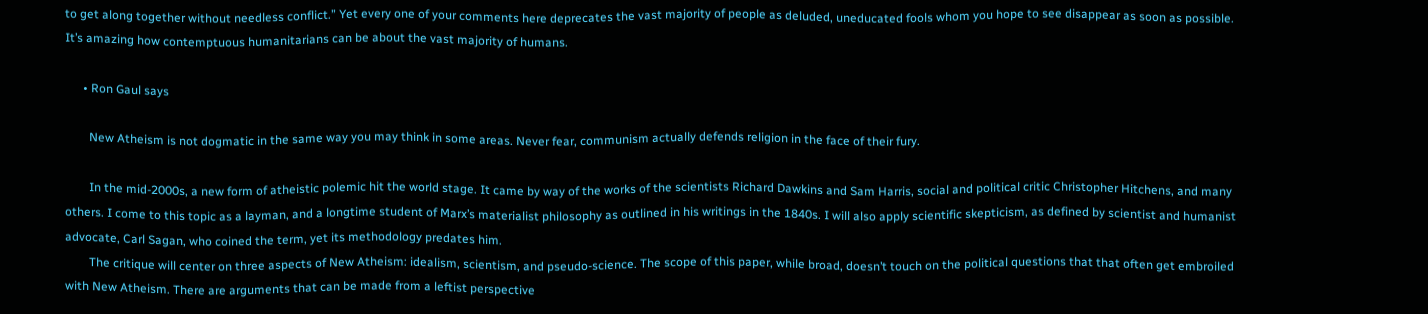to get along together without needless conflict.” Yet every one of your comments here deprecates the vast majority of people as deluded, uneducated fools whom you hope to see disappear as soon as possible. It’s amazing how contemptuous humanitarians can be about the vast majority of humans.

      • Ron Gaul says

        New Atheism is not dogmatic in the same way you may think in some areas. Never fear, communism actually defends religion in the face of their fury.

        In the mid-2000s, a new form of atheistic polemic hit the world stage. It came by way of the works of the scientists Richard Dawkins and Sam Harris, social and political critic Christopher Hitchens, and many others. I come to this topic as a layman, and a longtime student of Marx’s materialist philosophy as outlined in his writings in the 1840s. I will also apply scientific skepticism, as defined by scientist and humanist advocate, Carl Sagan, who coined the term, yet its methodology predates him.
        The critique will center on three aspects of New Atheism: idealism, scientism, and pseudo-science. The scope of this paper, while broad, doesn’t touch on the political questions that that often get embroiled with New Atheism. There are arguments that can be made from a leftist perspective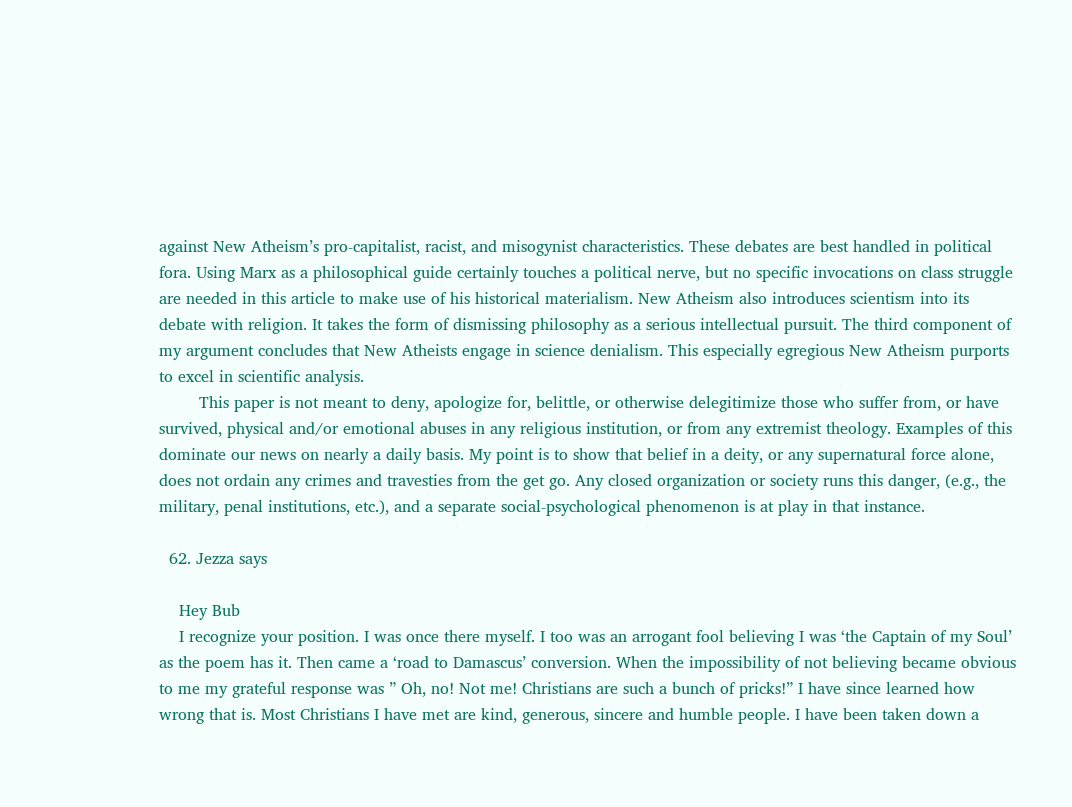against New Atheism’s pro-capitalist, racist, and misogynist characteristics. These debates are best handled in political fora. Using Marx as a philosophical guide certainly touches a political nerve, but no specific invocations on class struggle are needed in this article to make use of his historical materialism. New Atheism also introduces scientism into its debate with religion. It takes the form of dismissing philosophy as a serious intellectual pursuit. The third component of my argument concludes that New Atheists engage in science denialism. This especially egregious New Atheism purports to excel in scientific analysis.
        This paper is not meant to deny, apologize for, belittle, or otherwise delegitimize those who suffer from, or have survived, physical and/or emotional abuses in any religious institution, or from any extremist theology. Examples of this dominate our news on nearly a daily basis. My point is to show that belief in a deity, or any supernatural force alone, does not ordain any crimes and travesties from the get go. Any closed organization or society runs this danger, (e.g., the military, penal institutions, etc.), and a separate social-psychological phenomenon is at play in that instance.

  62. Jezza says

    Hey Bub
    I recognize your position. I was once there myself. I too was an arrogant fool believing I was ‘the Captain of my Soul’ as the poem has it. Then came a ‘road to Damascus’ conversion. When the impossibility of not believing became obvious to me my grateful response was ” Oh, no! Not me! Christians are such a bunch of pricks!” I have since learned how wrong that is. Most Christians I have met are kind, generous, sincere and humble people. I have been taken down a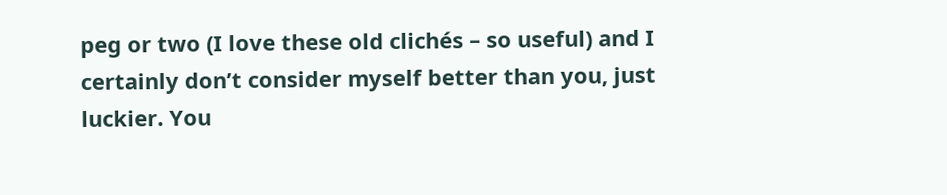peg or two (I love these old clichés – so useful) and I certainly don’t consider myself better than you, just luckier. You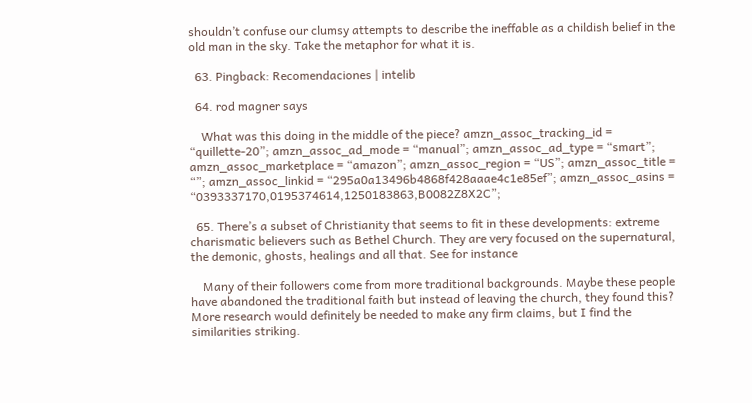shouldn’t confuse our clumsy attempts to describe the ineffable as a childish belief in the old man in the sky. Take the metaphor for what it is.

  63. Pingback: Recomendaciones | intelib

  64. rod magner says

    What was this doing in the middle of the piece? amzn_assoc_tracking_id = “quillette-20”; amzn_assoc_ad_mode = “manual”; amzn_assoc_ad_type = “smart”; amzn_assoc_marketplace = “amazon”; amzn_assoc_region = “US”; amzn_assoc_title = “”; amzn_assoc_linkid = “295a0a13496b4868f428aaae4c1e85ef”; amzn_assoc_asins = “0393337170,0195374614,1250183863,B0082Z8X2C”;

  65. There’s a subset of Christianity that seems to fit in these developments: extreme charismatic believers such as Bethel Church. They are very focused on the supernatural, the demonic, ghosts, healings and all that. See for instance

    Many of their followers come from more traditional backgrounds. Maybe these people have abandoned the traditional faith but instead of leaving the church, they found this? More research would definitely be needed to make any firm claims, but I find the similarities striking.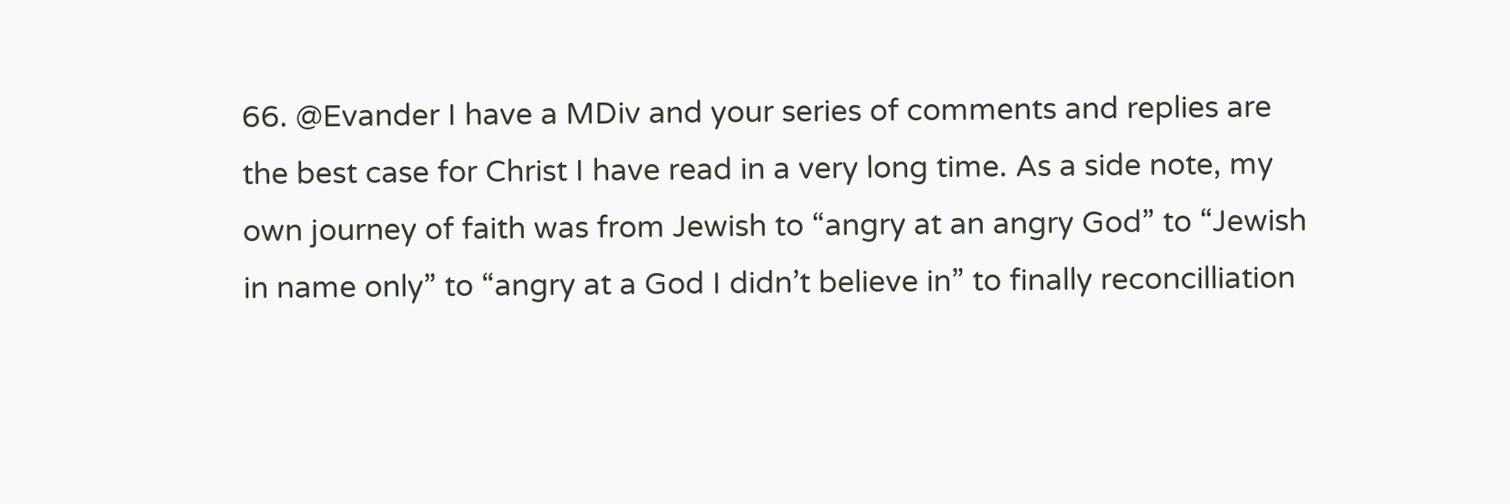66. @Evander I have a MDiv and your series of comments and replies are the best case for Christ I have read in a very long time. As a side note, my own journey of faith was from Jewish to “angry at an angry God” to “Jewish in name only” to “angry at a God I didn’t believe in” to finally reconcilliation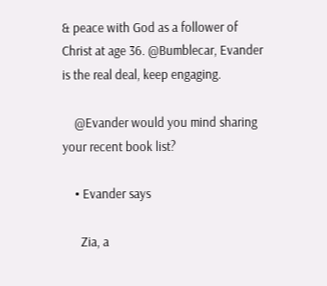& peace with God as a follower of Christ at age 36. @Bumblecar, Evander is the real deal, keep engaging.

    @Evander would you mind sharing your recent book list?

    • Evander says

      Zia, a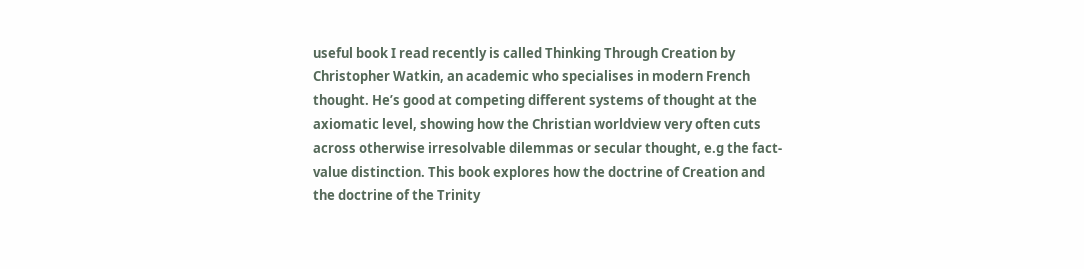useful book I read recently is called Thinking Through Creation by Christopher Watkin, an academic who specialises in modern French thought. He’s good at competing different systems of thought at the axiomatic level, showing how the Christian worldview very often cuts across otherwise irresolvable dilemmas or secular thought, e.g the fact-value distinction. This book explores how the doctrine of Creation and the doctrine of the Trinity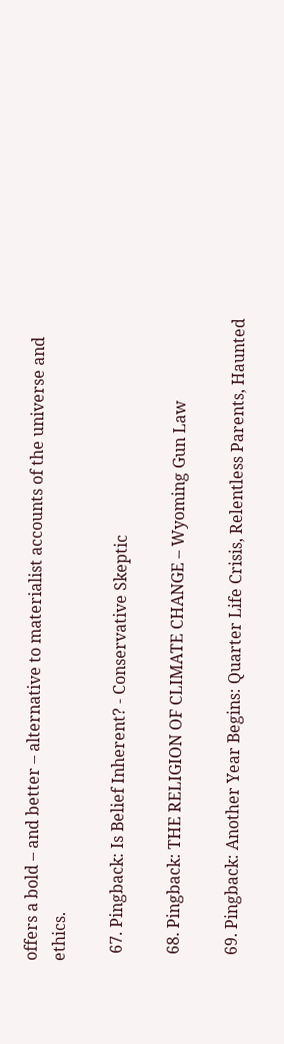offers a bold – and better – alternative to materialist accounts of the universe and ethics.

  67. Pingback: Is Belief Inherent? - Conservative Skeptic

  68. Pingback: THE RELIGION OF CLIMATE CHANGE – Wyoming Gun Law

  69. Pingback: Another Year Begins: Quarter Life Crisis, Relentless Parents, Haunted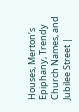Houses, Merton’s Epiphany, Trendy Church Names, and Jubilee Street |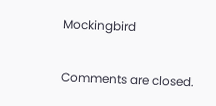Mockingbird

Comments are closed.